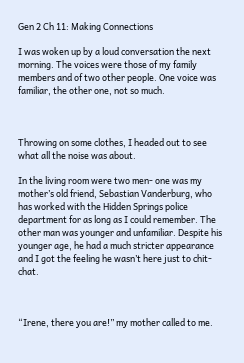Gen 2 Ch 11: Making Connections

I was woken up by a loud conversation the next morning. The voices were those of my family members and of two other people. One voice was familiar, the other one, not so much.



Throwing on some clothes, I headed out to see what all the noise was about.

In the living room were two men- one was my mother’s old friend, Sebastian Vanderburg, who has worked with the Hidden Springs police department for as long as I could remember. The other man was younger and unfamiliar. Despite his younger age, he had a much stricter appearance and I got the feeling he wasn’t here just to chit-chat.



“Irene, there you are!” my mother called to me.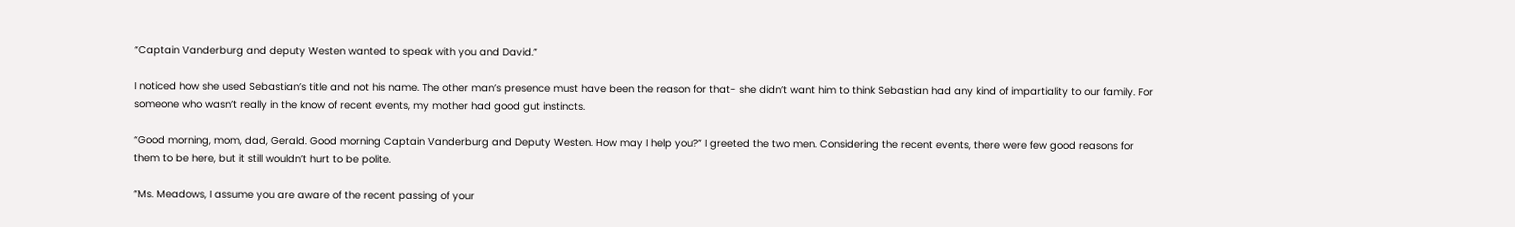“Captain Vanderburg and deputy Westen wanted to speak with you and David.”

I noticed how she used Sebastian’s title and not his name. The other man’s presence must have been the reason for that- she didn’t want him to think Sebastian had any kind of impartiality to our family. For someone who wasn’t really in the know of recent events, my mother had good gut instincts.

“Good morning, mom, dad, Gerald. Good morning Captain Vanderburg and Deputy Westen. How may I help you?” I greeted the two men. Considering the recent events, there were few good reasons for them to be here, but it still wouldn’t hurt to be polite.

“Ms. Meadows, I assume you are aware of the recent passing of your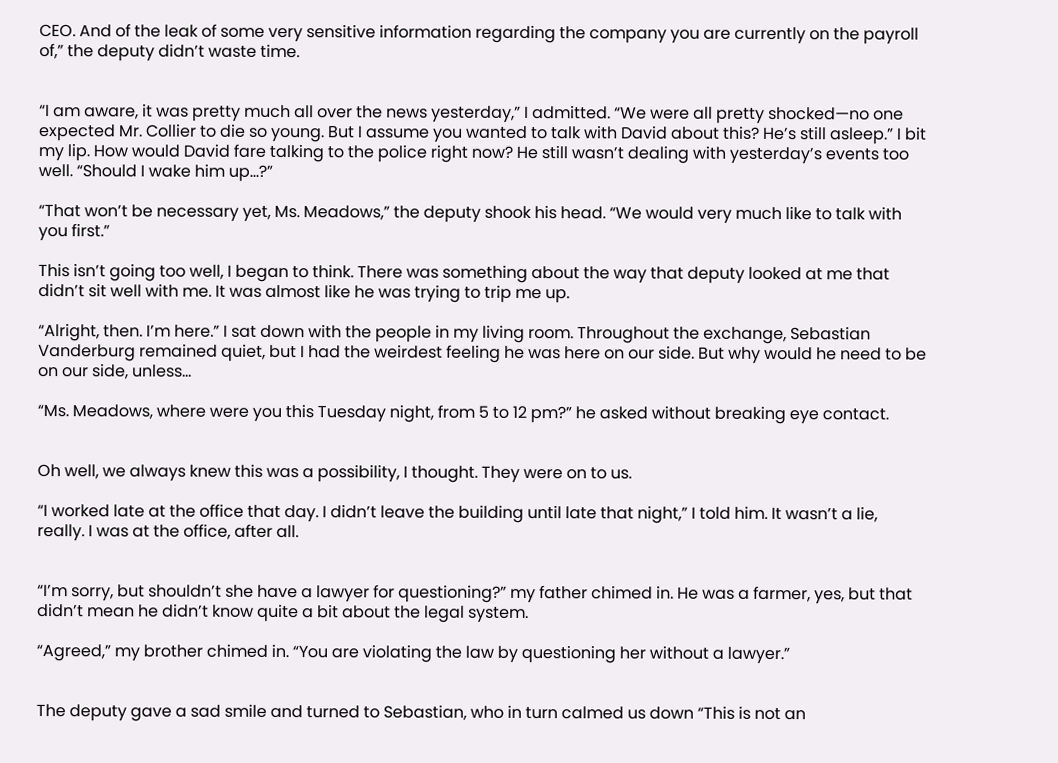CEO. And of the leak of some very sensitive information regarding the company you are currently on the payroll of,” the deputy didn’t waste time.


“I am aware, it was pretty much all over the news yesterday,” I admitted. “We were all pretty shocked—no one expected Mr. Collier to die so young. But I assume you wanted to talk with David about this? He’s still asleep.” I bit my lip. How would David fare talking to the police right now? He still wasn’t dealing with yesterday’s events too well. “Should I wake him up…?”

“That won’t be necessary yet, Ms. Meadows,” the deputy shook his head. “We would very much like to talk with you first.”

This isn’t going too well, I began to think. There was something about the way that deputy looked at me that didn’t sit well with me. It was almost like he was trying to trip me up.

“Alright, then. I’m here.” I sat down with the people in my living room. Throughout the exchange, Sebastian Vanderburg remained quiet, but I had the weirdest feeling he was here on our side. But why would he need to be on our side, unless…

“Ms. Meadows, where were you this Tuesday night, from 5 to 12 pm?” he asked without breaking eye contact.


Oh well, we always knew this was a possibility, I thought. They were on to us.

“I worked late at the office that day. I didn’t leave the building until late that night,” I told him. It wasn’t a lie, really. I was at the office, after all.


“I’m sorry, but shouldn’t she have a lawyer for questioning?” my father chimed in. He was a farmer, yes, but that didn’t mean he didn’t know quite a bit about the legal system.

“Agreed,” my brother chimed in. “You are violating the law by questioning her without a lawyer.”


The deputy gave a sad smile and turned to Sebastian, who in turn calmed us down “This is not an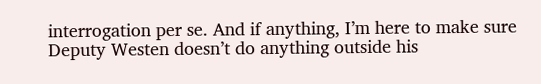interrogation per se. And if anything, I’m here to make sure Deputy Westen doesn’t do anything outside his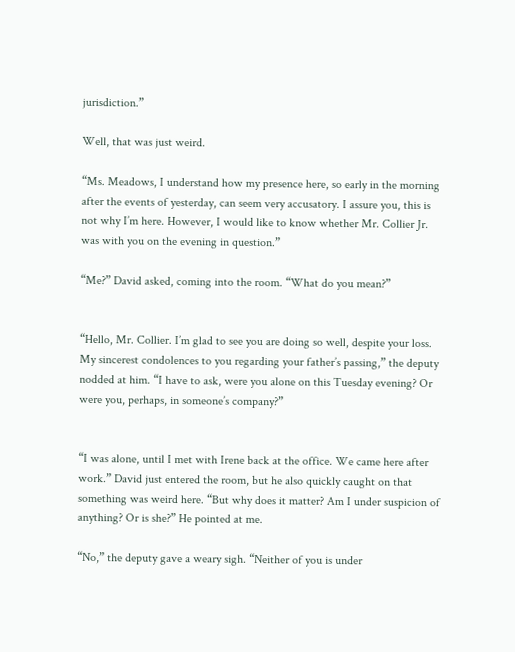jurisdiction.”

Well, that was just weird.

“Ms. Meadows, I understand how my presence here, so early in the morning after the events of yesterday, can seem very accusatory. I assure you, this is not why I’m here. However, I would like to know whether Mr. Collier Jr. was with you on the evening in question.”

“Me?” David asked, coming into the room. “What do you mean?”


“Hello, Mr. Collier. I’m glad to see you are doing so well, despite your loss. My sincerest condolences to you regarding your father’s passing,” the deputy nodded at him. “I have to ask, were you alone on this Tuesday evening? Or were you, perhaps, in someone’s company?”


“I was alone, until I met with Irene back at the office. We came here after work.” David just entered the room, but he also quickly caught on that something was weird here. “But why does it matter? Am I under suspicion of anything? Or is she?” He pointed at me.

“No,” the deputy gave a weary sigh. “Neither of you is under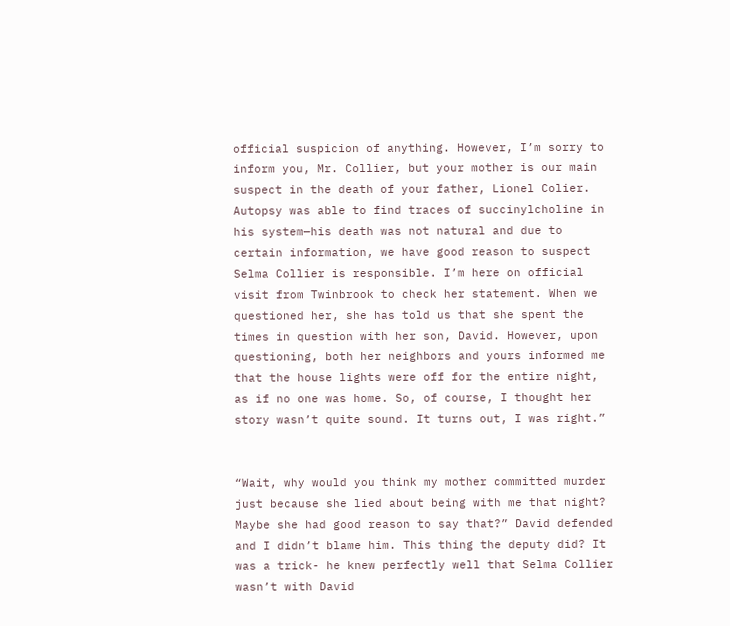official suspicion of anything. However, I’m sorry to inform you, Mr. Collier, but your mother is our main suspect in the death of your father, Lionel Colier. Autopsy was able to find traces of succinylcholine in his system—his death was not natural and due to certain information, we have good reason to suspect Selma Collier is responsible. I’m here on official visit from Twinbrook to check her statement. When we questioned her, she has told us that she spent the times in question with her son, David. However, upon questioning, both her neighbors and yours informed me that the house lights were off for the entire night, as if no one was home. So, of course, I thought her story wasn’t quite sound. It turns out, I was right.”


“Wait, why would you think my mother committed murder just because she lied about being with me that night? Maybe she had good reason to say that?” David defended and I didn’t blame him. This thing the deputy did? It was a trick- he knew perfectly well that Selma Collier wasn’t with David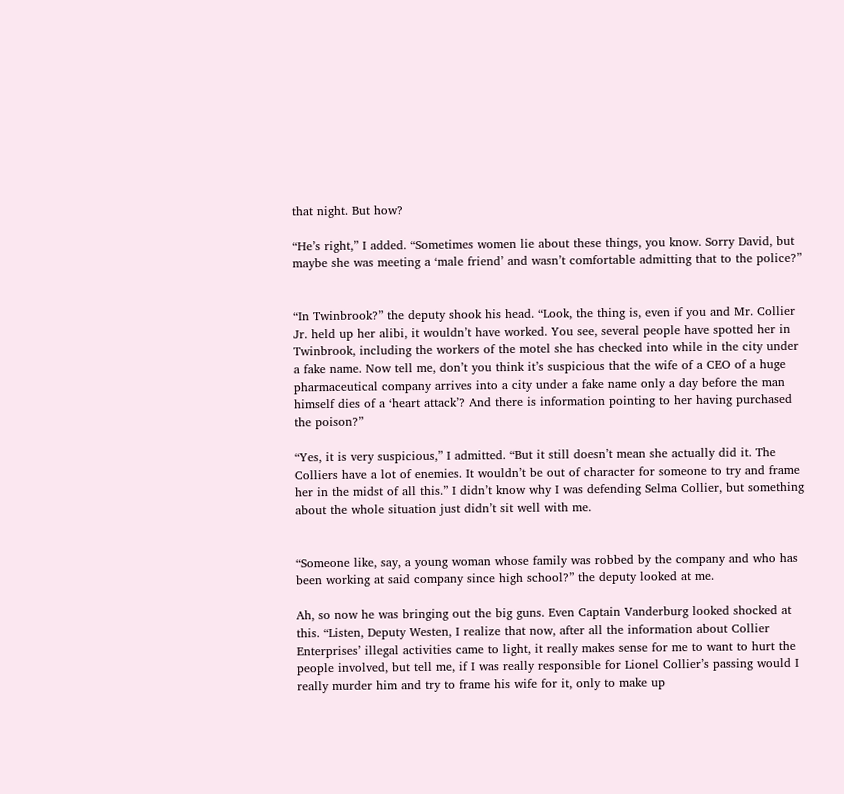that night. But how?

“He’s right,” I added. “Sometimes women lie about these things, you know. Sorry David, but maybe she was meeting a ‘male friend’ and wasn’t comfortable admitting that to the police?”


“In Twinbrook?” the deputy shook his head. “Look, the thing is, even if you and Mr. Collier Jr. held up her alibi, it wouldn’t have worked. You see, several people have spotted her in Twinbrook, including the workers of the motel she has checked into while in the city under a fake name. Now tell me, don’t you think it’s suspicious that the wife of a CEO of a huge pharmaceutical company arrives into a city under a fake name only a day before the man himself dies of a ‘heart attack’? And there is information pointing to her having purchased the poison?”

“Yes, it is very suspicious,” I admitted. “But it still doesn’t mean she actually did it. The Colliers have a lot of enemies. It wouldn’t be out of character for someone to try and frame her in the midst of all this.” I didn’t know why I was defending Selma Collier, but something about the whole situation just didn’t sit well with me.


“Someone like, say, a young woman whose family was robbed by the company and who has been working at said company since high school?” the deputy looked at me.

Ah, so now he was bringing out the big guns. Even Captain Vanderburg looked shocked at this. “Listen, Deputy Westen, I realize that now, after all the information about Collier Enterprises’ illegal activities came to light, it really makes sense for me to want to hurt the people involved, but tell me, if I was really responsible for Lionel Collier’s passing would I really murder him and try to frame his wife for it, only to make up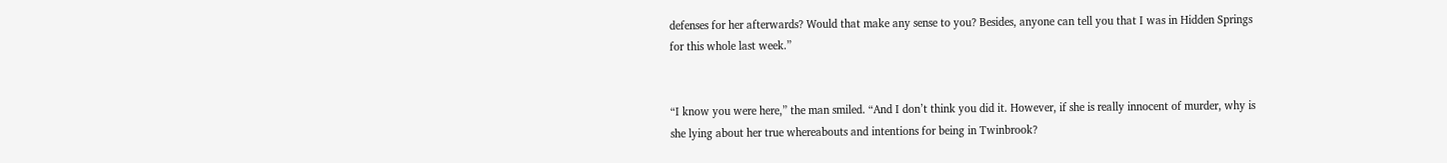defenses for her afterwards? Would that make any sense to you? Besides, anyone can tell you that I was in Hidden Springs for this whole last week.”


“I know you were here,” the man smiled. “And I don’t think you did it. However, if she is really innocent of murder, why is she lying about her true whereabouts and intentions for being in Twinbrook?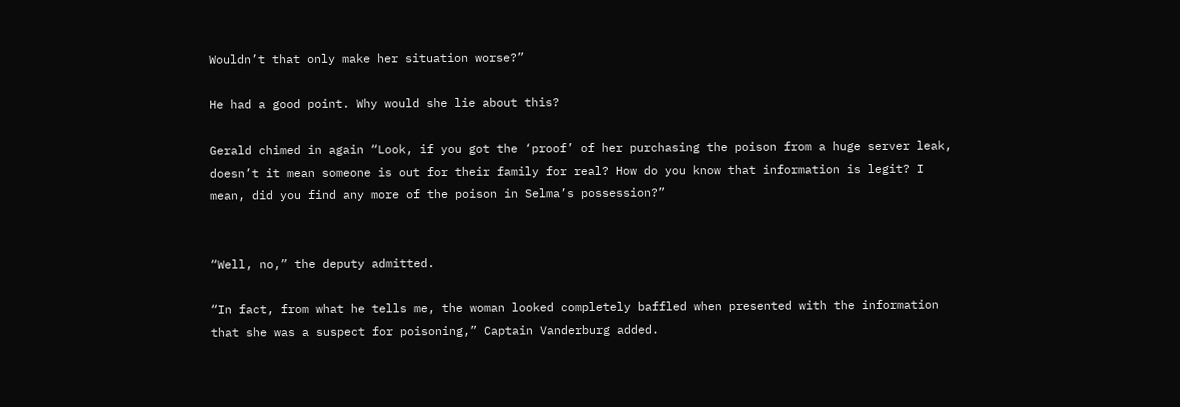Wouldn’t that only make her situation worse?”

He had a good point. Why would she lie about this?

Gerald chimed in again “Look, if you got the ‘proof’ of her purchasing the poison from a huge server leak, doesn’t it mean someone is out for their family for real? How do you know that information is legit? I mean, did you find any more of the poison in Selma’s possession?”


“Well, no,” the deputy admitted.

“In fact, from what he tells me, the woman looked completely baffled when presented with the information that she was a suspect for poisoning,” Captain Vanderburg added.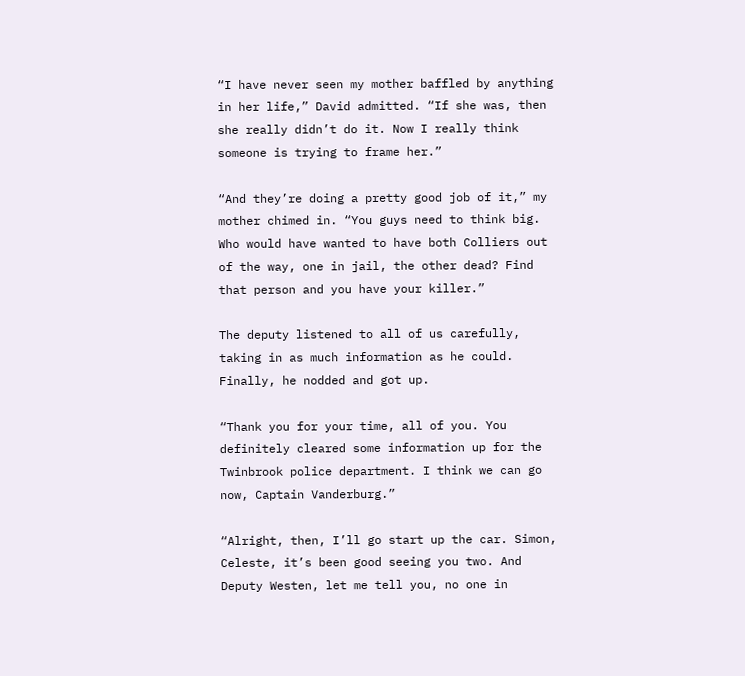“I have never seen my mother baffled by anything in her life,” David admitted. “If she was, then she really didn’t do it. Now I really think someone is trying to frame her.”

“And they’re doing a pretty good job of it,” my mother chimed in. “You guys need to think big. Who would have wanted to have both Colliers out of the way, one in jail, the other dead? Find that person and you have your killer.”

The deputy listened to all of us carefully, taking in as much information as he could. Finally, he nodded and got up.

“Thank you for your time, all of you. You definitely cleared some information up for the Twinbrook police department. I think we can go now, Captain Vanderburg.”

“Alright, then, I’ll go start up the car. Simon, Celeste, it’s been good seeing you two. And Deputy Westen, let me tell you, no one in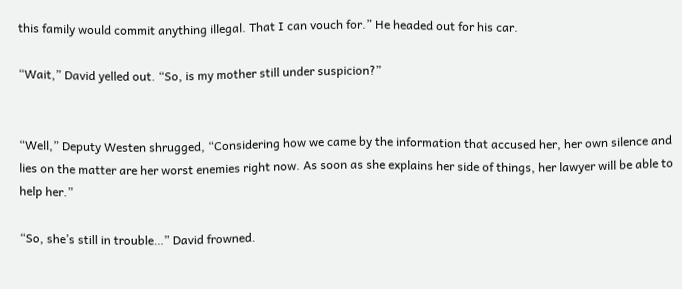this family would commit anything illegal. That I can vouch for.” He headed out for his car.

“Wait,” David yelled out. “So, is my mother still under suspicion?”


“Well,” Deputy Westen shrugged, “Considering how we came by the information that accused her, her own silence and lies on the matter are her worst enemies right now. As soon as she explains her side of things, her lawyer will be able to help her.”

“So, she’s still in trouble…” David frowned.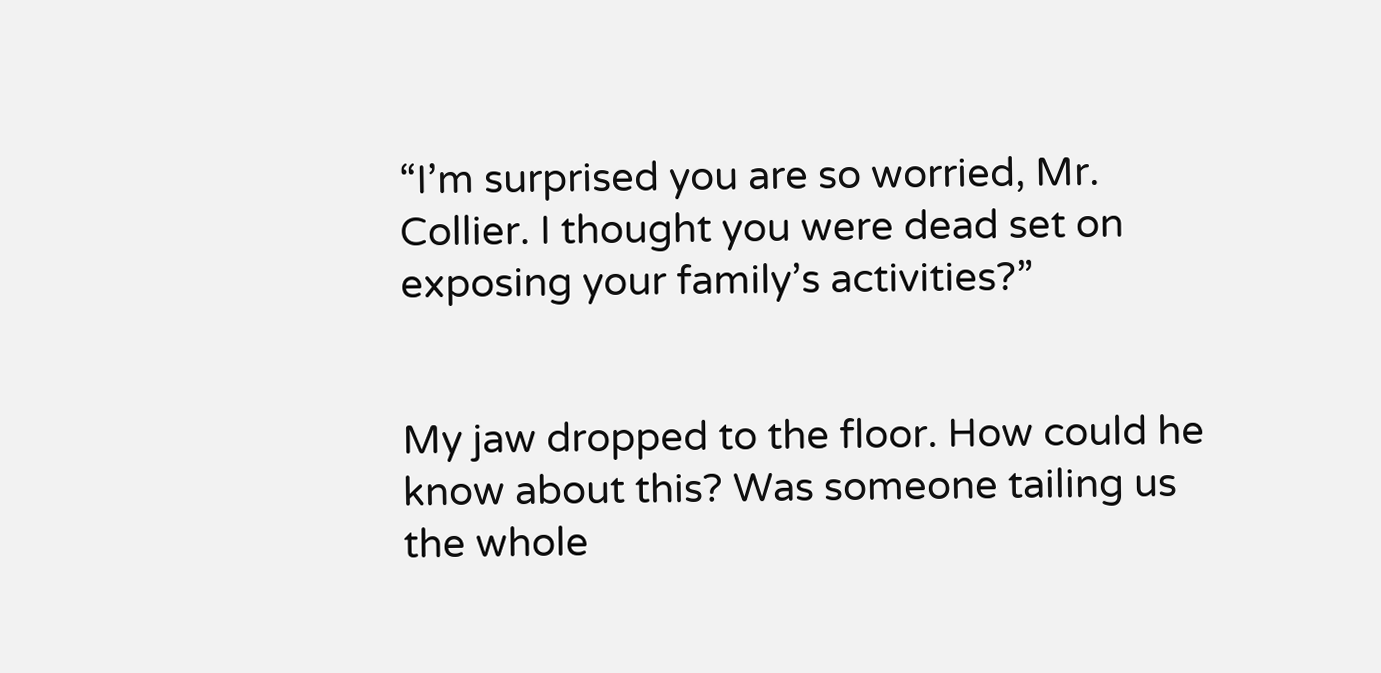“I’m surprised you are so worried, Mr. Collier. I thought you were dead set on exposing your family’s activities?”


My jaw dropped to the floor. How could he know about this? Was someone tailing us the whole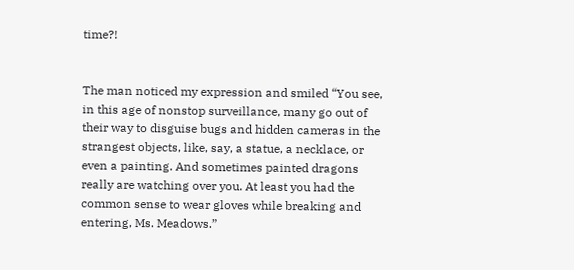time?!


The man noticed my expression and smiled “You see, in this age of nonstop surveillance, many go out of their way to disguise bugs and hidden cameras in the strangest objects, like, say, a statue, a necklace, or even a painting. And sometimes painted dragons really are watching over you. At least you had the common sense to wear gloves while breaking and entering, Ms. Meadows.”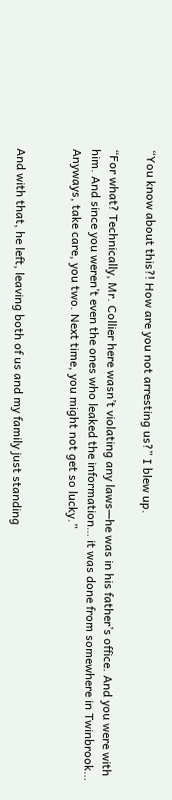“You know about this?! How are you not arresting us?” I blew up.

“For what? Technically, Mr. Collier here wasn’t violating any laws—he was in his father’s office. And you were with him. And since you weren’t even the ones who leaked the information… it was done from somewhere in Twinbrook… Anyways, take care, you two. Next time, you might not get so lucky.”


And with that, he left, leaving both of us and my family just standing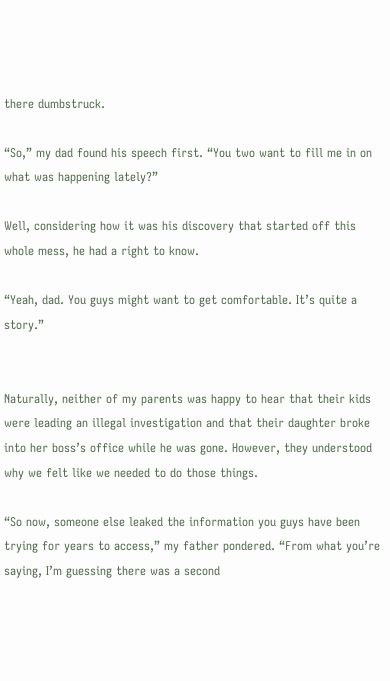there dumbstruck.

“So,” my dad found his speech first. “You two want to fill me in on what was happening lately?”

Well, considering how it was his discovery that started off this whole mess, he had a right to know.

“Yeah, dad. You guys might want to get comfortable. It’s quite a story.”


Naturally, neither of my parents was happy to hear that their kids were leading an illegal investigation and that their daughter broke into her boss’s office while he was gone. However, they understood why we felt like we needed to do those things.

“So now, someone else leaked the information you guys have been trying for years to access,” my father pondered. “From what you’re saying, I’m guessing there was a second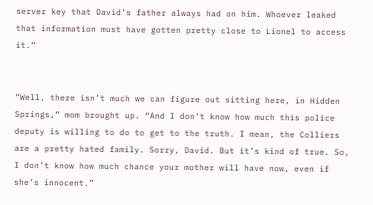server key that David’s father always had on him. Whoever leaked that information must have gotten pretty close to Lionel to access it.”


“Well, there isn’t much we can figure out sitting here, in Hidden Springs,” mom brought up. “And I don’t know how much this police deputy is willing to do to get to the truth. I mean, the Colliers are a pretty hated family. Sorry, David. But it’s kind of true. So, I don’t know how much chance your mother will have now, even if she’s innocent.”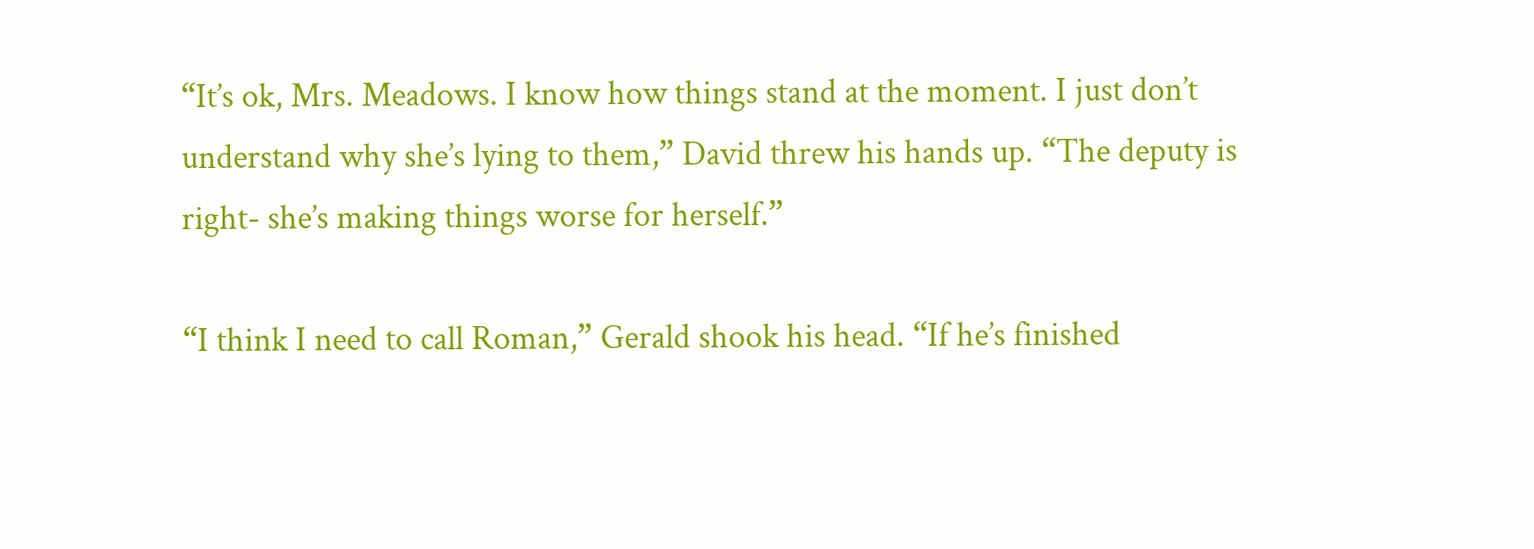“It’s ok, Mrs. Meadows. I know how things stand at the moment. I just don’t understand why she’s lying to them,” David threw his hands up. “The deputy is right- she’s making things worse for herself.”

“I think I need to call Roman,” Gerald shook his head. “If he’s finished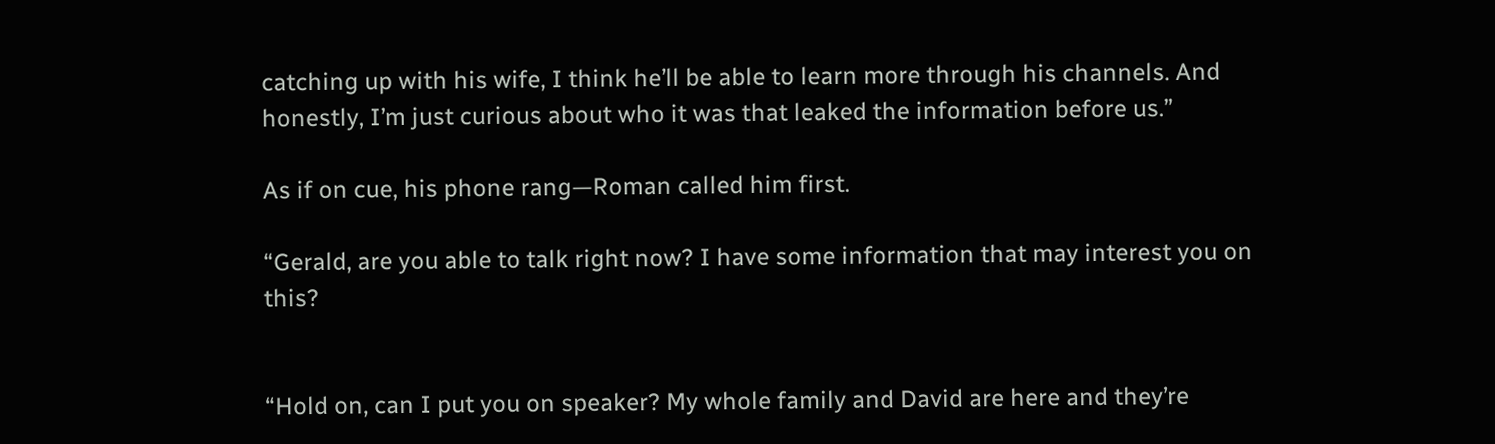catching up with his wife, I think he’ll be able to learn more through his channels. And honestly, I’m just curious about who it was that leaked the information before us.”

As if on cue, his phone rang—Roman called him first.

“Gerald, are you able to talk right now? I have some information that may interest you on this?


“Hold on, can I put you on speaker? My whole family and David are here and they’re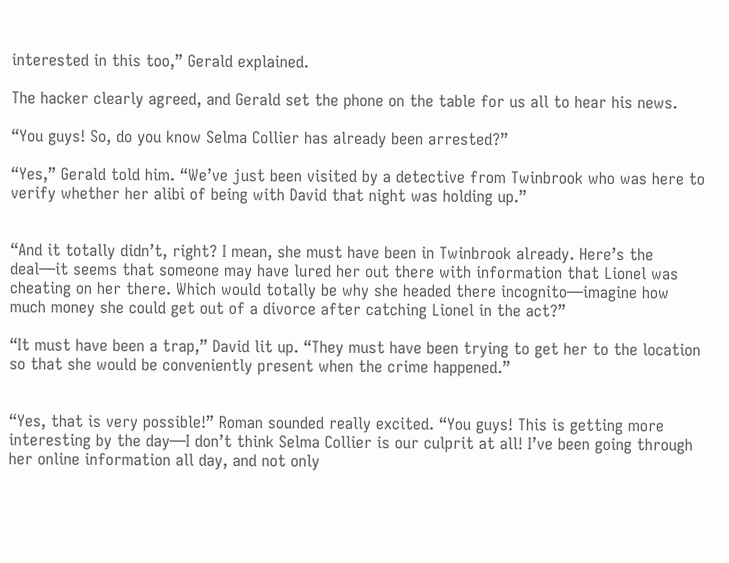interested in this too,” Gerald explained.

The hacker clearly agreed, and Gerald set the phone on the table for us all to hear his news.

“You guys! So, do you know Selma Collier has already been arrested?”

“Yes,” Gerald told him. “We’ve just been visited by a detective from Twinbrook who was here to verify whether her alibi of being with David that night was holding up.”


“And it totally didn’t, right? I mean, she must have been in Twinbrook already. Here’s the deal—it seems that someone may have lured her out there with information that Lionel was cheating on her there. Which would totally be why she headed there incognito—imagine how much money she could get out of a divorce after catching Lionel in the act?”

“It must have been a trap,” David lit up. “They must have been trying to get her to the location so that she would be conveniently present when the crime happened.”


“Yes, that is very possible!” Roman sounded really excited. “You guys! This is getting more interesting by the day—I don’t think Selma Collier is our culprit at all! I’ve been going through her online information all day, and not only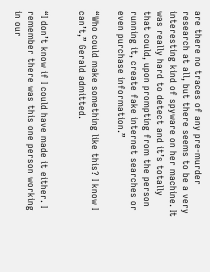are there no traces of any pre-murder research at all, but there seems to be a very interesting kind of spyware on her machine. It was really hard to detect and it’s totally that could, upon prompting from the person running it, create fake internet searches or even purchase information.”

“Who could make something like this? I know I can’t,” Gerald admitted.


“I don’t know if I could have made it either. I remember there was this one person working in our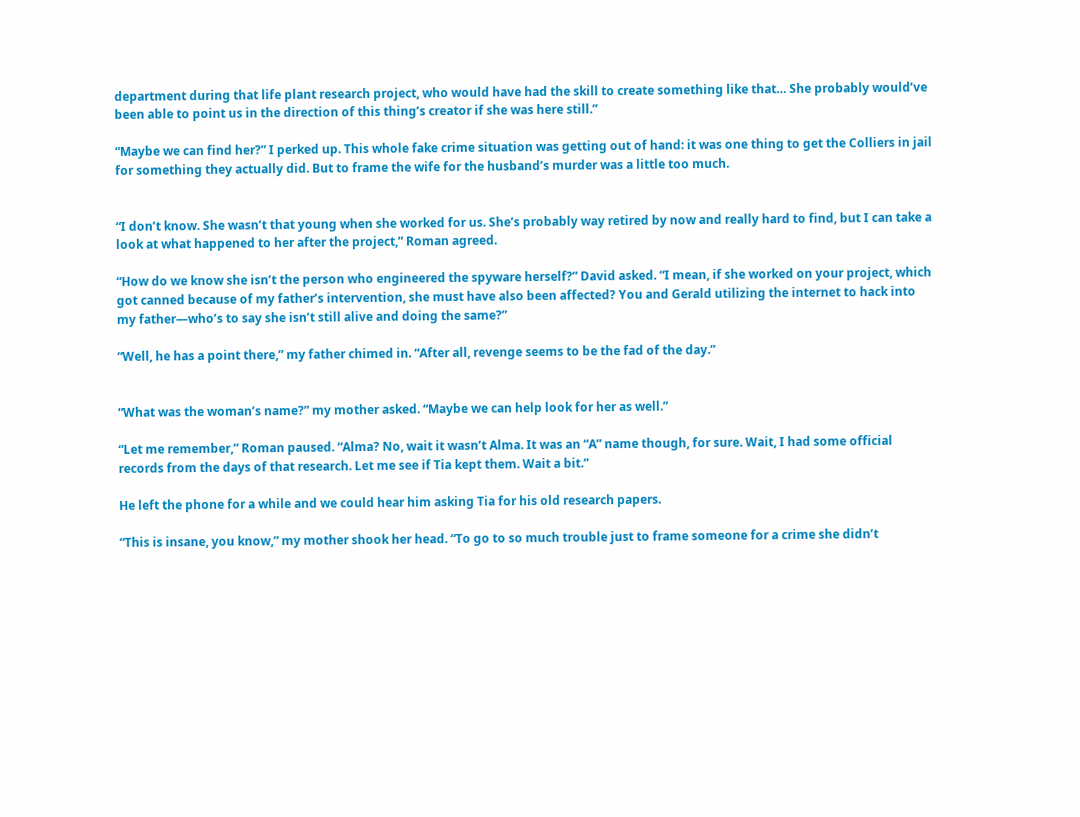department during that life plant research project, who would have had the skill to create something like that… She probably would’ve been able to point us in the direction of this thing’s creator if she was here still.”

“Maybe we can find her?” I perked up. This whole fake crime situation was getting out of hand: it was one thing to get the Colliers in jail for something they actually did. But to frame the wife for the husband’s murder was a little too much.


“I don’t know. She wasn’t that young when she worked for us. She’s probably way retired by now and really hard to find, but I can take a look at what happened to her after the project,” Roman agreed.

“How do we know she isn’t the person who engineered the spyware herself?” David asked. “I mean, if she worked on your project, which got canned because of my father’s intervention, she must have also been affected? You and Gerald utilizing the internet to hack into my father—who’s to say she isn’t still alive and doing the same?”

“Well, he has a point there,” my father chimed in. “After all, revenge seems to be the fad of the day.”


“What was the woman’s name?” my mother asked. “Maybe we can help look for her as well.”

“Let me remember,” Roman paused. “Alma? No, wait it wasn’t Alma. It was an “A” name though, for sure. Wait, I had some official records from the days of that research. Let me see if Tia kept them. Wait a bit.”

He left the phone for a while and we could hear him asking Tia for his old research papers.

“This is insane, you know,” my mother shook her head. “To go to so much trouble just to frame someone for a crime she didn’t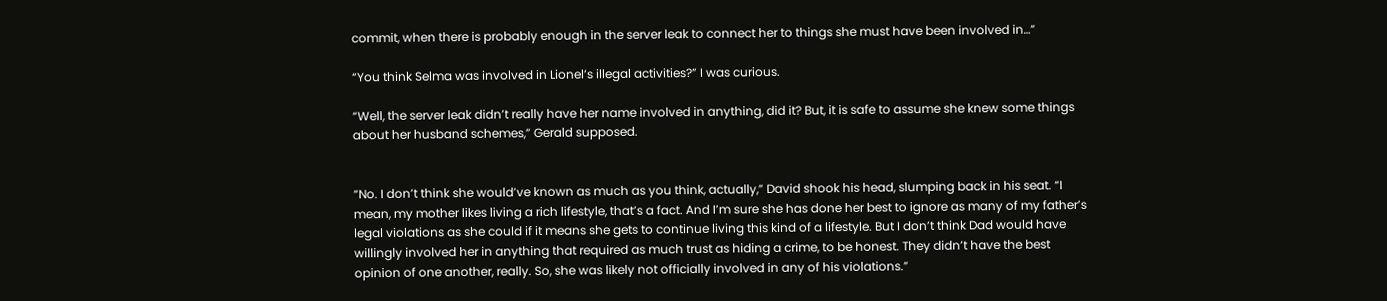commit, when there is probably enough in the server leak to connect her to things she must have been involved in…”

“You think Selma was involved in Lionel’s illegal activities?” I was curious.

“Well, the server leak didn’t really have her name involved in anything, did it? But, it is safe to assume she knew some things about her husband schemes,” Gerald supposed.


“No. I don’t think she would’ve known as much as you think, actually,” David shook his head, slumping back in his seat. “I mean, my mother likes living a rich lifestyle, that’s a fact. And I’m sure she has done her best to ignore as many of my father’s legal violations as she could if it means she gets to continue living this kind of a lifestyle. But I don’t think Dad would have willingly involved her in anything that required as much trust as hiding a crime, to be honest. They didn’t have the best opinion of one another, really. So, she was likely not officially involved in any of his violations.”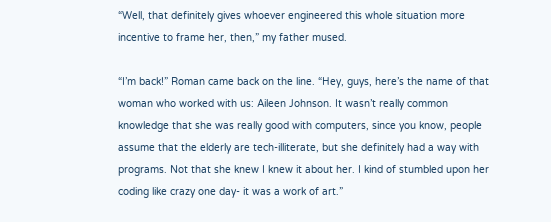“Well, that definitely gives whoever engineered this whole situation more incentive to frame her, then,” my father mused.

“I’m back!” Roman came back on the line. “Hey, guys, here’s the name of that woman who worked with us: Aileen Johnson. It wasn’t really common knowledge that she was really good with computers, since you know, people assume that the elderly are tech-illiterate, but she definitely had a way with programs. Not that she knew I knew it about her. I kind of stumbled upon her coding like crazy one day- it was a work of art.”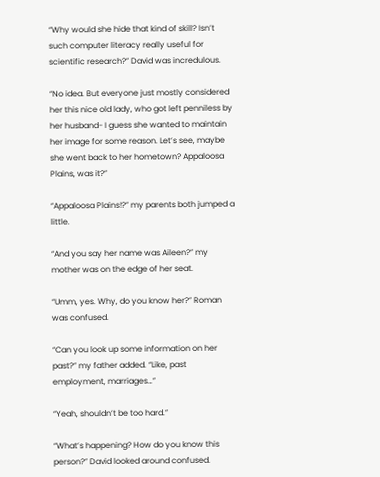“Why would she hide that kind of skill? Isn’t such computer literacy really useful for scientific research?” David was incredulous.

“No idea. But everyone just mostly considered her this nice old lady, who got left penniless by her husband- I guess she wanted to maintain her image for some reason. Let’s see, maybe she went back to her hometown? Appaloosa Plains, was it?”

“Appaloosa Plains!?” my parents both jumped a little.

“And you say her name was Aileen?” my mother was on the edge of her seat.

“Umm, yes. Why, do you know her?” Roman was confused.

“Can you look up some information on her past?” my father added. “Like, past employment, marriages…”

“Yeah, shouldn’t be too hard.”

“What’s happening? How do you know this person?” David looked around confused.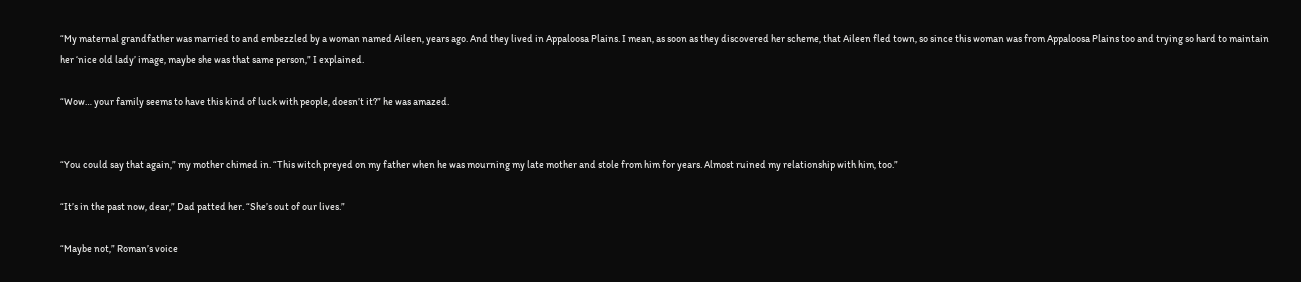“My maternal grandfather was married to and embezzled by a woman named Aileen, years ago. And they lived in Appaloosa Plains. I mean, as soon as they discovered her scheme, that Aileen fled town, so since this woman was from Appaloosa Plains too and trying so hard to maintain her ‘nice old lady’ image, maybe she was that same person,” I explained.

“Wow… your family seems to have this kind of luck with people, doesn’t it?” he was amazed.


“You could say that again,” my mother chimed in. “This witch preyed on my father when he was mourning my late mother and stole from him for years. Almost ruined my relationship with him, too.”

“It’s in the past now, dear,” Dad patted her. “She’s out of our lives.”

“Maybe not,” Roman’s voice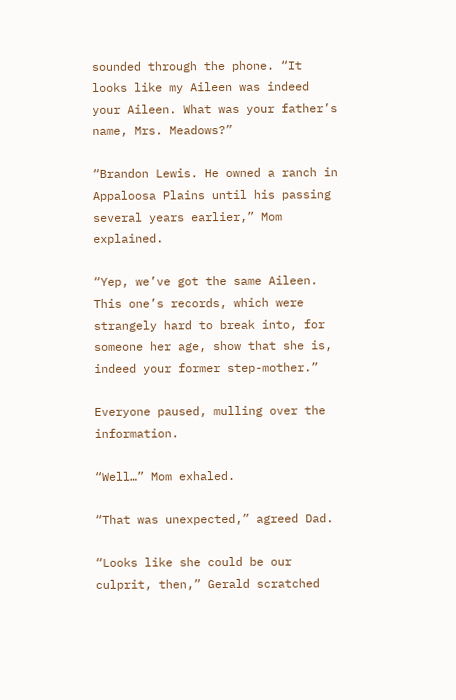sounded through the phone. “It looks like my Aileen was indeed your Aileen. What was your father’s name, Mrs. Meadows?”

“Brandon Lewis. He owned a ranch in Appaloosa Plains until his passing several years earlier,” Mom explained.

“Yep, we’ve got the same Aileen. This one’s records, which were strangely hard to break into, for someone her age, show that she is, indeed your former step-mother.”

Everyone paused, mulling over the information.

“Well…” Mom exhaled.

“That was unexpected,” agreed Dad.

“Looks like she could be our culprit, then,” Gerald scratched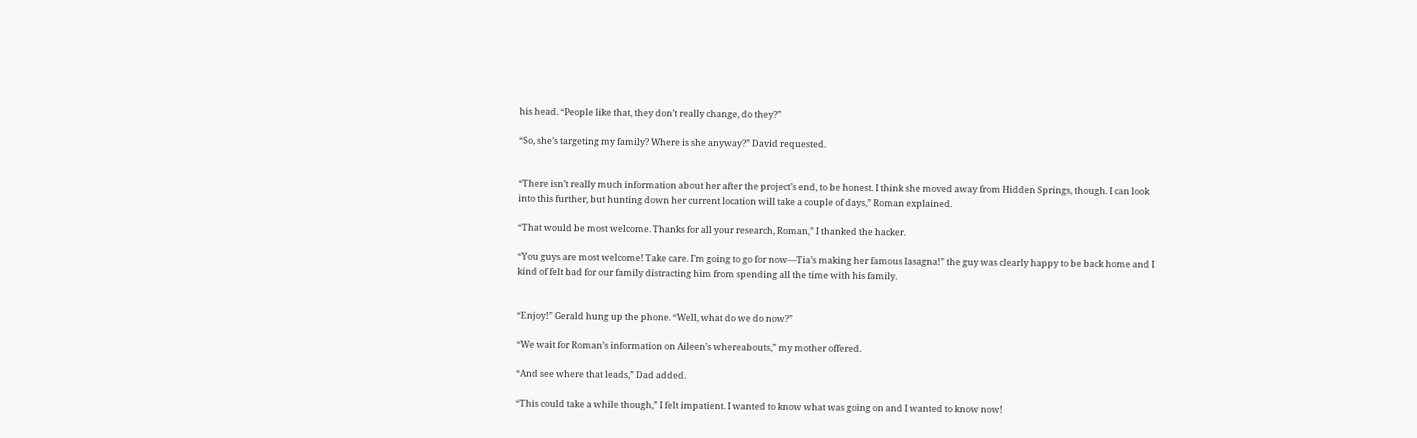his head. “People like that, they don’t really change, do they?”

“So, she’s targeting my family? Where is she anyway?” David requested.


“There isn’t really much information about her after the project’s end, to be honest. I think she moved away from Hidden Springs, though. I can look into this further, but hunting down her current location will take a couple of days,” Roman explained.

“That would be most welcome. Thanks for all your research, Roman,” I thanked the hacker.

“You guys are most welcome! Take care. I’m going to go for now—Tia’s making her famous lasagna!” the guy was clearly happy to be back home and I kind of felt bad for our family distracting him from spending all the time with his family.


“Enjoy!” Gerald hung up the phone. “Well, what do we do now?”

“We wait for Roman’s information on Aileen’s whereabouts,” my mother offered.

“And see where that leads,” Dad added.

“This could take a while though,” I felt impatient. I wanted to know what was going on and I wanted to know now!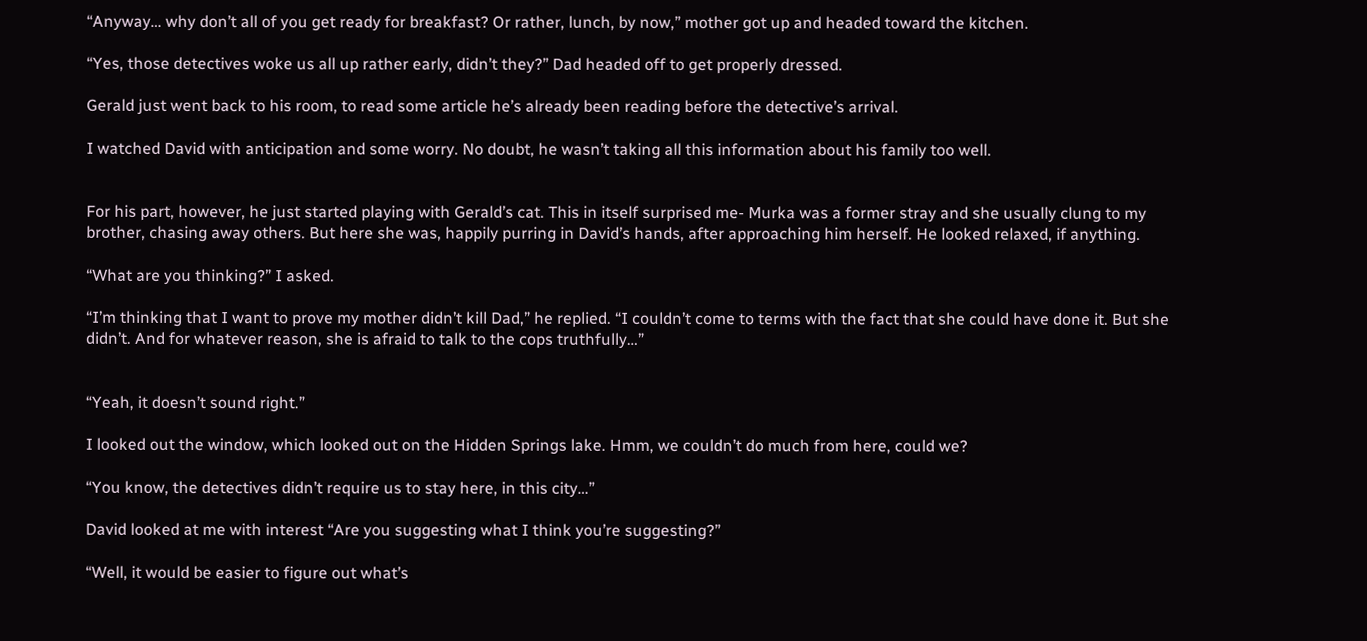“Anyway… why don’t all of you get ready for breakfast? Or rather, lunch, by now,” mother got up and headed toward the kitchen.

“Yes, those detectives woke us all up rather early, didn’t they?” Dad headed off to get properly dressed.

Gerald just went back to his room, to read some article he’s already been reading before the detective’s arrival.

I watched David with anticipation and some worry. No doubt, he wasn’t taking all this information about his family too well.


For his part, however, he just started playing with Gerald’s cat. This in itself surprised me- Murka was a former stray and she usually clung to my brother, chasing away others. But here she was, happily purring in David’s hands, after approaching him herself. He looked relaxed, if anything.

“What are you thinking?” I asked.

“I’m thinking that I want to prove my mother didn’t kill Dad,” he replied. “I couldn’t come to terms with the fact that she could have done it. But she didn’t. And for whatever reason, she is afraid to talk to the cops truthfully…”


“Yeah, it doesn’t sound right.”

I looked out the window, which looked out on the Hidden Springs lake. Hmm, we couldn’t do much from here, could we?

“You know, the detectives didn’t require us to stay here, in this city…”

David looked at me with interest “Are you suggesting what I think you’re suggesting?”

“Well, it would be easier to figure out what’s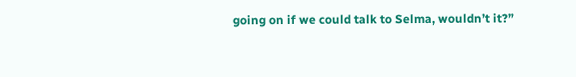going on if we could talk to Selma, wouldn’t it?”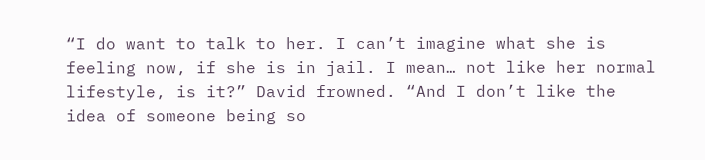“I do want to talk to her. I can’t imagine what she is feeling now, if she is in jail. I mean… not like her normal lifestyle, is it?” David frowned. “And I don’t like the idea of someone being so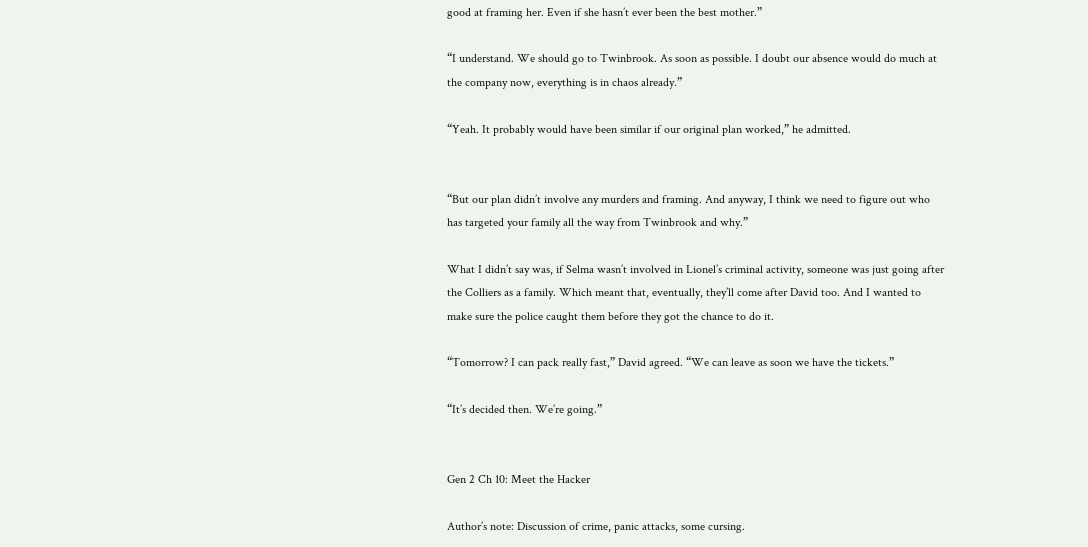good at framing her. Even if she hasn’t ever been the best mother.”

“I understand. We should go to Twinbrook. As soon as possible. I doubt our absence would do much at the company now, everything is in chaos already.”

“Yeah. It probably would have been similar if our original plan worked,” he admitted.


“But our plan didn’t involve any murders and framing. And anyway, I think we need to figure out who has targeted your family all the way from Twinbrook and why.”

What I didn’t say was, if Selma wasn’t involved in Lionel’s criminal activity, someone was just going after the Colliers as a family. Which meant that, eventually, they’ll come after David too. And I wanted to make sure the police caught them before they got the chance to do it.

“Tomorrow? I can pack really fast,” David agreed. “We can leave as soon we have the tickets.”

“It’s decided then. We’re going.”


Gen 2 Ch 10: Meet the Hacker

Author’s note: Discussion of crime, panic attacks, some cursing.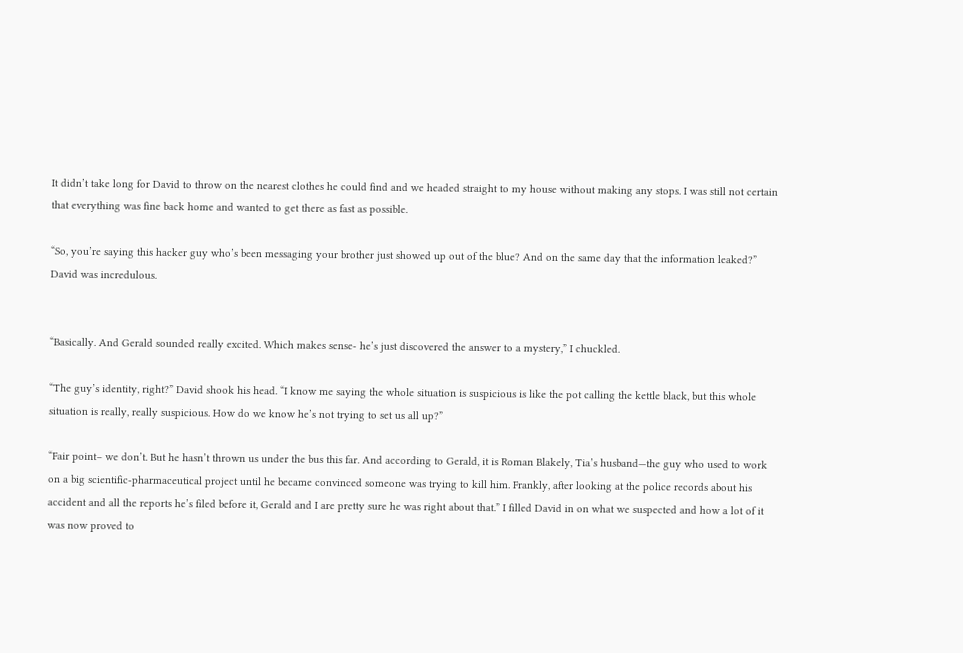It didn’t take long for David to throw on the nearest clothes he could find and we headed straight to my house without making any stops. I was still not certain that everything was fine back home and wanted to get there as fast as possible.

“So, you’re saying this hacker guy who’s been messaging your brother just showed up out of the blue? And on the same day that the information leaked?” David was incredulous.


“Basically. And Gerald sounded really excited. Which makes sense- he’s just discovered the answer to a mystery,” I chuckled.

“The guy’s identity, right?” David shook his head. “I know me saying the whole situation is suspicious is like the pot calling the kettle black, but this whole situation is really, really suspicious. How do we know he’s not trying to set us all up?”

“Fair point– we don’t. But he hasn’t thrown us under the bus this far. And according to Gerald, it is Roman Blakely, Tia’s husband—the guy who used to work on a big scientific-pharmaceutical project until he became convinced someone was trying to kill him. Frankly, after looking at the police records about his accident and all the reports he’s filed before it, Gerald and I are pretty sure he was right about that.” I filled David in on what we suspected and how a lot of it was now proved to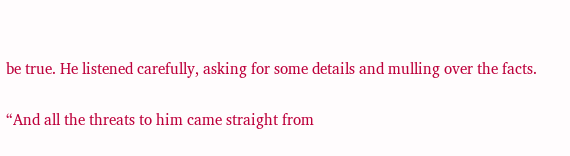be true. He listened carefully, asking for some details and mulling over the facts.

“And all the threats to him came straight from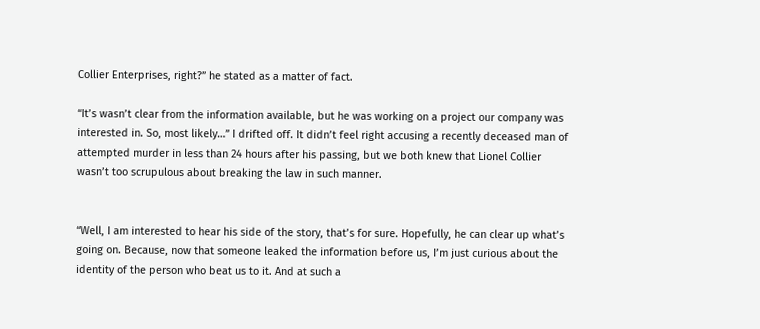Collier Enterprises, right?” he stated as a matter of fact.

“It’s wasn’t clear from the information available, but he was working on a project our company was interested in. So, most likely…” I drifted off. It didn’t feel right accusing a recently deceased man of attempted murder in less than 24 hours after his passing, but we both knew that Lionel Collier wasn’t too scrupulous about breaking the law in such manner.


“Well, I am interested to hear his side of the story, that’s for sure. Hopefully, he can clear up what’s going on. Because, now that someone leaked the information before us, I’m just curious about the identity of the person who beat us to it. And at such a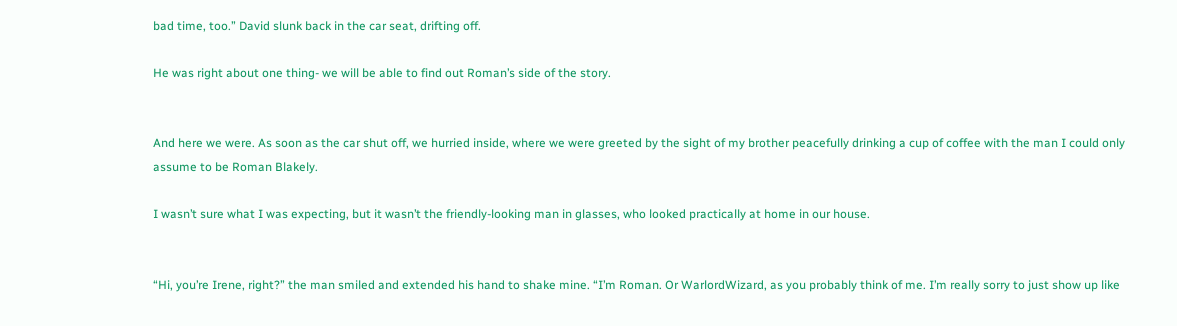bad time, too.” David slunk back in the car seat, drifting off.

He was right about one thing- we will be able to find out Roman’s side of the story.


And here we were. As soon as the car shut off, we hurried inside, where we were greeted by the sight of my brother peacefully drinking a cup of coffee with the man I could only assume to be Roman Blakely.

I wasn’t sure what I was expecting, but it wasn’t the friendly-looking man in glasses, who looked practically at home in our house.


“Hi, you’re Irene, right?” the man smiled and extended his hand to shake mine. “I’m Roman. Or WarlordWizard, as you probably think of me. I’m really sorry to just show up like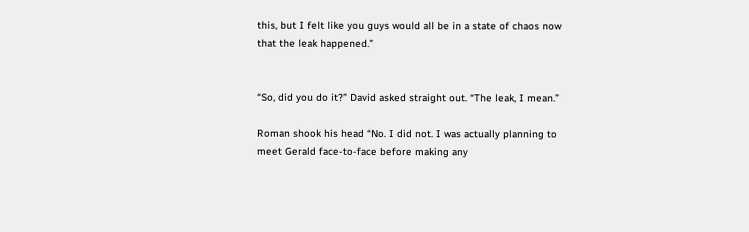this, but I felt like you guys would all be in a state of chaos now that the leak happened.”


“So, did you do it?” David asked straight out. “The leak, I mean.”

Roman shook his head “No. I did not. I was actually planning to meet Gerald face-to-face before making any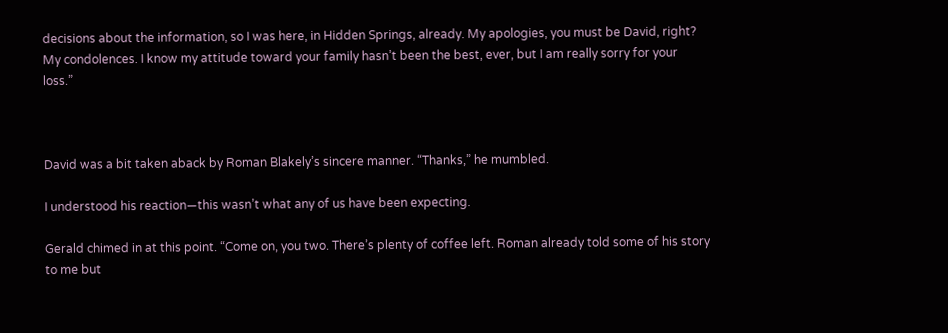decisions about the information, so I was here, in Hidden Springs, already. My apologies, you must be David, right? My condolences. I know my attitude toward your family hasn’t been the best, ever, but I am really sorry for your loss.”



David was a bit taken aback by Roman Blakely’s sincere manner. “Thanks,” he mumbled.

I understood his reaction—this wasn’t what any of us have been expecting.

Gerald chimed in at this point. “Come on, you two. There’s plenty of coffee left. Roman already told some of his story to me but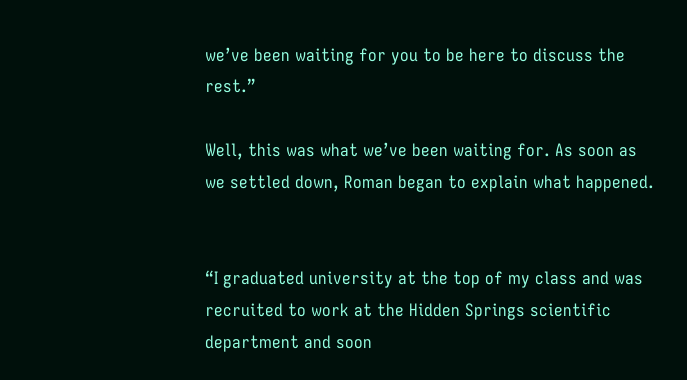we’ve been waiting for you to be here to discuss the rest.”

Well, this was what we’ve been waiting for. As soon as we settled down, Roman began to explain what happened.


“I graduated university at the top of my class and was recruited to work at the Hidden Springs scientific department and soon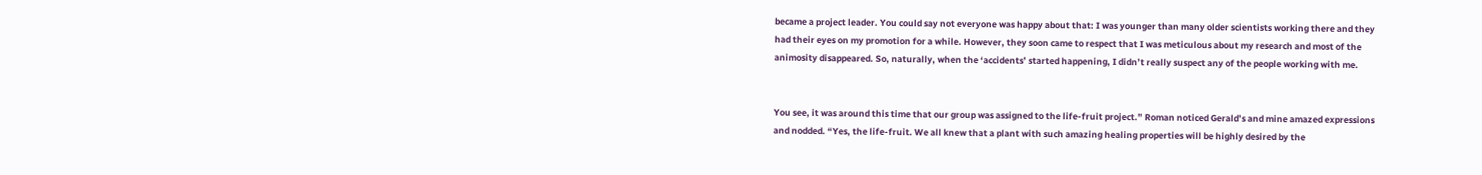became a project leader. You could say not everyone was happy about that: I was younger than many older scientists working there and they had their eyes on my promotion for a while. However, they soon came to respect that I was meticulous about my research and most of the animosity disappeared. So, naturally, when the ‘accidents’ started happening, I didn’t really suspect any of the people working with me.


You see, it was around this time that our group was assigned to the life-fruit project.” Roman noticed Gerald’s and mine amazed expressions and nodded. “Yes, the life-fruit. We all knew that a plant with such amazing healing properties will be highly desired by the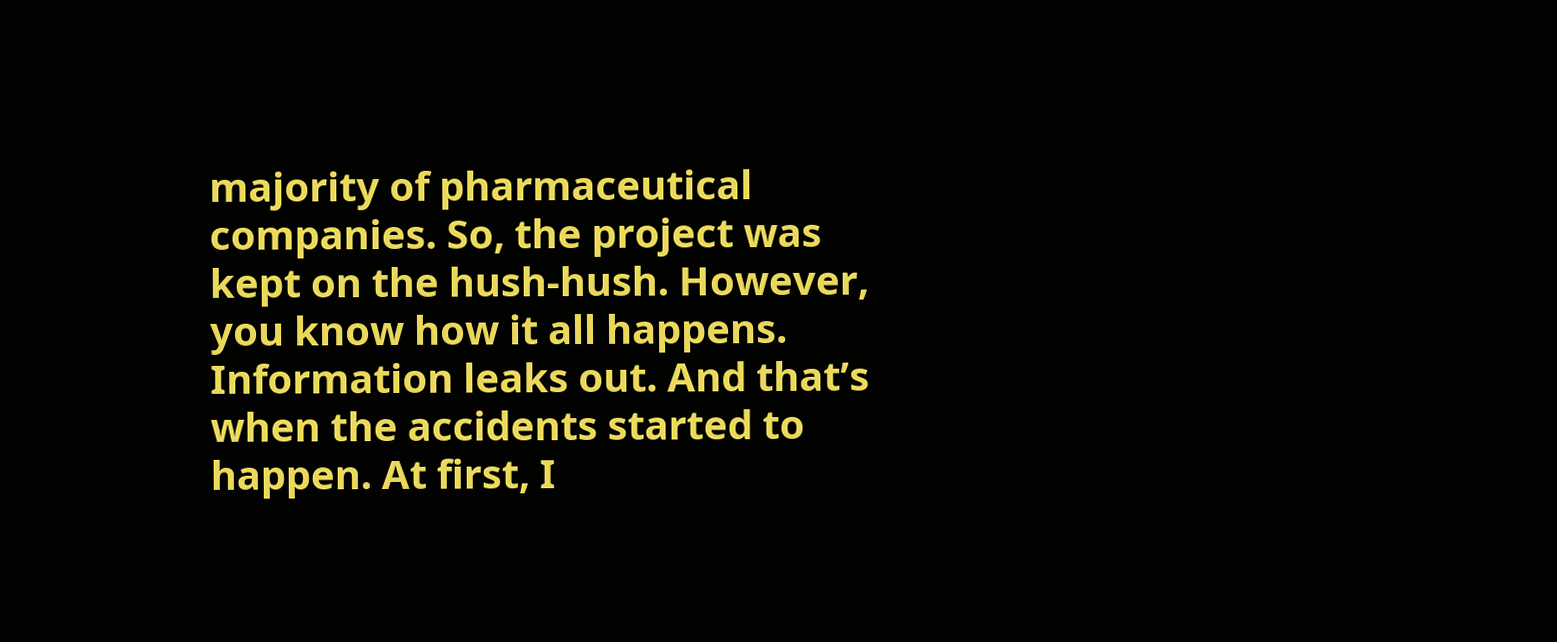majority of pharmaceutical companies. So, the project was kept on the hush-hush. However, you know how it all happens. Information leaks out. And that’s when the accidents started to happen. At first, I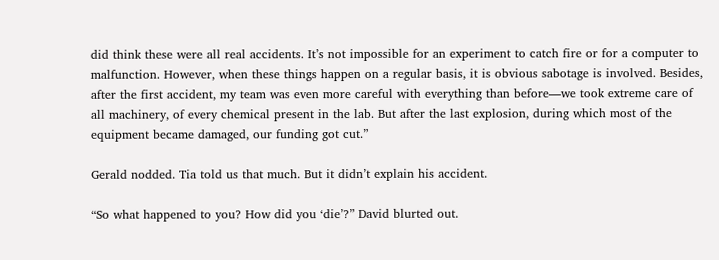did think these were all real accidents. It’s not impossible for an experiment to catch fire or for a computer to malfunction. However, when these things happen on a regular basis, it is obvious sabotage is involved. Besides, after the first accident, my team was even more careful with everything than before—we took extreme care of all machinery, of every chemical present in the lab. But after the last explosion, during which most of the equipment became damaged, our funding got cut.”

Gerald nodded. Tia told us that much. But it didn’t explain his accident.

“So what happened to you? How did you ‘die’?” David blurted out.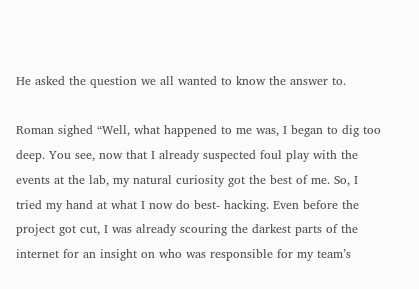He asked the question we all wanted to know the answer to.

Roman sighed “Well, what happened to me was, I began to dig too deep. You see, now that I already suspected foul play with the events at the lab, my natural curiosity got the best of me. So, I tried my hand at what I now do best- hacking. Even before the project got cut, I was already scouring the darkest parts of the internet for an insight on who was responsible for my team’s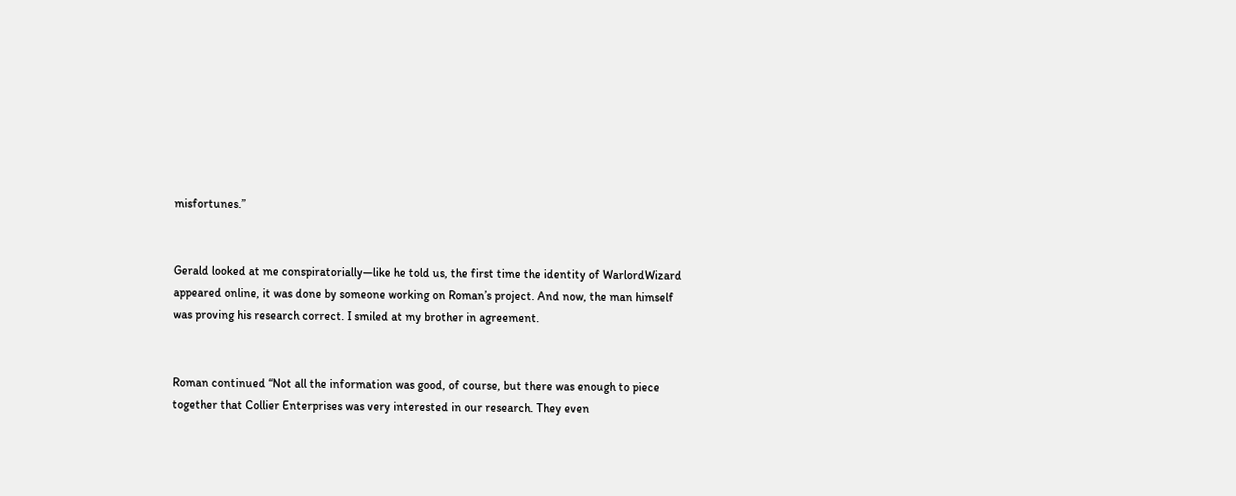misfortunes.”


Gerald looked at me conspiratorially—like he told us, the first time the identity of WarlordWizard appeared online, it was done by someone working on Roman’s project. And now, the man himself was proving his research correct. I smiled at my brother in agreement.


Roman continued “Not all the information was good, of course, but there was enough to piece together that Collier Enterprises was very interested in our research. They even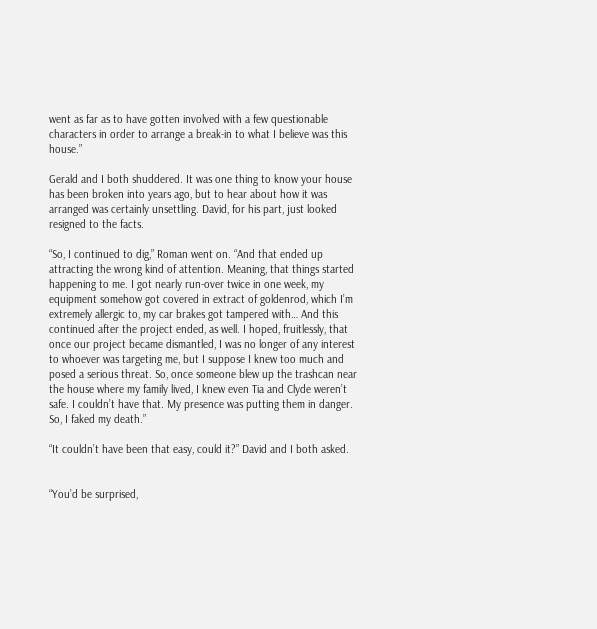went as far as to have gotten involved with a few questionable characters in order to arrange a break-in to what I believe was this house.”

Gerald and I both shuddered. It was one thing to know your house has been broken into years ago, but to hear about how it was arranged was certainly unsettling. David, for his part, just looked resigned to the facts.

“So, I continued to dig,” Roman went on. “And that ended up attracting the wrong kind of attention. Meaning, that things started happening to me. I got nearly run-over twice in one week, my equipment somehow got covered in extract of goldenrod, which I’m extremely allergic to, my car brakes got tampered with… And this continued after the project ended, as well. I hoped, fruitlessly, that once our project became dismantled, I was no longer of any interest to whoever was targeting me, but I suppose I knew too much and posed a serious threat. So, once someone blew up the trashcan near the house where my family lived, I knew even Tia and Clyde weren’t safe. I couldn’t have that. My presence was putting them in danger. So, I faked my death.”

“It couldn’t have been that easy, could it?” David and I both asked.


“You’d be surprised,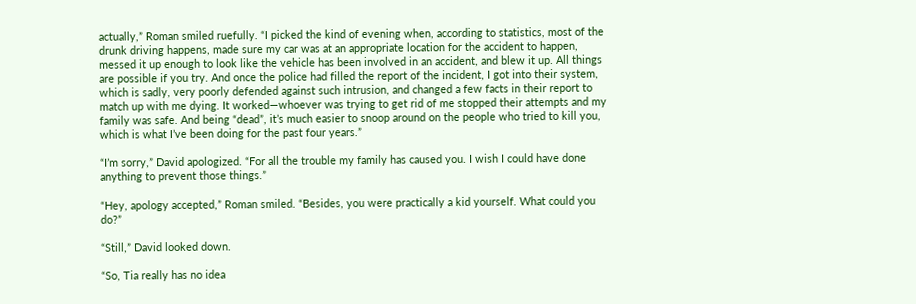actually,” Roman smiled ruefully. “I picked the kind of evening when, according to statistics, most of the drunk driving happens, made sure my car was at an appropriate location for the accident to happen, messed it up enough to look like the vehicle has been involved in an accident, and blew it up. All things are possible if you try. And once the police had filled the report of the incident, I got into their system, which is sadly, very poorly defended against such intrusion, and changed a few facts in their report to match up with me dying. It worked—whoever was trying to get rid of me stopped their attempts and my family was safe. And being “dead”, it’s much easier to snoop around on the people who tried to kill you, which is what I’ve been doing for the past four years.”

“I’m sorry,” David apologized. “For all the trouble my family has caused you. I wish I could have done anything to prevent those things.”

“Hey, apology accepted,” Roman smiled. “Besides, you were practically a kid yourself. What could you do?”

“Still,” David looked down.

“So, Tia really has no idea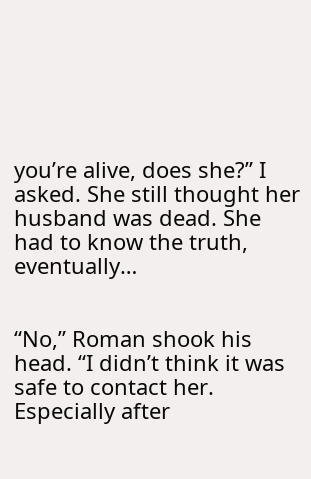you’re alive, does she?” I asked. She still thought her husband was dead. She had to know the truth, eventually…


“No,” Roman shook his head. “I didn’t think it was safe to contact her. Especially after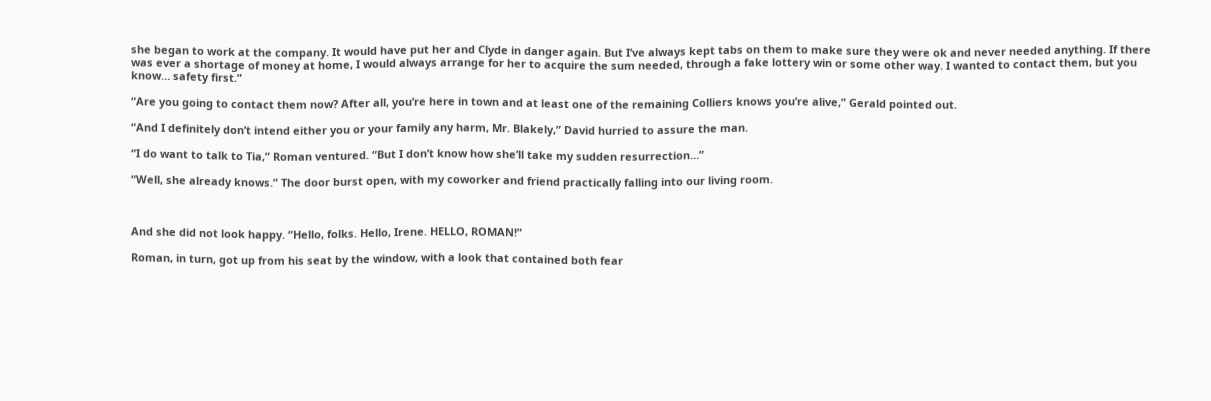she began to work at the company. It would have put her and Clyde in danger again. But I’ve always kept tabs on them to make sure they were ok and never needed anything. If there was ever a shortage of money at home, I would always arrange for her to acquire the sum needed, through a fake lottery win or some other way. I wanted to contact them, but you know… safety first.”

“Are you going to contact them now? After all, you’re here in town and at least one of the remaining Colliers knows you’re alive,” Gerald pointed out.

“And I definitely don’t intend either you or your family any harm, Mr. Blakely,” David hurried to assure the man.

“I do want to talk to Tia,” Roman ventured. “But I don’t know how she’ll take my sudden resurrection…”

“Well, she already knows.” The door burst open, with my coworker and friend practically falling into our living room.



And she did not look happy. “Hello, folks. Hello, Irene. HELLO, ROMAN!”

Roman, in turn, got up from his seat by the window, with a look that contained both fear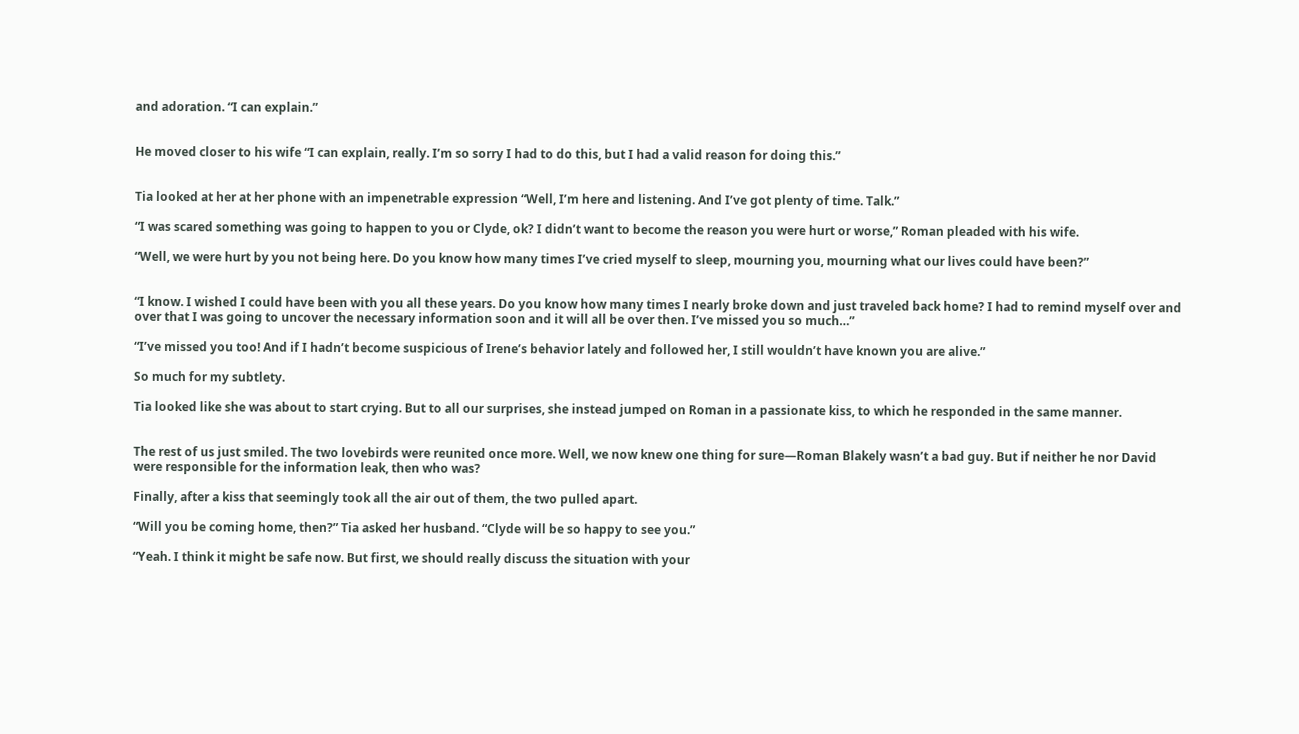and adoration. “I can explain.”


He moved closer to his wife “I can explain, really. I’m so sorry I had to do this, but I had a valid reason for doing this.”


Tia looked at her at her phone with an impenetrable expression “Well, I’m here and listening. And I’ve got plenty of time. Talk.”

“I was scared something was going to happen to you or Clyde, ok? I didn’t want to become the reason you were hurt or worse,” Roman pleaded with his wife.

“Well, we were hurt by you not being here. Do you know how many times I’ve cried myself to sleep, mourning you, mourning what our lives could have been?”


“I know. I wished I could have been with you all these years. Do you know how many times I nearly broke down and just traveled back home? I had to remind myself over and over that I was going to uncover the necessary information soon and it will all be over then. I’ve missed you so much…”

“I’ve missed you too! And if I hadn’t become suspicious of Irene’s behavior lately and followed her, I still wouldn’t have known you are alive.”

So much for my subtlety.

Tia looked like she was about to start crying. But to all our surprises, she instead jumped on Roman in a passionate kiss, to which he responded in the same manner.


The rest of us just smiled. The two lovebirds were reunited once more. Well, we now knew one thing for sure—Roman Blakely wasn’t a bad guy. But if neither he nor David were responsible for the information leak, then who was?

Finally, after a kiss that seemingly took all the air out of them, the two pulled apart.

“Will you be coming home, then?” Tia asked her husband. “Clyde will be so happy to see you.”

“Yeah. I think it might be safe now. But first, we should really discuss the situation with your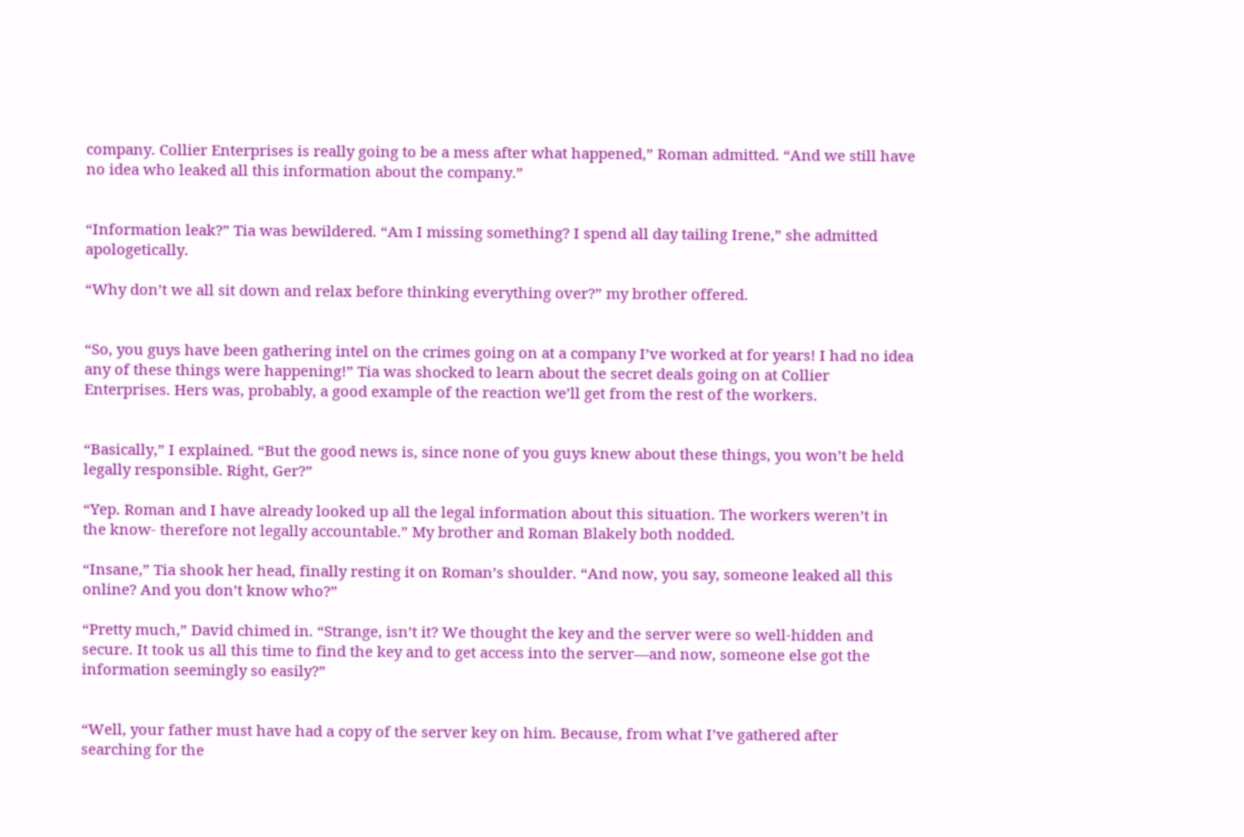company. Collier Enterprises is really going to be a mess after what happened,” Roman admitted. “And we still have no idea who leaked all this information about the company.”


“Information leak?” Tia was bewildered. “Am I missing something? I spend all day tailing Irene,” she admitted apologetically.

“Why don’t we all sit down and relax before thinking everything over?” my brother offered.


“So, you guys have been gathering intel on the crimes going on at a company I’ve worked at for years! I had no idea any of these things were happening!” Tia was shocked to learn about the secret deals going on at Collier Enterprises. Hers was, probably, a good example of the reaction we’ll get from the rest of the workers.


“Basically,” I explained. “But the good news is, since none of you guys knew about these things, you won’t be held legally responsible. Right, Ger?”

“Yep. Roman and I have already looked up all the legal information about this situation. The workers weren’t in the know- therefore not legally accountable.” My brother and Roman Blakely both nodded.

“Insane,” Tia shook her head, finally resting it on Roman’s shoulder. “And now, you say, someone leaked all this online? And you don’t know who?”

“Pretty much,” David chimed in. “Strange, isn’t it? We thought the key and the server were so well-hidden and secure. It took us all this time to find the key and to get access into the server—and now, someone else got the information seemingly so easily?”


“Well, your father must have had a copy of the server key on him. Because, from what I’ve gathered after searching for the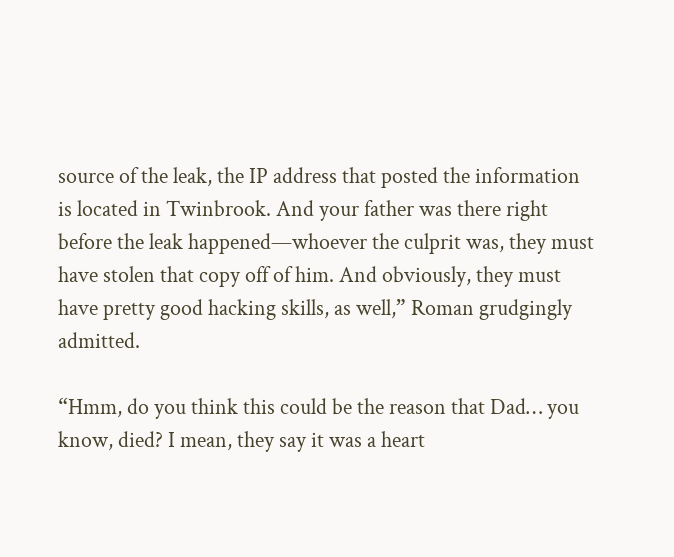source of the leak, the IP address that posted the information is located in Twinbrook. And your father was there right before the leak happened—whoever the culprit was, they must have stolen that copy off of him. And obviously, they must have pretty good hacking skills, as well,” Roman grudgingly admitted.

“Hmm, do you think this could be the reason that Dad… you know, died? I mean, they say it was a heart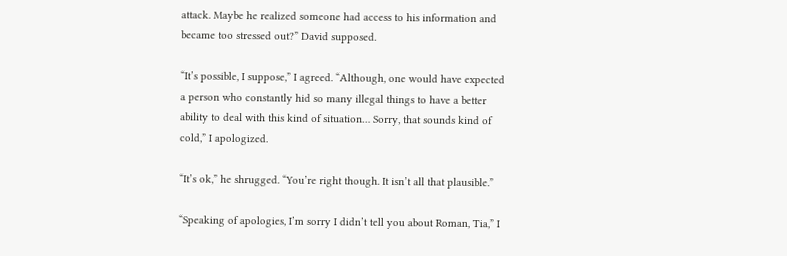attack. Maybe he realized someone had access to his information and became too stressed out?” David supposed.

“It’s possible, I suppose,” I agreed. “Although, one would have expected a person who constantly hid so many illegal things to have a better ability to deal with this kind of situation… Sorry, that sounds kind of cold,” I apologized.

“It’s ok,” he shrugged. “You’re right though. It isn’t all that plausible.”

“Speaking of apologies, I’m sorry I didn’t tell you about Roman, Tia,” I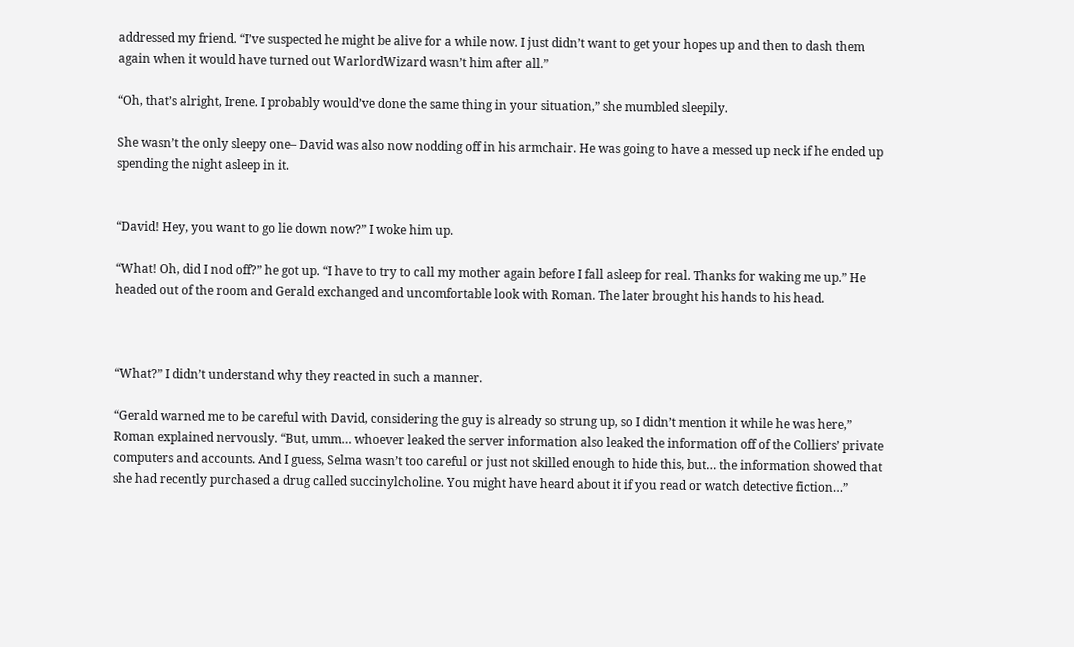addressed my friend. “I’ve suspected he might be alive for a while now. I just didn’t want to get your hopes up and then to dash them again when it would have turned out WarlordWizard wasn’t him after all.”

“Oh, that’s alright, Irene. I probably would’ve done the same thing in your situation,” she mumbled sleepily.

She wasn’t the only sleepy one– David was also now nodding off in his armchair. He was going to have a messed up neck if he ended up spending the night asleep in it.


“David! Hey, you want to go lie down now?” I woke him up.

“What! Oh, did I nod off?” he got up. “I have to try to call my mother again before I fall asleep for real. Thanks for waking me up.” He headed out of the room and Gerald exchanged and uncomfortable look with Roman. The later brought his hands to his head.



“What?” I didn’t understand why they reacted in such a manner.

“Gerald warned me to be careful with David, considering the guy is already so strung up, so I didn’t mention it while he was here,” Roman explained nervously. “But, umm… whoever leaked the server information also leaked the information off of the Colliers’ private computers and accounts. And I guess, Selma wasn’t too careful or just not skilled enough to hide this, but… the information showed that she had recently purchased a drug called succinylcholine. You might have heard about it if you read or watch detective fiction…”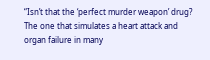“Isn’t that the ‘perfect murder weapon’ drug? The one that simulates a heart attack and organ failure in many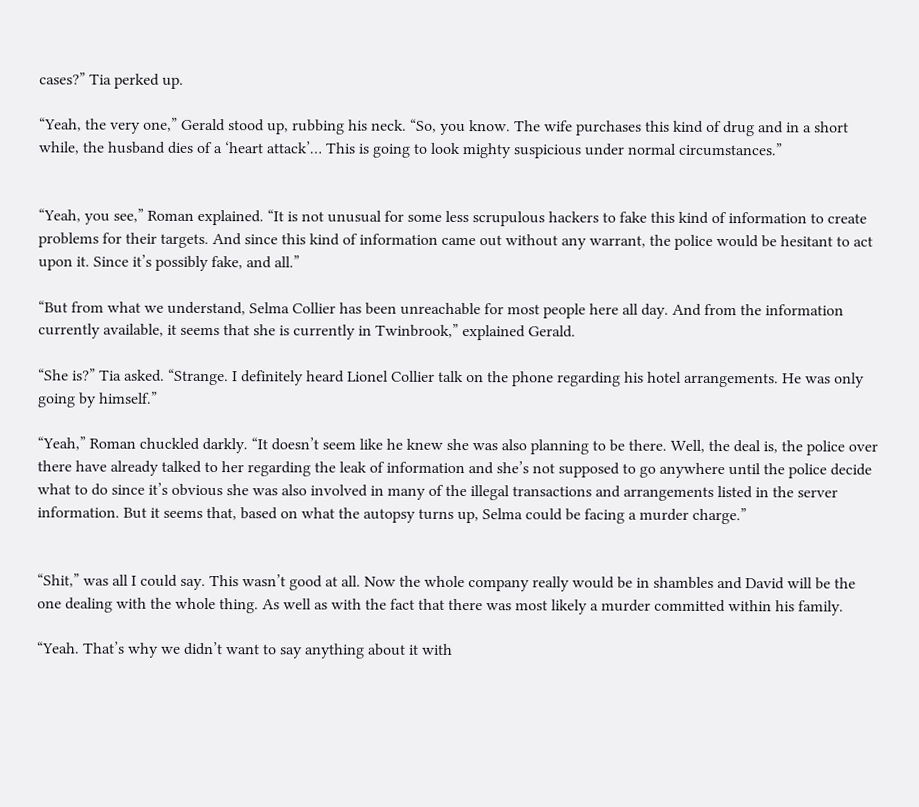cases?” Tia perked up.

“Yeah, the very one,” Gerald stood up, rubbing his neck. “So, you know. The wife purchases this kind of drug and in a short while, the husband dies of a ‘heart attack’… This is going to look mighty suspicious under normal circumstances.”


“Yeah, you see,” Roman explained. “It is not unusual for some less scrupulous hackers to fake this kind of information to create problems for their targets. And since this kind of information came out without any warrant, the police would be hesitant to act upon it. Since it’s possibly fake, and all.”

“But from what we understand, Selma Collier has been unreachable for most people here all day. And from the information currently available, it seems that she is currently in Twinbrook,” explained Gerald.

“She is?” Tia asked. “Strange. I definitely heard Lionel Collier talk on the phone regarding his hotel arrangements. He was only going by himself.”

“Yeah,” Roman chuckled darkly. “It doesn’t seem like he knew she was also planning to be there. Well, the deal is, the police over there have already talked to her regarding the leak of information and she’s not supposed to go anywhere until the police decide what to do since it’s obvious she was also involved in many of the illegal transactions and arrangements listed in the server information. But it seems that, based on what the autopsy turns up, Selma could be facing a murder charge.”


“Shit,” was all I could say. This wasn’t good at all. Now the whole company really would be in shambles and David will be the one dealing with the whole thing. As well as with the fact that there was most likely a murder committed within his family.

“Yeah. That’s why we didn’t want to say anything about it with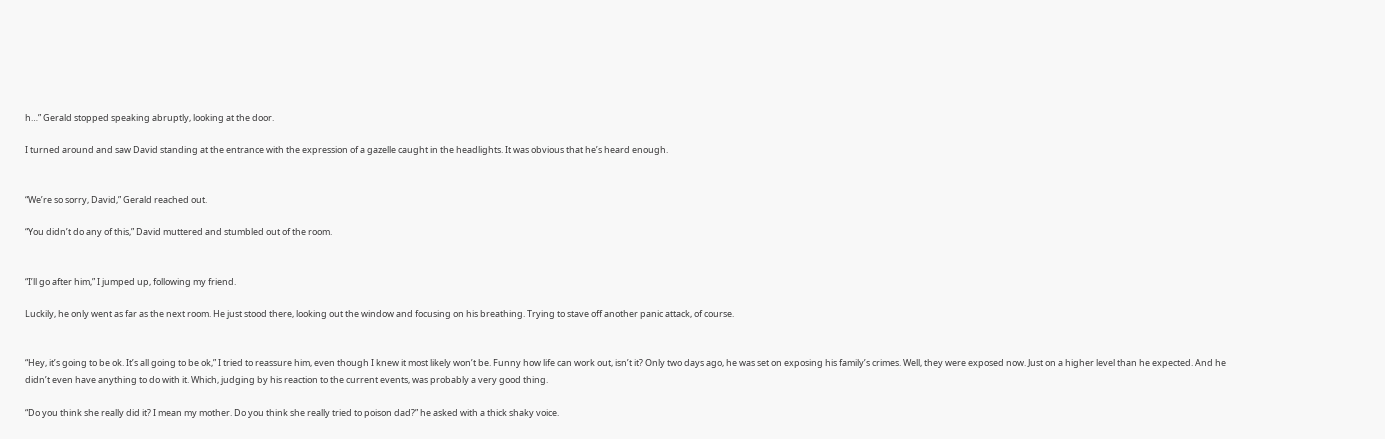h…” Gerald stopped speaking abruptly, looking at the door.

I turned around and saw David standing at the entrance with the expression of a gazelle caught in the headlights. It was obvious that he’s heard enough.


“We’re so sorry, David,” Gerald reached out.

“You didn’t do any of this,” David muttered and stumbled out of the room.


“I’ll go after him,” I jumped up, following my friend.

Luckily, he only went as far as the next room. He just stood there, looking out the window and focusing on his breathing. Trying to stave off another panic attack, of course.


“Hey, it’s going to be ok. It’s all going to be ok,” I tried to reassure him, even though I knew it most likely won’t be. Funny how life can work out, isn’t it? Only two days ago, he was set on exposing his family’s crimes. Well, they were exposed now. Just on a higher level than he expected. And he didn’t even have anything to do with it. Which, judging by his reaction to the current events, was probably a very good thing.

“Do you think she really did it? I mean my mother. Do you think she really tried to poison dad?” he asked with a thick shaky voice.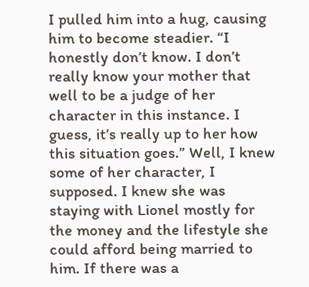I pulled him into a hug, causing him to become steadier. “I honestly don’t know. I don’t really know your mother that well to be a judge of her character in this instance. I guess, it’s really up to her how this situation goes.” Well, I knew some of her character, I supposed. I knew she was staying with Lionel mostly for the money and the lifestyle she could afford being married to him. If there was a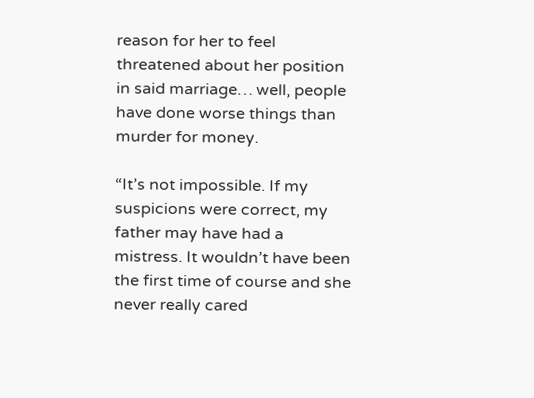reason for her to feel threatened about her position in said marriage… well, people have done worse things than murder for money.

“It’s not impossible. If my suspicions were correct, my father may have had a mistress. It wouldn’t have been the first time of course and she never really cared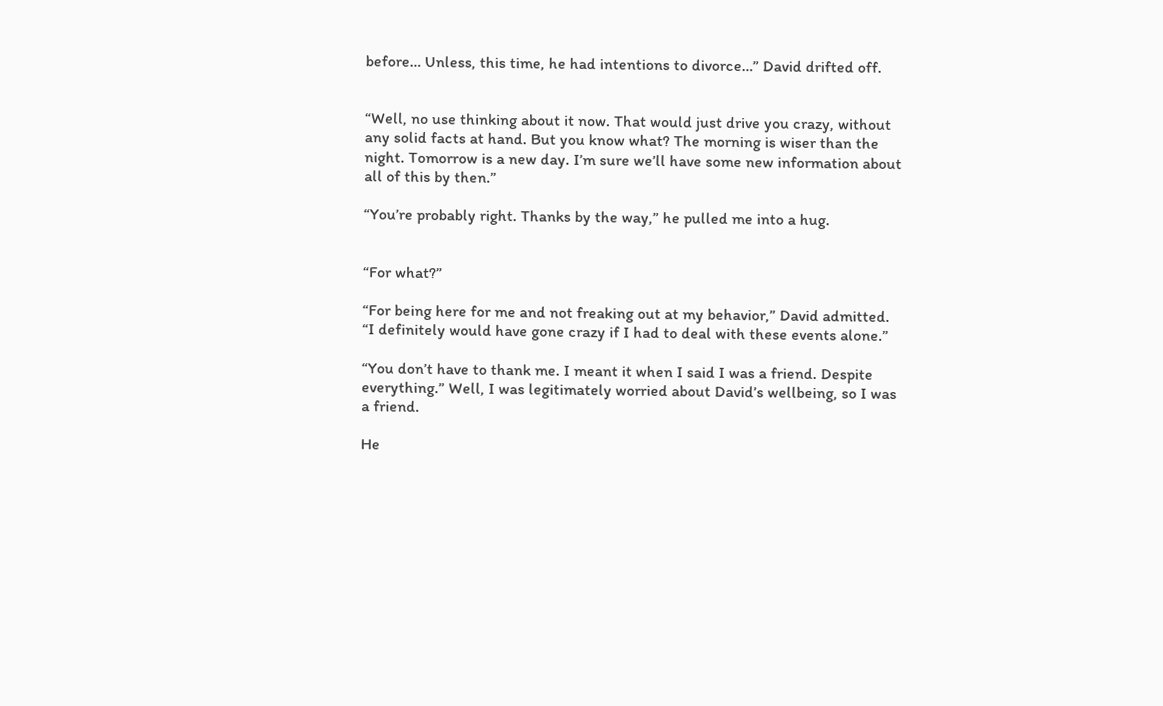before… Unless, this time, he had intentions to divorce…” David drifted off.


“Well, no use thinking about it now. That would just drive you crazy, without any solid facts at hand. But you know what? The morning is wiser than the night. Tomorrow is a new day. I’m sure we’ll have some new information about all of this by then.”

“You’re probably right. Thanks by the way,” he pulled me into a hug.


“For what?”

“For being here for me and not freaking out at my behavior,” David admitted. “I definitely would have gone crazy if I had to deal with these events alone.”

“You don’t have to thank me. I meant it when I said I was a friend. Despite everything.” Well, I was legitimately worried about David’s wellbeing, so I was a friend.

He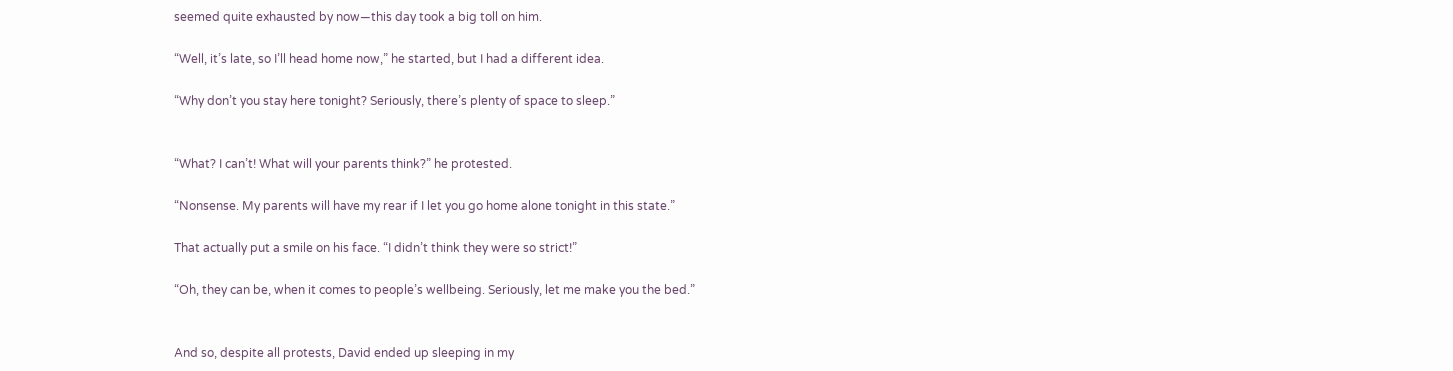seemed quite exhausted by now—this day took a big toll on him.

“Well, it’s late, so I’ll head home now,” he started, but I had a different idea.

“Why don’t you stay here tonight? Seriously, there’s plenty of space to sleep.”


“What? I can’t! What will your parents think?” he protested.

“Nonsense. My parents will have my rear if I let you go home alone tonight in this state.”

That actually put a smile on his face. “I didn’t think they were so strict!”

“Oh, they can be, when it comes to people’s wellbeing. Seriously, let me make you the bed.”


And so, despite all protests, David ended up sleeping in my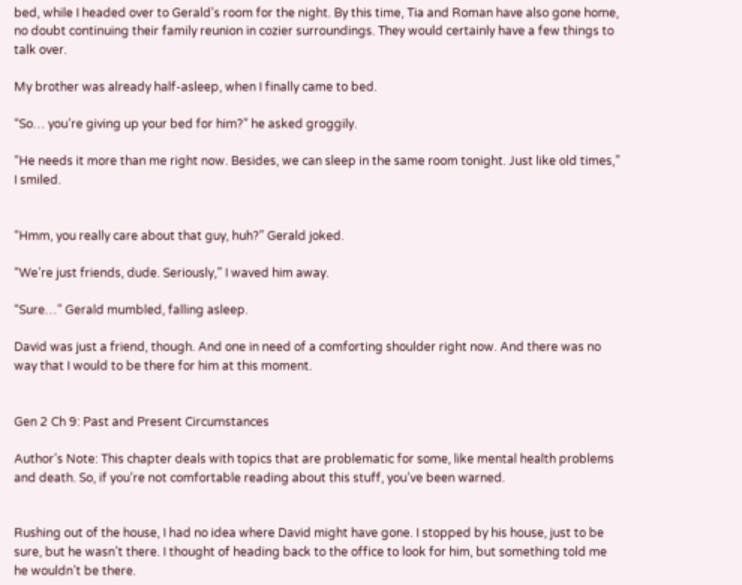bed, while I headed over to Gerald’s room for the night. By this time, Tia and Roman have also gone home, no doubt continuing their family reunion in cozier surroundings. They would certainly have a few things to talk over.

My brother was already half-asleep, when I finally came to bed.

“So… you’re giving up your bed for him?” he asked groggily.

“He needs it more than me right now. Besides, we can sleep in the same room tonight. Just like old times,” I smiled.


“Hmm, you really care about that guy, huh?” Gerald joked.

“We’re just friends, dude. Seriously,” I waved him away.

“Sure…” Gerald mumbled, falling asleep.

David was just a friend, though. And one in need of a comforting shoulder right now. And there was no way that I would to be there for him at this moment.


Gen 2 Ch 9: Past and Present Circumstances

Author’s Note: This chapter deals with topics that are problematic for some, like mental health problems and death. So, if you’re not comfortable reading about this stuff, you’ve been warned.


Rushing out of the house, I had no idea where David might have gone. I stopped by his house, just to be sure, but he wasn’t there. I thought of heading back to the office to look for him, but something told me he wouldn’t be there.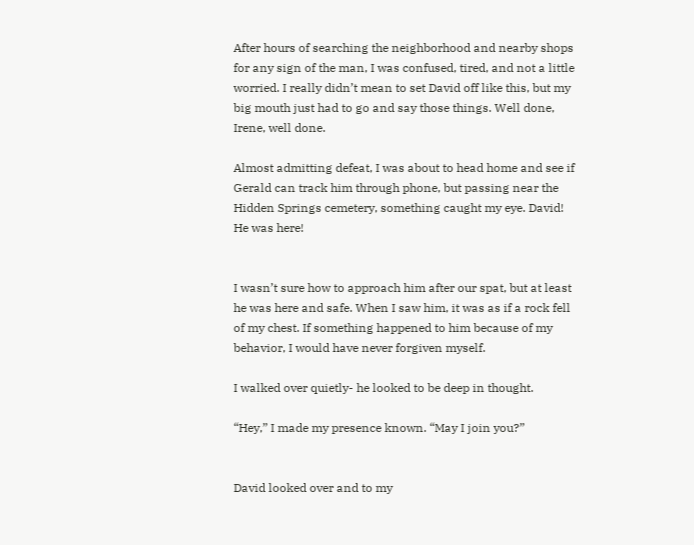After hours of searching the neighborhood and nearby shops for any sign of the man, I was confused, tired, and not a little worried. I really didn’t mean to set David off like this, but my big mouth just had to go and say those things. Well done, Irene, well done.

Almost admitting defeat, I was about to head home and see if Gerald can track him through phone, but passing near the Hidden Springs cemetery, something caught my eye. David! He was here!


I wasn’t sure how to approach him after our spat, but at least he was here and safe. When I saw him, it was as if a rock fell of my chest. If something happened to him because of my behavior, I would have never forgiven myself.

I walked over quietly- he looked to be deep in thought.

“Hey,” I made my presence known. “May I join you?”


David looked over and to my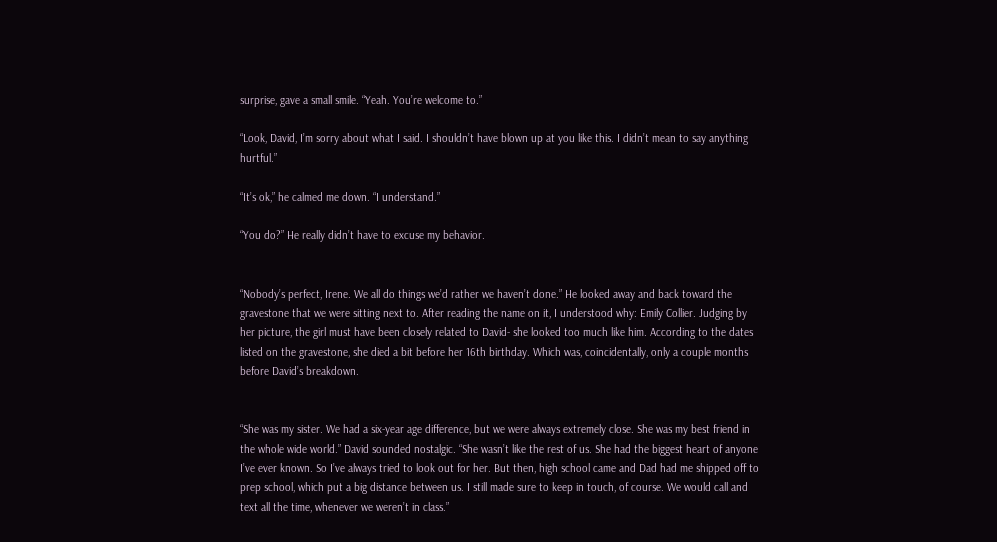surprise, gave a small smile. “Yeah. You’re welcome to.”

“Look, David, I’m sorry about what I said. I shouldn’t have blown up at you like this. I didn’t mean to say anything hurtful.”

“It’s ok,” he calmed me down. “I understand.”

“You do?” He really didn’t have to excuse my behavior.


“Nobody’s perfect, Irene. We all do things we’d rather we haven’t done.” He looked away and back toward the gravestone that we were sitting next to. After reading the name on it, I understood why: Emily Collier. Judging by her picture, the girl must have been closely related to David- she looked too much like him. According to the dates listed on the gravestone, she died a bit before her 16th birthday. Which was, coincidentally, only a couple months before David’s breakdown.


“She was my sister. We had a six-year age difference, but we were always extremely close. She was my best friend in the whole wide world.” David sounded nostalgic. “She wasn’t like the rest of us. She had the biggest heart of anyone I’ve ever known. So I’ve always tried to look out for her. But then, high school came and Dad had me shipped off to prep school, which put a big distance between us. I still made sure to keep in touch, of course. We would call and text all the time, whenever we weren’t in class.”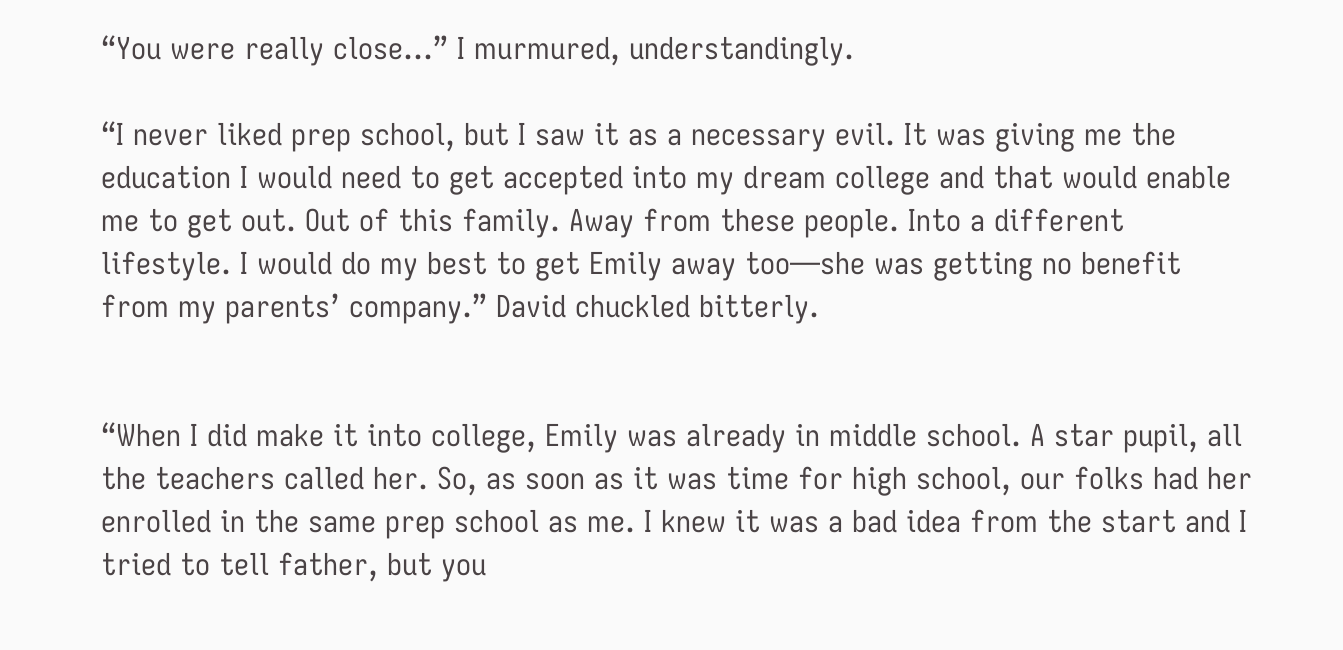“You were really close…” I murmured, understandingly.

“I never liked prep school, but I saw it as a necessary evil. It was giving me the education I would need to get accepted into my dream college and that would enable me to get out. Out of this family. Away from these people. Into a different lifestyle. I would do my best to get Emily away too—she was getting no benefit from my parents’ company.” David chuckled bitterly.


“When I did make it into college, Emily was already in middle school. A star pupil, all the teachers called her. So, as soon as it was time for high school, our folks had her enrolled in the same prep school as me. I knew it was a bad idea from the start and I tried to tell father, but you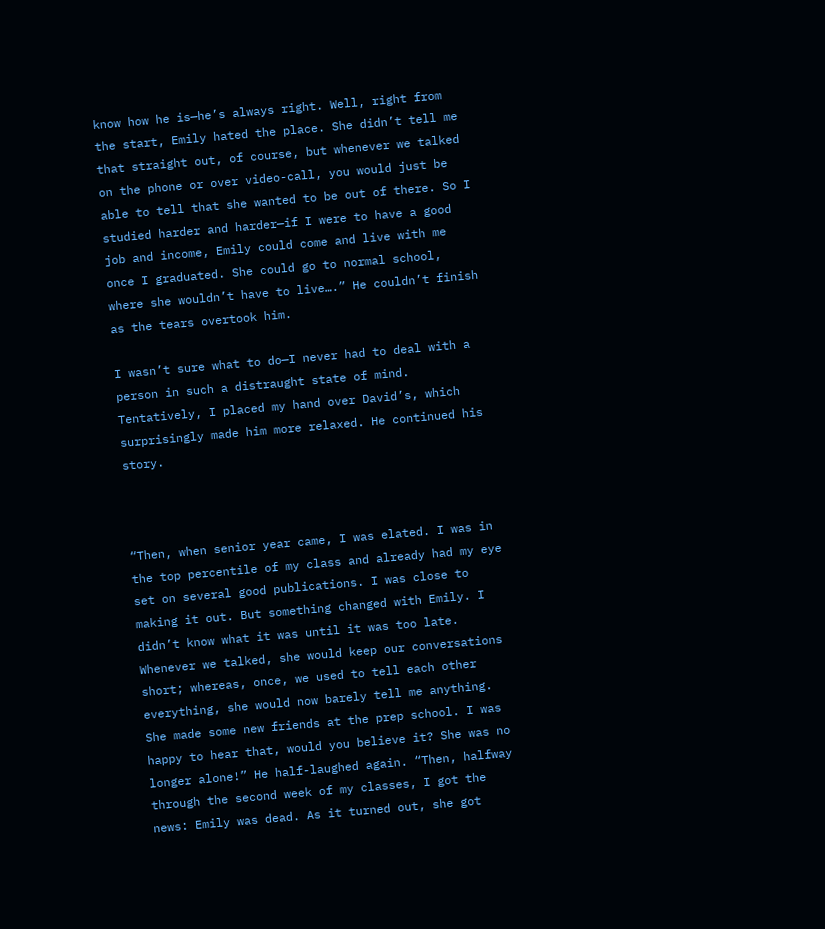know how he is—he’s always right. Well, right from the start, Emily hated the place. She didn’t tell me that straight out, of course, but whenever we talked on the phone or over video-call, you would just be able to tell that she wanted to be out of there. So I studied harder and harder—if I were to have a good job and income, Emily could come and live with me once I graduated. She could go to normal school, where she wouldn’t have to live….” He couldn’t finish as the tears overtook him.

I wasn’t sure what to do—I never had to deal with a person in such a distraught state of mind. Tentatively, I placed my hand over David’s, which surprisingly made him more relaxed. He continued his story.



“Then, when senior year came, I was elated. I was in the top percentile of my class and already had my eye set on several good publications. I was close to making it out. But something changed with Emily. I didn’t know what it was until it was too late. Whenever we talked, she would keep our conversations short; whereas, once, we used to tell each other everything, she would now barely tell me anything. She made some new friends at the prep school. I was happy to hear that, would you believe it? She was no longer alone!” He half-laughed again. “Then, halfway through the second week of my classes, I got the news: Emily was dead. As it turned out, she got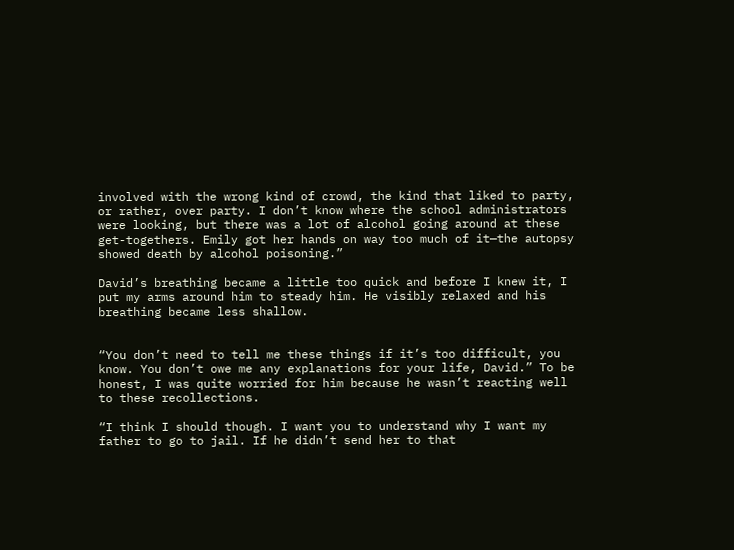involved with the wrong kind of crowd, the kind that liked to party, or rather, over party. I don’t know where the school administrators were looking, but there was a lot of alcohol going around at these get-togethers. Emily got her hands on way too much of it—the autopsy showed death by alcohol poisoning.”

David’s breathing became a little too quick and before I knew it, I put my arms around him to steady him. He visibly relaxed and his breathing became less shallow.


“You don’t need to tell me these things if it’s too difficult, you know. You don’t owe me any explanations for your life, David.” To be honest, I was quite worried for him because he wasn’t reacting well to these recollections.

“I think I should though. I want you to understand why I want my father to go to jail. If he didn’t send her to that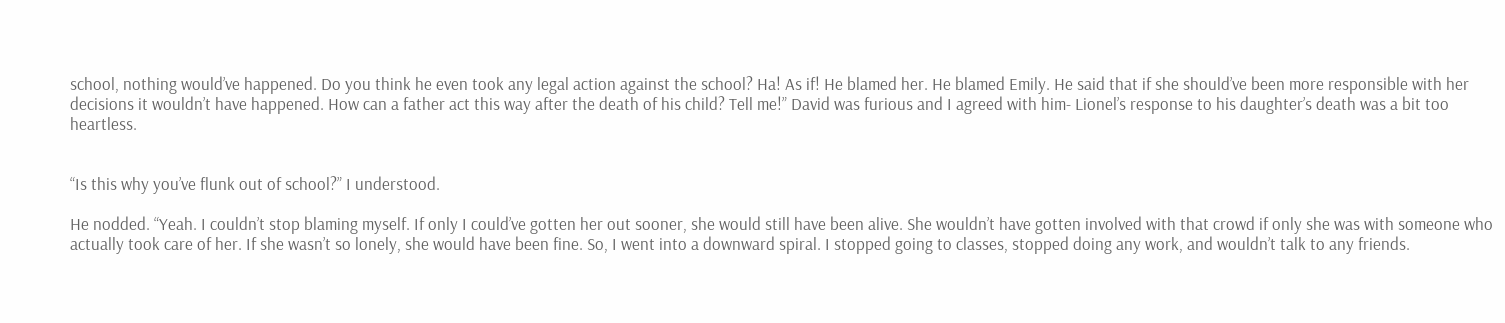school, nothing would’ve happened. Do you think he even took any legal action against the school? Ha! As if! He blamed her. He blamed Emily. He said that if she should’ve been more responsible with her decisions it wouldn’t have happened. How can a father act this way after the death of his child? Tell me!” David was furious and I agreed with him- Lionel’s response to his daughter’s death was a bit too heartless.


“Is this why you’ve flunk out of school?” I understood.

He nodded. “Yeah. I couldn’t stop blaming myself. If only I could’ve gotten her out sooner, she would still have been alive. She wouldn’t have gotten involved with that crowd if only she was with someone who actually took care of her. If she wasn’t so lonely, she would have been fine. So, I went into a downward spiral. I stopped going to classes, stopped doing any work, and wouldn’t talk to any friends.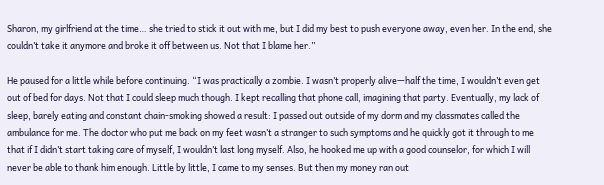Sharon, my girlfriend at the time… she tried to stick it out with me, but I did my best to push everyone away, even her. In the end, she couldn’t take it anymore and broke it off between us. Not that I blame her.”

He paused for a little while before continuing. “I was practically a zombie. I wasn’t properly alive—half the time, I wouldn’t even get out of bed for days. Not that I could sleep much though. I kept recalling that phone call, imagining that party. Eventually, my lack of sleep, barely eating and constant chain-smoking showed a result: I passed out outside of my dorm and my classmates called the ambulance for me. The doctor who put me back on my feet wasn’t a stranger to such symptoms and he quickly got it through to me that if I didn’t start taking care of myself, I wouldn’t last long myself. Also, he hooked me up with a good counselor, for which I will never be able to thank him enough. Little by little, I came to my senses. But then my money ran out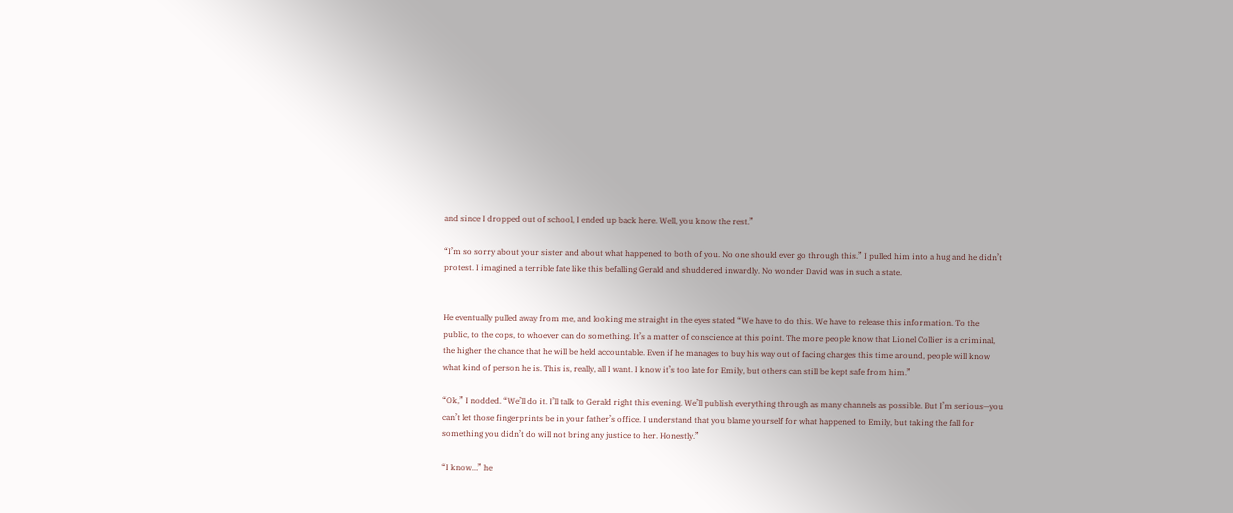and since I dropped out of school, I ended up back here. Well, you know the rest.”

“I’m so sorry about your sister and about what happened to both of you. No one should ever go through this.” I pulled him into a hug and he didn’t protest. I imagined a terrible fate like this befalling Gerald and shuddered inwardly. No wonder David was in such a state.


He eventually pulled away from me, and looking me straight in the eyes stated “We have to do this. We have to release this information. To the public, to the cops, to whoever can do something. It’s a matter of conscience at this point. The more people know that Lionel Collier is a criminal, the higher the chance that he will be held accountable. Even if he manages to buy his way out of facing charges this time around, people will know what kind of person he is. This is, really, all I want. I know it’s too late for Emily, but others can still be kept safe from him.”

“Ok,” I nodded. “We’ll do it. I’ll talk to Gerald right this evening. We’ll publish everything through as many channels as possible. But I’m serious—you can’t let those fingerprints be in your father’s office. I understand that you blame yourself for what happened to Emily, but taking the fall for something you didn’t do will not bring any justice to her. Honestly.”

“I know…” he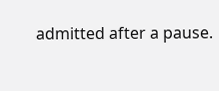admitted after a pause.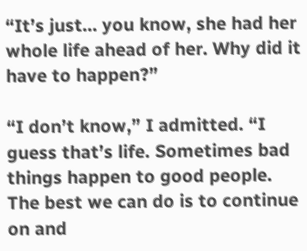“It’s just… you know, she had her whole life ahead of her. Why did it have to happen?”

“I don’t know,” I admitted. “I guess that’s life. Sometimes bad things happen to good people. The best we can do is to continue on and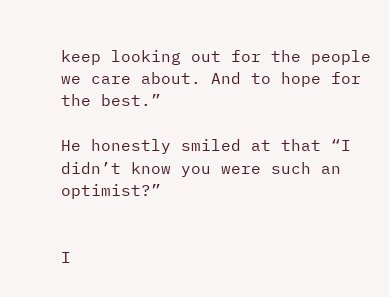keep looking out for the people we care about. And to hope for the best.”

He honestly smiled at that “I didn’t know you were such an optimist?”


I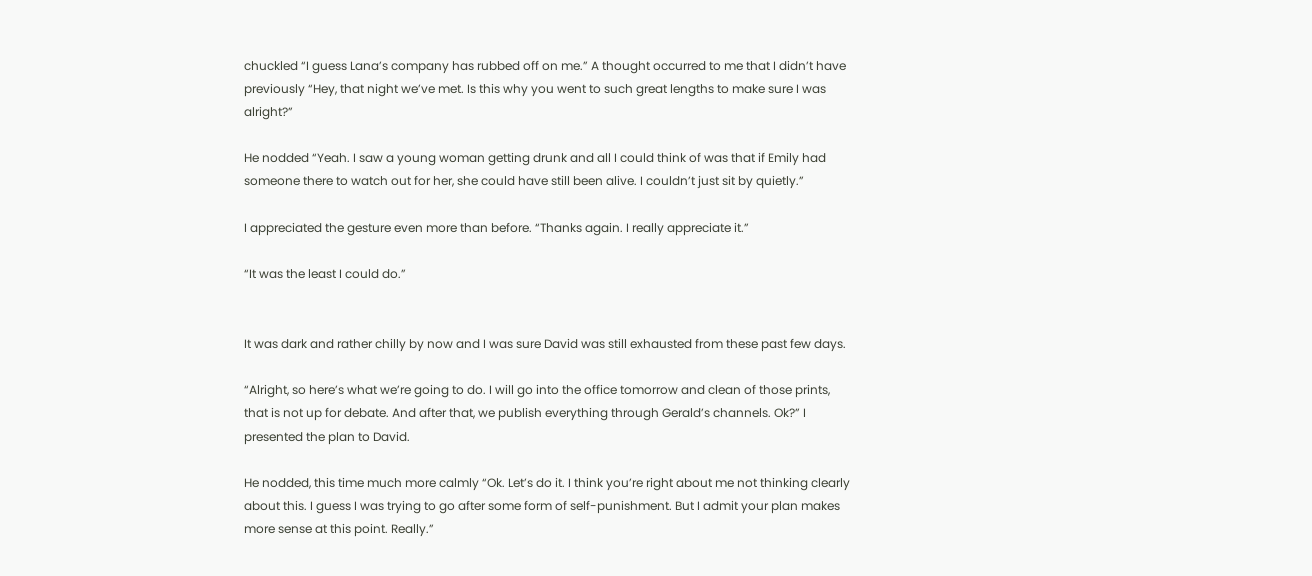chuckled “I guess Lana’s company has rubbed off on me.” A thought occurred to me that I didn’t have previously “Hey, that night we’ve met. Is this why you went to such great lengths to make sure I was alright?”

He nodded “Yeah. I saw a young woman getting drunk and all I could think of was that if Emily had someone there to watch out for her, she could have still been alive. I couldn’t just sit by quietly.”

I appreciated the gesture even more than before. “Thanks again. I really appreciate it.”

“It was the least I could do.”


It was dark and rather chilly by now and I was sure David was still exhausted from these past few days.

“Alright, so here’s what we’re going to do. I will go into the office tomorrow and clean of those prints, that is not up for debate. And after that, we publish everything through Gerald’s channels. Ok?” I presented the plan to David.

He nodded, this time much more calmly “Ok. Let’s do it. I think you’re right about me not thinking clearly about this. I guess I was trying to go after some form of self-punishment. But I admit your plan makes more sense at this point. Really.”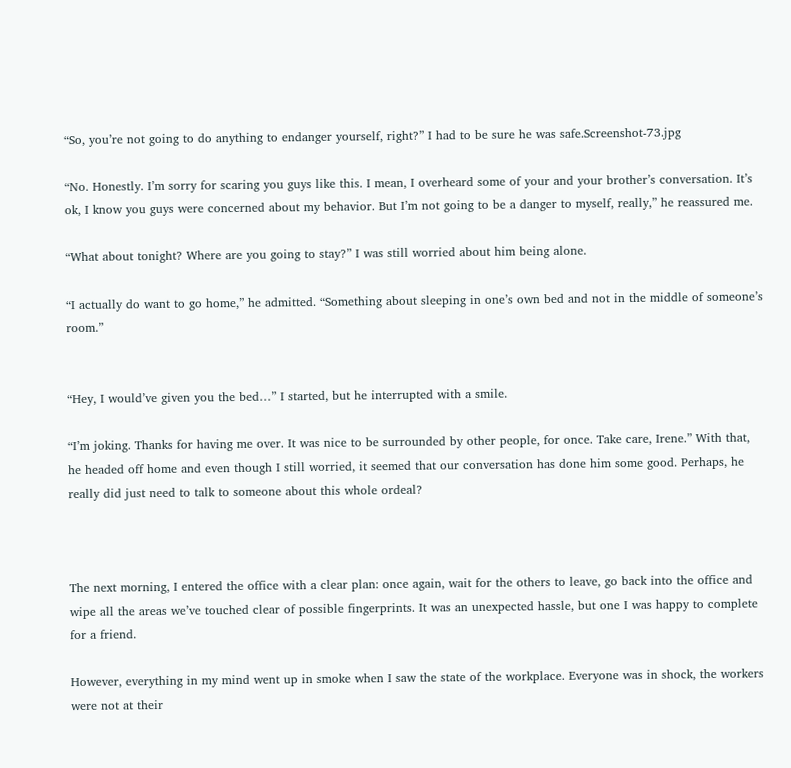“So, you’re not going to do anything to endanger yourself, right?” I had to be sure he was safe.Screenshot-73.jpg

“No. Honestly. I’m sorry for scaring you guys like this. I mean, I overheard some of your and your brother’s conversation. It’s ok, I know you guys were concerned about my behavior. But I’m not going to be a danger to myself, really,” he reassured me.

“What about tonight? Where are you going to stay?” I was still worried about him being alone.

“I actually do want to go home,” he admitted. “Something about sleeping in one’s own bed and not in the middle of someone’s room.”


“Hey, I would’ve given you the bed…” I started, but he interrupted with a smile.

“I’m joking. Thanks for having me over. It was nice to be surrounded by other people, for once. Take care, Irene.” With that, he headed off home and even though I still worried, it seemed that our conversation has done him some good. Perhaps, he really did just need to talk to someone about this whole ordeal?



The next morning, I entered the office with a clear plan: once again, wait for the others to leave, go back into the office and wipe all the areas we’ve touched clear of possible fingerprints. It was an unexpected hassle, but one I was happy to complete for a friend.

However, everything in my mind went up in smoke when I saw the state of the workplace. Everyone was in shock, the workers were not at their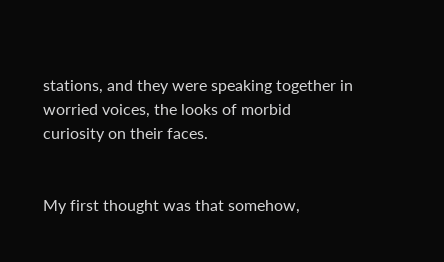stations, and they were speaking together in worried voices, the looks of morbid curiosity on their faces.


My first thought was that somehow,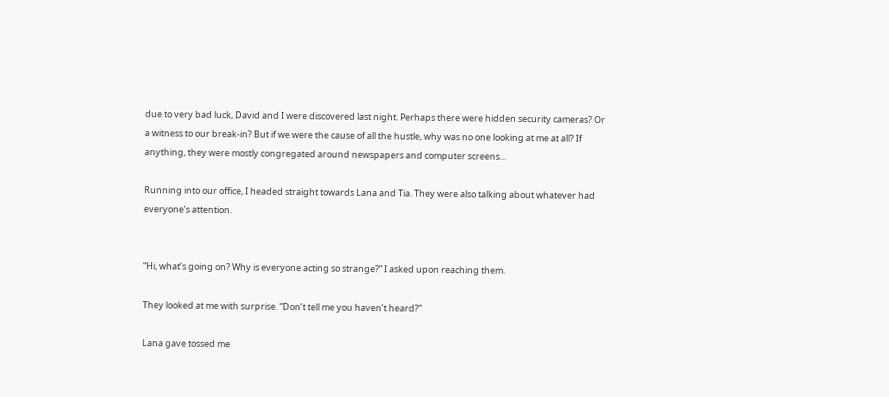due to very bad luck, David and I were discovered last night. Perhaps there were hidden security cameras? Or a witness to our break-in? But if we were the cause of all the hustle, why was no one looking at me at all? If anything, they were mostly congregated around newspapers and computer screens…

Running into our office, I headed straight towards Lana and Tia. They were also talking about whatever had everyone’s attention.


“Hi, what’s going on? Why is everyone acting so strange?” I asked upon reaching them.

They looked at me with surprise. “Don’t tell me you haven’t heard?”

Lana gave tossed me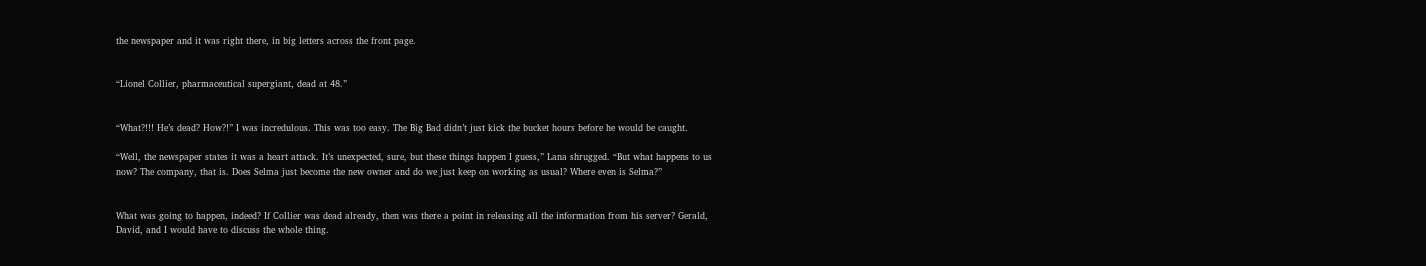the newspaper and it was right there, in big letters across the front page.


“Lionel Collier, pharmaceutical supergiant, dead at 48.”


“What?!!! He’s dead? How?!” I was incredulous. This was too easy. The Big Bad didn’t just kick the bucket hours before he would be caught.

“Well, the newspaper states it was a heart attack. It’s unexpected, sure, but these things happen I guess,” Lana shrugged. “But what happens to us now? The company, that is. Does Selma just become the new owner and do we just keep on working as usual? Where even is Selma?”


What was going to happen, indeed? If Collier was dead already, then was there a point in releasing all the information from his server? Gerald, David, and I would have to discuss the whole thing.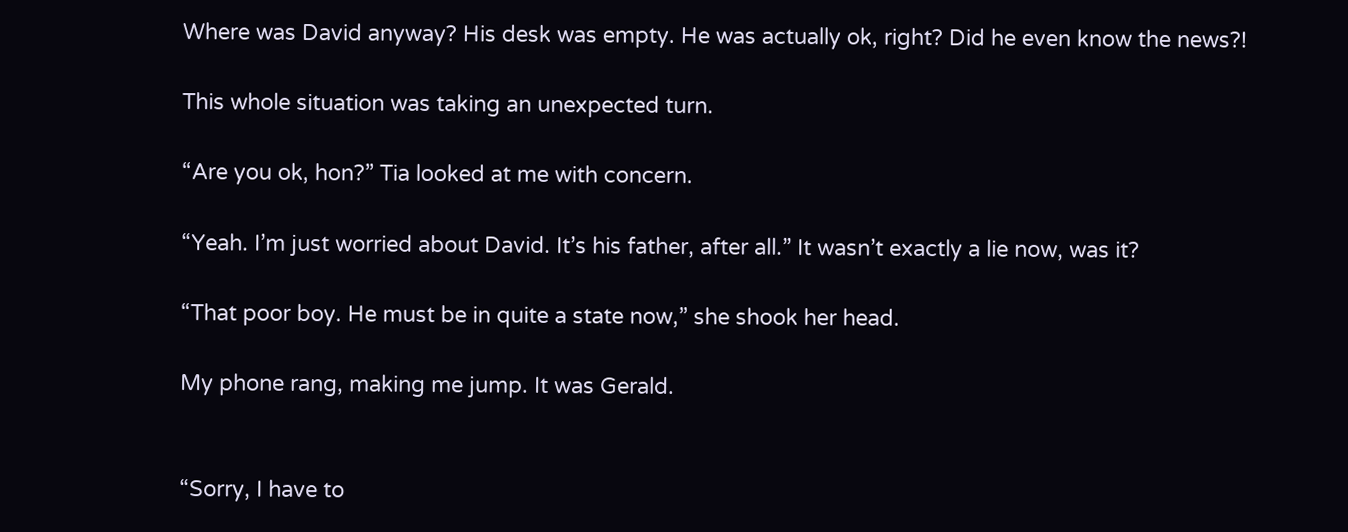Where was David anyway? His desk was empty. He was actually ok, right? Did he even know the news?!

This whole situation was taking an unexpected turn.

“Are you ok, hon?” Tia looked at me with concern.

“Yeah. I’m just worried about David. It’s his father, after all.” It wasn’t exactly a lie now, was it?

“That poor boy. He must be in quite a state now,” she shook her head.

My phone rang, making me jump. It was Gerald.


“Sorry, I have to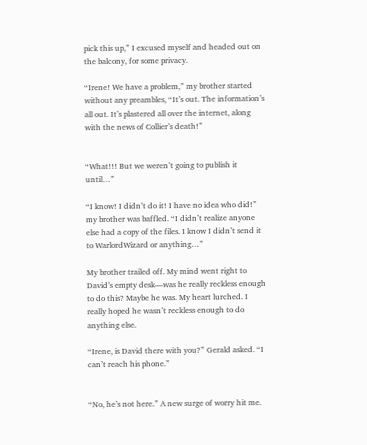pick this up,” I excused myself and headed out on the balcony, for some privacy.

“Irene! We have a problem,” my brother started without any preambles, “It’s out. The information’s all out. It’s plastered all over the internet, along with the news of Collier’s death!”


“What!!! But we weren’t going to publish it until…”

“I know! I didn’t do it! I have no idea who did!” my brother was baffled. “I didn’t realize anyone else had a copy of the files. I know I didn’t send it to WarlordWizard or anything…”

My brother trailed off. My mind went right to David’s empty desk—was he really reckless enough to do this? Maybe he was. My heart lurched. I really hoped he wasn’t reckless enough to do anything else.

“Irene, is David there with you?” Gerald asked. “I can’t reach his phone.”


“No, he’s not here.” A new surge of worry hit me.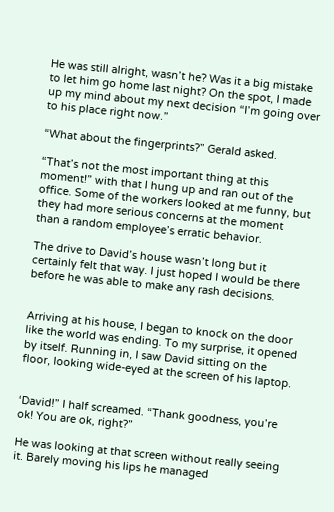He was still alright, wasn’t he? Was it a big mistake to let him go home last night? On the spot, I made up my mind about my next decision “I’m going over to his place right now.”

“What about the fingerprints?” Gerald asked.

“That’s not the most important thing at this moment!” with that I hung up and ran out of the office. Some of the workers looked at me funny, but they had more serious concerns at the moment than a random employee’s erratic behavior.

The drive to David’s house wasn’t long but it certainly felt that way. I just hoped I would be there before he was able to make any rash decisions.


Arriving at his house, I began to knock on the door like the world was ending. To my surprise, it opened by itself. Running in, I saw David sitting on the floor, looking wide-eyed at the screen of his laptop.


‘David!” I half screamed. “Thank goodness, you’re ok! You are ok, right?”

He was looking at that screen without really seeing it. Barely moving his lips he managed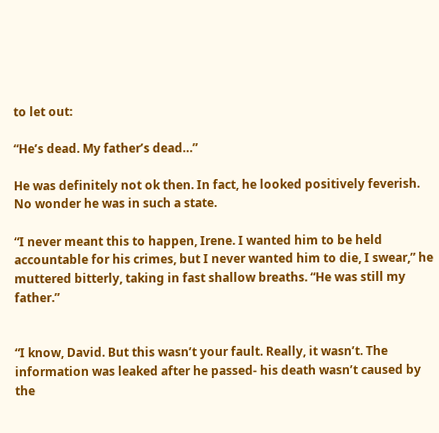to let out:

“He’s dead. My father’s dead…”

He was definitely not ok then. In fact, he looked positively feverish. No wonder he was in such a state.

“I never meant this to happen, Irene. I wanted him to be held accountable for his crimes, but I never wanted him to die, I swear,” he muttered bitterly, taking in fast shallow breaths. “He was still my father.”


“I know, David. But this wasn’t your fault. Really, it wasn’t. The information was leaked after he passed- his death wasn’t caused by the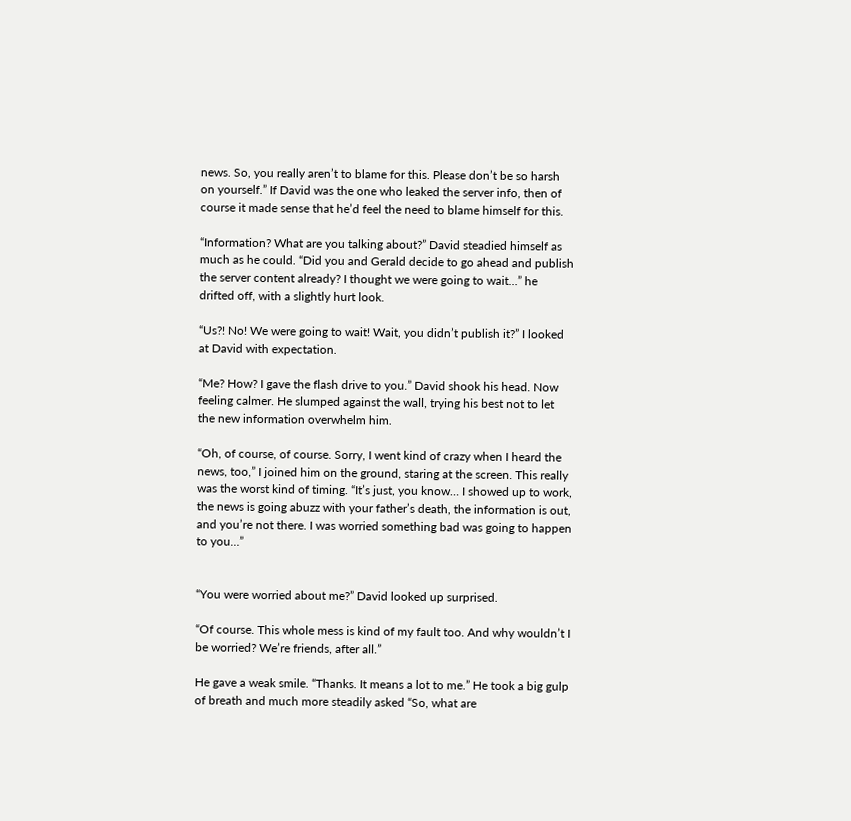news. So, you really aren’t to blame for this. Please don’t be so harsh on yourself.” If David was the one who leaked the server info, then of course it made sense that he’d feel the need to blame himself for this.

“Information? What are you talking about?” David steadied himself as much as he could. “Did you and Gerald decide to go ahead and publish the server content already? I thought we were going to wait…” he drifted off, with a slightly hurt look.

“Us?! No! We were going to wait! Wait, you didn’t publish it?” I looked at David with expectation.

“Me? How? I gave the flash drive to you.” David shook his head. Now feeling calmer. He slumped against the wall, trying his best not to let the new information overwhelm him.

“Oh, of course, of course. Sorry, I went kind of crazy when I heard the news, too,” I joined him on the ground, staring at the screen. This really was the worst kind of timing. “It’s just, you know… I showed up to work, the news is going abuzz with your father’s death, the information is out, and you’re not there. I was worried something bad was going to happen to you…”


“You were worried about me?” David looked up surprised.

“Of course. This whole mess is kind of my fault too. And why wouldn’t I be worried? We’re friends, after all.”

He gave a weak smile. “Thanks. It means a lot to me.” He took a big gulp of breath and much more steadily asked “So, what are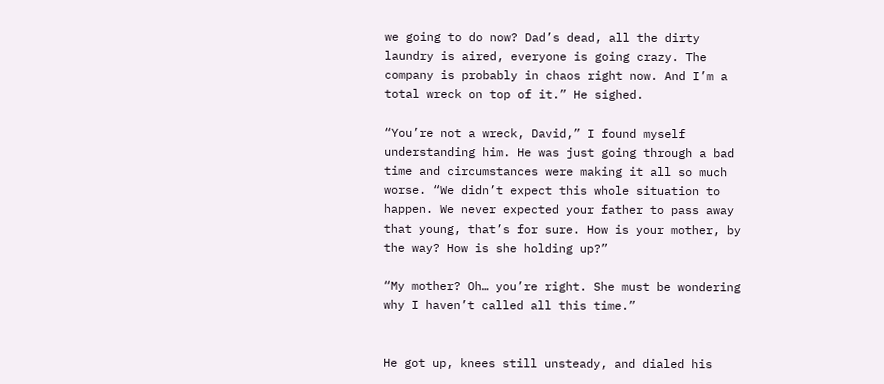we going to do now? Dad’s dead, all the dirty laundry is aired, everyone is going crazy. The company is probably in chaos right now. And I’m a total wreck on top of it.” He sighed.

“You’re not a wreck, David,” I found myself understanding him. He was just going through a bad time and circumstances were making it all so much worse. “We didn’t expect this whole situation to happen. We never expected your father to pass away that young, that’s for sure. How is your mother, by the way? How is she holding up?”

“My mother? Oh… you’re right. She must be wondering why I haven’t called all this time.”


He got up, knees still unsteady, and dialed his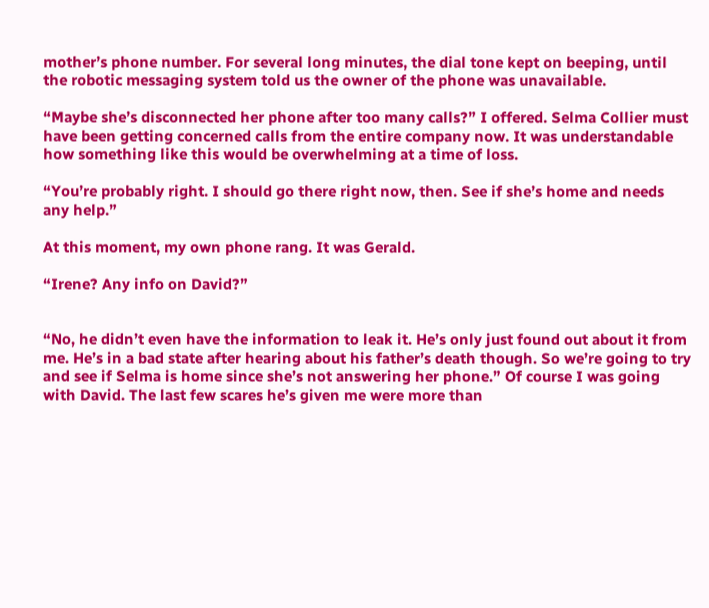mother’s phone number. For several long minutes, the dial tone kept on beeping, until the robotic messaging system told us the owner of the phone was unavailable.

“Maybe she’s disconnected her phone after too many calls?” I offered. Selma Collier must have been getting concerned calls from the entire company now. It was understandable how something like this would be overwhelming at a time of loss.

“You’re probably right. I should go there right now, then. See if she’s home and needs any help.”

At this moment, my own phone rang. It was Gerald.

“Irene? Any info on David?”


“No, he didn’t even have the information to leak it. He’s only just found out about it from me. He’s in a bad state after hearing about his father’s death though. So we’re going to try and see if Selma is home since she’s not answering her phone.” Of course I was going with David. The last few scares he’s given me were more than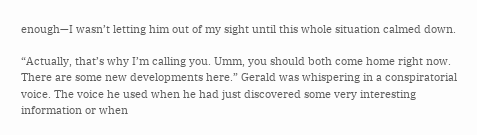enough—I wasn’t letting him out of my sight until this whole situation calmed down.

“Actually, that’s why I’m calling you. Umm, you should both come home right now. There are some new developments here.” Gerald was whispering in a conspiratorial voice. The voice he used when he had just discovered some very interesting information or when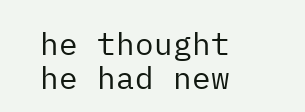he thought he had new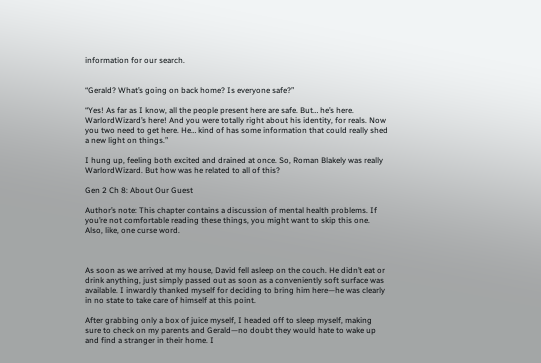information for our search.


“Gerald? What’s going on back home? Is everyone safe?”

“Yes! As far as I know, all the people present here are safe. But… he’s here. WarlordWizard’s here! And you were totally right about his identity, for reals. Now you two need to get here. He… kind of has some information that could really shed a new light on things.”

I hung up, feeling both excited and drained at once. So, Roman Blakely was really WarlordWizard. But how was he related to all of this?

Gen 2 Ch 8: About Our Guest

Author’s note: This chapter contains a discussion of mental health problems. If you’re not comfortable reading these things, you might want to skip this one. Also, like, one curse word.



As soon as we arrived at my house, David fell asleep on the couch. He didn’t eat or drink anything, just simply passed out as soon as a conveniently soft surface was available. I inwardly thanked myself for deciding to bring him here—he was clearly in no state to take care of himself at this point.

After grabbing only a box of juice myself, I headed off to sleep myself, making sure to check on my parents and Gerald—no doubt they would hate to wake up and find a stranger in their home. I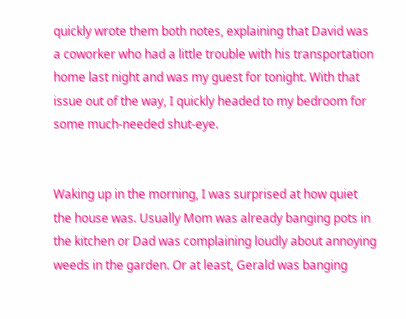quickly wrote them both notes, explaining that David was a coworker who had a little trouble with his transportation home last night and was my guest for tonight. With that issue out of the way, I quickly headed to my bedroom for some much-needed shut-eye.


Waking up in the morning, I was surprised at how quiet the house was. Usually Mom was already banging pots in the kitchen or Dad was complaining loudly about annoying weeds in the garden. Or at least, Gerald was banging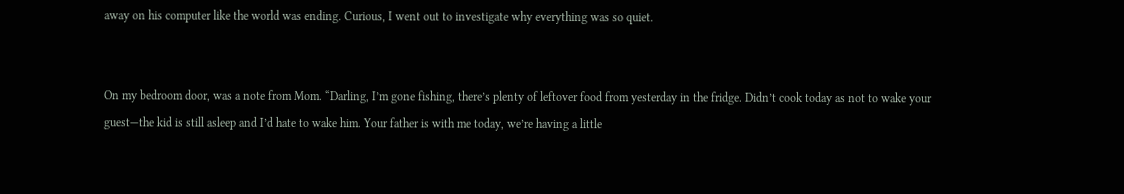away on his computer like the world was ending. Curious, I went out to investigate why everything was so quiet.


On my bedroom door, was a note from Mom. “Darling, I’m gone fishing, there’s plenty of leftover food from yesterday in the fridge. Didn’t cook today as not to wake your guest—the kid is still asleep and I’d hate to wake him. Your father is with me today, we’re having a little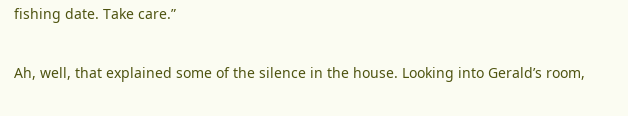fishing date. Take care.”

Ah, well, that explained some of the silence in the house. Looking into Gerald’s room,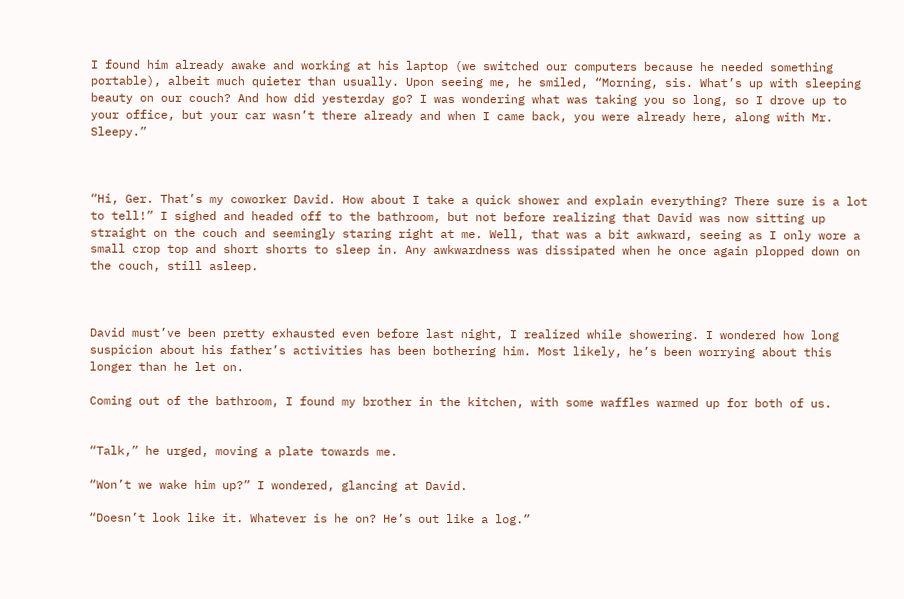I found him already awake and working at his laptop (we switched our computers because he needed something portable), albeit much quieter than usually. Upon seeing me, he smiled, “Morning, sis. What’s up with sleeping beauty on our couch? And how did yesterday go? I was wondering what was taking you so long, so I drove up to your office, but your car wasn’t there already and when I came back, you were already here, along with Mr. Sleepy.”



“Hi, Ger. That’s my coworker David. How about I take a quick shower and explain everything? There sure is a lot to tell!” I sighed and headed off to the bathroom, but not before realizing that David was now sitting up straight on the couch and seemingly staring right at me. Well, that was a bit awkward, seeing as I only wore a small crop top and short shorts to sleep in. Any awkwardness was dissipated when he once again plopped down on the couch, still asleep.



David must’ve been pretty exhausted even before last night, I realized while showering. I wondered how long suspicion about his father’s activities has been bothering him. Most likely, he’s been worrying about this longer than he let on.

Coming out of the bathroom, I found my brother in the kitchen, with some waffles warmed up for both of us.


“Talk,” he urged, moving a plate towards me.

“Won’t we wake him up?” I wondered, glancing at David.

“Doesn’t look like it. Whatever is he on? He’s out like a log.”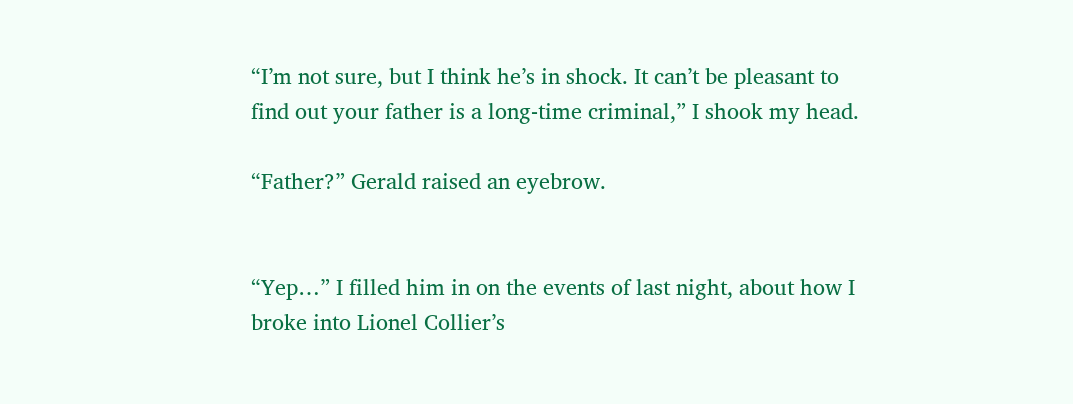“I’m not sure, but I think he’s in shock. It can’t be pleasant to find out your father is a long-time criminal,” I shook my head.

“Father?” Gerald raised an eyebrow.


“Yep…” I filled him in on the events of last night, about how I broke into Lionel Collier’s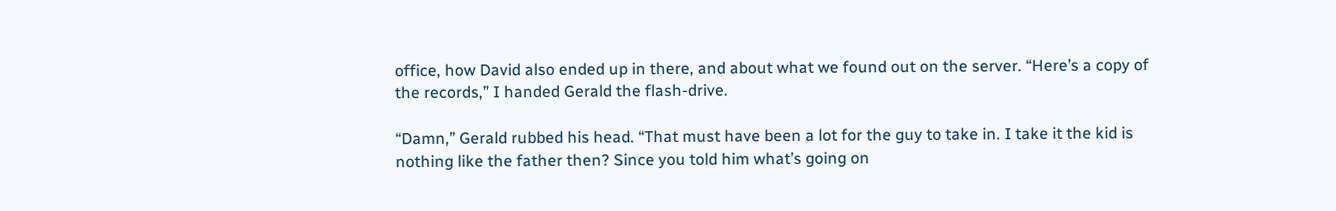office, how David also ended up in there, and about what we found out on the server. “Here’s a copy of the records,” I handed Gerald the flash-drive.

“Damn,” Gerald rubbed his head. “That must have been a lot for the guy to take in. I take it the kid is nothing like the father then? Since you told him what’s going on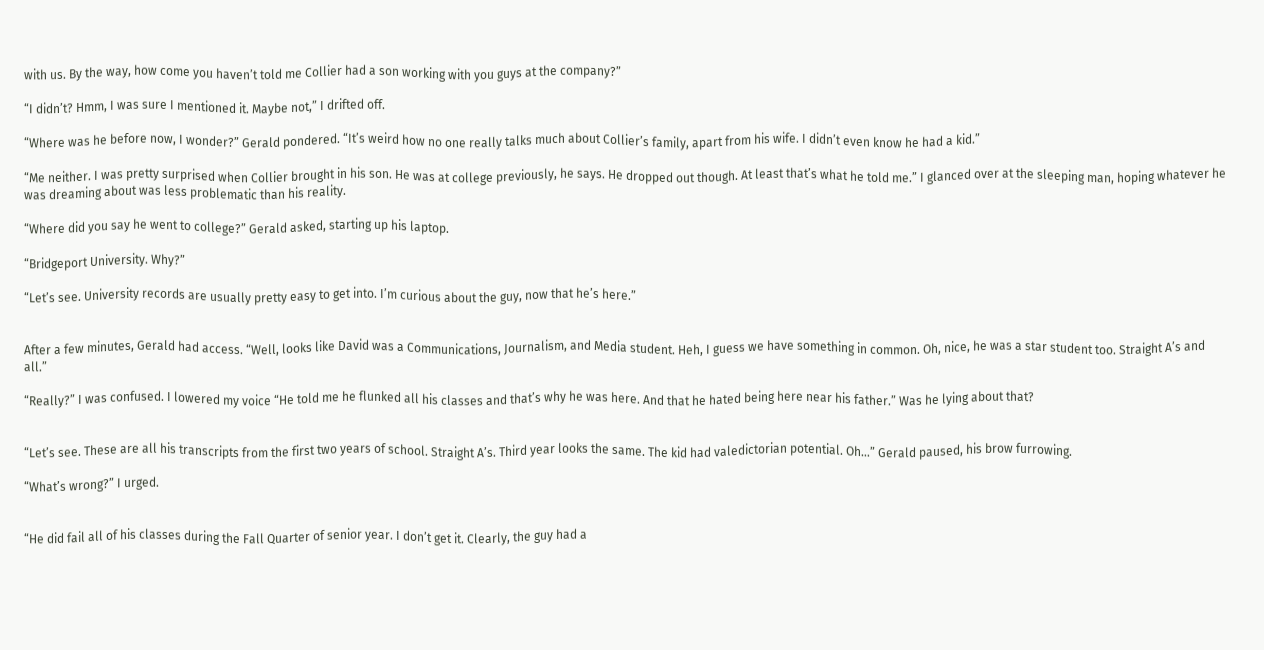with us. By the way, how come you haven’t told me Collier had a son working with you guys at the company?”

“I didn’t? Hmm, I was sure I mentioned it. Maybe not,” I drifted off.

“Where was he before now, I wonder?” Gerald pondered. “It’s weird how no one really talks much about Collier’s family, apart from his wife. I didn’t even know he had a kid.”

“Me neither. I was pretty surprised when Collier brought in his son. He was at college previously, he says. He dropped out though. At least that’s what he told me.” I glanced over at the sleeping man, hoping whatever he was dreaming about was less problematic than his reality.

“Where did you say he went to college?” Gerald asked, starting up his laptop.

“Bridgeport University. Why?”

“Let’s see. University records are usually pretty easy to get into. I’m curious about the guy, now that he’s here.”


After a few minutes, Gerald had access. “Well, looks like David was a Communications, Journalism, and Media student. Heh, I guess we have something in common. Oh, nice, he was a star student too. Straight A’s and all.”

“Really?” I was confused. I lowered my voice “He told me he flunked all his classes and that’s why he was here. And that he hated being here near his father.” Was he lying about that?


“Let’s see. These are all his transcripts from the first two years of school. Straight A’s. Third year looks the same. The kid had valedictorian potential. Oh…” Gerald paused, his brow furrowing.

“What’s wrong?” I urged.


“He did fail all of his classes during the Fall Quarter of senior year. I don’t get it. Clearly, the guy had a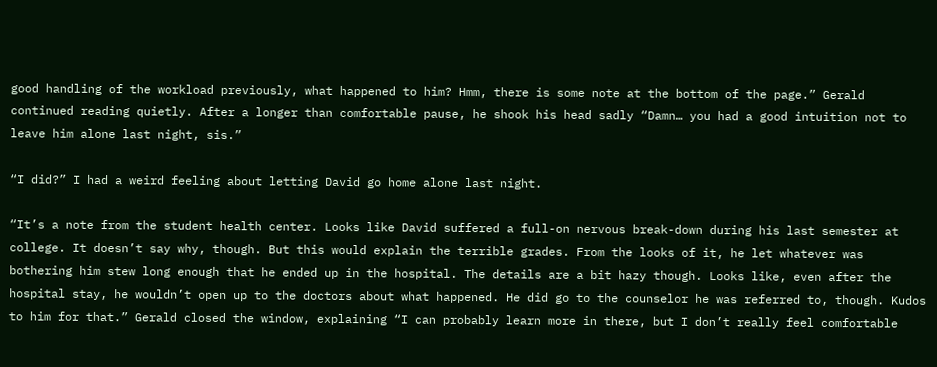good handling of the workload previously, what happened to him? Hmm, there is some note at the bottom of the page.” Gerald continued reading quietly. After a longer than comfortable pause, he shook his head sadly “Damn… you had a good intuition not to leave him alone last night, sis.”

“I did?” I had a weird feeling about letting David go home alone last night.

“It’s a note from the student health center. Looks like David suffered a full-on nervous break-down during his last semester at college. It doesn’t say why, though. But this would explain the terrible grades. From the looks of it, he let whatever was bothering him stew long enough that he ended up in the hospital. The details are a bit hazy though. Looks like, even after the hospital stay, he wouldn’t open up to the doctors about what happened. He did go to the counselor he was referred to, though. Kudos to him for that.” Gerald closed the window, explaining “I can probably learn more in there, but I don’t really feel comfortable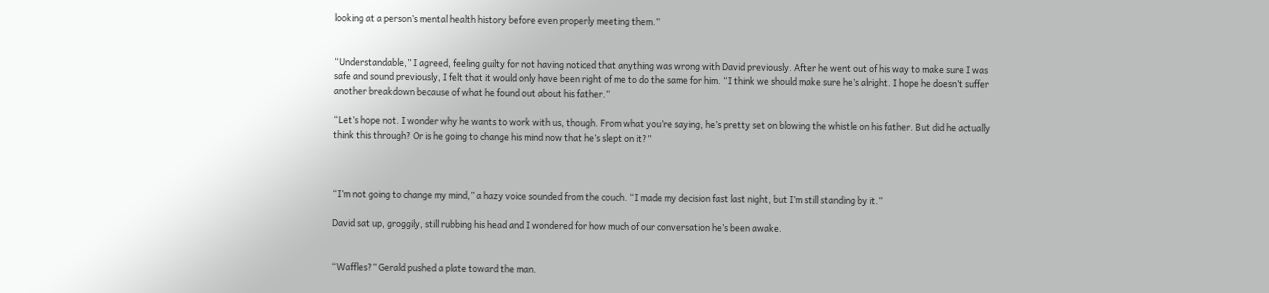looking at a person’s mental health history before even properly meeting them.”


“Understandable,” I agreed, feeling guilty for not having noticed that anything was wrong with David previously. After he went out of his way to make sure I was safe and sound previously, I felt that it would only have been right of me to do the same for him. “I think we should make sure he’s alright. I hope he doesn’t suffer another breakdown because of what he found out about his father.”

“Let’s hope not. I wonder why he wants to work with us, though. From what you’re saying, he’s pretty set on blowing the whistle on his father. But did he actually think this through? Or is he going to change his mind now that he’s slept on it?”



“I’m not going to change my mind,” a hazy voice sounded from the couch. “I made my decision fast last night, but I’m still standing by it.”

David sat up, groggily, still rubbing his head and I wondered for how much of our conversation he’s been awake.


“Waffles?” Gerald pushed a plate toward the man.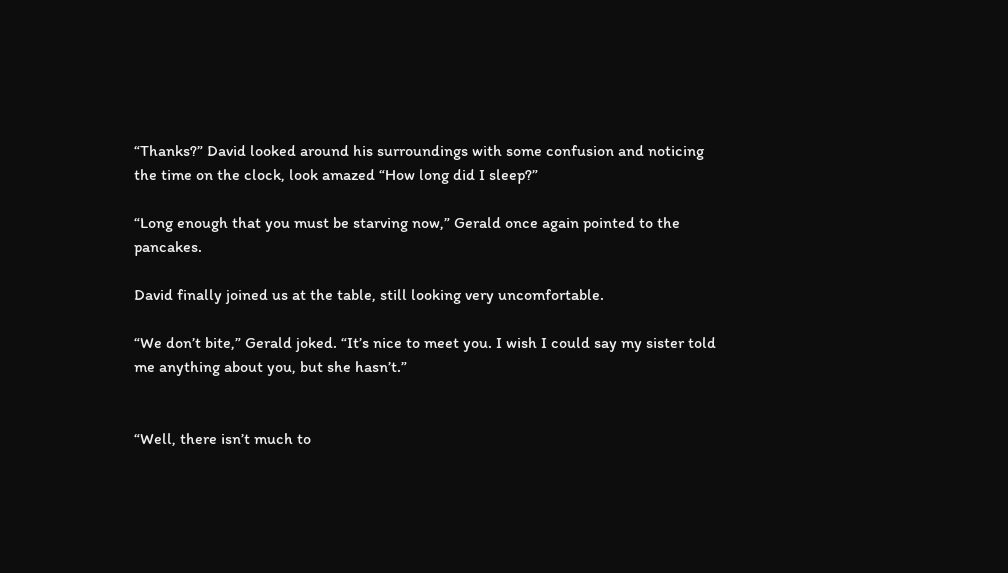“Thanks?” David looked around his surroundings with some confusion and noticing the time on the clock, look amazed “How long did I sleep?”

“Long enough that you must be starving now,” Gerald once again pointed to the pancakes.

David finally joined us at the table, still looking very uncomfortable.

“We don’t bite,” Gerald joked. “It’s nice to meet you. I wish I could say my sister told me anything about you, but she hasn’t.”


“Well, there isn’t much to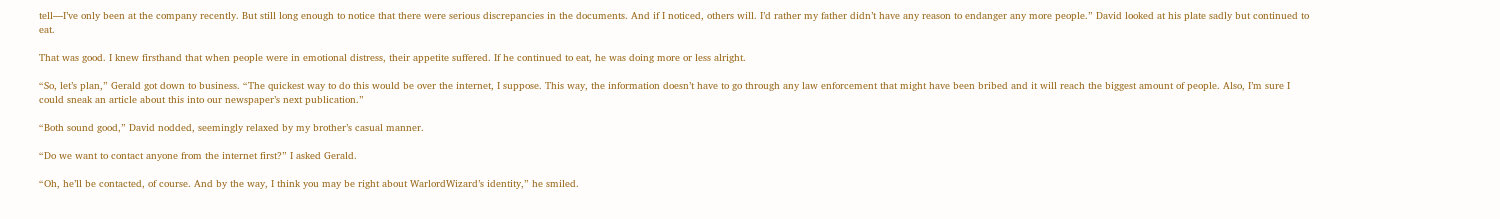tell—I’ve only been at the company recently. But still long enough to notice that there were serious discrepancies in the documents. And if I noticed, others will. I’d rather my father didn’t have any reason to endanger any more people.” David looked at his plate sadly but continued to eat.

That was good. I knew firsthand that when people were in emotional distress, their appetite suffered. If he continued to eat, he was doing more or less alright.

“So, let’s plan,” Gerald got down to business. “The quickest way to do this would be over the internet, I suppose. This way, the information doesn’t have to go through any law enforcement that might have been bribed and it will reach the biggest amount of people. Also, I’m sure I could sneak an article about this into our newspaper’s next publication.”

“Both sound good,” David nodded, seemingly relaxed by my brother’s casual manner.

“Do we want to contact anyone from the internet first?” I asked Gerald.

“Oh, he’ll be contacted, of course. And by the way, I think you may be right about WarlordWizard’s identity,” he smiled.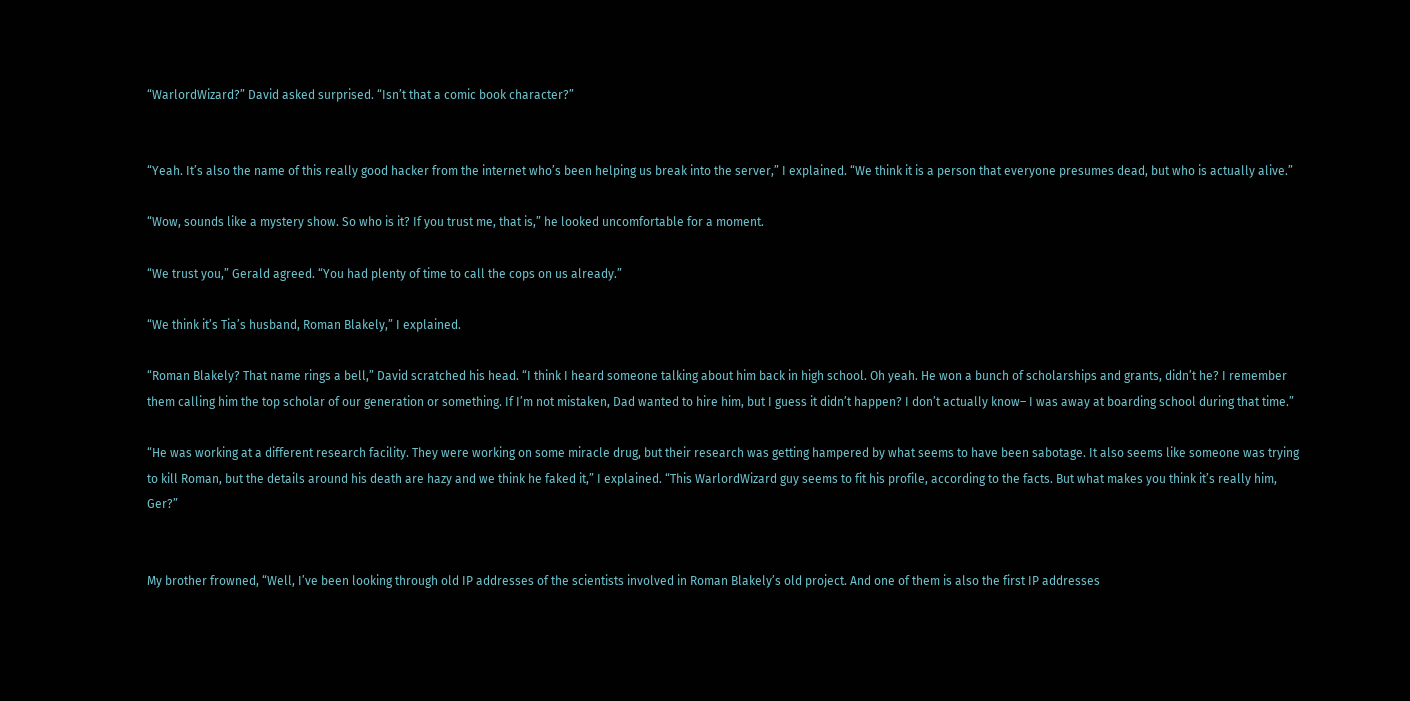“WarlordWizard?” David asked surprised. “Isn’t that a comic book character?”


“Yeah. It’s also the name of this really good hacker from the internet who’s been helping us break into the server,” I explained. “We think it is a person that everyone presumes dead, but who is actually alive.”

“Wow, sounds like a mystery show. So who is it? If you trust me, that is,” he looked uncomfortable for a moment.

“We trust you,” Gerald agreed. “You had plenty of time to call the cops on us already.”

“We think it’s Tia’s husband, Roman Blakely,” I explained.

“Roman Blakely? That name rings a bell,” David scratched his head. “I think I heard someone talking about him back in high school. Oh yeah. He won a bunch of scholarships and grants, didn’t he? I remember them calling him the top scholar of our generation or something. If I’m not mistaken, Dad wanted to hire him, but I guess it didn’t happen? I don’t actually know– I was away at boarding school during that time.”

“He was working at a different research facility. They were working on some miracle drug, but their research was getting hampered by what seems to have been sabotage. It also seems like someone was trying to kill Roman, but the details around his death are hazy and we think he faked it,” I explained. “This WarlordWizard guy seems to fit his profile, according to the facts. But what makes you think it’s really him, Ger?”


My brother frowned, “Well, I’ve been looking through old IP addresses of the scientists involved in Roman Blakely’s old project. And one of them is also the first IP addresses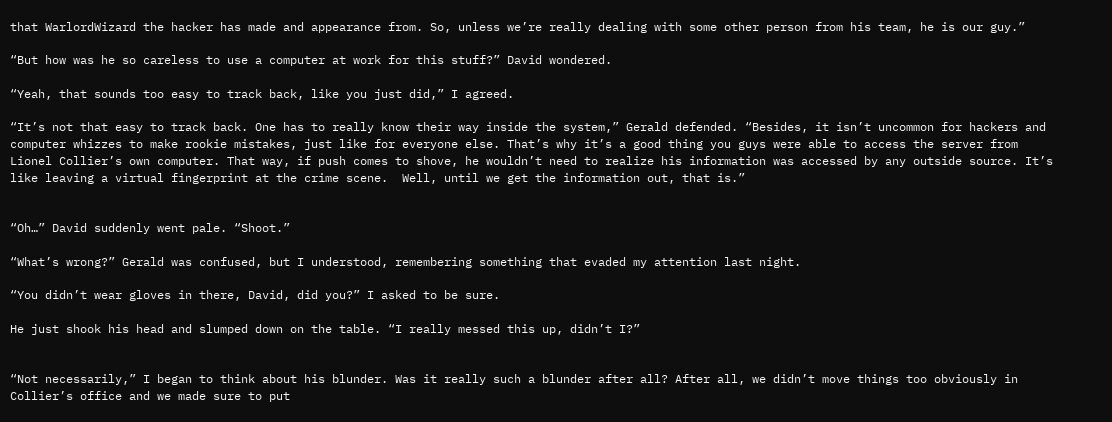that WarlordWizard the hacker has made and appearance from. So, unless we’re really dealing with some other person from his team, he is our guy.”

“But how was he so careless to use a computer at work for this stuff?” David wondered.

“Yeah, that sounds too easy to track back, like you just did,” I agreed.

“It’s not that easy to track back. One has to really know their way inside the system,” Gerald defended. “Besides, it isn’t uncommon for hackers and computer whizzes to make rookie mistakes, just like for everyone else. That’s why it’s a good thing you guys were able to access the server from Lionel Collier’s own computer. That way, if push comes to shove, he wouldn’t need to realize his information was accessed by any outside source. It’s like leaving a virtual fingerprint at the crime scene.  Well, until we get the information out, that is.”


“Oh…” David suddenly went pale. “Shoot.”

“What’s wrong?” Gerald was confused, but I understood, remembering something that evaded my attention last night.

“You didn’t wear gloves in there, David, did you?” I asked to be sure.

He just shook his head and slumped down on the table. “I really messed this up, didn’t I?”


“Not necessarily,” I began to think about his blunder. Was it really such a blunder after all? After all, we didn’t move things too obviously in Collier’s office and we made sure to put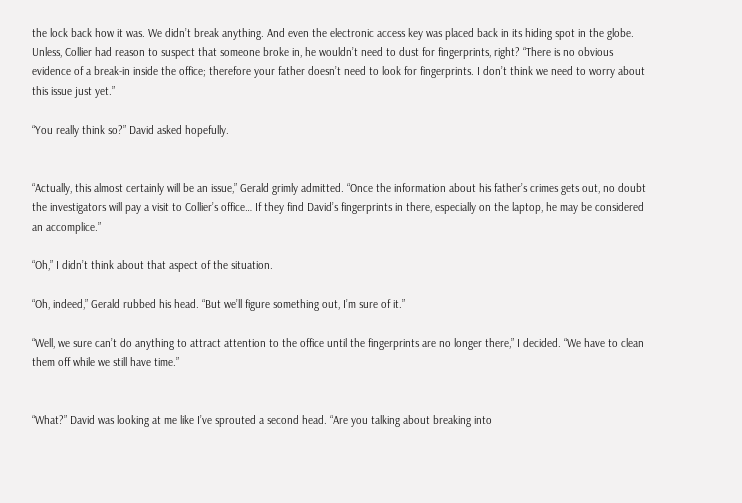the lock back how it was. We didn’t break anything. And even the electronic access key was placed back in its hiding spot in the globe. Unless, Collier had reason to suspect that someone broke in, he wouldn’t need to dust for fingerprints, right? “There is no obvious evidence of a break-in inside the office; therefore your father doesn’t need to look for fingerprints. I don’t think we need to worry about this issue just yet.”

“You really think so?” David asked hopefully.


“Actually, this almost certainly will be an issue,” Gerald grimly admitted. “Once the information about his father’s crimes gets out, no doubt the investigators will pay a visit to Collier’s office… If they find David’s fingerprints in there, especially on the laptop, he may be considered an accomplice.”

“Oh,” I didn’t think about that aspect of the situation.

“Oh, indeed,” Gerald rubbed his head. “But we’ll figure something out, I’m sure of it.”

“Well, we sure can’t do anything to attract attention to the office until the fingerprints are no longer there,” I decided. “We have to clean them off while we still have time.”


“What?” David was looking at me like I’ve sprouted a second head. “Are you talking about breaking into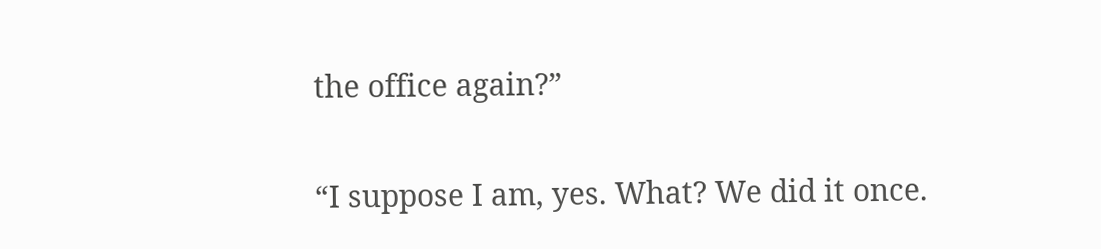the office again?”

“I suppose I am, yes. What? We did it once.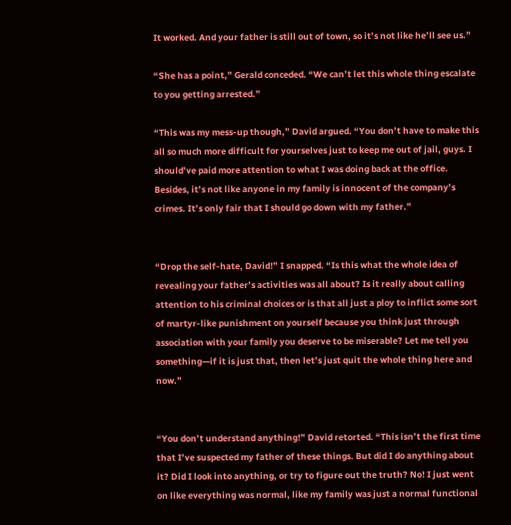It worked. And your father is still out of town, so it’s not like he’ll see us.”

“She has a point,” Gerald conceded. “We can’t let this whole thing escalate to you getting arrested.”

“This was my mess-up though,” David argued. “You don’t have to make this all so much more difficult for yourselves just to keep me out of jail, guys. I should’ve paid more attention to what I was doing back at the office. Besides, it’s not like anyone in my family is innocent of the company’s crimes. It’s only fair that I should go down with my father.”


“Drop the self-hate, David!” I snapped. “Is this what the whole idea of revealing your father’s activities was all about? Is it really about calling attention to his criminal choices or is that all just a ploy to inflict some sort of martyr-like punishment on yourself because you think just through association with your family you deserve to be miserable? Let me tell you something—if it is just that, then let’s just quit the whole thing here and now.”


“You don’t understand anything!” David retorted. “This isn’t the first time that I’ve suspected my father of these things. But did I do anything about it? Did I look into anything, or try to figure out the truth? No! I just went on like everything was normal, like my family was just a normal functional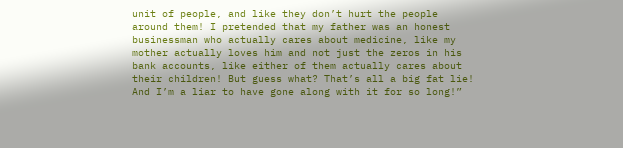unit of people, and like they don’t hurt the people around them! I pretended that my father was an honest businessman who actually cares about medicine, like my mother actually loves him and not just the zeros in his bank accounts, like either of them actually cares about their children! But guess what? That’s all a big fat lie! And I’m a liar to have gone along with it for so long!”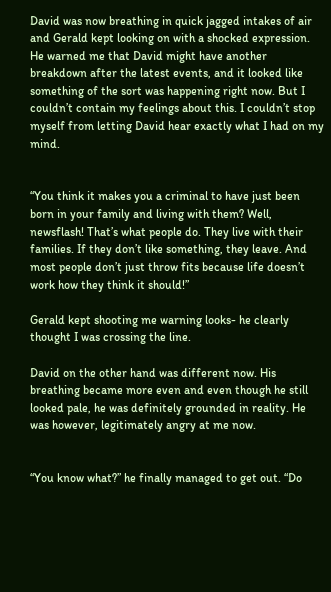David was now breathing in quick jagged intakes of air and Gerald kept looking on with a shocked expression. He warned me that David might have another breakdown after the latest events, and it looked like something of the sort was happening right now. But I couldn’t contain my feelings about this. I couldn’t stop myself from letting David hear exactly what I had on my mind.


“You think it makes you a criminal to have just been born in your family and living with them? Well, newsflash! That’s what people do. They live with their families. If they don’t like something, they leave. And most people don’t just throw fits because life doesn’t work how they think it should!”

Gerald kept shooting me warning looks- he clearly thought I was crossing the line.

David on the other hand was different now. His breathing became more even and even though he still looked pale, he was definitely grounded in reality. He was however, legitimately angry at me now.


“You know what?” he finally managed to get out. “Do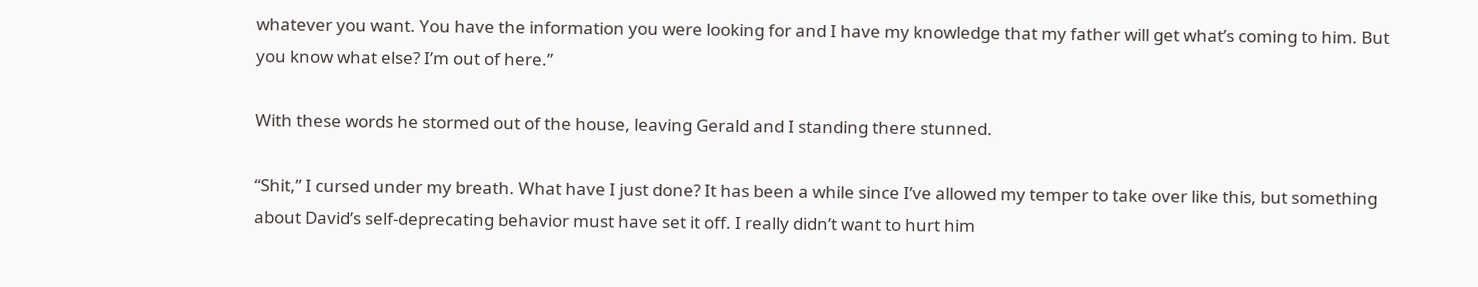whatever you want. You have the information you were looking for and I have my knowledge that my father will get what’s coming to him. But you know what else? I’m out of here.”

With these words he stormed out of the house, leaving Gerald and I standing there stunned.

“Shit,” I cursed under my breath. What have I just done? It has been a while since I’ve allowed my temper to take over like this, but something about David’s self-deprecating behavior must have set it off. I really didn’t want to hurt him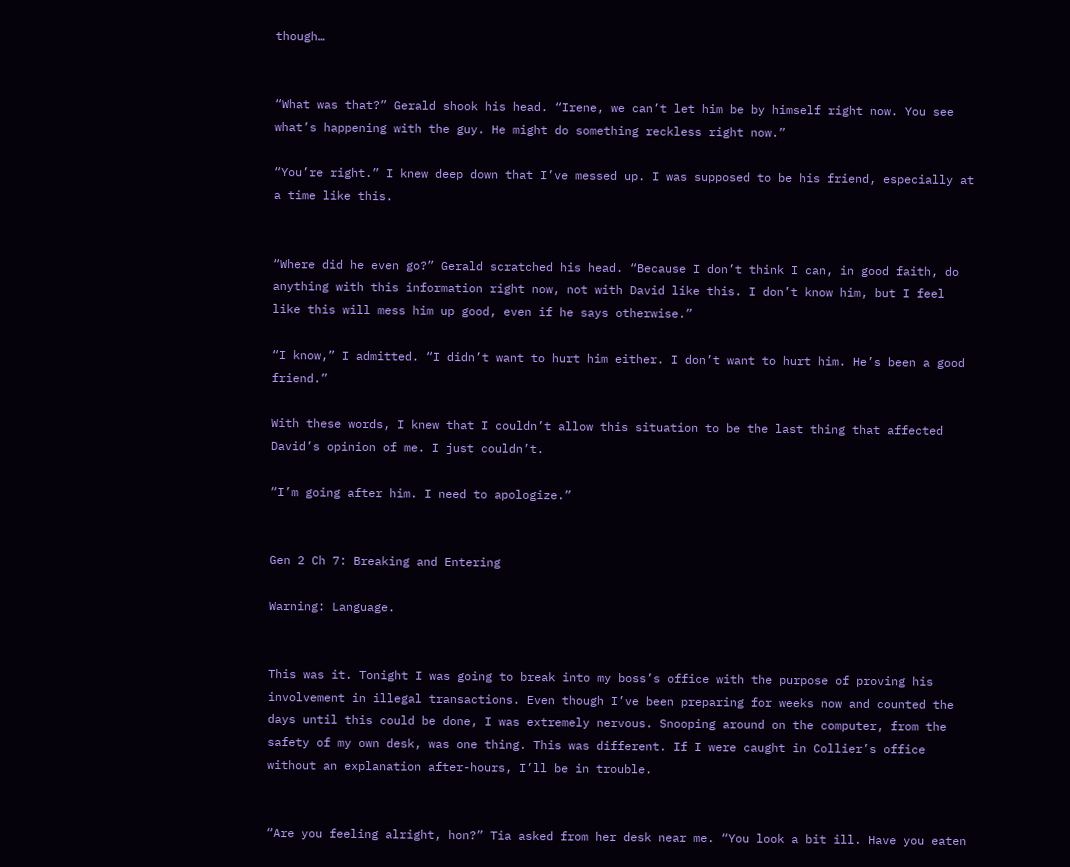though…


“What was that?” Gerald shook his head. “Irene, we can’t let him be by himself right now. You see what’s happening with the guy. He might do something reckless right now.”

“You’re right.” I knew deep down that I’ve messed up. I was supposed to be his friend, especially at a time like this.


“Where did he even go?” Gerald scratched his head. “Because I don’t think I can, in good faith, do anything with this information right now, not with David like this. I don’t know him, but I feel like this will mess him up good, even if he says otherwise.”

“I know,” I admitted. “I didn’t want to hurt him either. I don’t want to hurt him. He’s been a good friend.”

With these words, I knew that I couldn’t allow this situation to be the last thing that affected David’s opinion of me. I just couldn’t.

“I’m going after him. I need to apologize.”


Gen 2 Ch 7: Breaking and Entering

Warning: Language.


This was it. Tonight I was going to break into my boss’s office with the purpose of proving his involvement in illegal transactions. Even though I’ve been preparing for weeks now and counted the days until this could be done, I was extremely nervous. Snooping around on the computer, from the safety of my own desk, was one thing. This was different. If I were caught in Collier’s office without an explanation after-hours, I’ll be in trouble.


“Are you feeling alright, hon?” Tia asked from her desk near me. “You look a bit ill. Have you eaten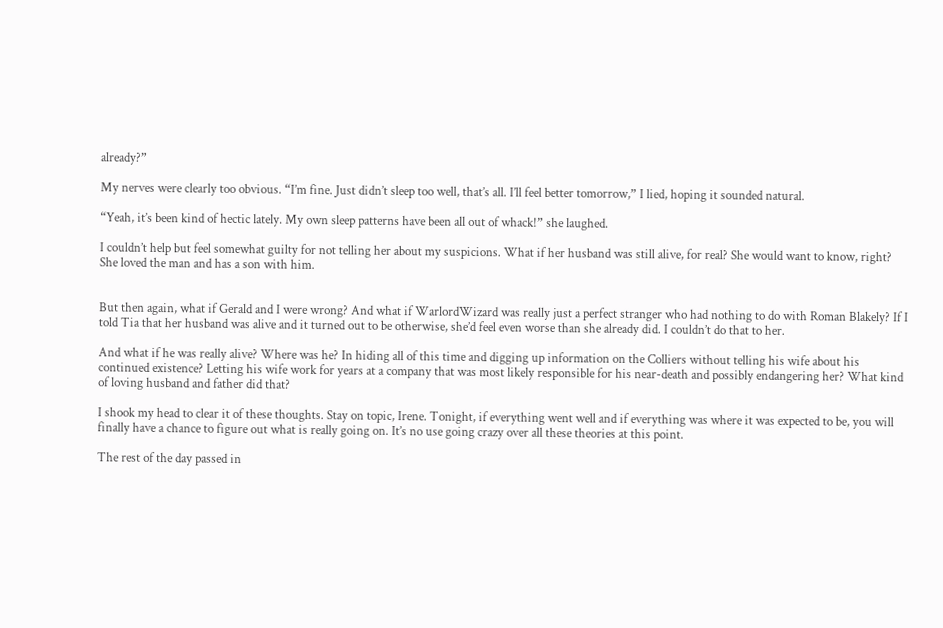already?”

My nerves were clearly too obvious. “I’m fine. Just didn’t sleep too well, that’s all. I’ll feel better tomorrow,” I lied, hoping it sounded natural.

“Yeah, it’s been kind of hectic lately. My own sleep patterns have been all out of whack!” she laughed.

I couldn’t help but feel somewhat guilty for not telling her about my suspicions. What if her husband was still alive, for real? She would want to know, right? She loved the man and has a son with him.


But then again, what if Gerald and I were wrong? And what if WarlordWizard was really just a perfect stranger who had nothing to do with Roman Blakely? If I told Tia that her husband was alive and it turned out to be otherwise, she’d feel even worse than she already did. I couldn’t do that to her.

And what if he was really alive? Where was he? In hiding all of this time and digging up information on the Colliers without telling his wife about his continued existence? Letting his wife work for years at a company that was most likely responsible for his near-death and possibly endangering her? What kind of loving husband and father did that?

I shook my head to clear it of these thoughts. Stay on topic, Irene. Tonight, if everything went well and if everything was where it was expected to be, you will finally have a chance to figure out what is really going on. It’s no use going crazy over all these theories at this point.

The rest of the day passed in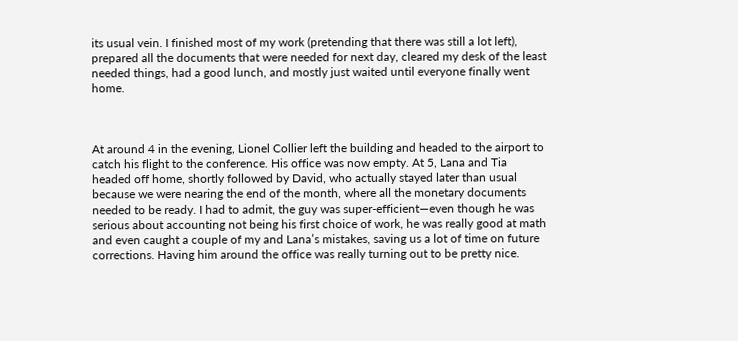its usual vein. I finished most of my work (pretending that there was still a lot left), prepared all the documents that were needed for next day, cleared my desk of the least needed things, had a good lunch, and mostly just waited until everyone finally went home.



At around 4 in the evening, Lionel Collier left the building and headed to the airport to catch his flight to the conference. His office was now empty. At 5, Lana and Tia headed off home, shortly followed by David, who actually stayed later than usual because we were nearing the end of the month, where all the monetary documents needed to be ready. I had to admit, the guy was super-efficient—even though he was serious about accounting not being his first choice of work, he was really good at math and even caught a couple of my and Lana’s mistakes, saving us a lot of time on future corrections. Having him around the office was really turning out to be pretty nice.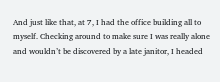And just like that, at 7, I had the office building all to myself. Checking around to make sure I was really alone and wouldn’t be discovered by a late janitor, I headed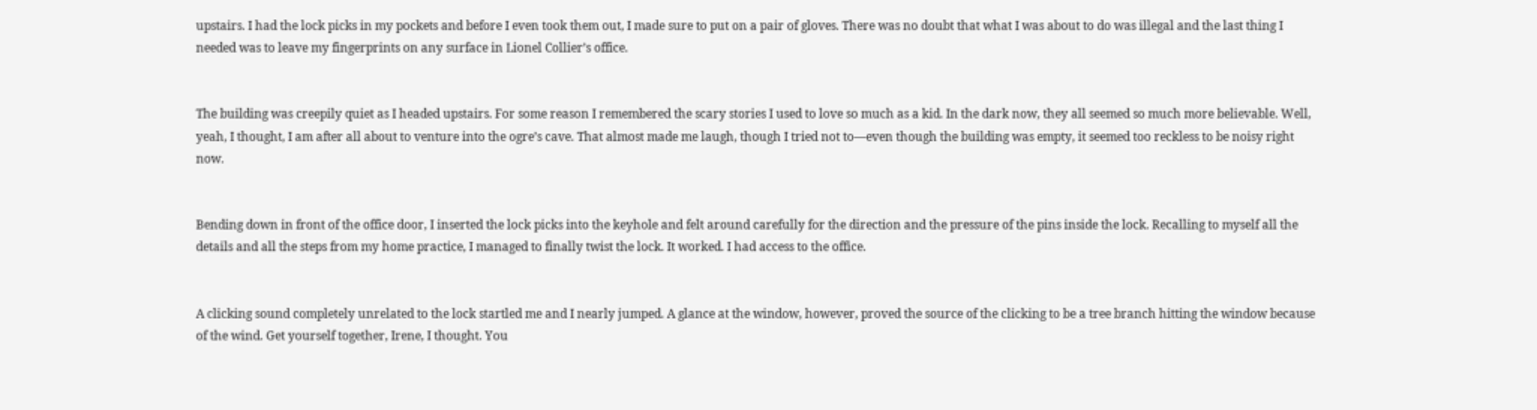upstairs. I had the lock picks in my pockets and before I even took them out, I made sure to put on a pair of gloves. There was no doubt that what I was about to do was illegal and the last thing I needed was to leave my fingerprints on any surface in Lionel Collier’s office.


The building was creepily quiet as I headed upstairs. For some reason I remembered the scary stories I used to love so much as a kid. In the dark now, they all seemed so much more believable. Well, yeah, I thought, I am after all about to venture into the ogre’s cave. That almost made me laugh, though I tried not to—even though the building was empty, it seemed too reckless to be noisy right now.


Bending down in front of the office door, I inserted the lock picks into the keyhole and felt around carefully for the direction and the pressure of the pins inside the lock. Recalling to myself all the details and all the steps from my home practice, I managed to finally twist the lock. It worked. I had access to the office.


A clicking sound completely unrelated to the lock startled me and I nearly jumped. A glance at the window, however, proved the source of the clicking to be a tree branch hitting the window because of the wind. Get yourself together, Irene, I thought. You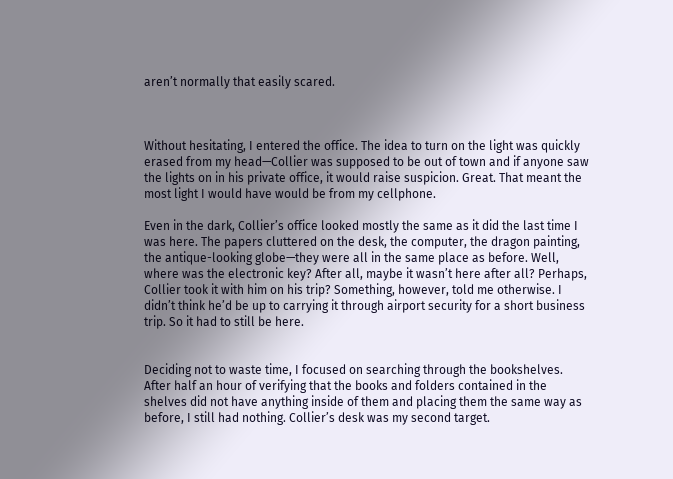aren’t normally that easily scared.



Without hesitating, I entered the office. The idea to turn on the light was quickly erased from my head—Collier was supposed to be out of town and if anyone saw the lights on in his private office, it would raise suspicion. Great. That meant the most light I would have would be from my cellphone.

Even in the dark, Collier’s office looked mostly the same as it did the last time I was here. The papers cluttered on the desk, the computer, the dragon painting, the antique-looking globe—they were all in the same place as before. Well, where was the electronic key? After all, maybe it wasn’t here after all? Perhaps, Collier took it with him on his trip? Something, however, told me otherwise. I didn’t think he’d be up to carrying it through airport security for a short business trip. So it had to still be here.


Deciding not to waste time, I focused on searching through the bookshelves. After half an hour of verifying that the books and folders contained in the shelves did not have anything inside of them and placing them the same way as before, I still had nothing. Collier’s desk was my second target.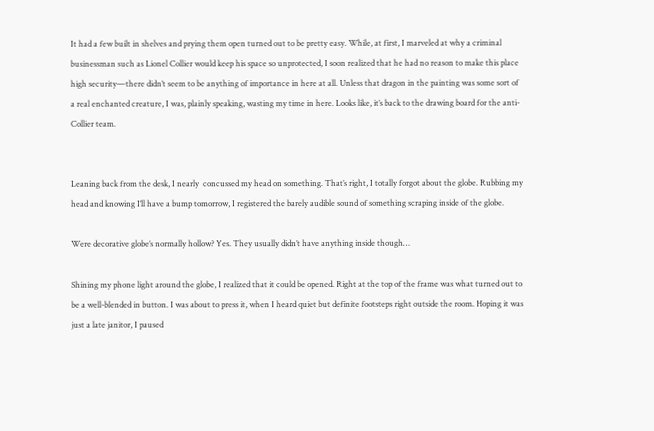It had a few built in shelves and prying them open turned out to be pretty easy. While, at first, I marveled at why a criminal businessman such as Lionel Collier would keep his space so unprotected, I soon realized that he had no reason to make this place high security—there didn’t seem to be anything of importance in here at all. Unless that dragon in the painting was some sort of a real enchanted creature, I was, plainly speaking, wasting my time in here. Looks like, it’s back to the drawing board for the anti-Collier team.


Leaning back from the desk, I nearly  concussed my head on something. That’s right, I totally forgot about the globe. Rubbing my head and knowing I’ll have a bump tomorrow, I registered the barely audible sound of something scraping inside of the globe.

Were decorative globe’s normally hollow? Yes. They usually didn’t have anything inside though…

Shining my phone light around the globe, I realized that it could be opened. Right at the top of the frame was what turned out to be a well-blended in button. I was about to press it, when I heard quiet but definite footsteps right outside the room. Hoping it was just a late janitor, I paused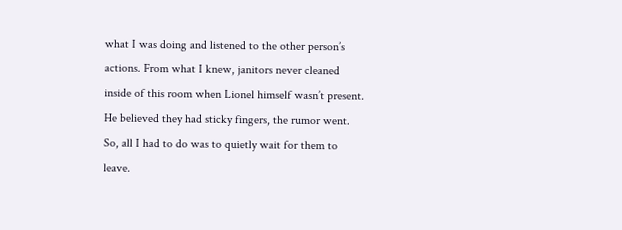what I was doing and listened to the other person’s actions. From what I knew, janitors never cleaned inside of this room when Lionel himself wasn’t present. He believed they had sticky fingers, the rumor went. So, all I had to do was to quietly wait for them to leave.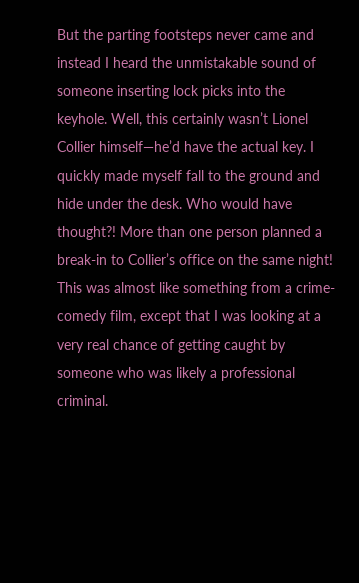But the parting footsteps never came and instead I heard the unmistakable sound of someone inserting lock picks into the keyhole. Well, this certainly wasn’t Lionel Collier himself—he’d have the actual key. I quickly made myself fall to the ground and hide under the desk. Who would have thought?! More than one person planned a break-in to Collier’s office on the same night! This was almost like something from a crime-comedy film, except that I was looking at a very real chance of getting caught by someone who was likely a professional criminal.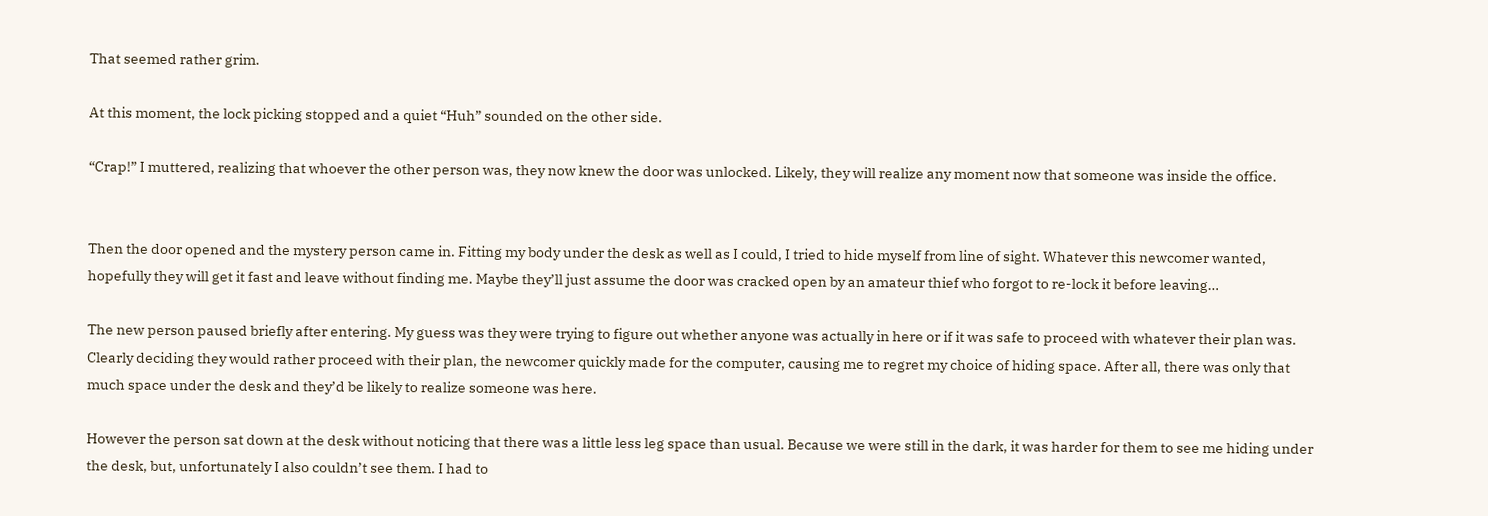That seemed rather grim.

At this moment, the lock picking stopped and a quiet “Huh” sounded on the other side.

“Crap!” I muttered, realizing that whoever the other person was, they now knew the door was unlocked. Likely, they will realize any moment now that someone was inside the office.


Then the door opened and the mystery person came in. Fitting my body under the desk as well as I could, I tried to hide myself from line of sight. Whatever this newcomer wanted, hopefully they will get it fast and leave without finding me. Maybe they’ll just assume the door was cracked open by an amateur thief who forgot to re-lock it before leaving…

The new person paused briefly after entering. My guess was they were trying to figure out whether anyone was actually in here or if it was safe to proceed with whatever their plan was. Clearly deciding they would rather proceed with their plan, the newcomer quickly made for the computer, causing me to regret my choice of hiding space. After all, there was only that much space under the desk and they’d be likely to realize someone was here.

However the person sat down at the desk without noticing that there was a little less leg space than usual. Because we were still in the dark, it was harder for them to see me hiding under the desk, but, unfortunately I also couldn’t see them. I had to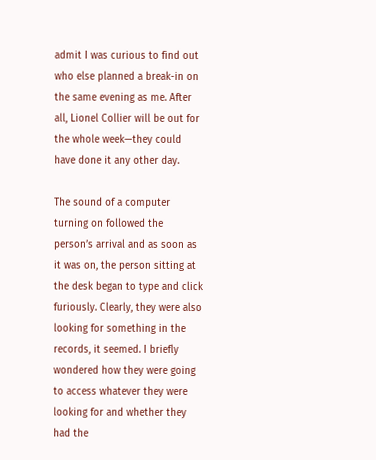admit I was curious to find out who else planned a break-in on the same evening as me. After all, Lionel Collier will be out for the whole week—they could have done it any other day.

The sound of a computer turning on followed the person’s arrival and as soon as it was on, the person sitting at the desk began to type and click furiously. Clearly, they were also looking for something in the records, it seemed. I briefly wondered how they were going to access whatever they were looking for and whether they had the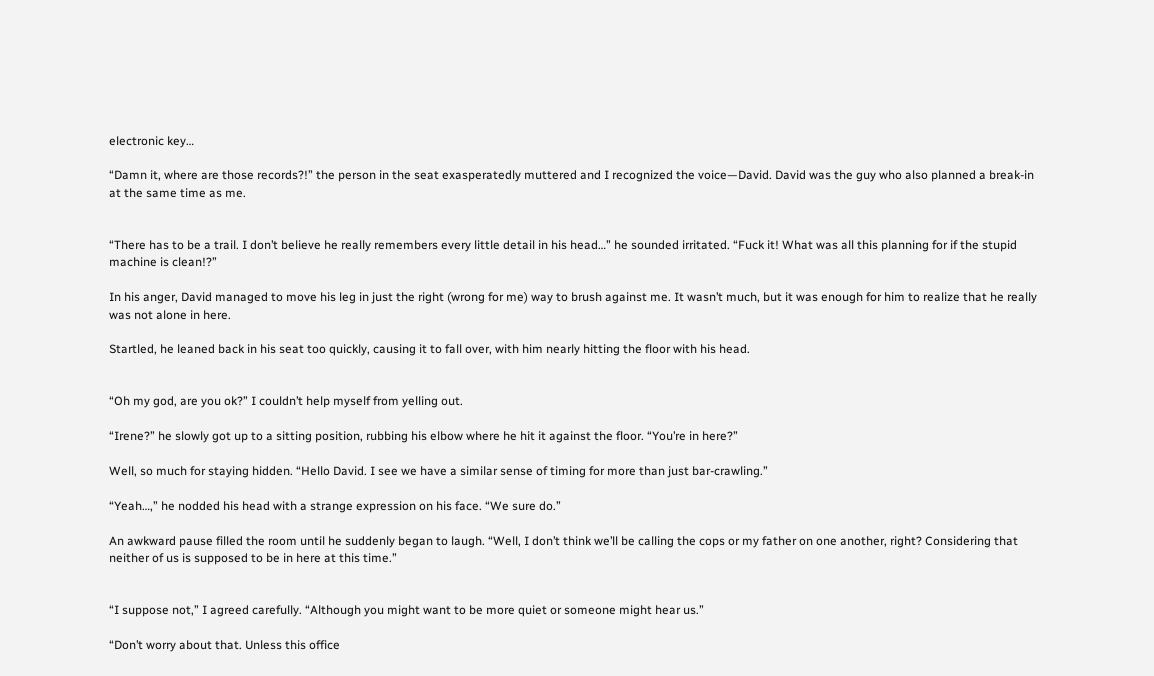electronic key…

“Damn it, where are those records?!” the person in the seat exasperatedly muttered and I recognized the voice—David. David was the guy who also planned a break-in at the same time as me.


“There has to be a trail. I don’t believe he really remembers every little detail in his head…” he sounded irritated. “Fuck it! What was all this planning for if the stupid machine is clean!?”

In his anger, David managed to move his leg in just the right (wrong for me) way to brush against me. It wasn’t much, but it was enough for him to realize that he really was not alone in here.

Startled, he leaned back in his seat too quickly, causing it to fall over, with him nearly hitting the floor with his head.


“Oh my god, are you ok?” I couldn’t help myself from yelling out.

“Irene?” he slowly got up to a sitting position, rubbing his elbow where he hit it against the floor. “You’re in here?”

Well, so much for staying hidden. “Hello David. I see we have a similar sense of timing for more than just bar-crawling.”

“Yeah…,” he nodded his head with a strange expression on his face. “We sure do.”

An awkward pause filled the room until he suddenly began to laugh. “Well, I don’t think we’ll be calling the cops or my father on one another, right? Considering that neither of us is supposed to be in here at this time.”


“I suppose not,” I agreed carefully. “Although you might want to be more quiet or someone might hear us.”

“Don’t worry about that. Unless this office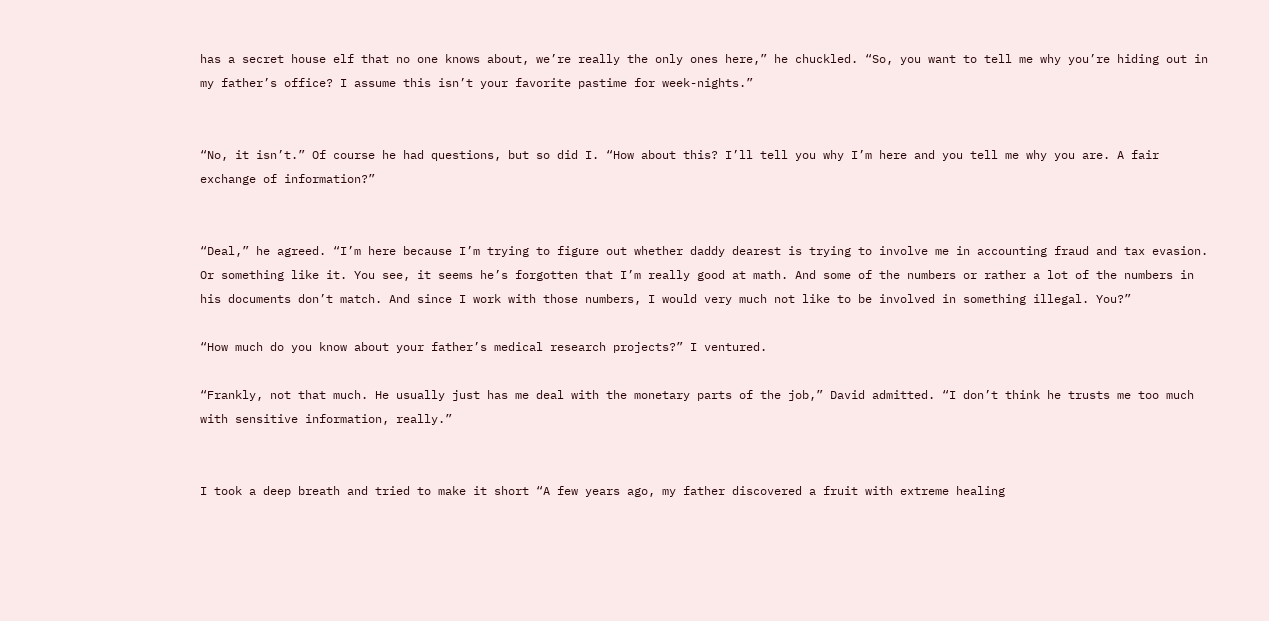has a secret house elf that no one knows about, we’re really the only ones here,” he chuckled. “So, you want to tell me why you’re hiding out in my father’s office? I assume this isn’t your favorite pastime for week-nights.”


“No, it isn’t.” Of course he had questions, but so did I. “How about this? I’ll tell you why I’m here and you tell me why you are. A fair exchange of information?”


“Deal,” he agreed. “I’m here because I’m trying to figure out whether daddy dearest is trying to involve me in accounting fraud and tax evasion. Or something like it. You see, it seems he’s forgotten that I’m really good at math. And some of the numbers or rather a lot of the numbers in his documents don’t match. And since I work with those numbers, I would very much not like to be involved in something illegal. You?”

“How much do you know about your father’s medical research projects?” I ventured.

“Frankly, not that much. He usually just has me deal with the monetary parts of the job,” David admitted. “I don’t think he trusts me too much with sensitive information, really.”


I took a deep breath and tried to make it short “A few years ago, my father discovered a fruit with extreme healing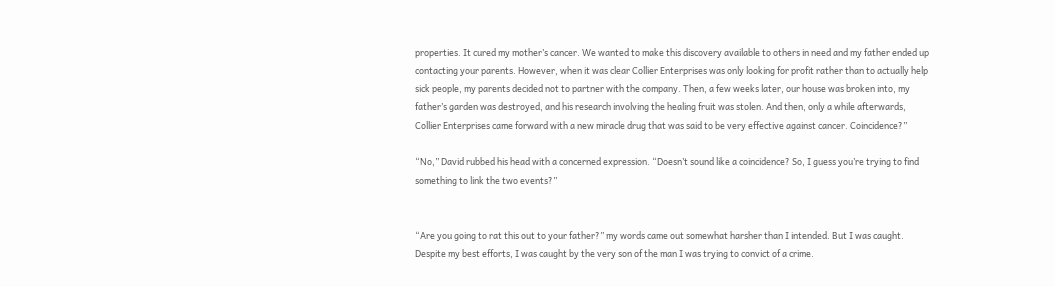properties. It cured my mother’s cancer. We wanted to make this discovery available to others in need and my father ended up contacting your parents. However, when it was clear Collier Enterprises was only looking for profit rather than to actually help sick people, my parents decided not to partner with the company. Then, a few weeks later, our house was broken into, my father’s garden was destroyed, and his research involving the healing fruit was stolen. And then, only a while afterwards, Collier Enterprises came forward with a new miracle drug that was said to be very effective against cancer. Coincidence?”

“No,” David rubbed his head with a concerned expression. “Doesn’t sound like a coincidence? So, I guess you’re trying to find something to link the two events?”


“Are you going to rat this out to your father?” my words came out somewhat harsher than I intended. But I was caught. Despite my best efforts, I was caught by the very son of the man I was trying to convict of a crime.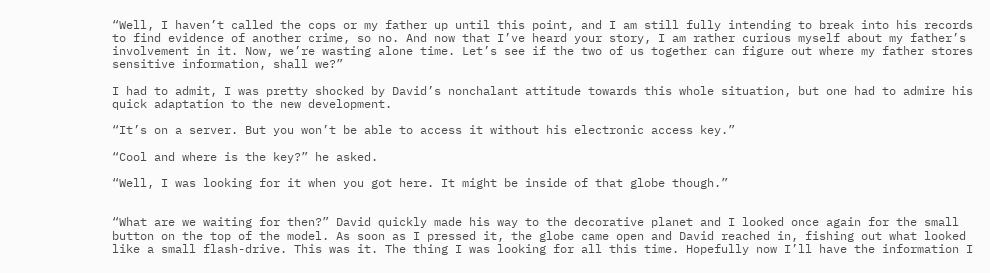“Well, I haven’t called the cops or my father up until this point, and I am still fully intending to break into his records to find evidence of another crime, so no. And now that I’ve heard your story, I am rather curious myself about my father’s involvement in it. Now, we’re wasting alone time. Let’s see if the two of us together can figure out where my father stores sensitive information, shall we?”

I had to admit, I was pretty shocked by David’s nonchalant attitude towards this whole situation, but one had to admire his quick adaptation to the new development.

“It’s on a server. But you won’t be able to access it without his electronic access key.”

“Cool and where is the key?” he asked.

“Well, I was looking for it when you got here. It might be inside of that globe though.”


“What are we waiting for then?” David quickly made his way to the decorative planet and I looked once again for the small button on the top of the model. As soon as I pressed it, the globe came open and David reached in, fishing out what looked like a small flash-drive. This was it. The thing I was looking for all this time. Hopefully now I’ll have the information I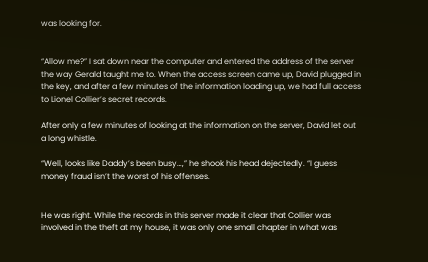was looking for.


“Allow me?” I sat down near the computer and entered the address of the server the way Gerald taught me to. When the access screen came up, David plugged in the key, and after a few minutes of the information loading up, we had full access to Lionel Collier’s secret records.

After only a few minutes of looking at the information on the server, David let out a long whistle.

“Well, looks like Daddy’s been busy…,” he shook his head dejectedly. “I guess money fraud isn’t the worst of his offenses.


He was right. While the records in this server made it clear that Collier was involved in the theft at my house, it was only one small chapter in what was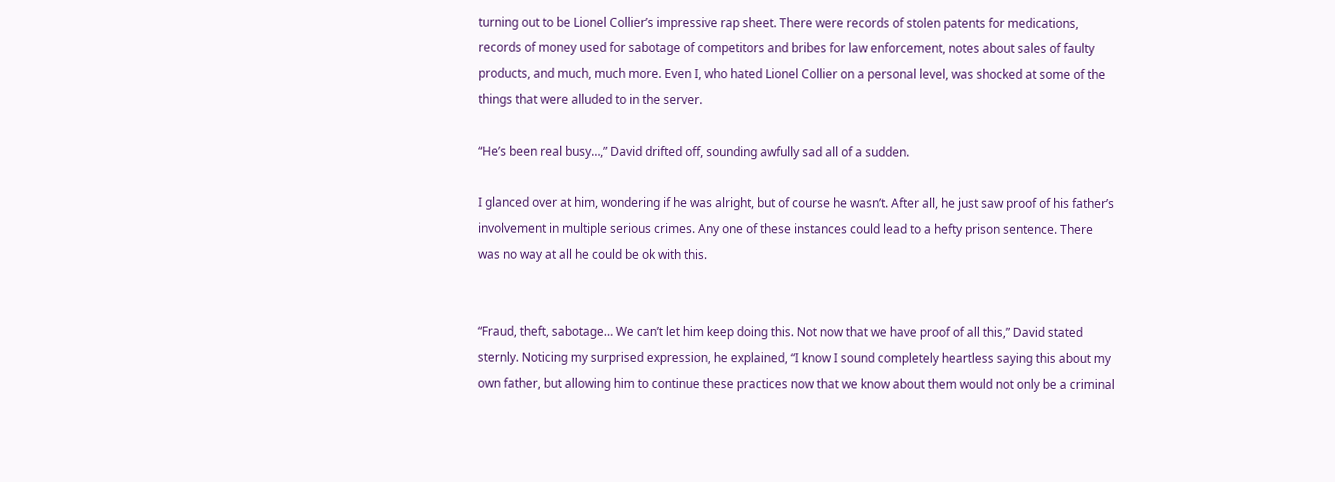turning out to be Lionel Collier’s impressive rap sheet. There were records of stolen patents for medications, records of money used for sabotage of competitors and bribes for law enforcement, notes about sales of faulty products, and much, much more. Even I, who hated Lionel Collier on a personal level, was shocked at some of the things that were alluded to in the server.

“He’s been real busy…,” David drifted off, sounding awfully sad all of a sudden.

I glanced over at him, wondering if he was alright, but of course he wasn’t. After all, he just saw proof of his father’s involvement in multiple serious crimes. Any one of these instances could lead to a hefty prison sentence. There was no way at all he could be ok with this.


“Fraud, theft, sabotage… We can’t let him keep doing this. Not now that we have proof of all this,” David stated sternly. Noticing my surprised expression, he explained, “I know I sound completely heartless saying this about my own father, but allowing him to continue these practices now that we know about them would not only be a criminal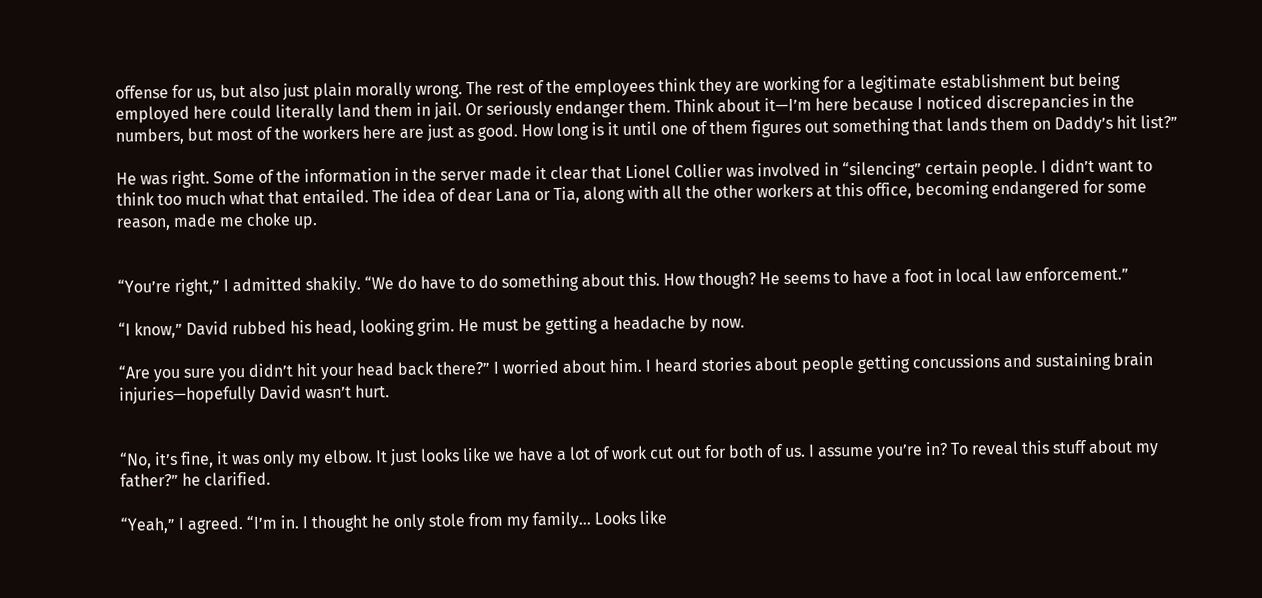offense for us, but also just plain morally wrong. The rest of the employees think they are working for a legitimate establishment but being employed here could literally land them in jail. Or seriously endanger them. Think about it—I’m here because I noticed discrepancies in the numbers, but most of the workers here are just as good. How long is it until one of them figures out something that lands them on Daddy’s hit list?”

He was right. Some of the information in the server made it clear that Lionel Collier was involved in “silencing” certain people. I didn’t want to think too much what that entailed. The idea of dear Lana or Tia, along with all the other workers at this office, becoming endangered for some reason, made me choke up.


“You’re right,” I admitted shakily. “We do have to do something about this. How though? He seems to have a foot in local law enforcement.”

“I know,” David rubbed his head, looking grim. He must be getting a headache by now.

“Are you sure you didn’t hit your head back there?” I worried about him. I heard stories about people getting concussions and sustaining brain injuries—hopefully David wasn’t hurt.


“No, it’s fine, it was only my elbow. It just looks like we have a lot of work cut out for both of us. I assume you’re in? To reveal this stuff about my father?” he clarified.

“Yeah,” I agreed. “I’m in. I thought he only stole from my family… Looks like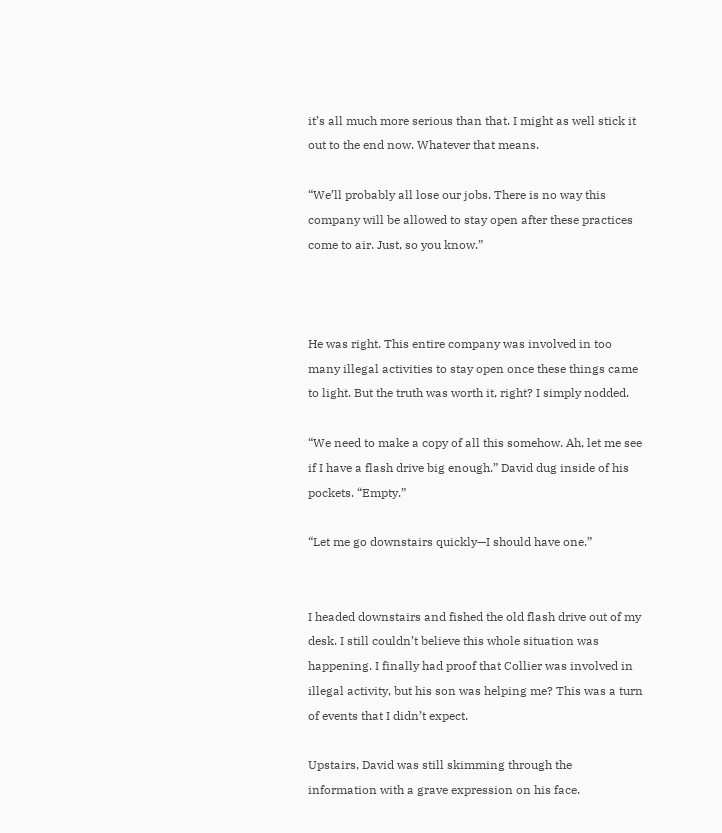it’s all much more serious than that. I might as well stick it out to the end now. Whatever that means.

“We’ll probably all lose our jobs. There is no way this company will be allowed to stay open after these practices come to air. Just, so you know.”



He was right. This entire company was involved in too many illegal activities to stay open once these things came to light. But the truth was worth it, right? I simply nodded.

“We need to make a copy of all this somehow. Ah, let me see if I have a flash drive big enough.” David dug inside of his pockets. “Empty.”

“Let me go downstairs quickly—I should have one.”


I headed downstairs and fished the old flash drive out of my desk. I still couldn’t believe this whole situation was happening. I finally had proof that Collier was involved in illegal activity, but his son was helping me? This was a turn of events that I didn’t expect.

Upstairs, David was still skimming through the information with a grave expression on his face.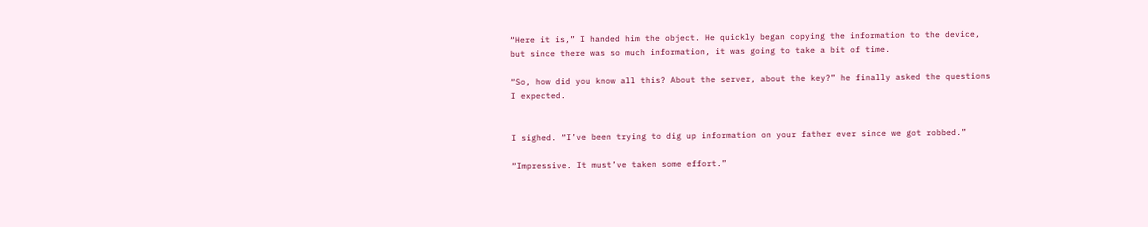“Here it is,” I handed him the object. He quickly began copying the information to the device, but since there was so much information, it was going to take a bit of time.

“So, how did you know all this? About the server, about the key?” he finally asked the questions I expected.


I sighed. “I’ve been trying to dig up information on your father ever since we got robbed.”

“Impressive. It must’ve taken some effort.”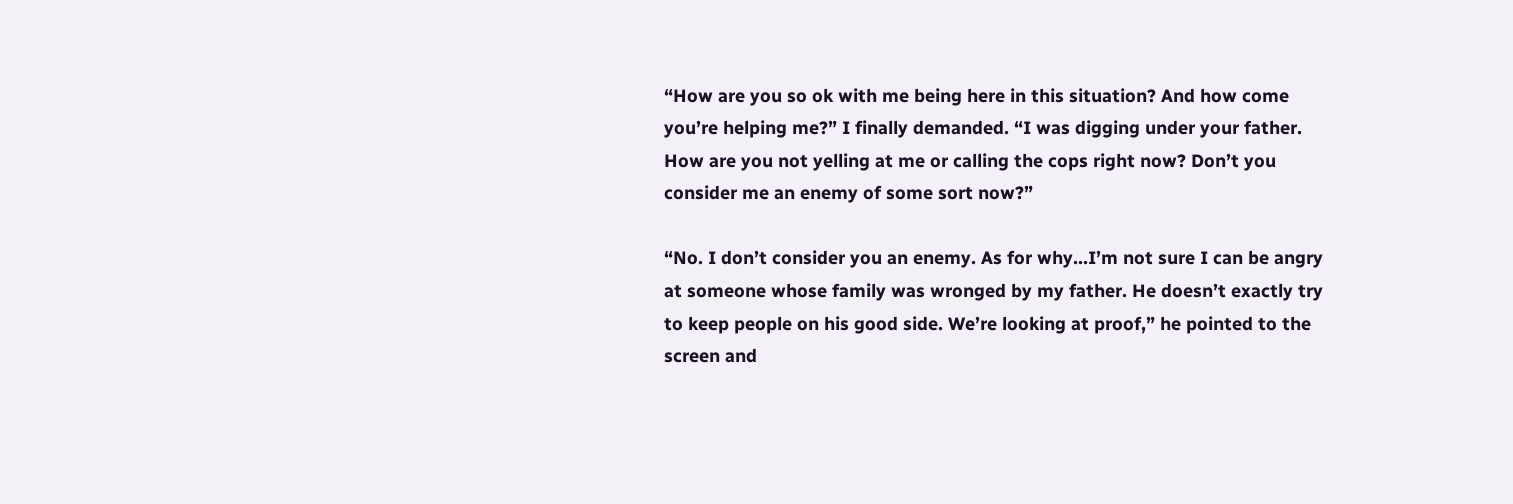“How are you so ok with me being here in this situation? And how come you’re helping me?” I finally demanded. “I was digging under your father. How are you not yelling at me or calling the cops right now? Don’t you consider me an enemy of some sort now?”

“No. I don’t consider you an enemy. As for why…I’m not sure I can be angry at someone whose family was wronged by my father. He doesn’t exactly try to keep people on his good side. We’re looking at proof,” he pointed to the screen and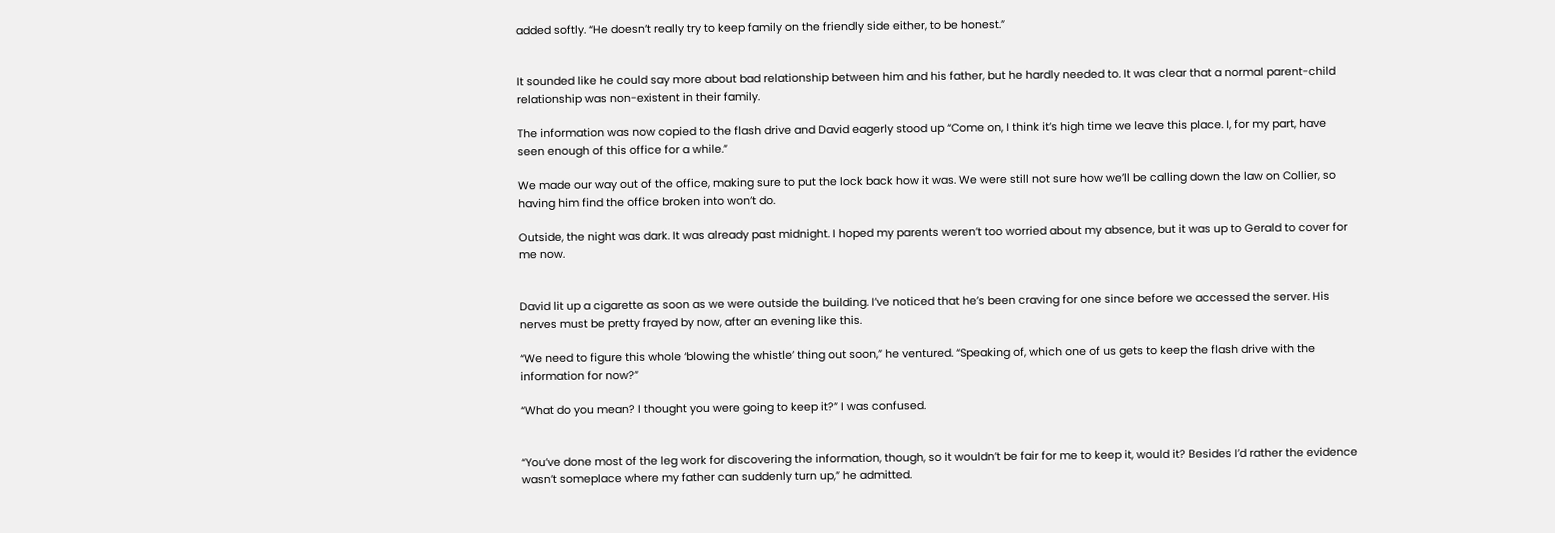added softly. “He doesn’t really try to keep family on the friendly side either, to be honest.”


It sounded like he could say more about bad relationship between him and his father, but he hardly needed to. It was clear that a normal parent-child relationship was non-existent in their family.

The information was now copied to the flash drive and David eagerly stood up “Come on, I think it’s high time we leave this place. I, for my part, have seen enough of this office for a while.”

We made our way out of the office, making sure to put the lock back how it was. We were still not sure how we’ll be calling down the law on Collier, so having him find the office broken into won’t do.

Outside, the night was dark. It was already past midnight. I hoped my parents weren’t too worried about my absence, but it was up to Gerald to cover for me now.


David lit up a cigarette as soon as we were outside the building. I’ve noticed that he’s been craving for one since before we accessed the server. His nerves must be pretty frayed by now, after an evening like this.

“We need to figure this whole ‘blowing the whistle’ thing out soon,” he ventured. “Speaking of, which one of us gets to keep the flash drive with the information for now?”

“What do you mean? I thought you were going to keep it?” I was confused.


“You’ve done most of the leg work for discovering the information, though, so it wouldn’t be fair for me to keep it, would it? Besides I’d rather the evidence wasn’t someplace where my father can suddenly turn up,” he admitted.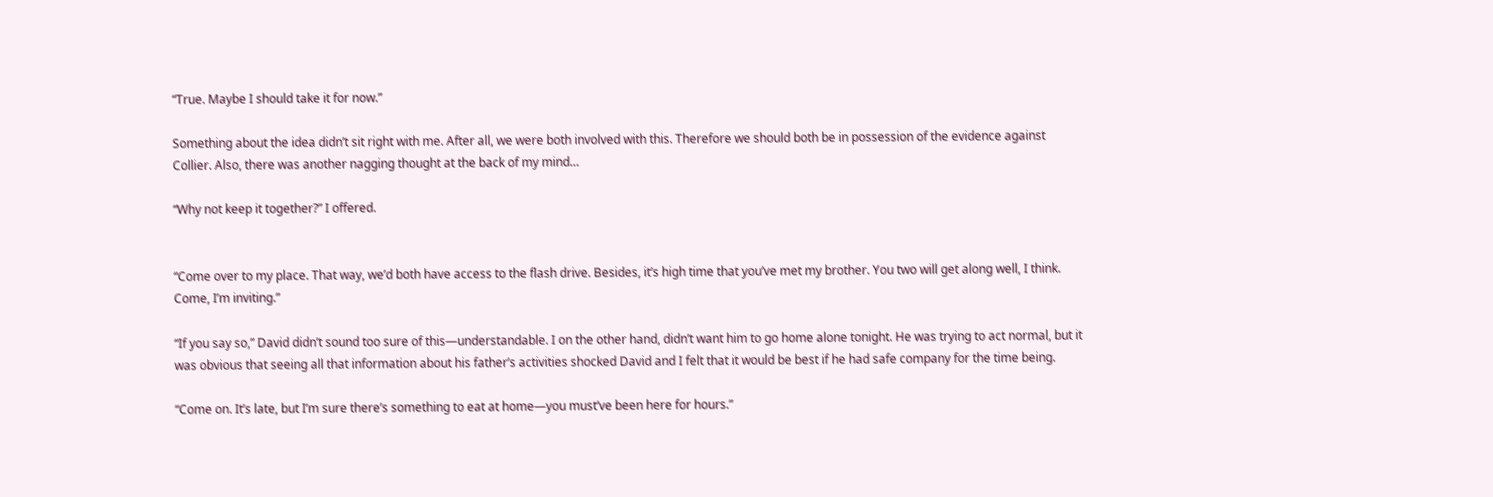“True. Maybe I should take it for now.”

Something about the idea didn’t sit right with me. After all, we were both involved with this. Therefore we should both be in possession of the evidence against Collier. Also, there was another nagging thought at the back of my mind…

“Why not keep it together?” I offered.


“Come over to my place. That way, we’d both have access to the flash drive. Besides, it’s high time that you’ve met my brother. You two will get along well, I think. Come, I’m inviting.”

“If you say so,” David didn’t sound too sure of this—understandable. I on the other hand, didn’t want him to go home alone tonight. He was trying to act normal, but it was obvious that seeing all that information about his father’s activities shocked David and I felt that it would be best if he had safe company for the time being.

“Come on. It’s late, but I’m sure there’s something to eat at home—you must’ve been here for hours.”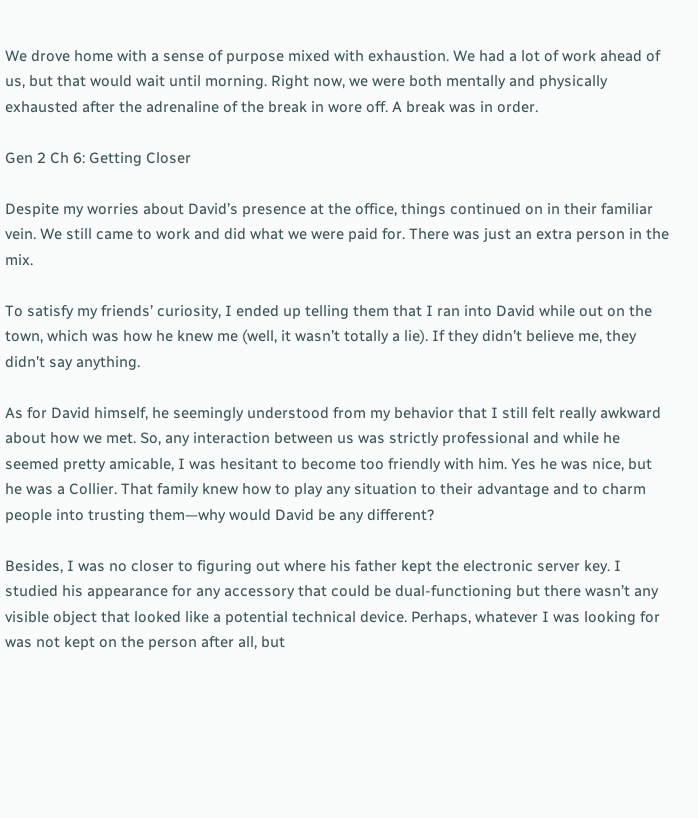We drove home with a sense of purpose mixed with exhaustion. We had a lot of work ahead of us, but that would wait until morning. Right now, we were both mentally and physically exhausted after the adrenaline of the break in wore off. A break was in order.

Gen 2 Ch 6: Getting Closer

Despite my worries about David’s presence at the office, things continued on in their familiar vein. We still came to work and did what we were paid for. There was just an extra person in the mix.

To satisfy my friends’ curiosity, I ended up telling them that I ran into David while out on the town, which was how he knew me (well, it wasn’t totally a lie). If they didn’t believe me, they didn’t say anything.

As for David himself, he seemingly understood from my behavior that I still felt really awkward about how we met. So, any interaction between us was strictly professional and while he seemed pretty amicable, I was hesitant to become too friendly with him. Yes he was nice, but he was a Collier. That family knew how to play any situation to their advantage and to charm people into trusting them—why would David be any different?

Besides, I was no closer to figuring out where his father kept the electronic server key. I studied his appearance for any accessory that could be dual-functioning but there wasn’t any visible object that looked like a potential technical device. Perhaps, whatever I was looking for was not kept on the person after all, but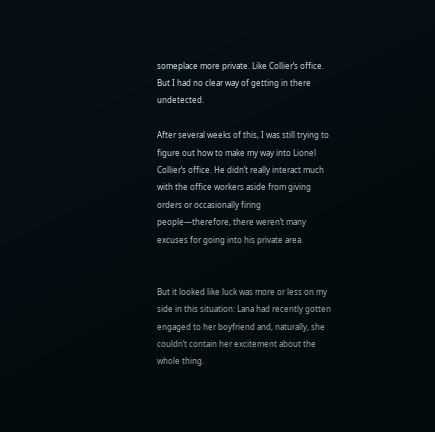someplace more private. Like Collier’s office. But I had no clear way of getting in there undetected.

After several weeks of this, I was still trying to figure out how to make my way into Lionel Collier’s office. He didn’t really interact much with the office workers aside from giving orders or occasionally firing people—therefore, there weren’t many excuses for going into his private area.


But it looked like luck was more or less on my side in this situation: Lana had recently gotten engaged to her boyfriend and, naturally, she couldn’t contain her excitement about the whole thing.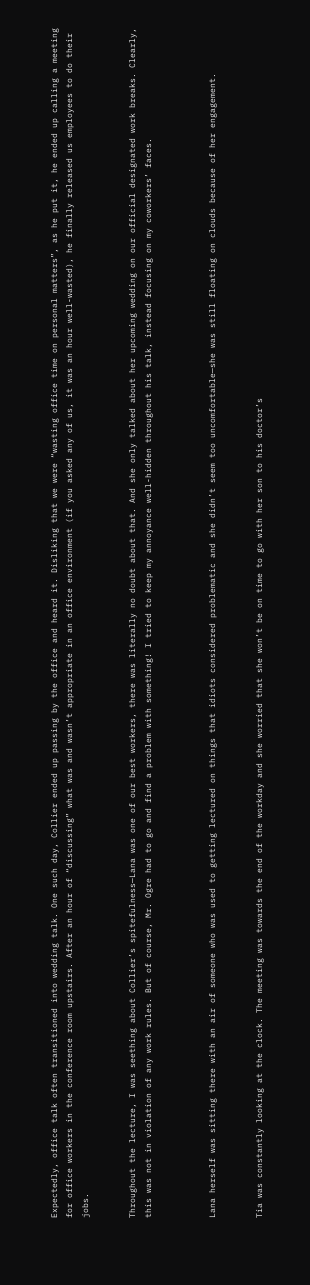Expectedly, office talk often transitioned into wedding talk. One such day, Collier ended up passing by the office and heard it. Disliking that we were “wasting office time on personal matters”, as he put it, he ended up calling a meeting for office workers in the conference room upstairs. After an hour of “discussing” what was and wasn’t appropriate in an office environment (if you asked any of us, it was an hour well-wasted), he finally released us employees to do their jobs.


Throughout the lecture, I was seething about Collier’s spitefulness—Lana was one of our best workers, there was literally no doubt about that. And she only talked about her upcoming wedding on our official designated work breaks. Clearly, this was not in violation of any work rules. But of course, Mr. Ogre had to go and find a problem with something! I tried to keep my annoyance well-hidden throughout his talk, instead focusing on my coworkers’ faces.



Lana herself was sitting there with an air of someone who was used to getting lectured on things that idiots considered problematic and she didn’t seem too uncomfortable—she was still floating on clouds because of her engagement.


Tia was constantly looking at the clock. The meeting was towards the end of the workday and she worried that she won’t be on time to go with her son to his doctor’s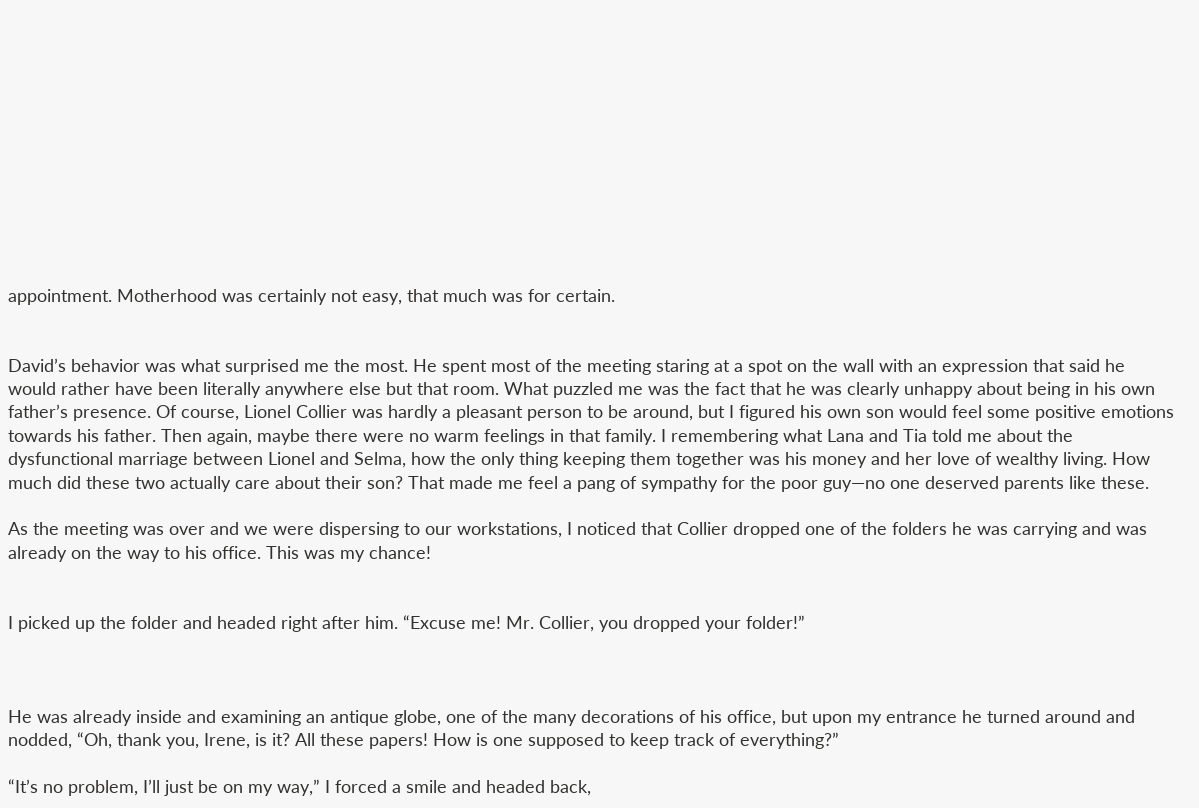appointment. Motherhood was certainly not easy, that much was for certain.


David’s behavior was what surprised me the most. He spent most of the meeting staring at a spot on the wall with an expression that said he would rather have been literally anywhere else but that room. What puzzled me was the fact that he was clearly unhappy about being in his own father’s presence. Of course, Lionel Collier was hardly a pleasant person to be around, but I figured his own son would feel some positive emotions towards his father. Then again, maybe there were no warm feelings in that family. I remembering what Lana and Tia told me about the dysfunctional marriage between Lionel and Selma, how the only thing keeping them together was his money and her love of wealthy living. How much did these two actually care about their son? That made me feel a pang of sympathy for the poor guy—no one deserved parents like these.

As the meeting was over and we were dispersing to our workstations, I noticed that Collier dropped one of the folders he was carrying and was already on the way to his office. This was my chance!


I picked up the folder and headed right after him. “Excuse me! Mr. Collier, you dropped your folder!”



He was already inside and examining an antique globe, one of the many decorations of his office, but upon my entrance he turned around and nodded, “Oh, thank you, Irene, is it? All these papers! How is one supposed to keep track of everything?”

“It’s no problem, I’ll just be on my way,” I forced a smile and headed back,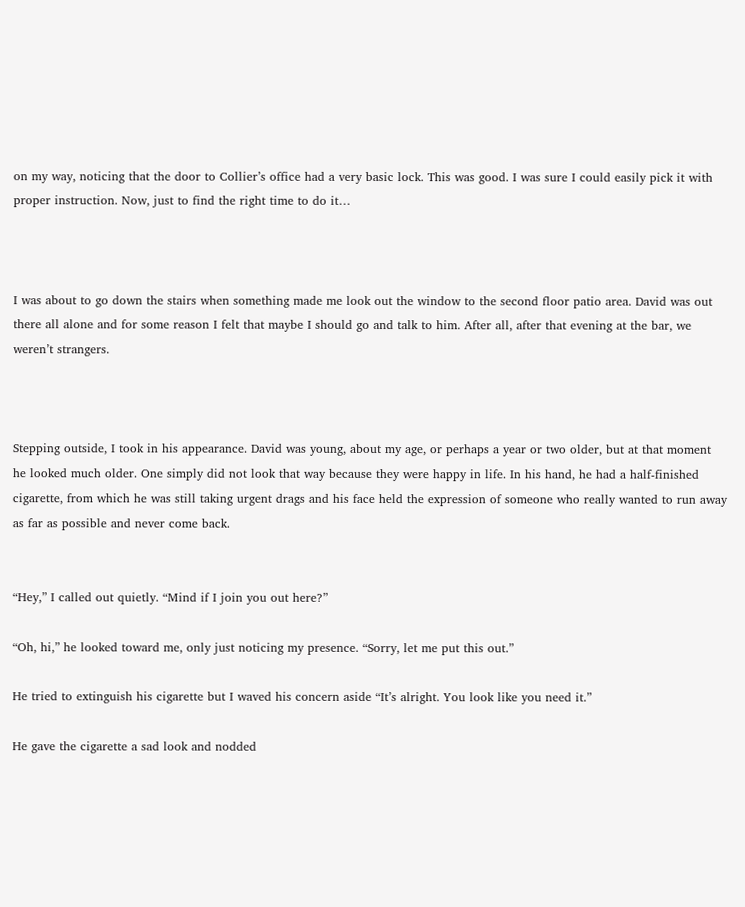on my way, noticing that the door to Collier’s office had a very basic lock. This was good. I was sure I could easily pick it with proper instruction. Now, just to find the right time to do it…



I was about to go down the stairs when something made me look out the window to the second floor patio area. David was out there all alone and for some reason I felt that maybe I should go and talk to him. After all, after that evening at the bar, we weren’t strangers.



Stepping outside, I took in his appearance. David was young, about my age, or perhaps a year or two older, but at that moment he looked much older. One simply did not look that way because they were happy in life. In his hand, he had a half-finished cigarette, from which he was still taking urgent drags and his face held the expression of someone who really wanted to run away as far as possible and never come back.


“Hey,” I called out quietly. “Mind if I join you out here?”

“Oh, hi,” he looked toward me, only just noticing my presence. “Sorry, let me put this out.”

He tried to extinguish his cigarette but I waved his concern aside “It’s alright. You look like you need it.”

He gave the cigarette a sad look and nodded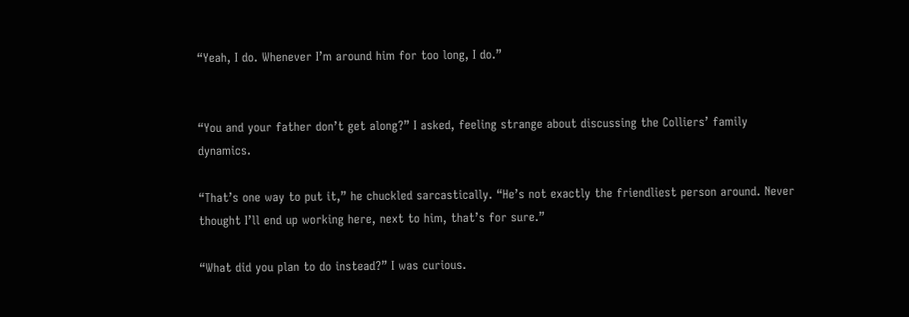“Yeah, I do. Whenever I’m around him for too long, I do.”


“You and your father don’t get along?” I asked, feeling strange about discussing the Colliers’ family dynamics.

“That’s one way to put it,” he chuckled sarcastically. “He’s not exactly the friendliest person around. Never thought I’ll end up working here, next to him, that’s for sure.”

“What did you plan to do instead?” I was curious.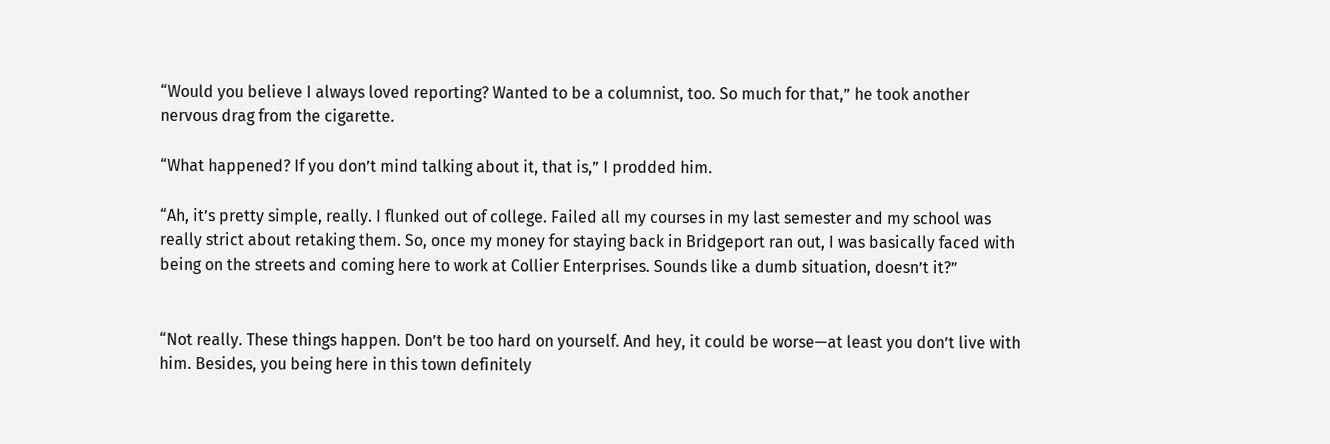“Would you believe I always loved reporting? Wanted to be a columnist, too. So much for that,” he took another nervous drag from the cigarette.

“What happened? If you don’t mind talking about it, that is,” I prodded him.

“Ah, it’s pretty simple, really. I flunked out of college. Failed all my courses in my last semester and my school was really strict about retaking them. So, once my money for staying back in Bridgeport ran out, I was basically faced with being on the streets and coming here to work at Collier Enterprises. Sounds like a dumb situation, doesn’t it?”


“Not really. These things happen. Don’t be too hard on yourself. And hey, it could be worse—at least you don’t live with him. Besides, you being here in this town definitely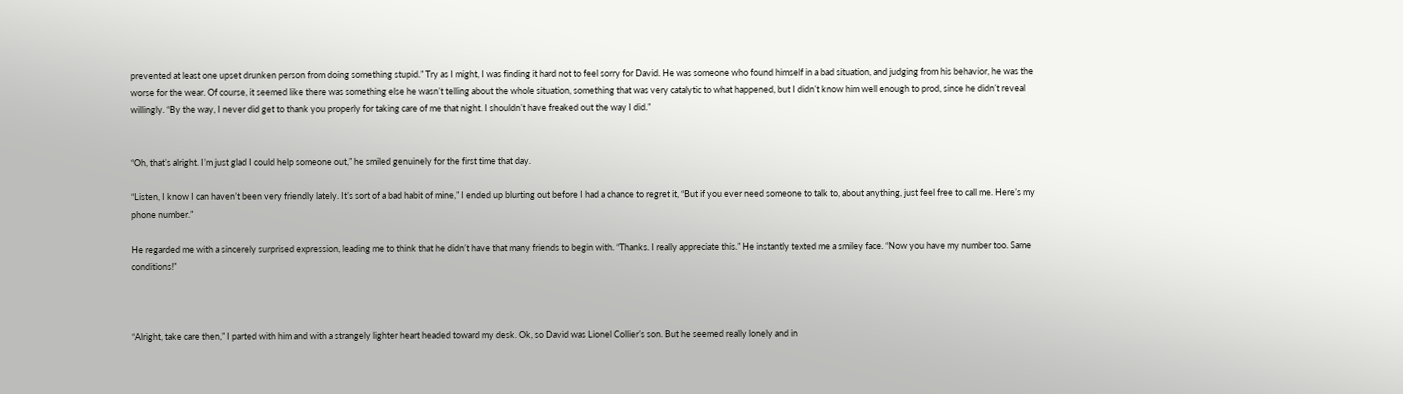prevented at least one upset drunken person from doing something stupid.” Try as I might, I was finding it hard not to feel sorry for David. He was someone who found himself in a bad situation, and judging from his behavior, he was the worse for the wear. Of course, it seemed like there was something else he wasn’t telling about the whole situation, something that was very catalytic to what happened, but I didn’t know him well enough to prod, since he didn’t reveal willingly. “By the way, I never did get to thank you properly for taking care of me that night. I shouldn’t have freaked out the way I did.”


“Oh, that’s alright. I’m just glad I could help someone out,” he smiled genuinely for the first time that day.

“Listen, I know I can haven’t been very friendly lately. It’s sort of a bad habit of mine,” I ended up blurting out before I had a chance to regret it, “But if you ever need someone to talk to, about anything, just feel free to call me. Here’s my phone number.”

He regarded me with a sincerely surprised expression, leading me to think that he didn’t have that many friends to begin with. “Thanks. I really appreciate this.” He instantly texted me a smiley face. “Now you have my number too. Same conditions!”



“Alright, take care then,” I parted with him and with a strangely lighter heart headed toward my desk. Ok, so David was Lionel Collier’s son. But he seemed really lonely and in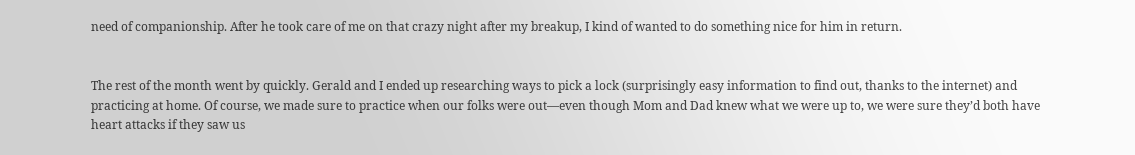need of companionship. After he took care of me on that crazy night after my breakup, I kind of wanted to do something nice for him in return.


The rest of the month went by quickly. Gerald and I ended up researching ways to pick a lock (surprisingly easy information to find out, thanks to the internet) and practicing at home. Of course, we made sure to practice when our folks were out—even though Mom and Dad knew what we were up to, we were sure they’d both have heart attacks if they saw us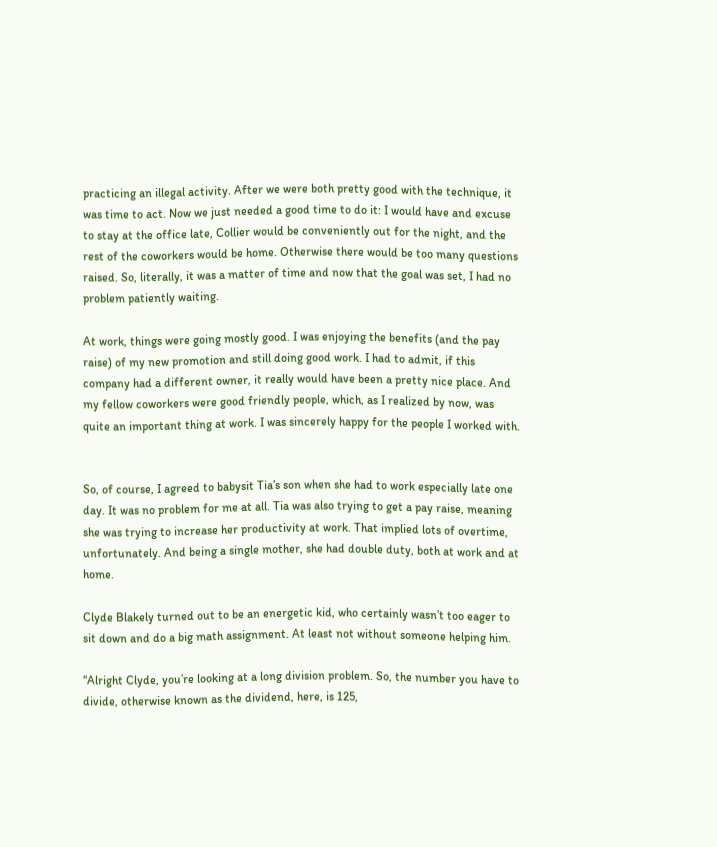practicing an illegal activity. After we were both pretty good with the technique, it was time to act. Now we just needed a good time to do it: I would have and excuse to stay at the office late, Collier would be conveniently out for the night, and the rest of the coworkers would be home. Otherwise there would be too many questions raised. So, literally, it was a matter of time and now that the goal was set, I had no problem patiently waiting.

At work, things were going mostly good. I was enjoying the benefits (and the pay raise) of my new promotion and still doing good work. I had to admit, if this company had a different owner, it really would have been a pretty nice place. And my fellow coworkers were good friendly people, which, as I realized by now, was quite an important thing at work. I was sincerely happy for the people I worked with.


So, of course, I agreed to babysit Tia’s son when she had to work especially late one day. It was no problem for me at all. Tia was also trying to get a pay raise, meaning she was trying to increase her productivity at work. That implied lots of overtime, unfortunately. And being a single mother, she had double duty, both at work and at home.

Clyde Blakely turned out to be an energetic kid, who certainly wasn’t too eager to sit down and do a big math assignment. At least not without someone helping him.

“Alright Clyde, you’re looking at a long division problem. So, the number you have to divide, otherwise known as the dividend, here, is 125,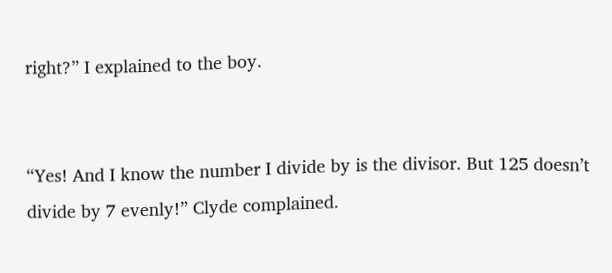right?” I explained to the boy.


“Yes! And I know the number I divide by is the divisor. But 125 doesn’t divide by 7 evenly!” Clyde complained.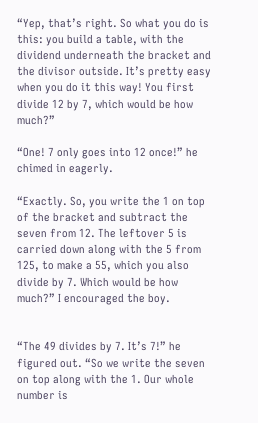“Yep, that’s right. So what you do is this: you build a table, with the dividend underneath the bracket and the divisor outside. It’s pretty easy when you do it this way! You first divide 12 by 7, which would be how much?”

“One! 7 only goes into 12 once!” he chimed in eagerly.

“Exactly. So, you write the 1 on top of the bracket and subtract the seven from 12. The leftover 5 is carried down along with the 5 from 125, to make a 55, which you also divide by 7. Which would be how much?” I encouraged the boy.


“The 49 divides by 7. It’s 7!” he figured out. “So we write the seven on top along with the 1. Our whole number is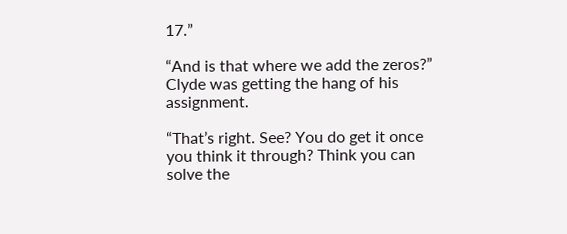17.”

“And is that where we add the zeros?” Clyde was getting the hang of his assignment.

“That’s right. See? You do get it once you think it through? Think you can solve the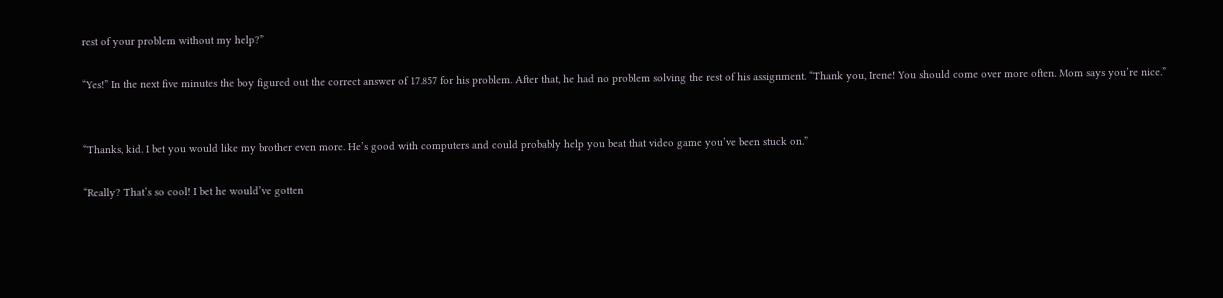rest of your problem without my help?”

“Yes!” In the next five minutes the boy figured out the correct answer of 17.857 for his problem. After that, he had no problem solving the rest of his assignment. “Thank you, Irene! You should come over more often. Mom says you’re nice.”


“Thanks, kid. I bet you would like my brother even more. He’s good with computers and could probably help you beat that video game you’ve been stuck on.”

“Really? That’s so cool! I bet he would’ve gotten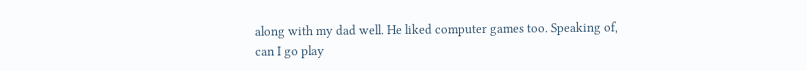along with my dad well. He liked computer games too. Speaking of, can I go play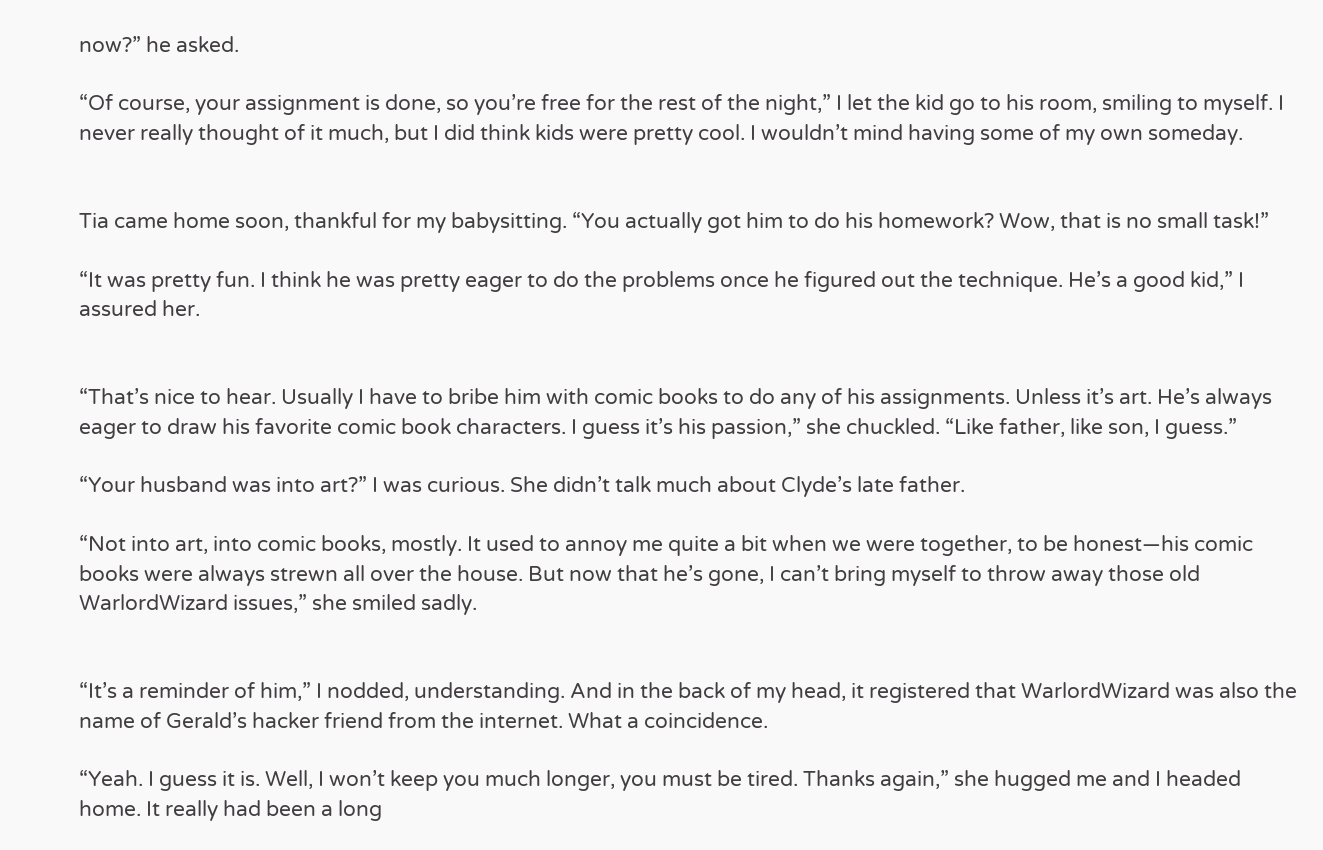now?” he asked.

“Of course, your assignment is done, so you’re free for the rest of the night,” I let the kid go to his room, smiling to myself. I never really thought of it much, but I did think kids were pretty cool. I wouldn’t mind having some of my own someday.


Tia came home soon, thankful for my babysitting. “You actually got him to do his homework? Wow, that is no small task!”

“It was pretty fun. I think he was pretty eager to do the problems once he figured out the technique. He’s a good kid,” I assured her.


“That’s nice to hear. Usually I have to bribe him with comic books to do any of his assignments. Unless it’s art. He’s always eager to draw his favorite comic book characters. I guess it’s his passion,” she chuckled. “Like father, like son, I guess.”

“Your husband was into art?” I was curious. She didn’t talk much about Clyde’s late father.

“Not into art, into comic books, mostly. It used to annoy me quite a bit when we were together, to be honest—his comic books were always strewn all over the house. But now that he’s gone, I can’t bring myself to throw away those old WarlordWizard issues,” she smiled sadly.


“It’s a reminder of him,” I nodded, understanding. And in the back of my head, it registered that WarlordWizard was also the name of Gerald’s hacker friend from the internet. What a coincidence.

“Yeah. I guess it is. Well, I won’t keep you much longer, you must be tired. Thanks again,” she hugged me and I headed home. It really had been a long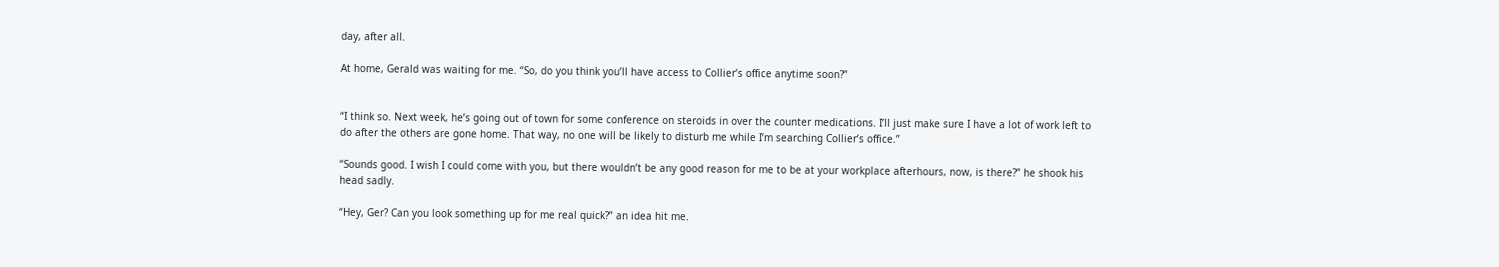day, after all.

At home, Gerald was waiting for me. “So, do you think you’ll have access to Collier’s office anytime soon?”


“I think so. Next week, he’s going out of town for some conference on steroids in over the counter medications. I’ll just make sure I have a lot of work left to do after the others are gone home. That way, no one will be likely to disturb me while I’m searching Collier’s office.”

“Sounds good. I wish I could come with you, but there wouldn’t be any good reason for me to be at your workplace afterhours, now, is there?” he shook his head sadly.

“Hey, Ger? Can you look something up for me real quick?” an idea hit me.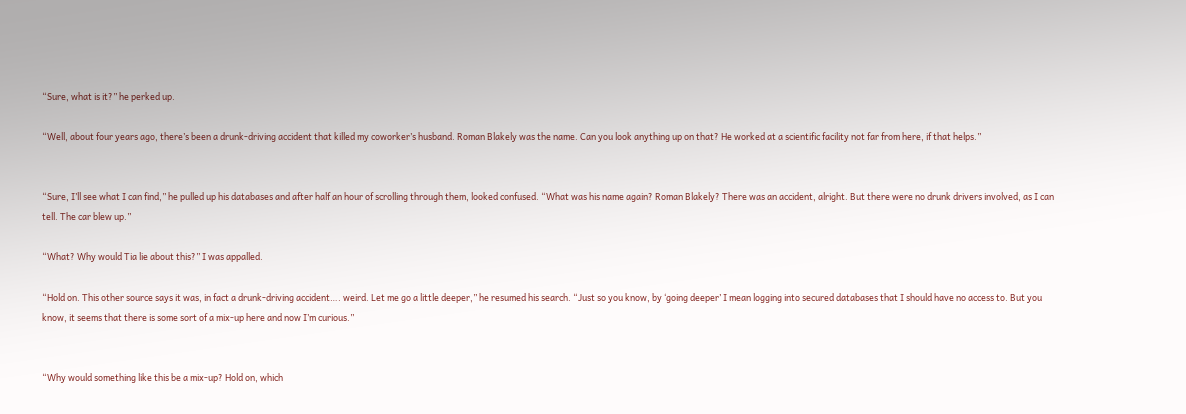“Sure, what is it?” he perked up.

“Well, about four years ago, there’s been a drunk-driving accident that killed my coworker’s husband. Roman Blakely was the name. Can you look anything up on that? He worked at a scientific facility not far from here, if that helps.”


“Sure, I’ll see what I can find,” he pulled up his databases and after half an hour of scrolling through them, looked confused. “What was his name again? Roman Blakely? There was an accident, alright. But there were no drunk drivers involved, as I can tell. The car blew up.”

“What? Why would Tia lie about this?” I was appalled.

“Hold on. This other source says it was, in fact a drunk-driving accident…. weird. Let me go a little deeper,” he resumed his search. “Just so you know, by ‘going deeper’ I mean logging into secured databases that I should have no access to. But you know, it seems that there is some sort of a mix-up here and now I’m curious.”


“Why would something like this be a mix-up? Hold on, which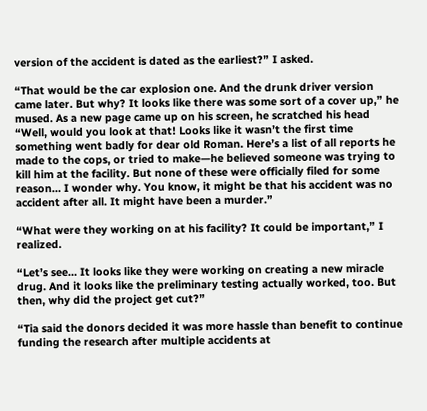version of the accident is dated as the earliest?” I asked.

“That would be the car explosion one. And the drunk driver version came later. But why? It looks like there was some sort of a cover up,” he mused. As a new page came up on his screen, he scratched his head “Well, would you look at that! Looks like it wasn’t the first time something went badly for dear old Roman. Here’s a list of all reports he made to the cops, or tried to make—he believed someone was trying to kill him at the facility. But none of these were officially filed for some reason… I wonder why. You know, it might be that his accident was no accident after all. It might have been a murder.”

“What were they working on at his facility? It could be important,” I realized.

“Let’s see… It looks like they were working on creating a new miracle drug. And it looks like the preliminary testing actually worked, too. But then, why did the project get cut?”

“Tia said the donors decided it was more hassle than benefit to continue funding the research after multiple accidents at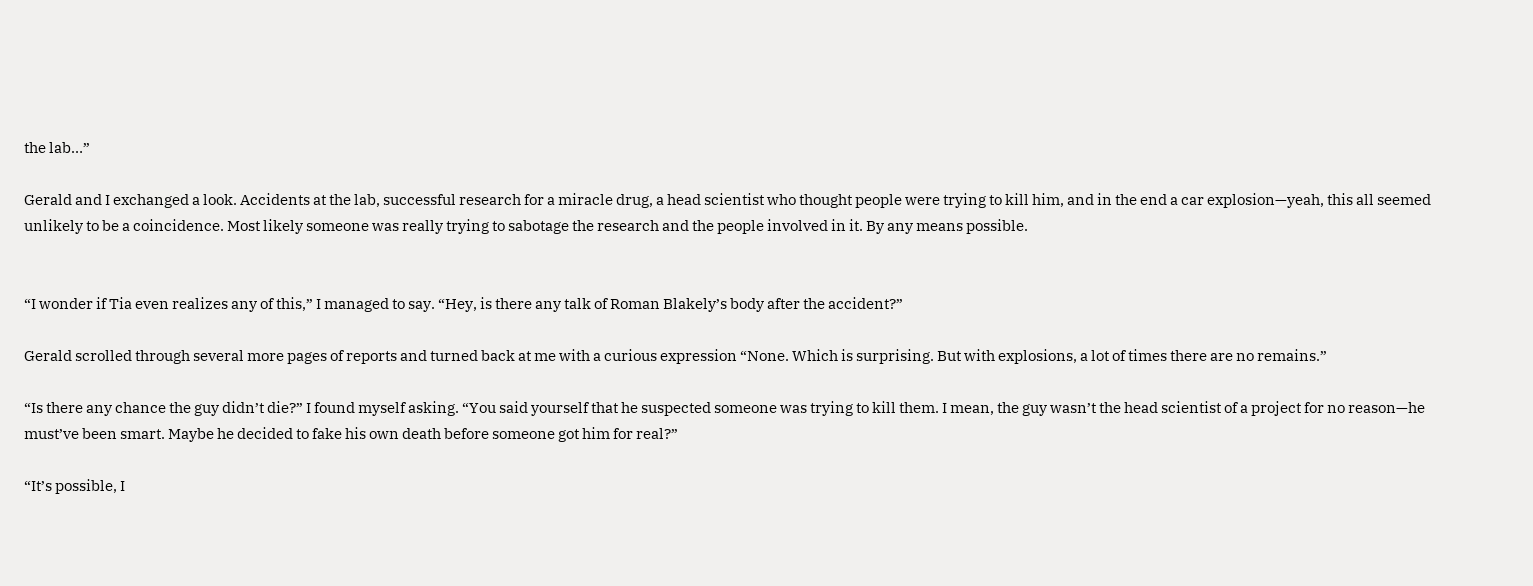the lab…”

Gerald and I exchanged a look. Accidents at the lab, successful research for a miracle drug, a head scientist who thought people were trying to kill him, and in the end a car explosion—yeah, this all seemed unlikely to be a coincidence. Most likely someone was really trying to sabotage the research and the people involved in it. By any means possible.


“I wonder if Tia even realizes any of this,” I managed to say. “Hey, is there any talk of Roman Blakely’s body after the accident?”

Gerald scrolled through several more pages of reports and turned back at me with a curious expression “None. Which is surprising. But with explosions, a lot of times there are no remains.”

“Is there any chance the guy didn’t die?” I found myself asking. “You said yourself that he suspected someone was trying to kill them. I mean, the guy wasn’t the head scientist of a project for no reason—he must’ve been smart. Maybe he decided to fake his own death before someone got him for real?”

“It’s possible, I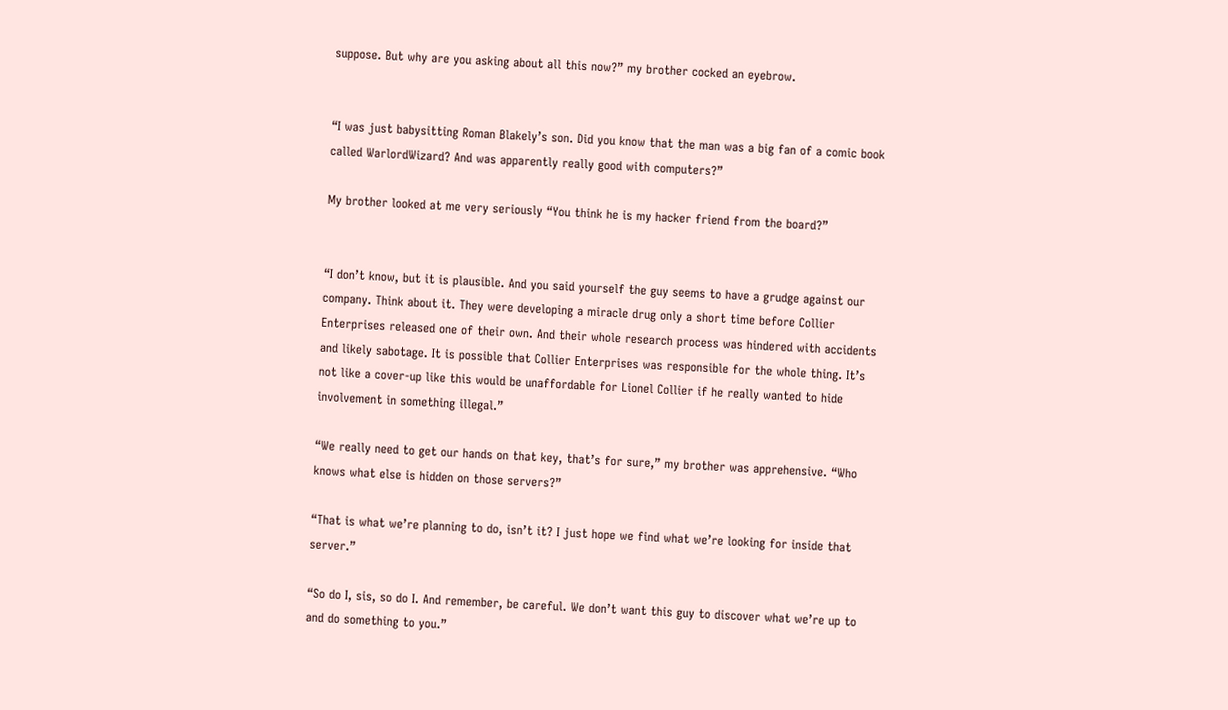suppose. But why are you asking about all this now?” my brother cocked an eyebrow.


“I was just babysitting Roman Blakely’s son. Did you know that the man was a big fan of a comic book called WarlordWizard? And was apparently really good with computers?”

My brother looked at me very seriously “You think he is my hacker friend from the board?”


“I don’t know, but it is plausible. And you said yourself the guy seems to have a grudge against our company. Think about it. They were developing a miracle drug only a short time before Collier Enterprises released one of their own. And their whole research process was hindered with accidents and likely sabotage. It is possible that Collier Enterprises was responsible for the whole thing. It’s not like a cover-up like this would be unaffordable for Lionel Collier if he really wanted to hide involvement in something illegal.”

“We really need to get our hands on that key, that’s for sure,” my brother was apprehensive. “Who knows what else is hidden on those servers?”

“That is what we’re planning to do, isn’t it? I just hope we find what we’re looking for inside that server.”

“So do I, sis, so do I. And remember, be careful. We don’t want this guy to discover what we’re up to and do something to you.”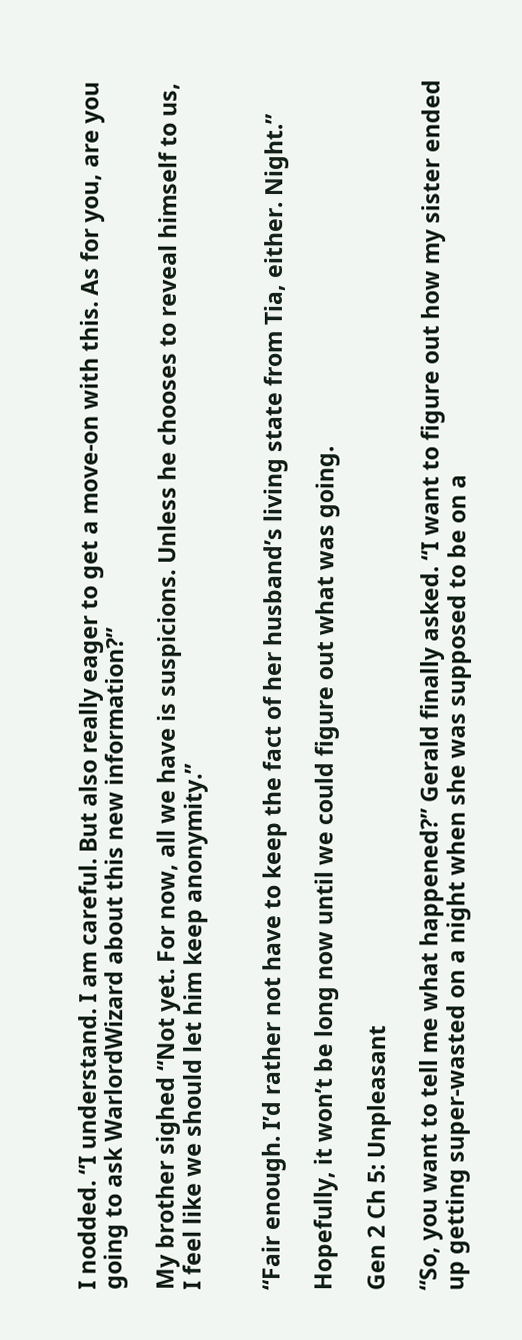I nodded. “I understand. I am careful. But also really eager to get a move-on with this. As for you, are you going to ask WarlordWizard about this new information?”

My brother sighed “Not yet. For now, all we have is suspicions. Unless he chooses to reveal himself to us, I feel like we should let him keep anonymity.”


“Fair enough. I’d rather not have to keep the fact of her husband’s living state from Tia, either. Night.”

Hopefully, it won’t be long now until we could figure out what was going.

Gen 2 Ch 5: Unpleasant

“So, you want to tell me what happened?” Gerald finally asked. “I want to figure out how my sister ended up getting super-wasted on a night when she was supposed to be on a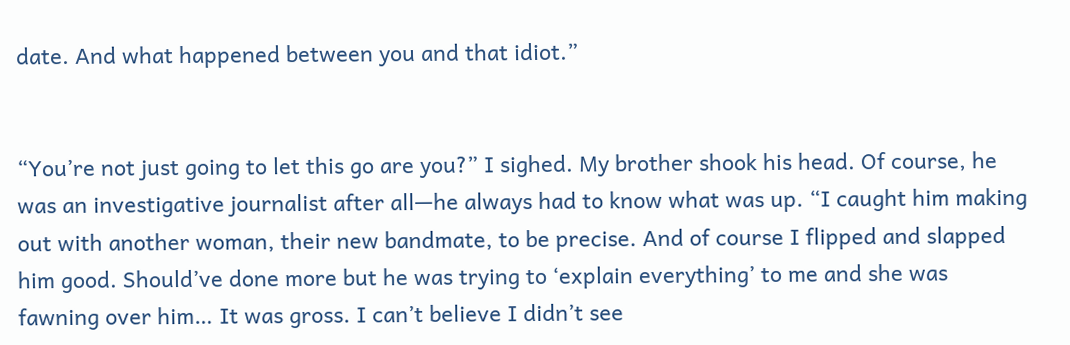date. And what happened between you and that idiot.”


“You’re not just going to let this go are you?” I sighed. My brother shook his head. Of course, he was an investigative journalist after all—he always had to know what was up. “I caught him making out with another woman, their new bandmate, to be precise. And of course I flipped and slapped him good. Should’ve done more but he was trying to ‘explain everything’ to me and she was fawning over him… It was gross. I can’t believe I didn’t see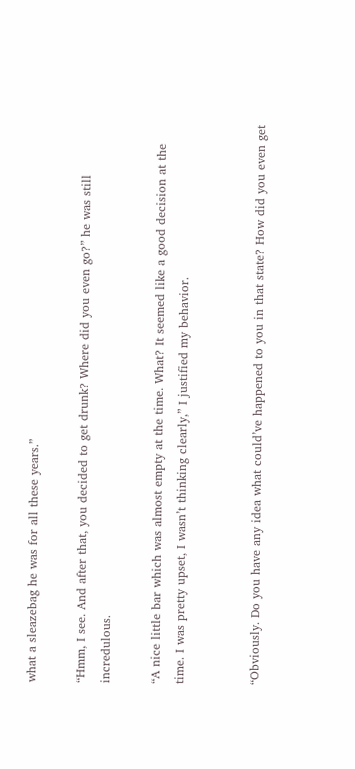what a sleazebag he was for all these years.”

“Hmm, I see. And after that, you decided to get drunk? Where did you even go?” he was still incredulous.

“A nice little bar which was almost empty at the time. What? It seemed like a good decision at the time. I was pretty upset, I wasn’t thinking clearly,” I justified my behavior.


“Obviously. Do you have any idea what could’ve happened to you in that state? How did you even get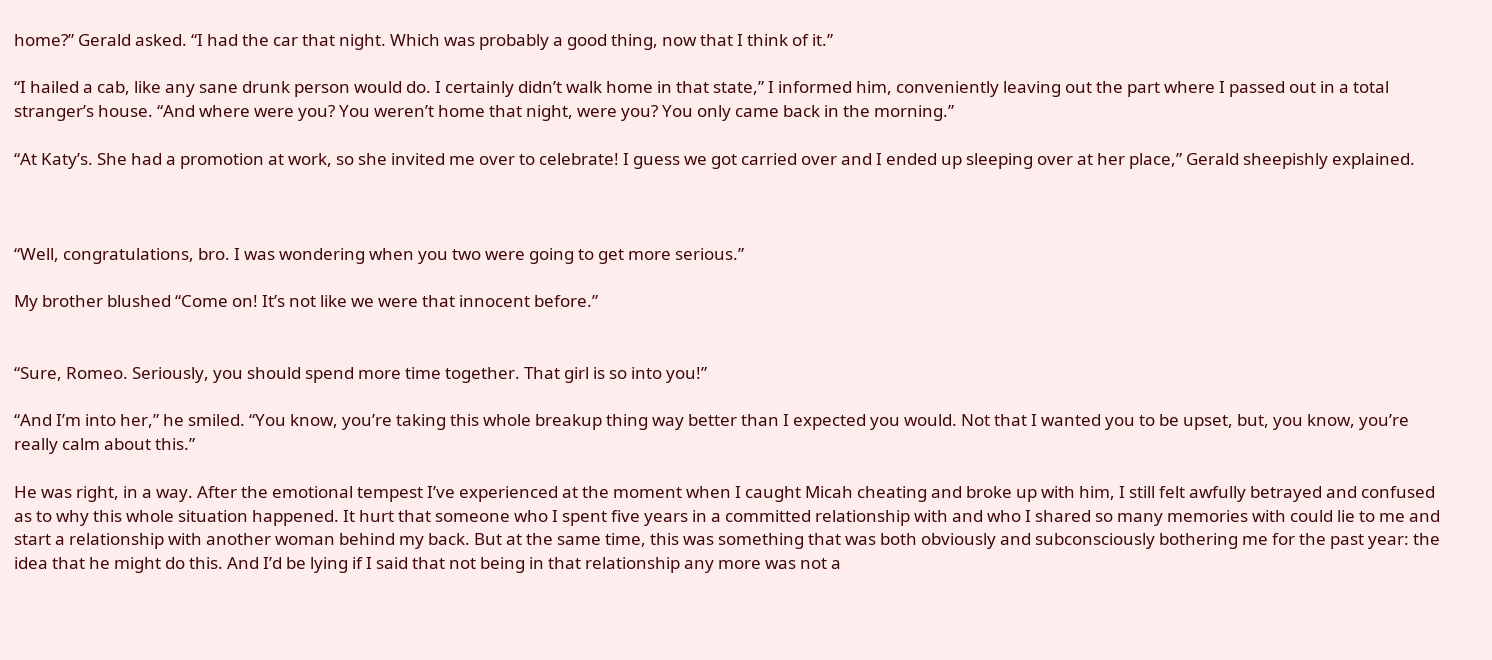home?” Gerald asked. “I had the car that night. Which was probably a good thing, now that I think of it.”

“I hailed a cab, like any sane drunk person would do. I certainly didn’t walk home in that state,” I informed him, conveniently leaving out the part where I passed out in a total stranger’s house. “And where were you? You weren’t home that night, were you? You only came back in the morning.”

“At Katy’s. She had a promotion at work, so she invited me over to celebrate! I guess we got carried over and I ended up sleeping over at her place,” Gerald sheepishly explained.



“Well, congratulations, bro. I was wondering when you two were going to get more serious.”

My brother blushed “Come on! It’s not like we were that innocent before.”


“Sure, Romeo. Seriously, you should spend more time together. That girl is so into you!”

“And I’m into her,” he smiled. “You know, you’re taking this whole breakup thing way better than I expected you would. Not that I wanted you to be upset, but, you know, you’re really calm about this.”

He was right, in a way. After the emotional tempest I’ve experienced at the moment when I caught Micah cheating and broke up with him, I still felt awfully betrayed and confused as to why this whole situation happened. It hurt that someone who I spent five years in a committed relationship with and who I shared so many memories with could lie to me and start a relationship with another woman behind my back. But at the same time, this was something that was both obviously and subconsciously bothering me for the past year: the idea that he might do this. And I’d be lying if I said that not being in that relationship any more was not a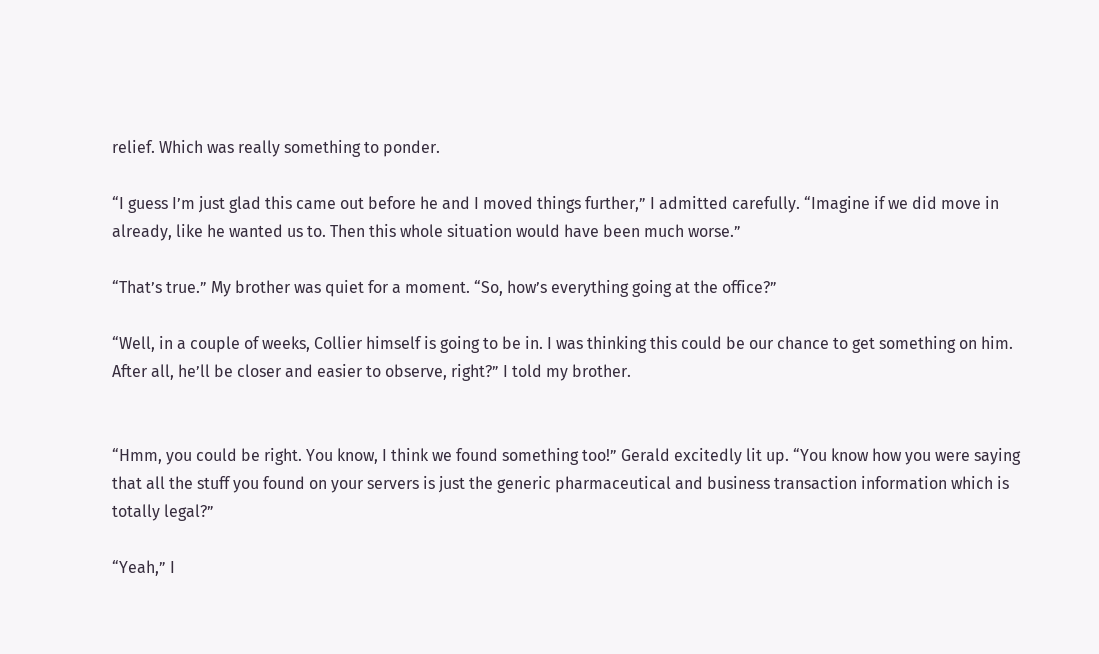relief. Which was really something to ponder.

“I guess I’m just glad this came out before he and I moved things further,” I admitted carefully. “Imagine if we did move in already, like he wanted us to. Then this whole situation would have been much worse.”

“That’s true.” My brother was quiet for a moment. “So, how’s everything going at the office?”

“Well, in a couple of weeks, Collier himself is going to be in. I was thinking this could be our chance to get something on him. After all, he’ll be closer and easier to observe, right?” I told my brother.


“Hmm, you could be right. You know, I think we found something too!” Gerald excitedly lit up. “You know how you were saying that all the stuff you found on your servers is just the generic pharmaceutical and business transaction information which is totally legal?”

“Yeah,” I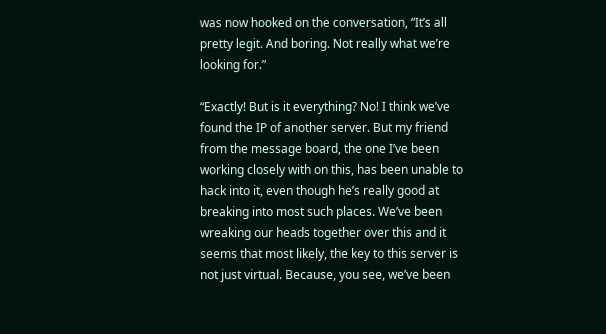was now hooked on the conversation, “It’s all pretty legit. And boring. Not really what we’re looking for.”

“Exactly! But is it everything? No! I think we’ve found the IP of another server. But my friend from the message board, the one I’ve been working closely with on this, has been unable to hack into it, even though he’s really good at breaking into most such places. We’ve been wreaking our heads together over this and it seems that most likely, the key to this server is not just virtual. Because, you see, we’ve been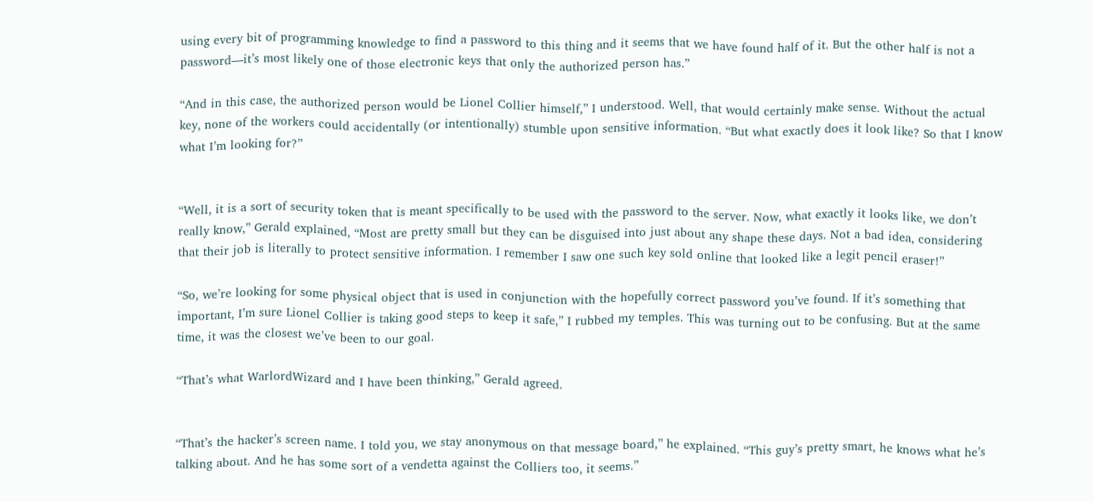using every bit of programming knowledge to find a password to this thing and it seems that we have found half of it. But the other half is not a password—it’s most likely one of those electronic keys that only the authorized person has.”

“And in this case, the authorized person would be Lionel Collier himself,” I understood. Well, that would certainly make sense. Without the actual key, none of the workers could accidentally (or intentionally) stumble upon sensitive information. “But what exactly does it look like? So that I know what I’m looking for?”


“Well, it is a sort of security token that is meant specifically to be used with the password to the server. Now, what exactly it looks like, we don’t really know,” Gerald explained, “Most are pretty small but they can be disguised into just about any shape these days. Not a bad idea, considering that their job is literally to protect sensitive information. I remember I saw one such key sold online that looked like a legit pencil eraser!”

“So, we’re looking for some physical object that is used in conjunction with the hopefully correct password you’ve found. If it’s something that important, I’m sure Lionel Collier is taking good steps to keep it safe,” I rubbed my temples. This was turning out to be confusing. But at the same time, it was the closest we’ve been to our goal.

“That’s what WarlordWizard and I have been thinking,” Gerald agreed.


“That’s the hacker’s screen name. I told you, we stay anonymous on that message board,” he explained. “This guy’s pretty smart, he knows what he’s talking about. And he has some sort of a vendetta against the Colliers too, it seems.”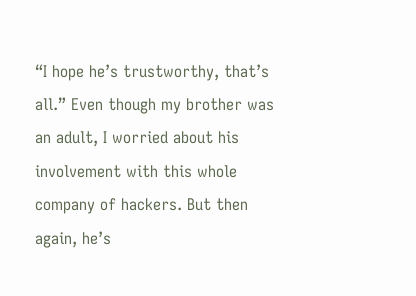“I hope he’s trustworthy, that’s all.” Even though my brother was an adult, I worried about his involvement with this whole company of hackers. But then again, he’s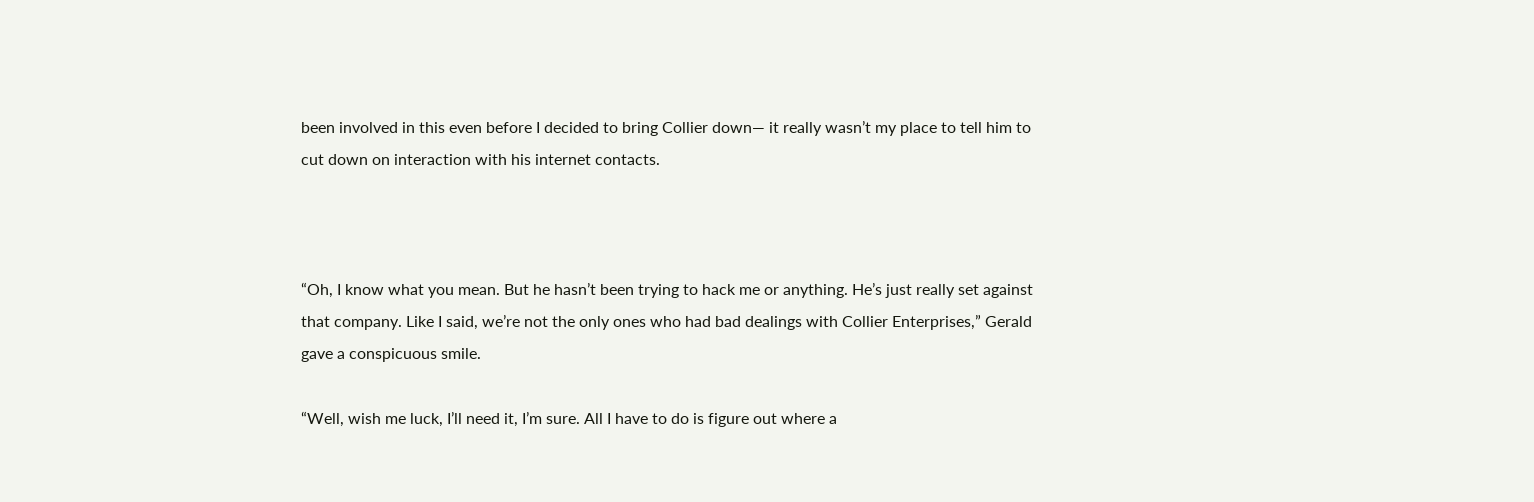been involved in this even before I decided to bring Collier down— it really wasn’t my place to tell him to cut down on interaction with his internet contacts.



“Oh, I know what you mean. But he hasn’t been trying to hack me or anything. He’s just really set against that company. Like I said, we’re not the only ones who had bad dealings with Collier Enterprises,” Gerald gave a conspicuous smile.

“Well, wish me luck, I’ll need it, I’m sure. All I have to do is figure out where a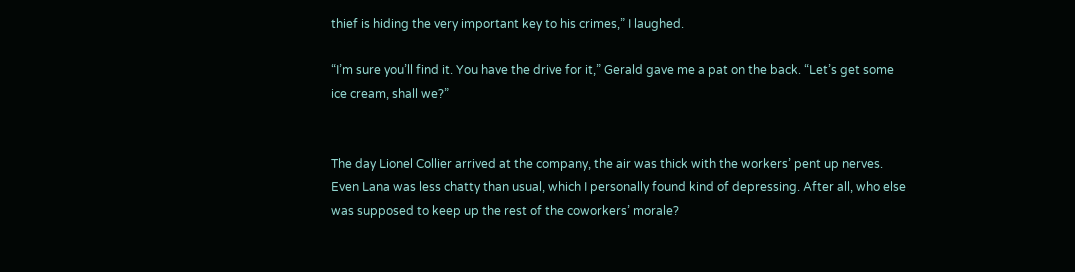thief is hiding the very important key to his crimes,” I laughed.

“I’m sure you’ll find it. You have the drive for it,” Gerald gave me a pat on the back. “Let’s get some ice cream, shall we?”


The day Lionel Collier arrived at the company, the air was thick with the workers’ pent up nerves. Even Lana was less chatty than usual, which I personally found kind of depressing. After all, who else was supposed to keep up the rest of the coworkers’ morale?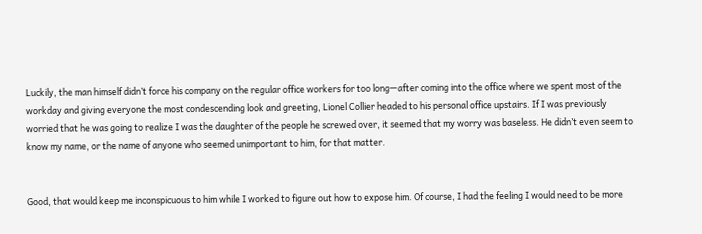Luckily, the man himself didn’t force his company on the regular office workers for too long—after coming into the office where we spent most of the workday and giving everyone the most condescending look and greeting, Lionel Collier headed to his personal office upstairs. If I was previously worried that he was going to realize I was the daughter of the people he screwed over, it seemed that my worry was baseless. He didn’t even seem to know my name, or the name of anyone who seemed unimportant to him, for that matter.


Good, that would keep me inconspicuous to him while I worked to figure out how to expose him. Of course, I had the feeling I would need to be more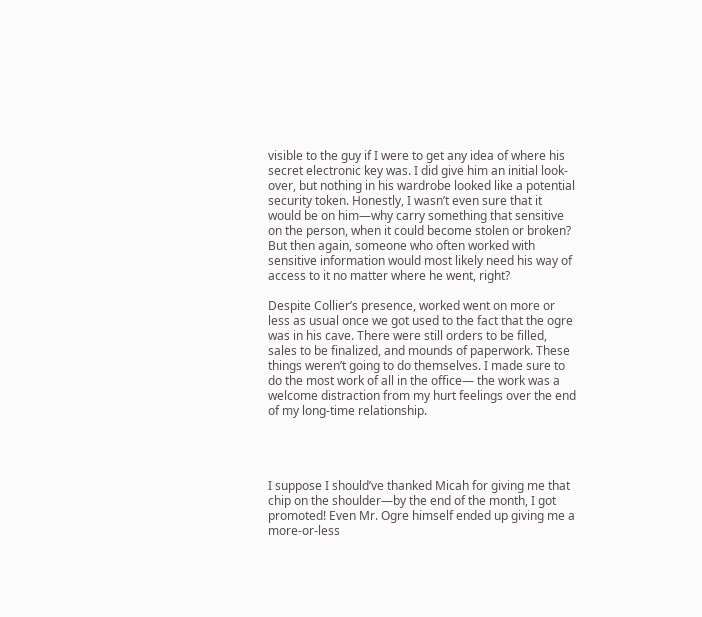visible to the guy if I were to get any idea of where his secret electronic key was. I did give him an initial look-over, but nothing in his wardrobe looked like a potential security token. Honestly, I wasn’t even sure that it would be on him—why carry something that sensitive on the person, when it could become stolen or broken? But then again, someone who often worked with sensitive information would most likely need his way of access to it no matter where he went, right?

Despite Collier’s presence, worked went on more or less as usual once we got used to the fact that the ogre was in his cave. There were still orders to be filled, sales to be finalized, and mounds of paperwork. These things weren’t going to do themselves. I made sure to do the most work of all in the office— the work was a welcome distraction from my hurt feelings over the end of my long-time relationship.




I suppose I should’ve thanked Micah for giving me that chip on the shoulder—by the end of the month, I got promoted! Even Mr. Ogre himself ended up giving me a more-or-less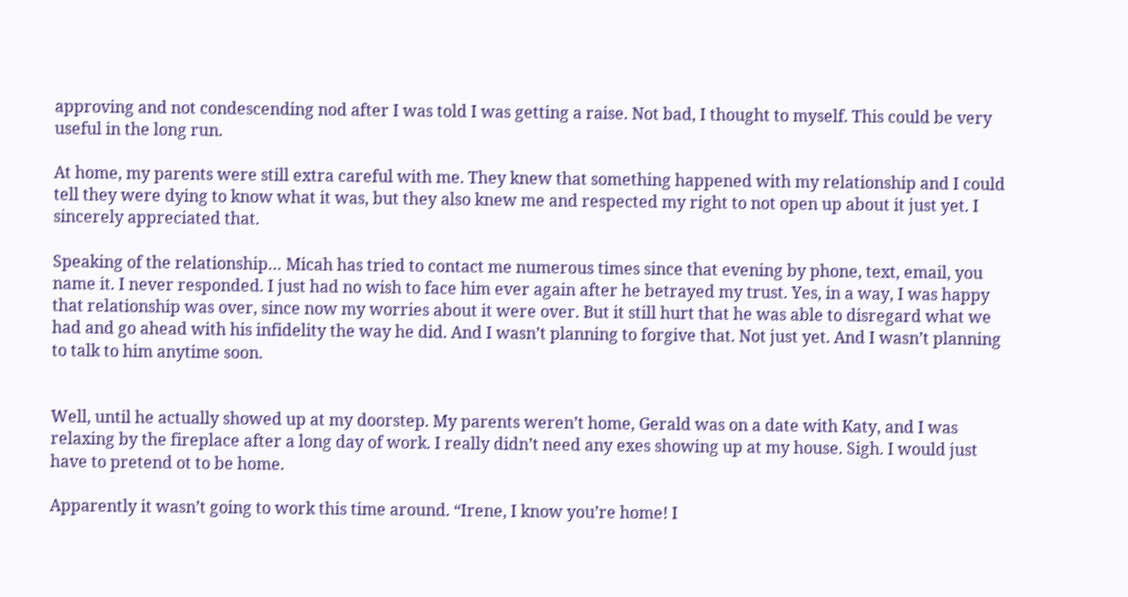approving and not condescending nod after I was told I was getting a raise. Not bad, I thought to myself. This could be very useful in the long run.

At home, my parents were still extra careful with me. They knew that something happened with my relationship and I could tell they were dying to know what it was, but they also knew me and respected my right to not open up about it just yet. I sincerely appreciated that.

Speaking of the relationship… Micah has tried to contact me numerous times since that evening by phone, text, email, you name it. I never responded. I just had no wish to face him ever again after he betrayed my trust. Yes, in a way, I was happy that relationship was over, since now my worries about it were over. But it still hurt that he was able to disregard what we had and go ahead with his infidelity the way he did. And I wasn’t planning to forgive that. Not just yet. And I wasn’t planning to talk to him anytime soon.


Well, until he actually showed up at my doorstep. My parents weren’t home, Gerald was on a date with Katy, and I was relaxing by the fireplace after a long day of work. I really didn’t need any exes showing up at my house. Sigh. I would just have to pretend ot to be home.

Apparently it wasn’t going to work this time around. “Irene, I know you’re home! I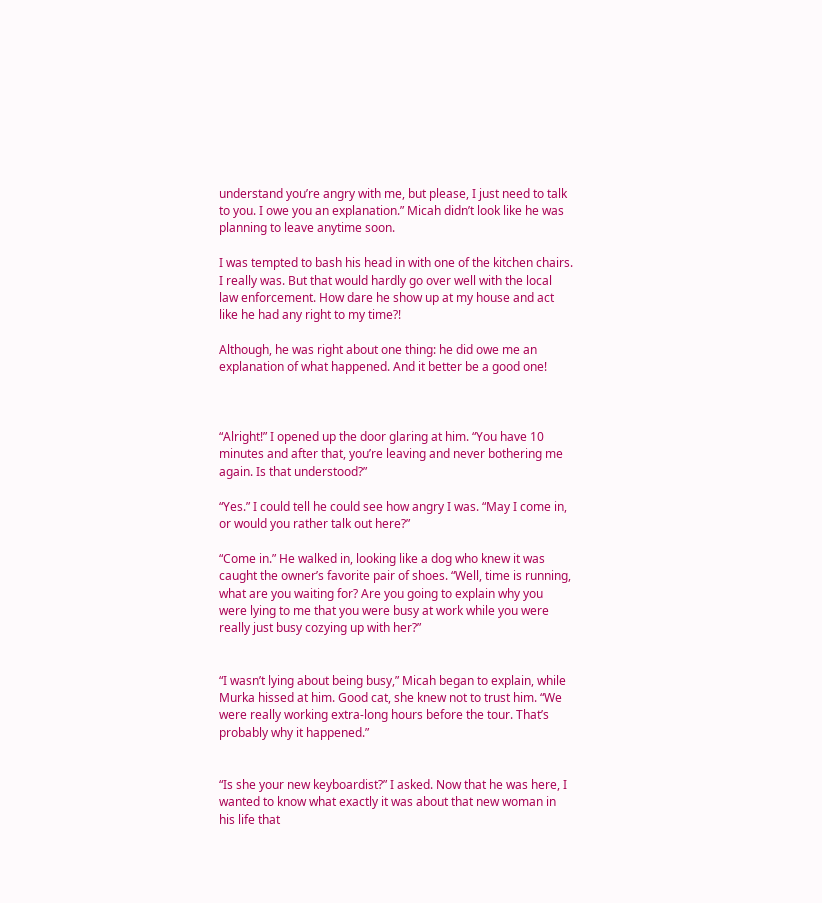understand you’re angry with me, but please, I just need to talk to you. I owe you an explanation.” Micah didn’t look like he was planning to leave anytime soon.

I was tempted to bash his head in with one of the kitchen chairs. I really was. But that would hardly go over well with the local law enforcement. How dare he show up at my house and act like he had any right to my time?!

Although, he was right about one thing: he did owe me an explanation of what happened. And it better be a good one!



“Alright!” I opened up the door glaring at him. “You have 10 minutes and after that, you’re leaving and never bothering me again. Is that understood?”

“Yes.” I could tell he could see how angry I was. “May I come in, or would you rather talk out here?”

“Come in.” He walked in, looking like a dog who knew it was caught the owner’s favorite pair of shoes. “Well, time is running, what are you waiting for? Are you going to explain why you were lying to me that you were busy at work while you were really just busy cozying up with her?”


“I wasn’t lying about being busy,” Micah began to explain, while Murka hissed at him. Good cat, she knew not to trust him. “We were really working extra-long hours before the tour. That’s probably why it happened.”


“Is she your new keyboardist?” I asked. Now that he was here, I wanted to know what exactly it was about that new woman in his life that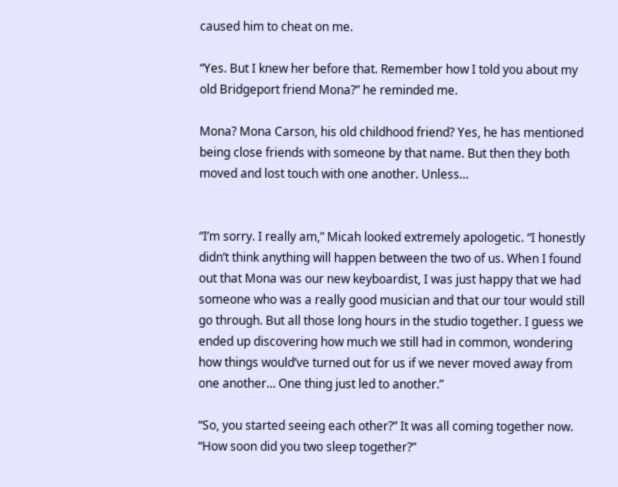caused him to cheat on me.

“Yes. But I knew her before that. Remember how I told you about my old Bridgeport friend Mona?” he reminded me.

Mona? Mona Carson, his old childhood friend? Yes, he has mentioned being close friends with someone by that name. But then they both moved and lost touch with one another. Unless…


“I’m sorry. I really am,” Micah looked extremely apologetic. “I honestly didn’t think anything will happen between the two of us. When I found out that Mona was our new keyboardist, I was just happy that we had someone who was a really good musician and that our tour would still go through. But all those long hours in the studio together. I guess we ended up discovering how much we still had in common, wondering how things would’ve turned out for us if we never moved away from one another… One thing just led to another.”

“So, you started seeing each other?” It was all coming together now. “How soon did you two sleep together?”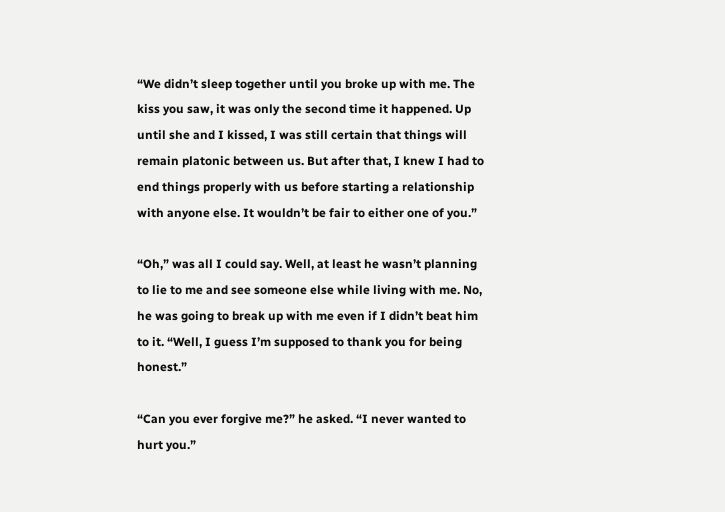“We didn’t sleep together until you broke up with me. The kiss you saw, it was only the second time it happened. Up until she and I kissed, I was still certain that things will remain platonic between us. But after that, I knew I had to end things properly with us before starting a relationship with anyone else. It wouldn’t be fair to either one of you.”

“Oh,” was all I could say. Well, at least he wasn’t planning to lie to me and see someone else while living with me. No, he was going to break up with me even if I didn’t beat him to it. “Well, I guess I’m supposed to thank you for being honest.”

“Can you ever forgive me?” he asked. “I never wanted to hurt you.”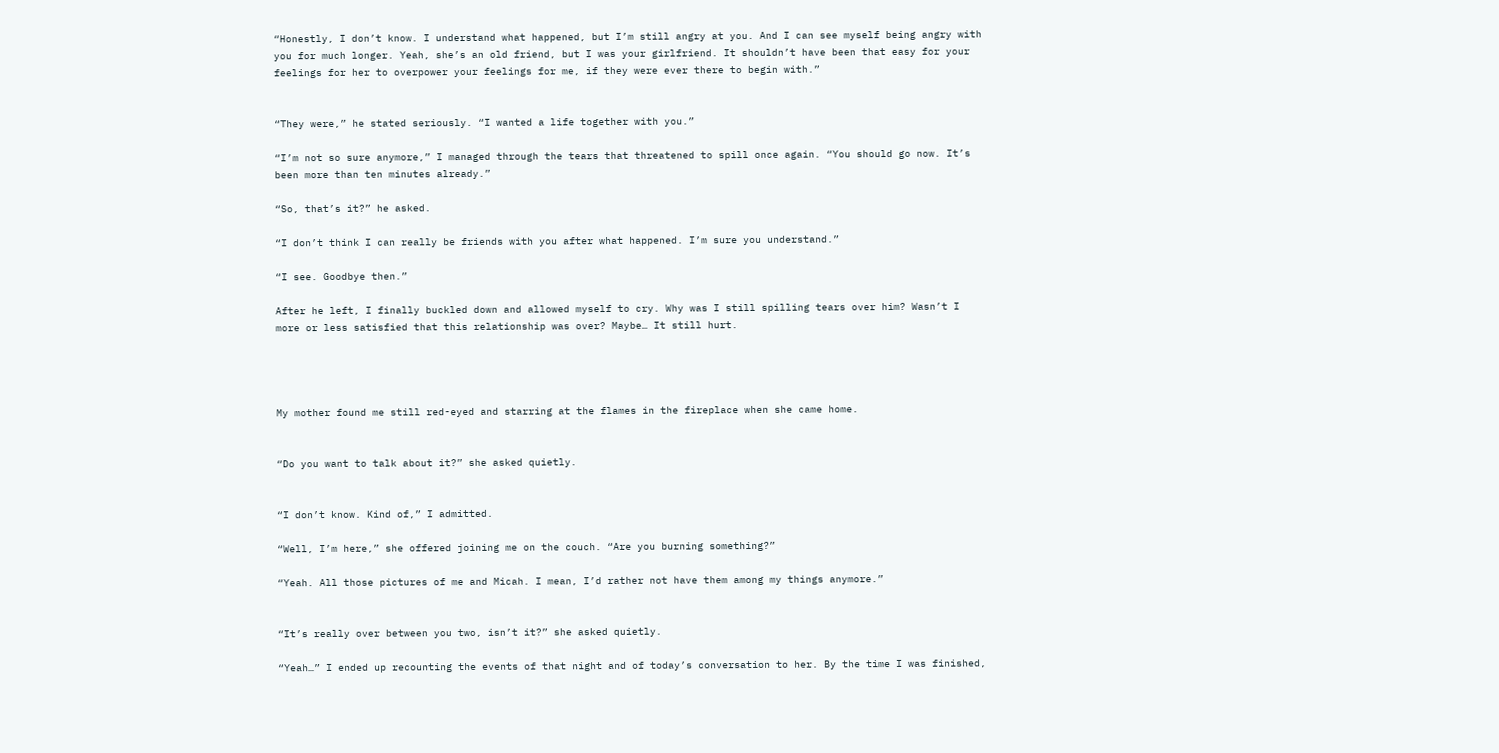“Honestly, I don’t know. I understand what happened, but I’m still angry at you. And I can see myself being angry with you for much longer. Yeah, she’s an old friend, but I was your girlfriend. It shouldn’t have been that easy for your feelings for her to overpower your feelings for me, if they were ever there to begin with.”


“They were,” he stated seriously. “I wanted a life together with you.”

“I’m not so sure anymore,” I managed through the tears that threatened to spill once again. “You should go now. It’s been more than ten minutes already.”

“So, that’s it?” he asked.

“I don’t think I can really be friends with you after what happened. I’m sure you understand.”

“I see. Goodbye then.”

After he left, I finally buckled down and allowed myself to cry. Why was I still spilling tears over him? Wasn’t I more or less satisfied that this relationship was over? Maybe… It still hurt.




My mother found me still red-eyed and starring at the flames in the fireplace when she came home.


“Do you want to talk about it?” she asked quietly.


“I don’t know. Kind of,” I admitted.

“Well, I’m here,” she offered joining me on the couch. “Are you burning something?”

“Yeah. All those pictures of me and Micah. I mean, I’d rather not have them among my things anymore.”


“It’s really over between you two, isn’t it?” she asked quietly.

“Yeah…” I ended up recounting the events of that night and of today’s conversation to her. By the time I was finished,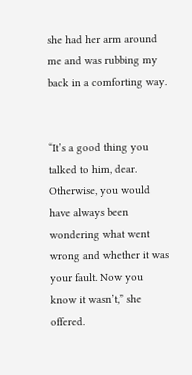she had her arm around me and was rubbing my back in a comforting way.


“It’s a good thing you talked to him, dear. Otherwise, you would have always been wondering what went wrong and whether it was your fault. Now you know it wasn’t,” she offered.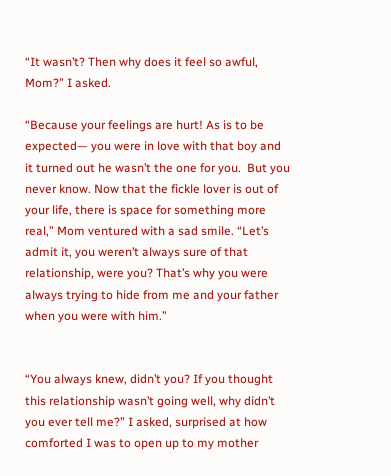“It wasn’t? Then why does it feel so awful, Mom?” I asked.

“Because your feelings are hurt! As is to be expected— you were in love with that boy and it turned out he wasn’t the one for you.  But you never know. Now that the fickle lover is out of your life, there is space for something more real,” Mom ventured with a sad smile. “Let’s admit it, you weren’t always sure of that relationship, were you? That’s why you were always trying to hide from me and your father when you were with him.”


“You always knew, didn’t you? If you thought this relationship wasn’t going well, why didn’t you ever tell me?” I asked, surprised at how comforted I was to open up to my mother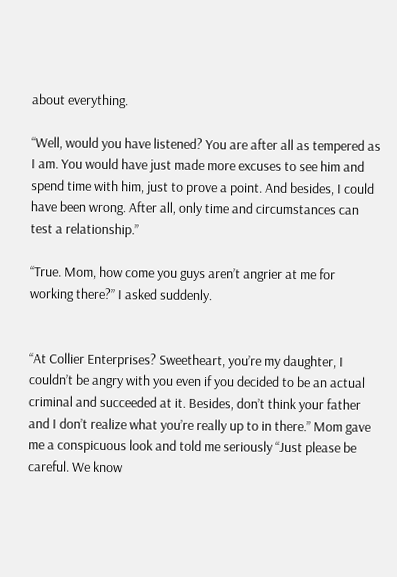about everything.

“Well, would you have listened? You are after all as tempered as I am. You would have just made more excuses to see him and spend time with him, just to prove a point. And besides, I could have been wrong. After all, only time and circumstances can test a relationship.”

“True. Mom, how come you guys aren’t angrier at me for working there?” I asked suddenly.


“At Collier Enterprises? Sweetheart, you’re my daughter, I couldn’t be angry with you even if you decided to be an actual criminal and succeeded at it. Besides, don’t think your father and I don’t realize what you’re really up to in there.” Mom gave me a conspicuous look and told me seriously “Just please be careful. We know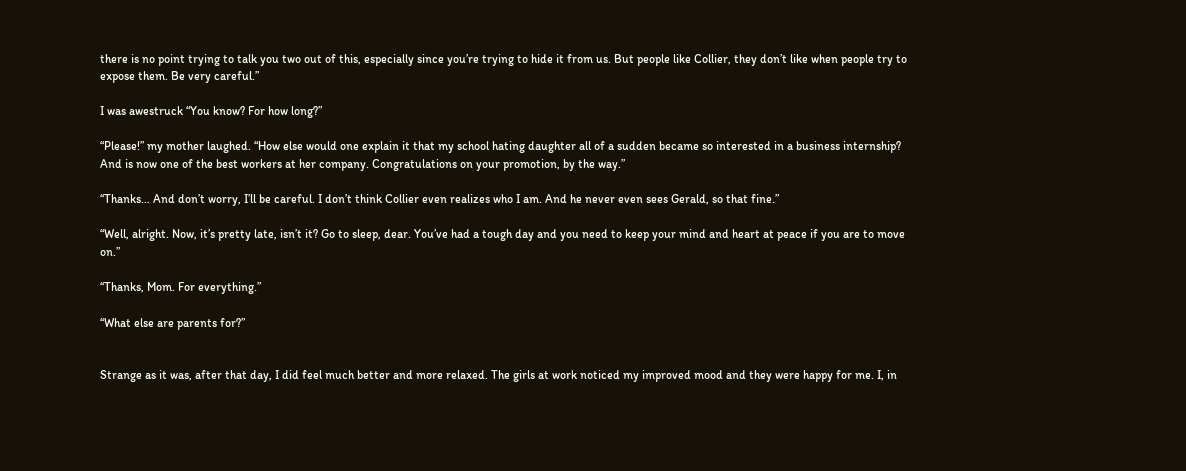there is no point trying to talk you two out of this, especially since you’re trying to hide it from us. But people like Collier, they don’t like when people try to expose them. Be very careful.”

I was awestruck “You know? For how long?”

“Please!” my mother laughed. “How else would one explain it that my school hating daughter all of a sudden became so interested in a business internship? And is now one of the best workers at her company. Congratulations on your promotion, by the way.”

“Thanks… And don’t worry, I’ll be careful. I don’t think Collier even realizes who I am. And he never even sees Gerald, so that fine.”

“Well, alright. Now, it’s pretty late, isn’t it? Go to sleep, dear. You’ve had a tough day and you need to keep your mind and heart at peace if you are to move on.”

“Thanks, Mom. For everything.”

“What else are parents for?”


Strange as it was, after that day, I did feel much better and more relaxed. The girls at work noticed my improved mood and they were happy for me. I, in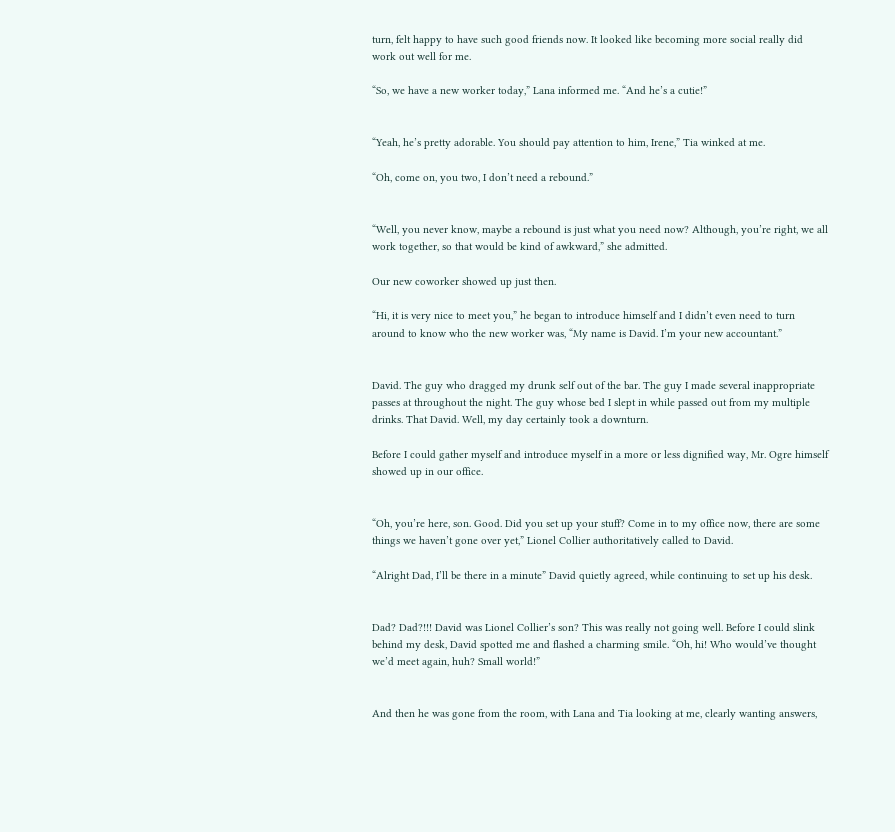turn, felt happy to have such good friends now. It looked like becoming more social really did work out well for me.

“So, we have a new worker today,” Lana informed me. “And he’s a cutie!”


“Yeah, he’s pretty adorable. You should pay attention to him, Irene,” Tia winked at me.

“Oh, come on, you two, I don’t need a rebound.”


“Well, you never know, maybe a rebound is just what you need now? Although, you’re right, we all work together, so that would be kind of awkward,” she admitted.

Our new coworker showed up just then.

“Hi, it is very nice to meet you,” he began to introduce himself and I didn’t even need to turn around to know who the new worker was, “My name is David. I’m your new accountant.”


David. The guy who dragged my drunk self out of the bar. The guy I made several inappropriate passes at throughout the night. The guy whose bed I slept in while passed out from my multiple drinks. That David. Well, my day certainly took a downturn.

Before I could gather myself and introduce myself in a more or less dignified way, Mr. Ogre himself showed up in our office.


“Oh, you’re here, son. Good. Did you set up your stuff? Come in to my office now, there are some things we haven’t gone over yet,” Lionel Collier authoritatively called to David.

“Alright Dad, I’ll be there in a minute” David quietly agreed, while continuing to set up his desk.


Dad? Dad?!!! David was Lionel Collier’s son? This was really not going well. Before I could slink behind my desk, David spotted me and flashed a charming smile. “Oh, hi! Who would’ve thought we’d meet again, huh? Small world!”


And then he was gone from the room, with Lana and Tia looking at me, clearly wanting answers,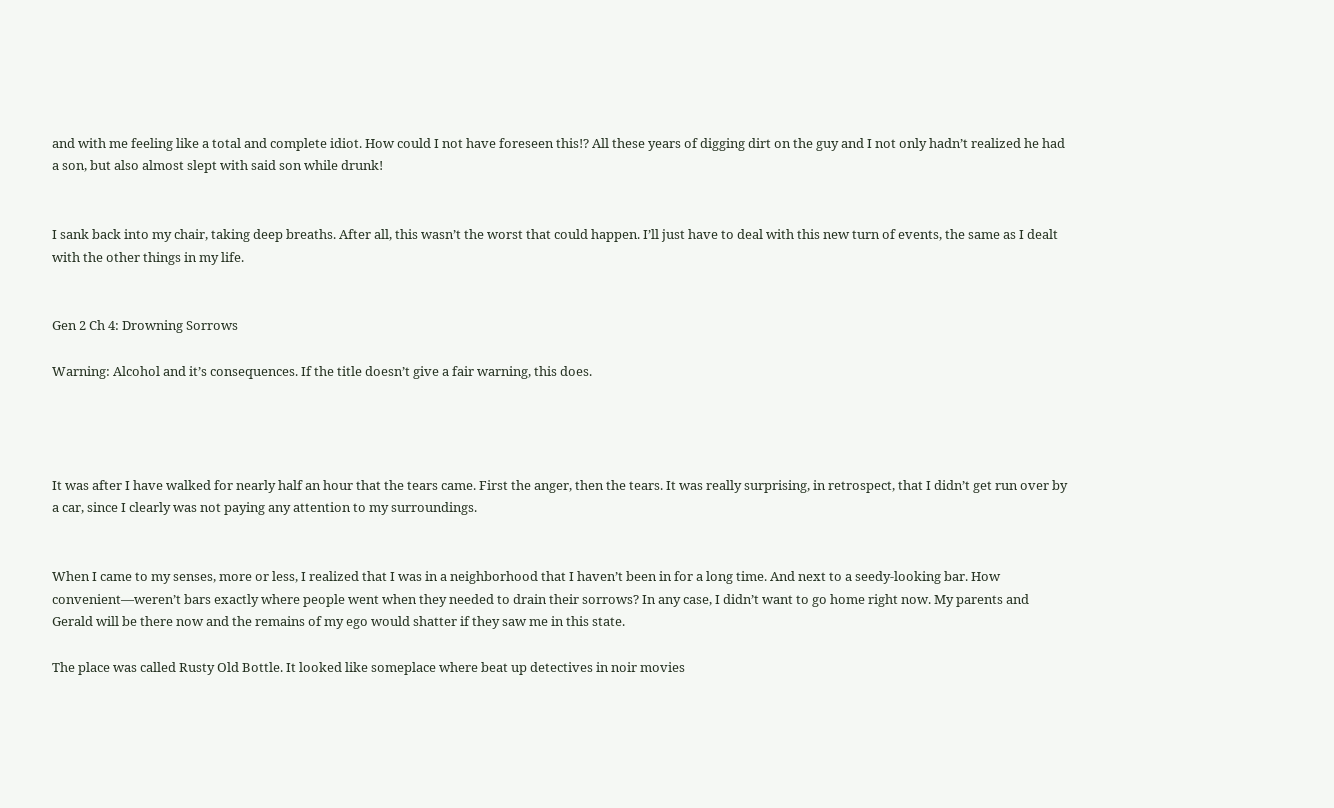and with me feeling like a total and complete idiot. How could I not have foreseen this!? All these years of digging dirt on the guy and I not only hadn’t realized he had a son, but also almost slept with said son while drunk!


I sank back into my chair, taking deep breaths. After all, this wasn’t the worst that could happen. I’ll just have to deal with this new turn of events, the same as I dealt with the other things in my life.


Gen 2 Ch 4: Drowning Sorrows

Warning: Alcohol and it’s consequences. If the title doesn’t give a fair warning, this does.




It was after I have walked for nearly half an hour that the tears came. First the anger, then the tears. It was really surprising, in retrospect, that I didn’t get run over by a car, since I clearly was not paying any attention to my surroundings.


When I came to my senses, more or less, I realized that I was in a neighborhood that I haven’t been in for a long time. And next to a seedy-looking bar. How convenient—weren’t bars exactly where people went when they needed to drain their sorrows? In any case, I didn’t want to go home right now. My parents and Gerald will be there now and the remains of my ego would shatter if they saw me in this state.

The place was called Rusty Old Bottle. It looked like someplace where beat up detectives in noir movies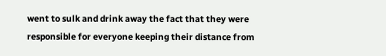went to sulk and drink away the fact that they were responsible for everyone keeping their distance from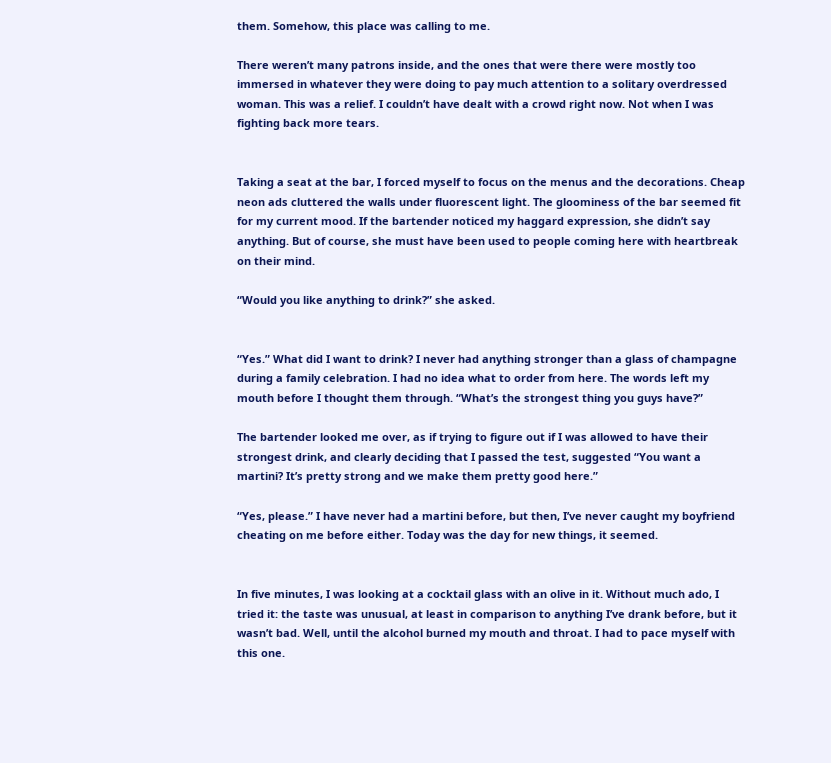them. Somehow, this place was calling to me.

There weren’t many patrons inside, and the ones that were there were mostly too immersed in whatever they were doing to pay much attention to a solitary overdressed woman. This was a relief. I couldn’t have dealt with a crowd right now. Not when I was fighting back more tears.


Taking a seat at the bar, I forced myself to focus on the menus and the decorations. Cheap neon ads cluttered the walls under fluorescent light. The gloominess of the bar seemed fit for my current mood. If the bartender noticed my haggard expression, she didn’t say anything. But of course, she must have been used to people coming here with heartbreak on their mind.

“Would you like anything to drink?” she asked.


“Yes.” What did I want to drink? I never had anything stronger than a glass of champagne during a family celebration. I had no idea what to order from here. The words left my mouth before I thought them through. “What’s the strongest thing you guys have?”

The bartender looked me over, as if trying to figure out if I was allowed to have their strongest drink, and clearly deciding that I passed the test, suggested “You want a martini? It’s pretty strong and we make them pretty good here.”

“Yes, please.” I have never had a martini before, but then, I’ve never caught my boyfriend cheating on me before either. Today was the day for new things, it seemed.


In five minutes, I was looking at a cocktail glass with an olive in it. Without much ado, I tried it: the taste was unusual, at least in comparison to anything I’ve drank before, but it wasn’t bad. Well, until the alcohol burned my mouth and throat. I had to pace myself with this one.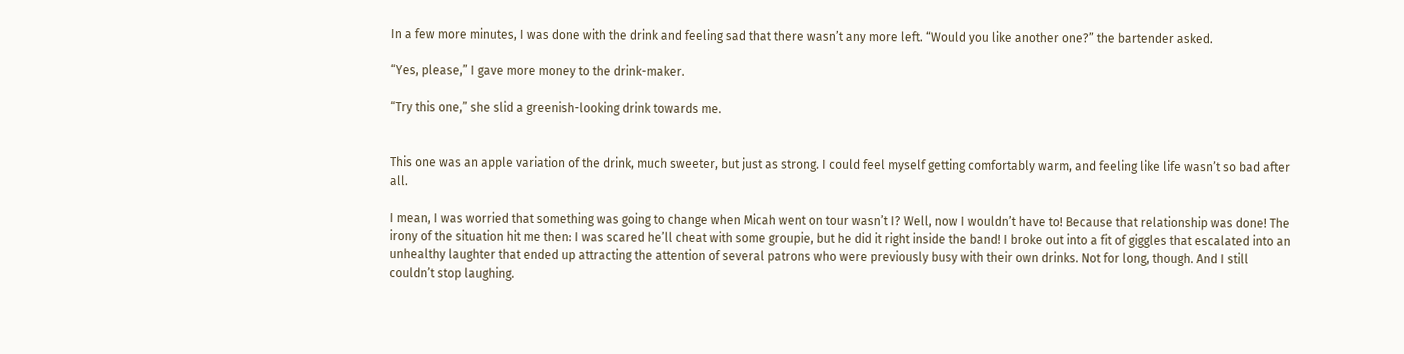In a few more minutes, I was done with the drink and feeling sad that there wasn’t any more left. “Would you like another one?” the bartender asked.

“Yes, please,” I gave more money to the drink-maker.

“Try this one,” she slid a greenish-looking drink towards me.


This one was an apple variation of the drink, much sweeter, but just as strong. I could feel myself getting comfortably warm, and feeling like life wasn’t so bad after all.

I mean, I was worried that something was going to change when Micah went on tour wasn’t I? Well, now I wouldn’t have to! Because that relationship was done! The irony of the situation hit me then: I was scared he’ll cheat with some groupie, but he did it right inside the band! I broke out into a fit of giggles that escalated into an unhealthy laughter that ended up attracting the attention of several patrons who were previously busy with their own drinks. Not for long, though. And I still couldn’t stop laughing.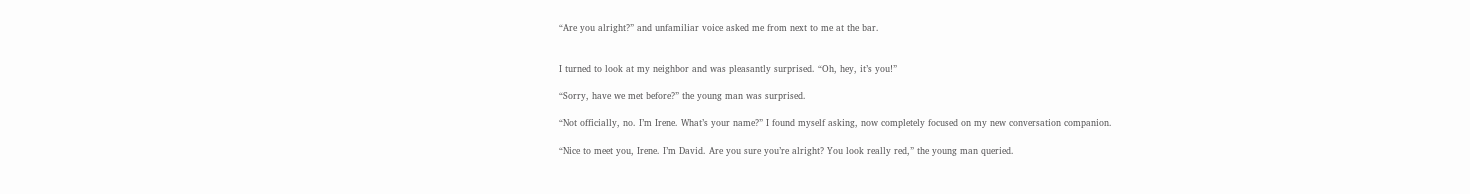“Are you alright?” and unfamiliar voice asked me from next to me at the bar.


I turned to look at my neighbor and was pleasantly surprised. “Oh, hey, it’s you!”

“Sorry, have we met before?” the young man was surprised.

“Not officially, no. I’m Irene. What’s your name?” I found myself asking, now completely focused on my new conversation companion.

“Nice to meet you, Irene. I’m David. Are you sure you’re alright? You look really red,” the young man queried.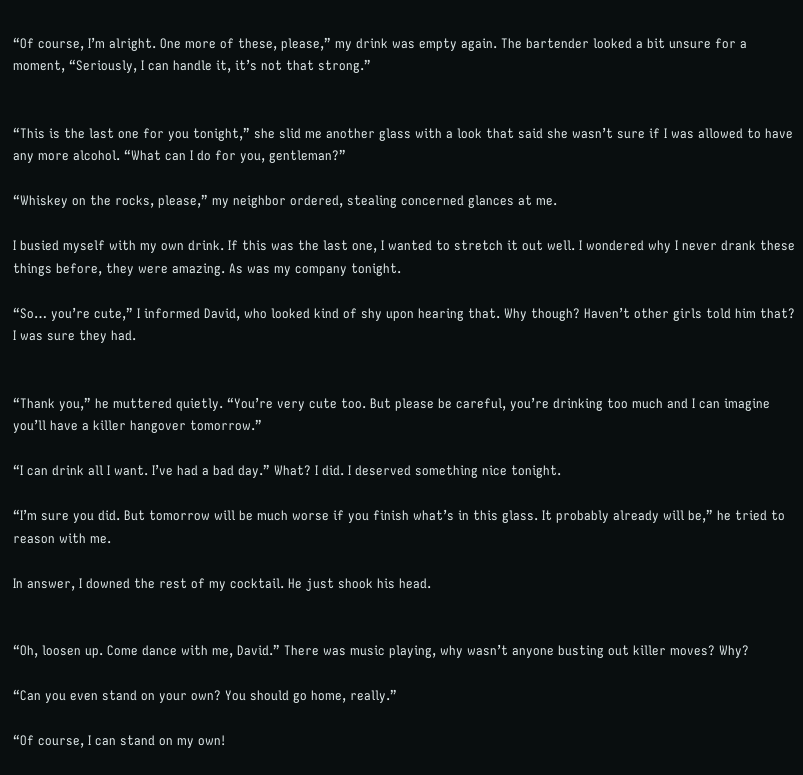“Of course, I’m alright. One more of these, please,” my drink was empty again. The bartender looked a bit unsure for a moment, “Seriously, I can handle it, it’s not that strong.”


“This is the last one for you tonight,” she slid me another glass with a look that said she wasn’t sure if I was allowed to have any more alcohol. “What can I do for you, gentleman?”

“Whiskey on the rocks, please,” my neighbor ordered, stealing concerned glances at me.

I busied myself with my own drink. If this was the last one, I wanted to stretch it out well. I wondered why I never drank these things before, they were amazing. As was my company tonight.

“So… you’re cute,” I informed David, who looked kind of shy upon hearing that. Why though? Haven’t other girls told him that? I was sure they had.


“Thank you,” he muttered quietly. “You’re very cute too. But please be careful, you’re drinking too much and I can imagine you’ll have a killer hangover tomorrow.”

“I can drink all I want. I’ve had a bad day.” What? I did. I deserved something nice tonight.

“I’m sure you did. But tomorrow will be much worse if you finish what’s in this glass. It probably already will be,” he tried to reason with me.

In answer, I downed the rest of my cocktail. He just shook his head.


“Oh, loosen up. Come dance with me, David.” There was music playing, why wasn’t anyone busting out killer moves? Why?

“Can you even stand on your own? You should go home, really.”

“Of course, I can stand on my own!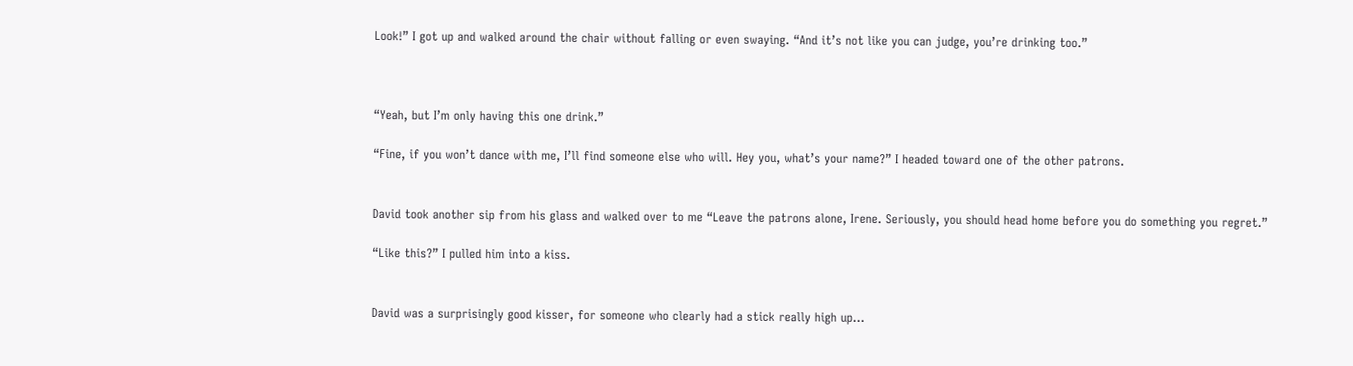Look!” I got up and walked around the chair without falling or even swaying. “And it’s not like you can judge, you’re drinking too.”



“Yeah, but I’m only having this one drink.”

“Fine, if you won’t dance with me, I’ll find someone else who will. Hey you, what’s your name?” I headed toward one of the other patrons.


David took another sip from his glass and walked over to me “Leave the patrons alone, Irene. Seriously, you should head home before you do something you regret.”

“Like this?” I pulled him into a kiss.


David was a surprisingly good kisser, for someone who clearly had a stick really high up…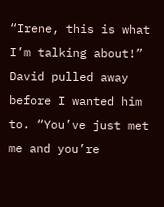“Irene, this is what I’m talking about!” David pulled away before I wanted him to. “You’ve just met me and you’re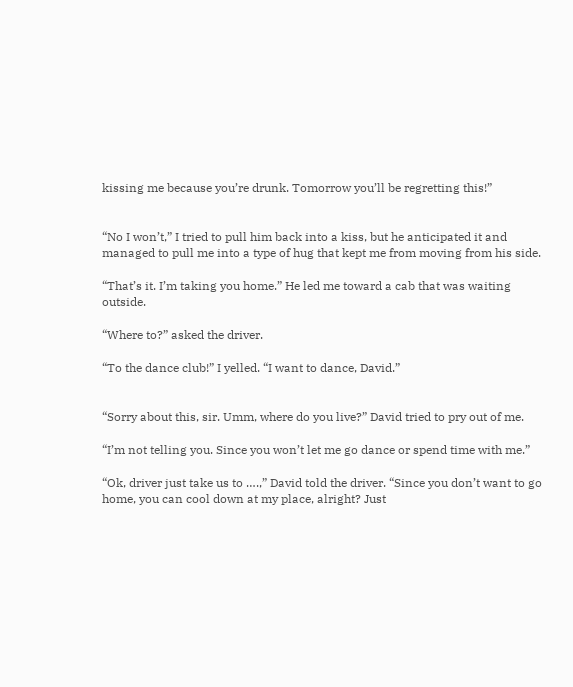kissing me because you’re drunk. Tomorrow you’ll be regretting this!”


“No I won’t,” I tried to pull him back into a kiss, but he anticipated it and managed to pull me into a type of hug that kept me from moving from his side.

“That’s it. I’m taking you home.” He led me toward a cab that was waiting outside.

“Where to?” asked the driver.

“To the dance club!” I yelled. “I want to dance, David.”


“Sorry about this, sir. Umm, where do you live?” David tried to pry out of me.

“I’m not telling you. Since you won’t let me go dance or spend time with me.”

“Ok, driver just take us to ….,” David told the driver. “Since you don’t want to go home, you can cool down at my place, alright? Just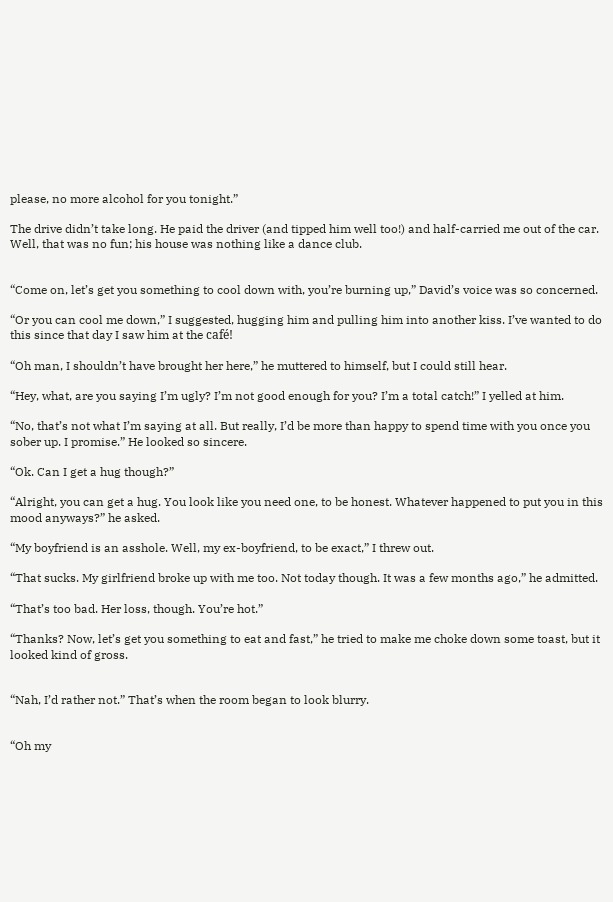please, no more alcohol for you tonight.”

The drive didn’t take long. He paid the driver (and tipped him well too!) and half-carried me out of the car. Well, that was no fun; his house was nothing like a dance club.


“Come on, let’s get you something to cool down with, you’re burning up,” David’s voice was so concerned.

“Or you can cool me down,” I suggested, hugging him and pulling him into another kiss. I’ve wanted to do this since that day I saw him at the café!

“Oh man, I shouldn’t have brought her here,” he muttered to himself, but I could still hear.

“Hey, what, are you saying I’m ugly? I’m not good enough for you? I’m a total catch!” I yelled at him.

“No, that’s not what I’m saying at all. But really, I’d be more than happy to spend time with you once you sober up. I promise.” He looked so sincere.

“Ok. Can I get a hug though?”

“Alright, you can get a hug. You look like you need one, to be honest. Whatever happened to put you in this mood anyways?” he asked.

“My boyfriend is an asshole. Well, my ex-boyfriend, to be exact,” I threw out.

“That sucks. My girlfriend broke up with me too. Not today though. It was a few months ago,” he admitted.

“That’s too bad. Her loss, though. You’re hot.”

“Thanks? Now, let’s get you something to eat and fast,” he tried to make me choke down some toast, but it looked kind of gross.


“Nah, I’d rather not.” That’s when the room began to look blurry.


“Oh my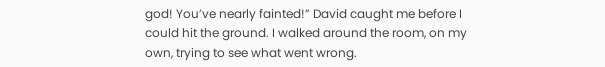god! You’ve nearly fainted!” David caught me before I could hit the ground. I walked around the room, on my own, trying to see what went wrong.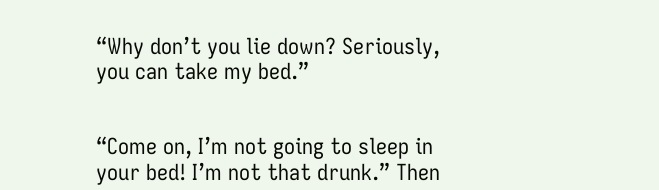“Why don’t you lie down? Seriously, you can take my bed.”


“Come on, I’m not going to sleep in your bed! I’m not that drunk.” Then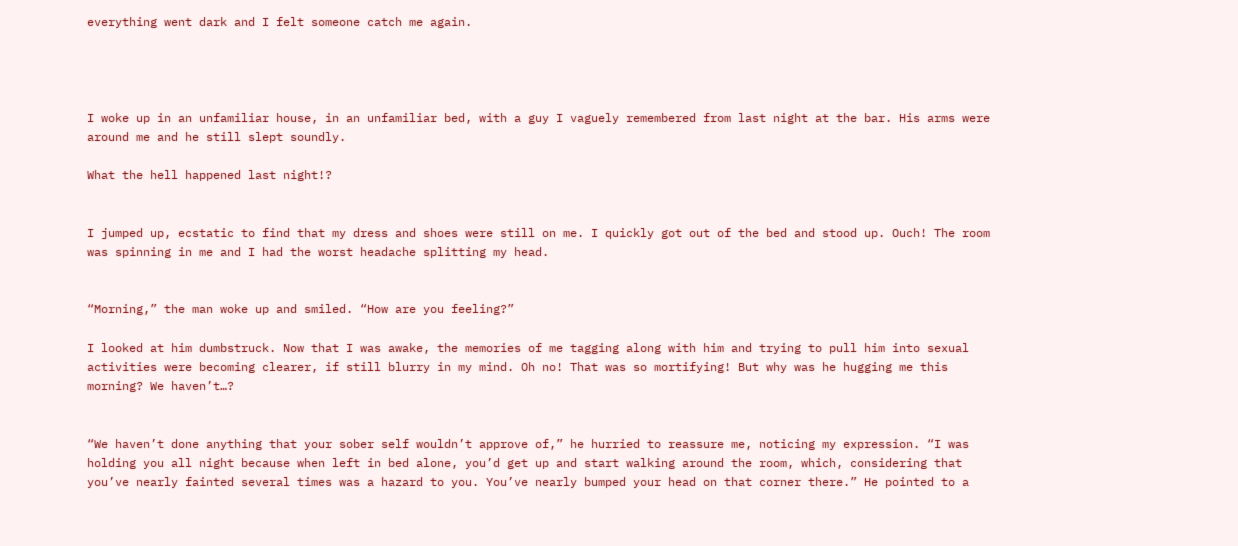everything went dark and I felt someone catch me again.




I woke up in an unfamiliar house, in an unfamiliar bed, with a guy I vaguely remembered from last night at the bar. His arms were around me and he still slept soundly.

What the hell happened last night!?


I jumped up, ecstatic to find that my dress and shoes were still on me. I quickly got out of the bed and stood up. Ouch! The room was spinning in me and I had the worst headache splitting my head.


“Morning,” the man woke up and smiled. “How are you feeling?”

I looked at him dumbstruck. Now that I was awake, the memories of me tagging along with him and trying to pull him into sexual activities were becoming clearer, if still blurry in my mind. Oh no! That was so mortifying! But why was he hugging me this morning? We haven’t…?


“We haven’t done anything that your sober self wouldn’t approve of,” he hurried to reassure me, noticing my expression. “I was holding you all night because when left in bed alone, you’d get up and start walking around the room, which, considering that you’ve nearly fainted several times was a hazard to you. You’ve nearly bumped your head on that corner there.” He pointed to a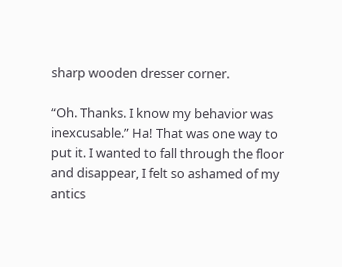sharp wooden dresser corner.

“Oh. Thanks. I know my behavior was inexcusable.” Ha! That was one way to put it. I wanted to fall through the floor and disappear, I felt so ashamed of my antics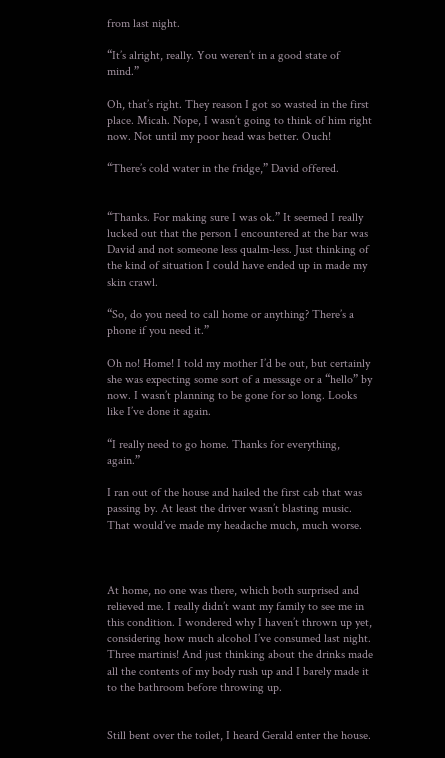from last night.

“It’s alright, really. You weren’t in a good state of mind.”

Oh, that’s right. They reason I got so wasted in the first place. Micah. Nope, I wasn’t going to think of him right now. Not until my poor head was better. Ouch!

“There’s cold water in the fridge,” David offered.


“Thanks. For making sure I was ok.” It seemed I really lucked out that the person I encountered at the bar was David and not someone less qualm-less. Just thinking of the kind of situation I could have ended up in made my skin crawl.

“So, do you need to call home or anything? There’s a phone if you need it.”

Oh no! Home! I told my mother I’d be out, but certainly she was expecting some sort of a message or a “hello” by now. I wasn’t planning to be gone for so long. Looks like I’ve done it again.

“I really need to go home. Thanks for everything, again.”

I ran out of the house and hailed the first cab that was passing by. At least the driver wasn’t blasting music. That would’ve made my headache much, much worse.



At home, no one was there, which both surprised and relieved me. I really didn’t want my family to see me in this condition. I wondered why I haven’t thrown up yet, considering how much alcohol I’ve consumed last night. Three martinis! And just thinking about the drinks made all the contents of my body rush up and I barely made it to the bathroom before throwing up.


Still bent over the toilet, I heard Gerald enter the house.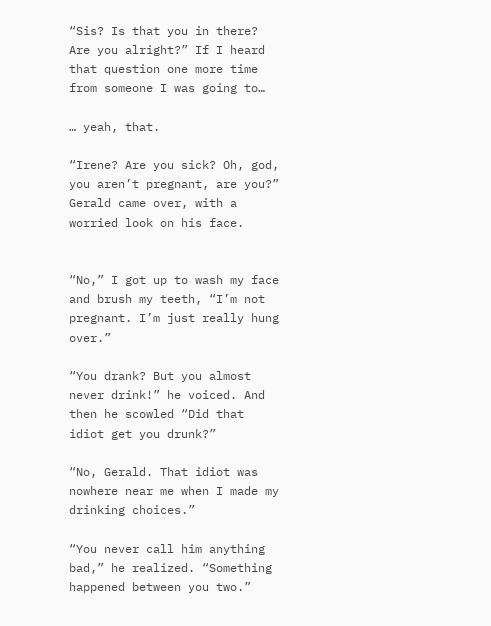“Sis? Is that you in there? Are you alright?” If I heard that question one more time from someone I was going to…

… yeah, that.

“Irene? Are you sick? Oh, god, you aren’t pregnant, are you?” Gerald came over, with a worried look on his face.


“No,” I got up to wash my face and brush my teeth, “I’m not pregnant. I’m just really hung over.”

“You drank? But you almost never drink!” he voiced. And then he scowled “Did that idiot get you drunk?”

“No, Gerald. That idiot was nowhere near me when I made my drinking choices.”

“You never call him anything bad,” he realized. “Something happened between you two.”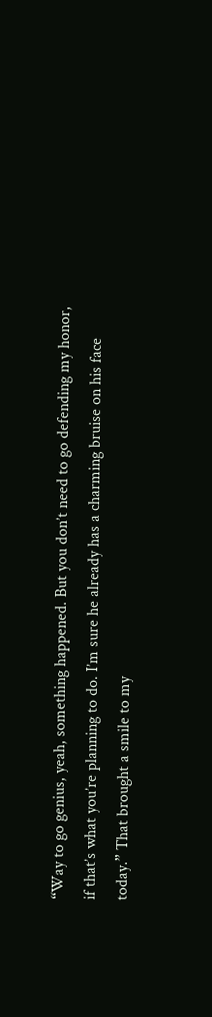“Way to go genius, yeah, something happened. But you don’t need to go defending my honor, if that’s what you’re planning to do. I’m sure he already has a charming bruise on his face today.” That brought a smile to my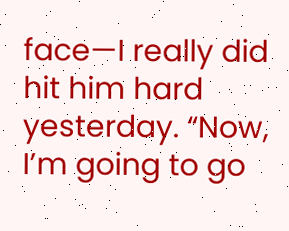face—I really did hit him hard yesterday. “Now, I’m going to go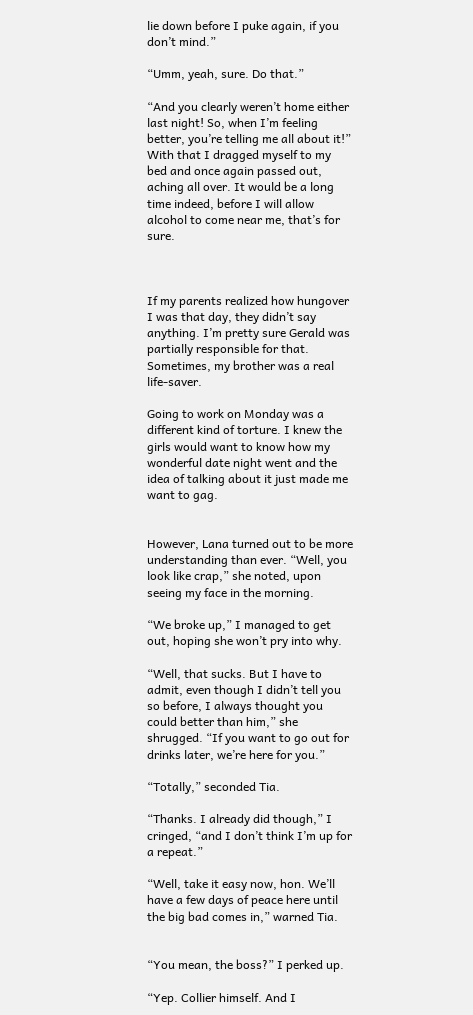lie down before I puke again, if you don’t mind.”

“Umm, yeah, sure. Do that.”

“And you clearly weren’t home either last night! So, when I’m feeling better, you’re telling me all about it!” With that I dragged myself to my bed and once again passed out, aching all over. It would be a long time indeed, before I will allow alcohol to come near me, that’s for sure.



If my parents realized how hungover I was that day, they didn’t say anything. I’m pretty sure Gerald was partially responsible for that. Sometimes, my brother was a real life-saver.

Going to work on Monday was a different kind of torture. I knew the girls would want to know how my wonderful date night went and the idea of talking about it just made me want to gag.


However, Lana turned out to be more understanding than ever. “Well, you look like crap,” she noted, upon seeing my face in the morning.

“We broke up,” I managed to get out, hoping she won’t pry into why.

“Well, that sucks. But I have to admit, even though I didn’t tell you so before, I always thought you could better than him,” she shrugged. “If you want to go out for drinks later, we’re here for you.”

“Totally,” seconded Tia.

“Thanks. I already did though,” I cringed, “and I don’t think I’m up for a repeat.”

“Well, take it easy now, hon. We’ll have a few days of peace here until the big bad comes in,” warned Tia.


“You mean, the boss?” I perked up.

“Yep. Collier himself. And I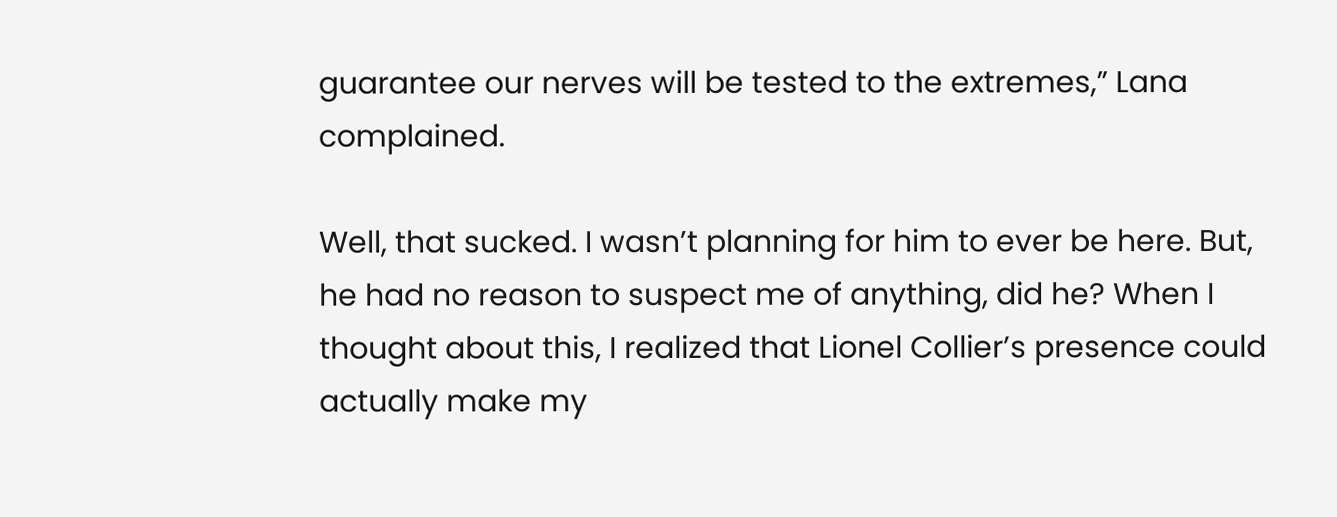guarantee our nerves will be tested to the extremes,” Lana complained.

Well, that sucked. I wasn’t planning for him to ever be here. But, he had no reason to suspect me of anything, did he? When I thought about this, I realized that Lionel Collier’s presence could actually make my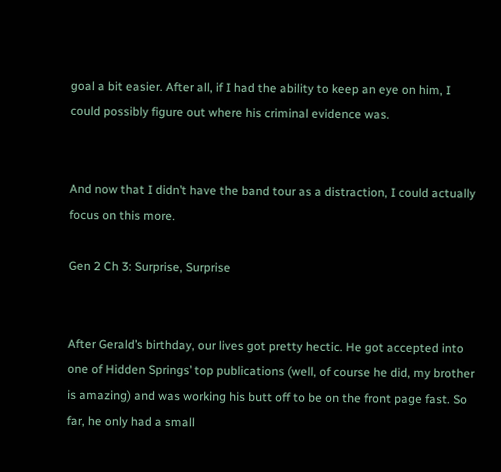goal a bit easier. After all, if I had the ability to keep an eye on him, I could possibly figure out where his criminal evidence was.


And now that I didn’t have the band tour as a distraction, I could actually focus on this more.

Gen 2 Ch 3: Surprise, Surprise


After Gerald’s birthday, our lives got pretty hectic. He got accepted into one of Hidden Springs’ top publications (well, of course he did, my brother is amazing) and was working his butt off to be on the front page fast. So far, he only had a small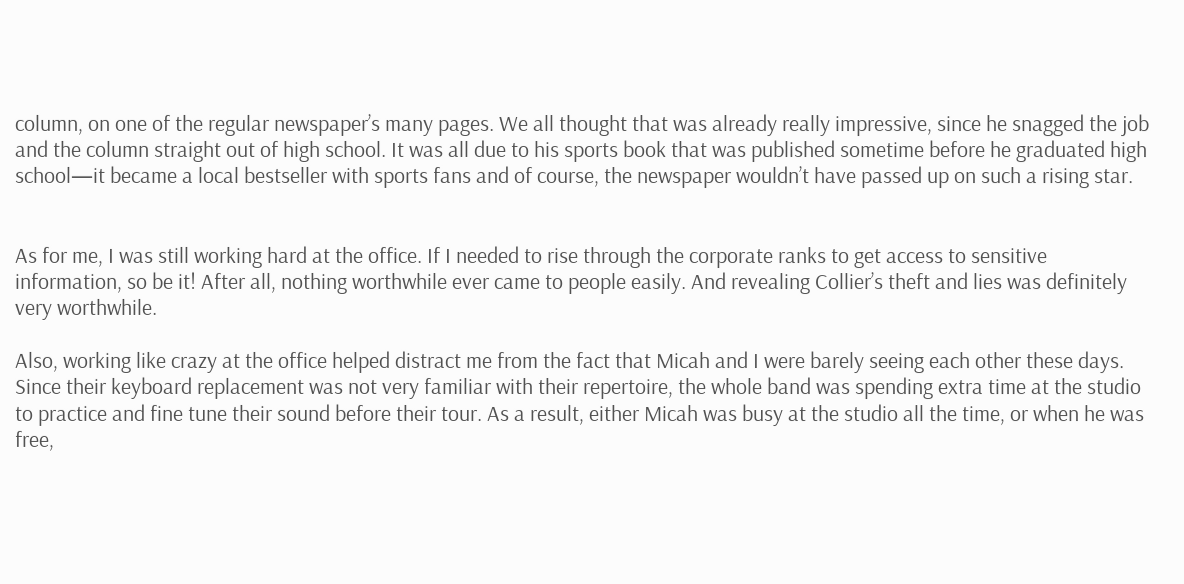column, on one of the regular newspaper’s many pages. We all thought that was already really impressive, since he snagged the job and the column straight out of high school. It was all due to his sports book that was published sometime before he graduated high school—it became a local bestseller with sports fans and of course, the newspaper wouldn’t have passed up on such a rising star.


As for me, I was still working hard at the office. If I needed to rise through the corporate ranks to get access to sensitive information, so be it! After all, nothing worthwhile ever came to people easily. And revealing Collier’s theft and lies was definitely very worthwhile.

Also, working like crazy at the office helped distract me from the fact that Micah and I were barely seeing each other these days. Since their keyboard replacement was not very familiar with their repertoire, the whole band was spending extra time at the studio to practice and fine tune their sound before their tour. As a result, either Micah was busy at the studio all the time, or when he was free,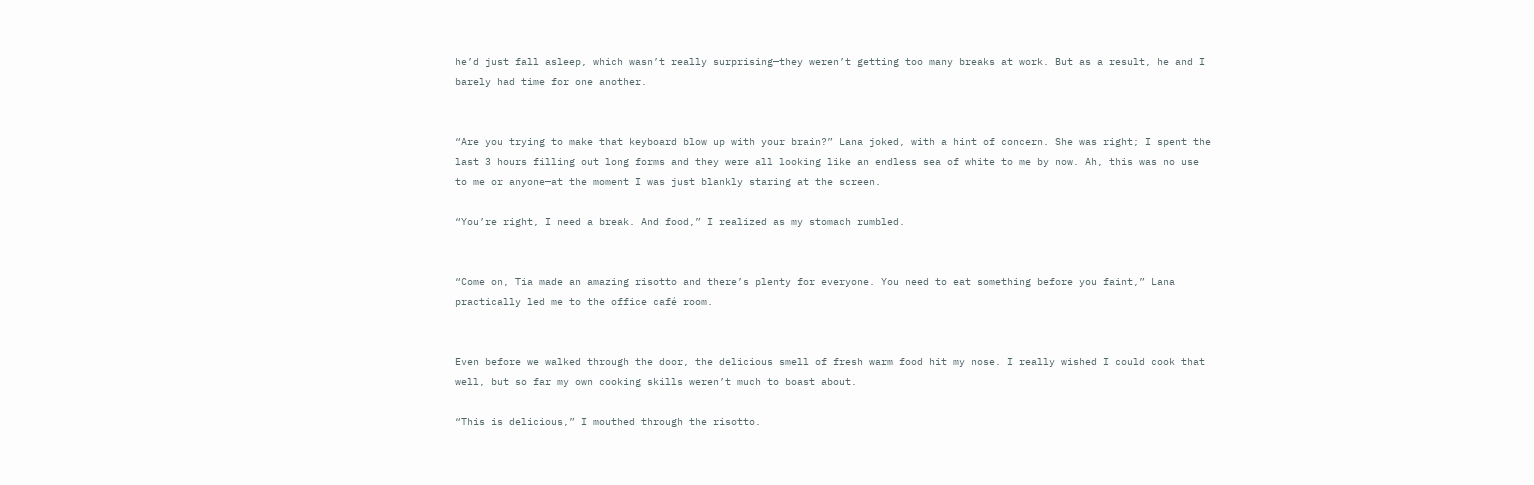he’d just fall asleep, which wasn’t really surprising—they weren’t getting too many breaks at work. But as a result, he and I barely had time for one another.


“Are you trying to make that keyboard blow up with your brain?” Lana joked, with a hint of concern. She was right; I spent the last 3 hours filling out long forms and they were all looking like an endless sea of white to me by now. Ah, this was no use to me or anyone—at the moment I was just blankly staring at the screen.

“You’re right, I need a break. And food,” I realized as my stomach rumbled.


“Come on, Tia made an amazing risotto and there’s plenty for everyone. You need to eat something before you faint,” Lana practically led me to the office café room.


Even before we walked through the door, the delicious smell of fresh warm food hit my nose. I really wished I could cook that well, but so far my own cooking skills weren’t much to boast about.

“This is delicious,” I mouthed through the risotto.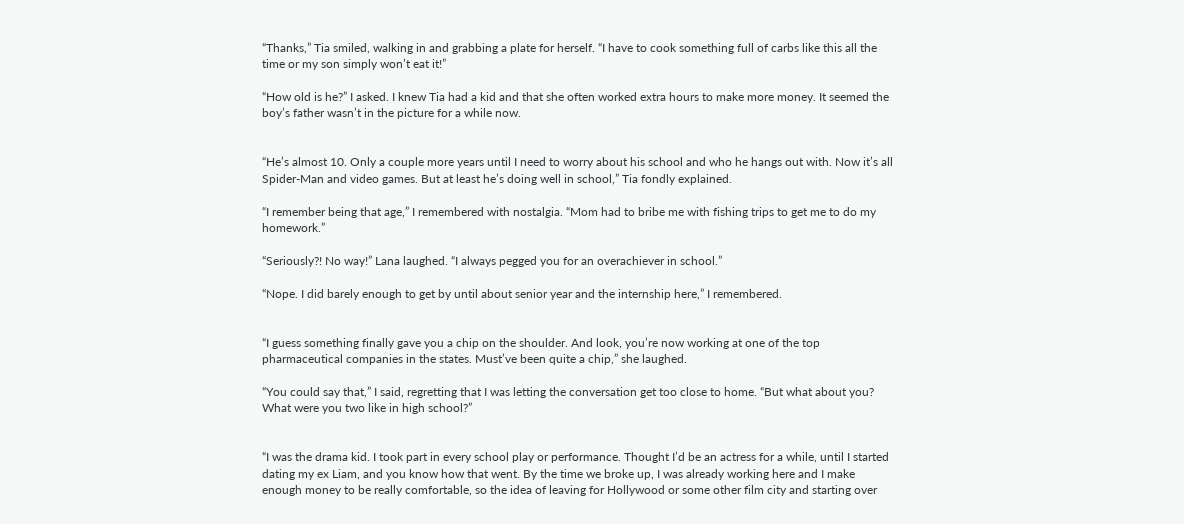“Thanks,” Tia smiled, walking in and grabbing a plate for herself. “I have to cook something full of carbs like this all the time or my son simply won’t eat it!”

“How old is he?” I asked. I knew Tia had a kid and that she often worked extra hours to make more money. It seemed the boy’s father wasn’t in the picture for a while now.


“He’s almost 10. Only a couple more years until I need to worry about his school and who he hangs out with. Now it’s all Spider-Man and video games. But at least he’s doing well in school,” Tia fondly explained.

“I remember being that age,” I remembered with nostalgia. “Mom had to bribe me with fishing trips to get me to do my homework.”

“Seriously?! No way!” Lana laughed. “I always pegged you for an overachiever in school.”

“Nope. I did barely enough to get by until about senior year and the internship here,” I remembered.


“I guess something finally gave you a chip on the shoulder. And look, you’re now working at one of the top pharmaceutical companies in the states. Must’ve been quite a chip,” she laughed.

“You could say that,” I said, regretting that I was letting the conversation get too close to home. “But what about you? What were you two like in high school?”


“I was the drama kid. I took part in every school play or performance. Thought I’d be an actress for a while, until I started dating my ex Liam, and you know how that went. By the time we broke up, I was already working here and I make enough money to be really comfortable, so the idea of leaving for Hollywood or some other film city and starting over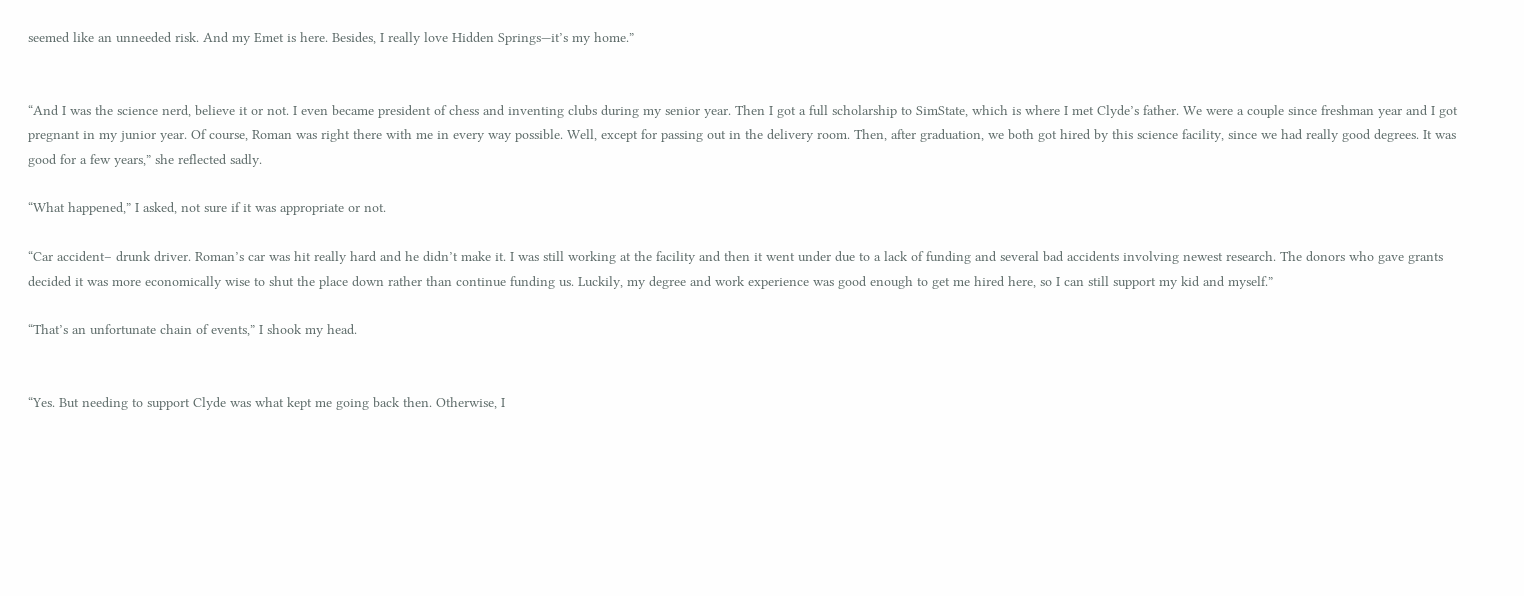seemed like an unneeded risk. And my Emet is here. Besides, I really love Hidden Springs—it’s my home.”


“And I was the science nerd, believe it or not. I even became president of chess and inventing clubs during my senior year. Then I got a full scholarship to SimState, which is where I met Clyde’s father. We were a couple since freshman year and I got pregnant in my junior year. Of course, Roman was right there with me in every way possible. Well, except for passing out in the delivery room. Then, after graduation, we both got hired by this science facility, since we had really good degrees. It was good for a few years,” she reflected sadly.

“What happened,” I asked, not sure if it was appropriate or not.

“Car accident– drunk driver. Roman’s car was hit really hard and he didn’t make it. I was still working at the facility and then it went under due to a lack of funding and several bad accidents involving newest research. The donors who gave grants decided it was more economically wise to shut the place down rather than continue funding us. Luckily, my degree and work experience was good enough to get me hired here, so I can still support my kid and myself.”

“That’s an unfortunate chain of events,” I shook my head.


“Yes. But needing to support Clyde was what kept me going back then. Otherwise, I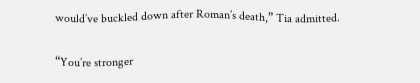would’ve buckled down after Roman’s death,” Tia admitted.

“You’re stronger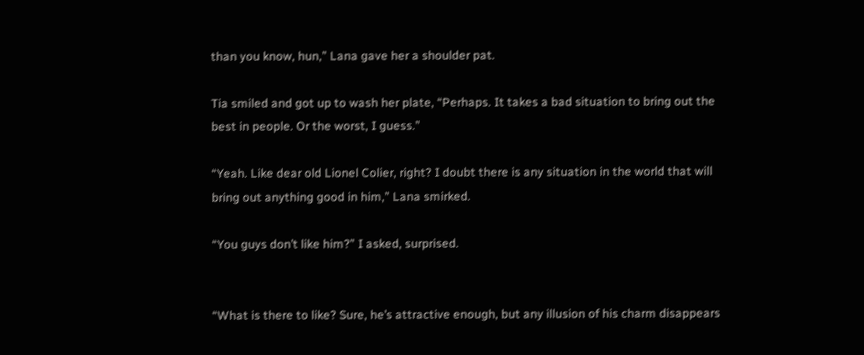than you know, hun,” Lana gave her a shoulder pat.

Tia smiled and got up to wash her plate, “Perhaps. It takes a bad situation to bring out the best in people. Or the worst, I guess.”

“Yeah. Like dear old Lionel Colier, right? I doubt there is any situation in the world that will bring out anything good in him,” Lana smirked.

“You guys don’t like him?” I asked, surprised.


“What is there to like? Sure, he’s attractive enough, but any illusion of his charm disappears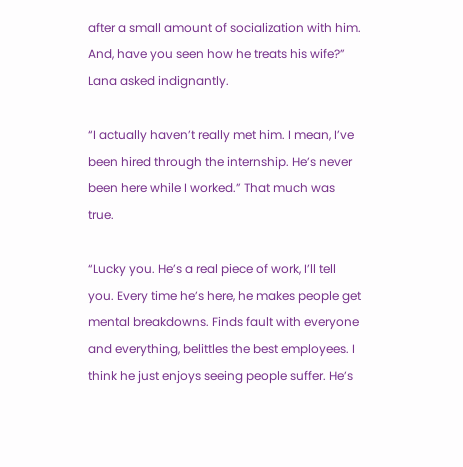after a small amount of socialization with him. And, have you seen how he treats his wife?” Lana asked indignantly.

“I actually haven’t really met him. I mean, I’ve been hired through the internship. He’s never been here while I worked.” That much was true.

“Lucky you. He’s a real piece of work, I’ll tell you. Every time he’s here, he makes people get mental breakdowns. Finds fault with everyone and everything, belittles the best employees. I think he just enjoys seeing people suffer. He’s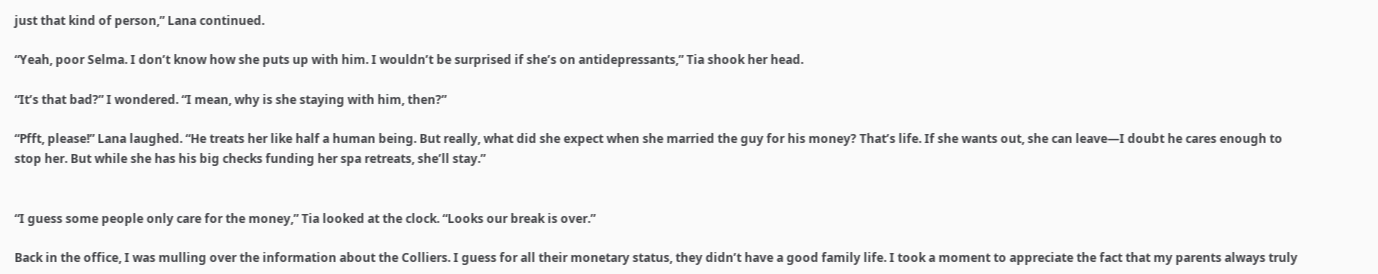just that kind of person,” Lana continued.

“Yeah, poor Selma. I don’t know how she puts up with him. I wouldn’t be surprised if she’s on antidepressants,” Tia shook her head.

“It’s that bad?” I wondered. “I mean, why is she staying with him, then?”

“Pfft, please!” Lana laughed. “He treats her like half a human being. But really, what did she expect when she married the guy for his money? That’s life. If she wants out, she can leave—I doubt he cares enough to stop her. But while she has his big checks funding her spa retreats, she’ll stay.”


“I guess some people only care for the money,” Tia looked at the clock. “Looks our break is over.”

Back in the office, I was mulling over the information about the Colliers. I guess for all their monetary status, they didn’t have a good family life. I took a moment to appreciate the fact that my parents always truly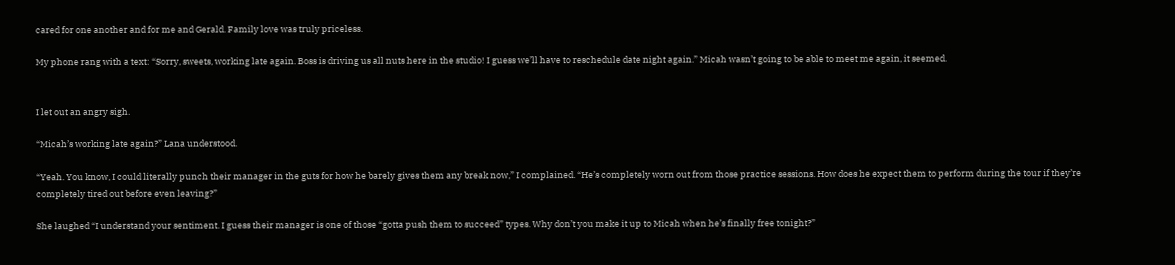cared for one another and for me and Gerald. Family love was truly priceless.

My phone rang with a text: “Sorry, sweets, working late again. Boss is driving us all nuts here in the studio! I guess we’ll have to reschedule date night again.” Micah wasn’t going to be able to meet me again, it seemed.


I let out an angry sigh.

“Micah’s working late again?” Lana understood.

“Yeah. You know, I could literally punch their manager in the guts for how he barely gives them any break now,” I complained. “He’s completely worn out from those practice sessions. How does he expect them to perform during the tour if they’re completely tired out before even leaving?”

She laughed “I understand your sentiment. I guess their manager is one of those “gotta push them to succeed” types. Why don’t you make it up to Micah when he’s finally free tonight?”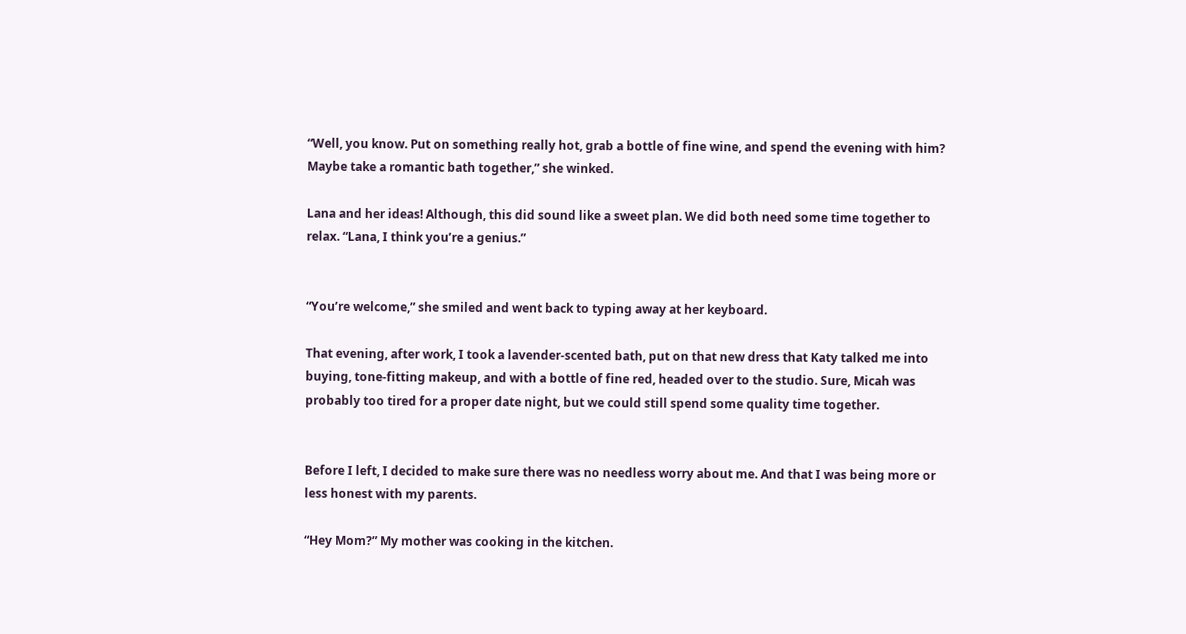“Well, you know. Put on something really hot, grab a bottle of fine wine, and spend the evening with him? Maybe take a romantic bath together,” she winked.

Lana and her ideas! Although, this did sound like a sweet plan. We did both need some time together to relax. “Lana, I think you’re a genius.”


“You’re welcome,” she smiled and went back to typing away at her keyboard.

That evening, after work, I took a lavender-scented bath, put on that new dress that Katy talked me into buying, tone-fitting makeup, and with a bottle of fine red, headed over to the studio. Sure, Micah was probably too tired for a proper date night, but we could still spend some quality time together.


Before I left, I decided to make sure there was no needless worry about me. And that I was being more or less honest with my parents.

“Hey Mom?” My mother was cooking in the kitchen.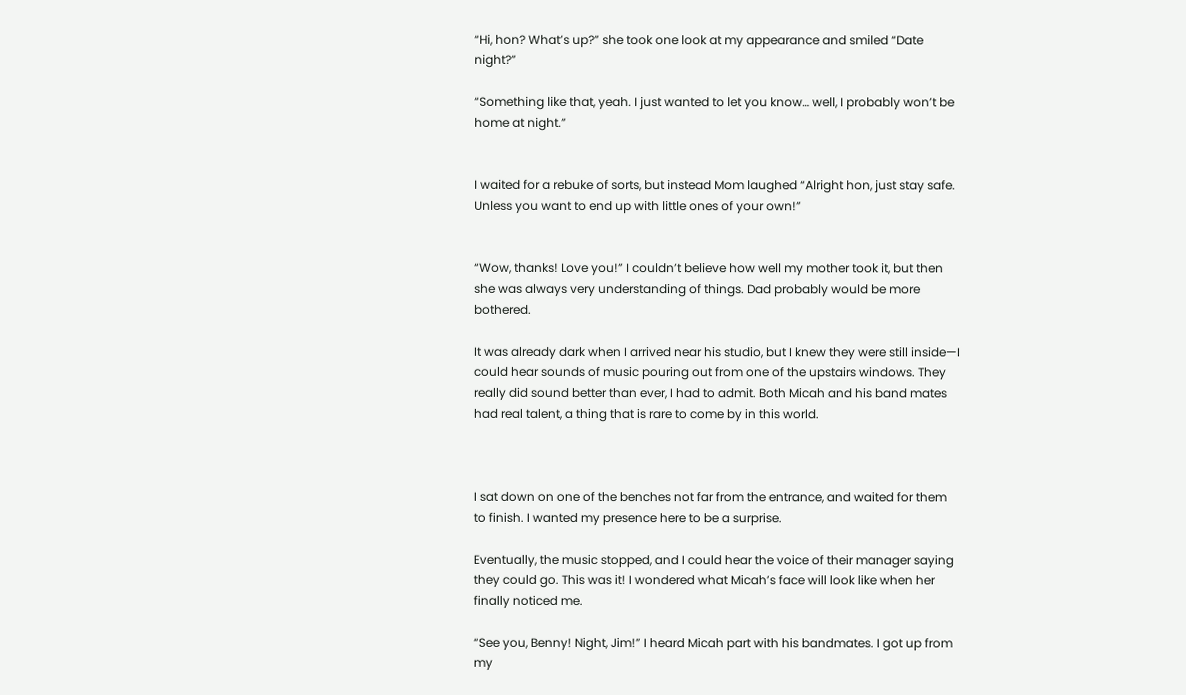“Hi, hon? What’s up?” she took one look at my appearance and smiled “Date night?”

“Something like that, yeah. I just wanted to let you know… well, I probably won’t be home at night.”


I waited for a rebuke of sorts, but instead Mom laughed “Alright hon, just stay safe. Unless you want to end up with little ones of your own!”


“Wow, thanks! Love you!” I couldn’t believe how well my mother took it, but then she was always very understanding of things. Dad probably would be more bothered.

It was already dark when I arrived near his studio, but I knew they were still inside—I could hear sounds of music pouring out from one of the upstairs windows. They really did sound better than ever, I had to admit. Both Micah and his band mates had real talent, a thing that is rare to come by in this world.



I sat down on one of the benches not far from the entrance, and waited for them to finish. I wanted my presence here to be a surprise.

Eventually, the music stopped, and I could hear the voice of their manager saying they could go. This was it! I wondered what Micah’s face will look like when her finally noticed me.

“See you, Benny! Night, Jim!” I heard Micah part with his bandmates. I got up from my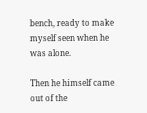bench, ready to make myself seen when he was alone.

Then he himself came out of the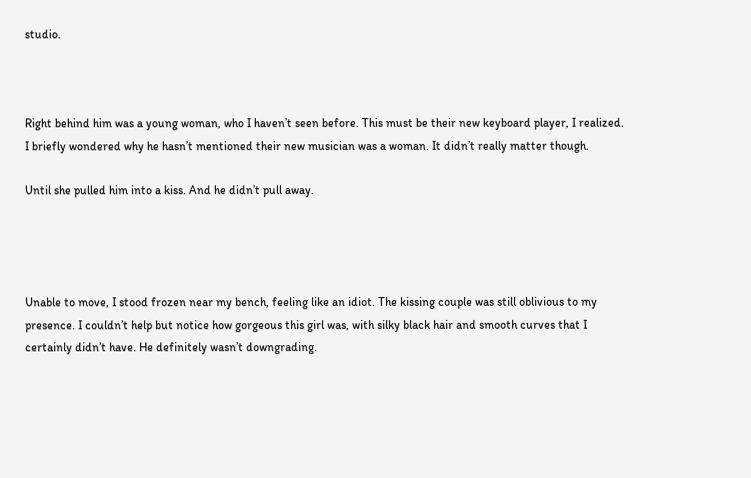studio.



Right behind him was a young woman, who I haven’t seen before. This must be their new keyboard player, I realized. I briefly wondered why he hasn’t mentioned their new musician was a woman. It didn’t really matter though.

Until she pulled him into a kiss. And he didn’t pull away.




Unable to move, I stood frozen near my bench, feeling like an idiot. The kissing couple was still oblivious to my presence. I couldn’t help but notice how gorgeous this girl was, with silky black hair and smooth curves that I certainly didn’t have. He definitely wasn’t downgrading.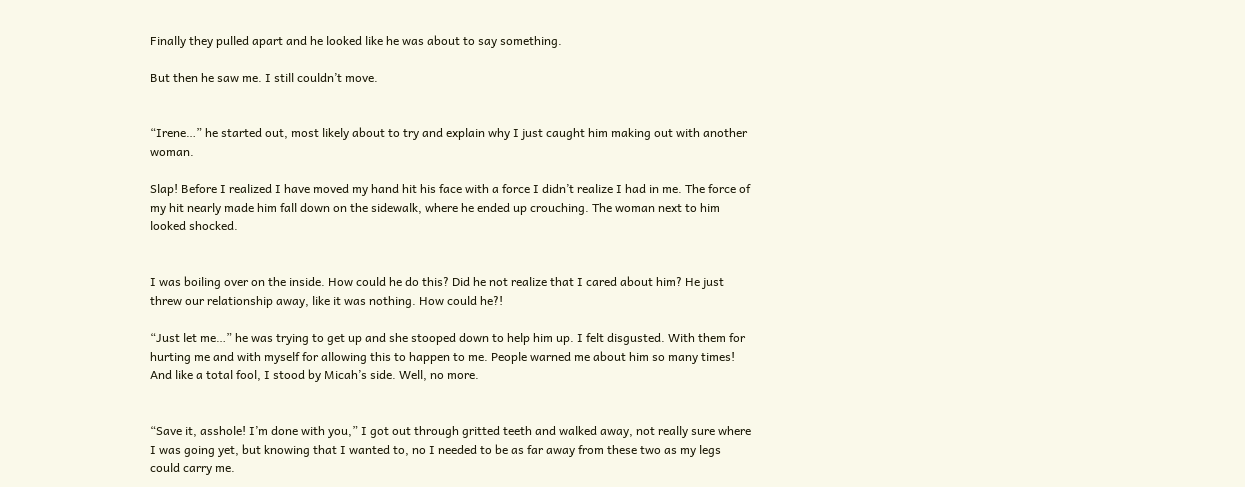Finally they pulled apart and he looked like he was about to say something.

But then he saw me. I still couldn’t move.


“Irene…” he started out, most likely about to try and explain why I just caught him making out with another woman.

Slap! Before I realized I have moved my hand hit his face with a force I didn’t realize I had in me. The force of my hit nearly made him fall down on the sidewalk, where he ended up crouching. The woman next to him looked shocked.


I was boiling over on the inside. How could he do this? Did he not realize that I cared about him? He just threw our relationship away, like it was nothing. How could he?!

“Just let me…” he was trying to get up and she stooped down to help him up. I felt disgusted. With them for hurting me and with myself for allowing this to happen to me. People warned me about him so many times! And like a total fool, I stood by Micah’s side. Well, no more.


“Save it, asshole! I’m done with you,” I got out through gritted teeth and walked away, not really sure where I was going yet, but knowing that I wanted to, no I needed to be as far away from these two as my legs could carry me.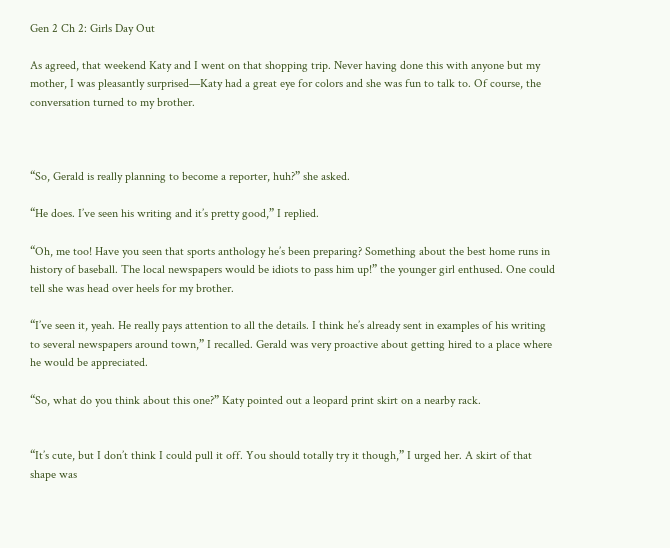Gen 2 Ch 2: Girls Day Out

As agreed, that weekend Katy and I went on that shopping trip. Never having done this with anyone but my mother, I was pleasantly surprised—Katy had a great eye for colors and she was fun to talk to. Of course, the conversation turned to my brother.



“So, Gerald is really planning to become a reporter, huh?” she asked.

“He does. I’ve seen his writing and it’s pretty good,” I replied.

“Oh, me too! Have you seen that sports anthology he’s been preparing? Something about the best home runs in history of baseball. The local newspapers would be idiots to pass him up!” the younger girl enthused. One could tell she was head over heels for my brother.

“I’ve seen it, yeah. He really pays attention to all the details. I think he’s already sent in examples of his writing to several newspapers around town,” I recalled. Gerald was very proactive about getting hired to a place where he would be appreciated.

“So, what do you think about this one?” Katy pointed out a leopard print skirt on a nearby rack.


“It’s cute, but I don’t think I could pull it off. You should totally try it though,” I urged her. A skirt of that shape was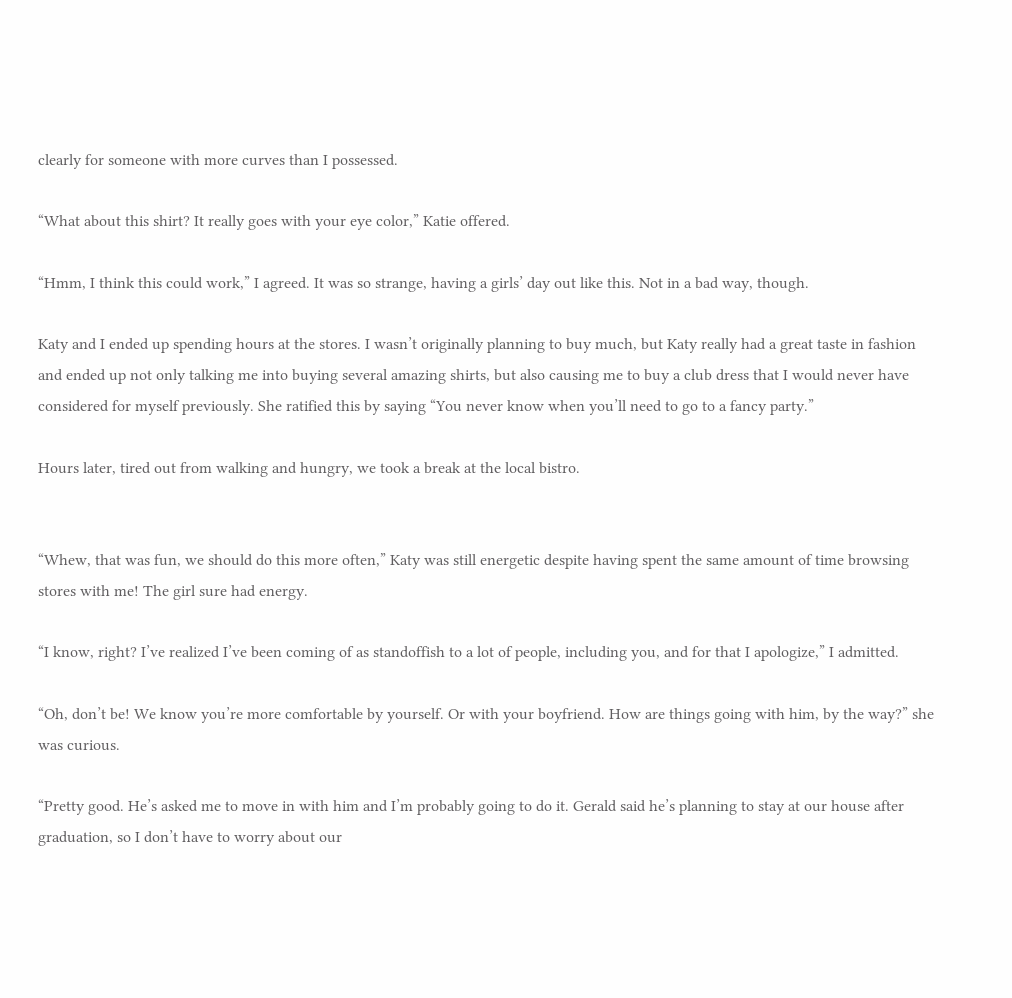clearly for someone with more curves than I possessed.

“What about this shirt? It really goes with your eye color,” Katie offered.

“Hmm, I think this could work,” I agreed. It was so strange, having a girls’ day out like this. Not in a bad way, though.

Katy and I ended up spending hours at the stores. I wasn’t originally planning to buy much, but Katy really had a great taste in fashion and ended up not only talking me into buying several amazing shirts, but also causing me to buy a club dress that I would never have considered for myself previously. She ratified this by saying “You never know when you’ll need to go to a fancy party.”

Hours later, tired out from walking and hungry, we took a break at the local bistro.


“Whew, that was fun, we should do this more often,” Katy was still energetic despite having spent the same amount of time browsing stores with me! The girl sure had energy.

“I know, right? I’ve realized I’ve been coming of as standoffish to a lot of people, including you, and for that I apologize,” I admitted.

“Oh, don’t be! We know you’re more comfortable by yourself. Or with your boyfriend. How are things going with him, by the way?” she was curious.

“Pretty good. He’s asked me to move in with him and I’m probably going to do it. Gerald said he’s planning to stay at our house after graduation, so I don’t have to worry about our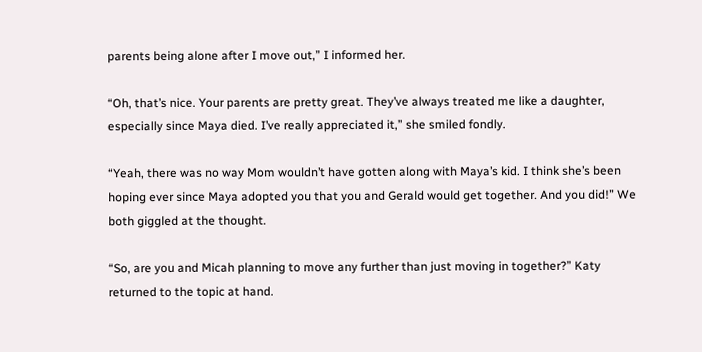parents being alone after I move out,” I informed her.

“Oh, that’s nice. Your parents are pretty great. They’ve always treated me like a daughter, especially since Maya died. I’ve really appreciated it,” she smiled fondly.

“Yeah, there was no way Mom wouldn’t have gotten along with Maya’s kid. I think she’s been hoping ever since Maya adopted you that you and Gerald would get together. And you did!” We both giggled at the thought.

“So, are you and Micah planning to move any further than just moving in together?” Katy returned to the topic at hand.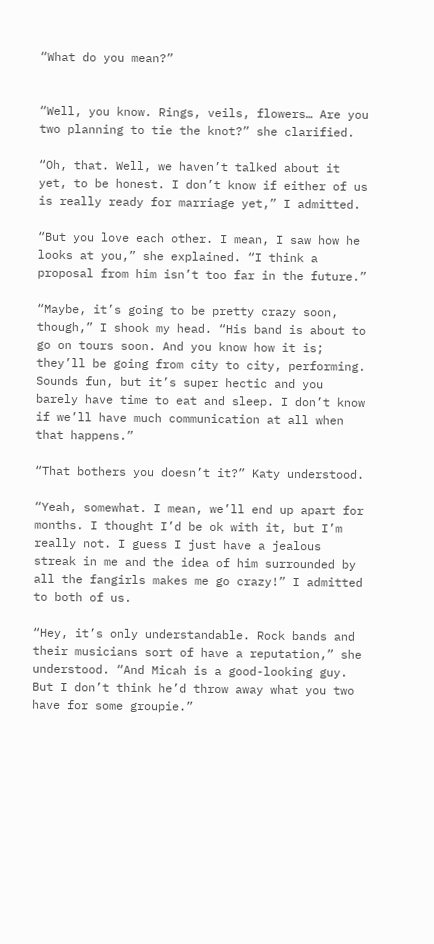“What do you mean?”


“Well, you know. Rings, veils, flowers… Are you two planning to tie the knot?” she clarified.

“Oh, that. Well, we haven’t talked about it yet, to be honest. I don’t know if either of us is really ready for marriage yet,” I admitted.

“But you love each other. I mean, I saw how he looks at you,” she explained. “I think a proposal from him isn’t too far in the future.”

“Maybe, it’s going to be pretty crazy soon, though,” I shook my head. “His band is about to go on tours soon. And you know how it is; they’ll be going from city to city, performing. Sounds fun, but it’s super hectic and you barely have time to eat and sleep. I don’t know if we’ll have much communication at all when that happens.”

“That bothers you doesn’t it?” Katy understood.

“Yeah, somewhat. I mean, we’ll end up apart for months. I thought I’d be ok with it, but I’m really not. I guess I just have a jealous streak in me and the idea of him surrounded by all the fangirls makes me go crazy!” I admitted to both of us.

“Hey, it’s only understandable. Rock bands and their musicians sort of have a reputation,” she understood. “And Micah is a good-looking guy. But I don’t think he’d throw away what you two have for some groupie.”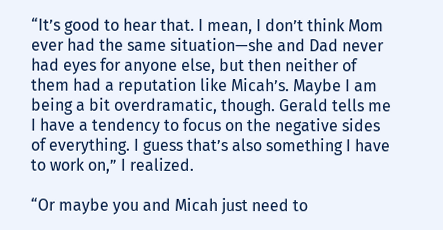“It’s good to hear that. I mean, I don’t think Mom ever had the same situation—she and Dad never had eyes for anyone else, but then neither of them had a reputation like Micah’s. Maybe I am being a bit overdramatic, though. Gerald tells me I have a tendency to focus on the negative sides of everything. I guess that’s also something I have to work on,” I realized.

“Or maybe you and Micah just need to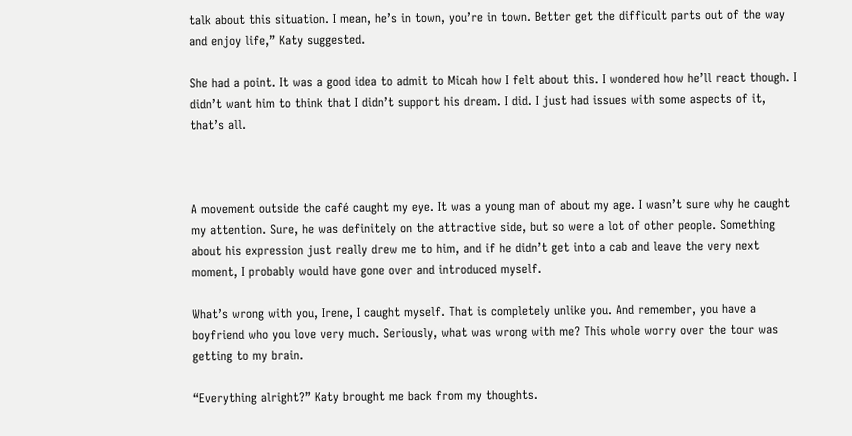talk about this situation. I mean, he’s in town, you’re in town. Better get the difficult parts out of the way and enjoy life,” Katy suggested.

She had a point. It was a good idea to admit to Micah how I felt about this. I wondered how he’ll react though. I didn’t want him to think that I didn’t support his dream. I did. I just had issues with some aspects of it, that’s all.



A movement outside the café caught my eye. It was a young man of about my age. I wasn’t sure why he caught my attention. Sure, he was definitely on the attractive side, but so were a lot of other people. Something about his expression just really drew me to him, and if he didn’t get into a cab and leave the very next moment, I probably would have gone over and introduced myself.

What’s wrong with you, Irene, I caught myself. That is completely unlike you. And remember, you have a boyfriend who you love very much. Seriously, what was wrong with me? This whole worry over the tour was getting to my brain.

“Everything alright?” Katy brought me back from my thoughts.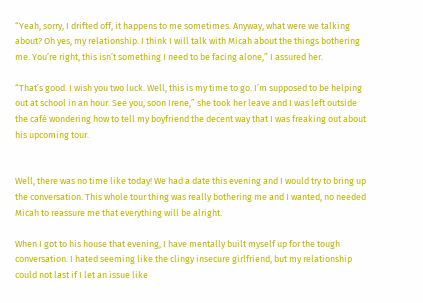“Yeah, sorry, I drifted off, it happens to me sometimes. Anyway, what were we talking about? Oh yes, my relationship. I think I will talk with Micah about the things bothering me. You’re right, this isn’t something I need to be facing alone,” I assured her.

“That’s good. I wish you two luck. Well, this is my time to go. I’m supposed to be helping out at school in an hour. See you, soon Irene,” she took her leave and I was left outside the café wondering how to tell my boyfriend the decent way that I was freaking out about his upcoming tour.


Well, there was no time like today! We had a date this evening and I would try to bring up the conversation. This whole tour thing was really bothering me and I wanted, no needed Micah to reassure me that everything will be alright.

When I got to his house that evening, I have mentally built myself up for the tough conversation. I hated seeming like the clingy insecure girlfriend, but my relationship could not last if I let an issue like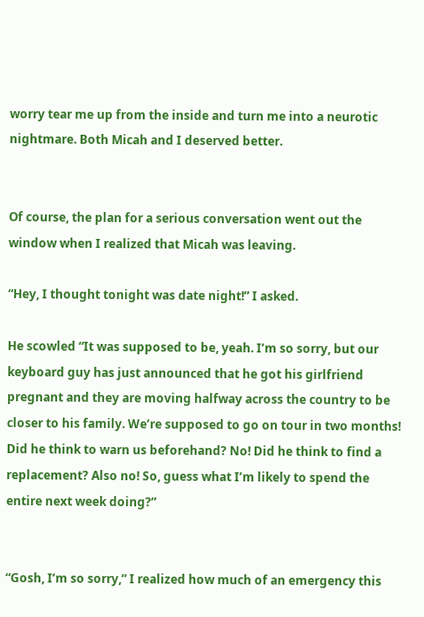worry tear me up from the inside and turn me into a neurotic nightmare. Both Micah and I deserved better.


Of course, the plan for a serious conversation went out the window when I realized that Micah was leaving.

“Hey, I thought tonight was date night!” I asked.

He scowled “It was supposed to be, yeah. I’m so sorry, but our keyboard guy has just announced that he got his girlfriend pregnant and they are moving halfway across the country to be closer to his family. We’re supposed to go on tour in two months! Did he think to warn us beforehand? No! Did he think to find a replacement? Also no! So, guess what I’m likely to spend the entire next week doing?”


“Gosh, I’m so sorry,” I realized how much of an emergency this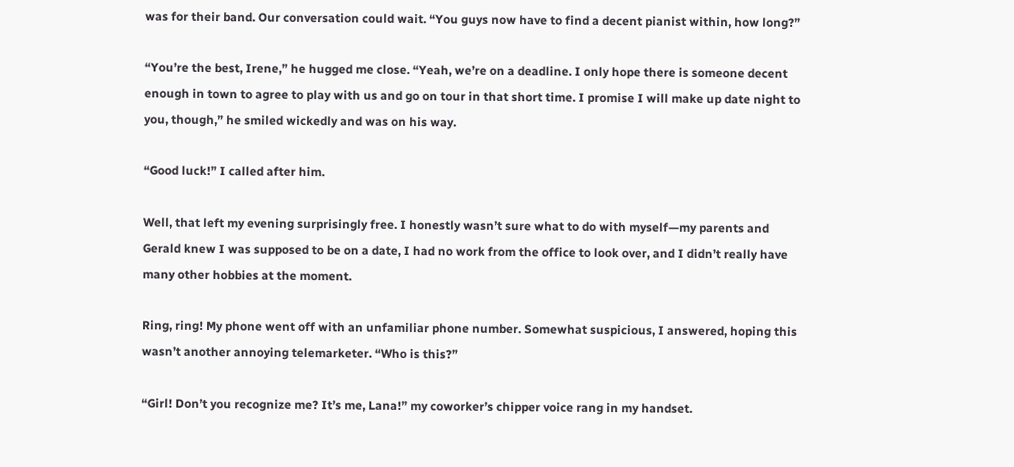was for their band. Our conversation could wait. “You guys now have to find a decent pianist within, how long?”

“You’re the best, Irene,” he hugged me close. “Yeah, we’re on a deadline. I only hope there is someone decent enough in town to agree to play with us and go on tour in that short time. I promise I will make up date night to you, though,” he smiled wickedly and was on his way.

“Good luck!” I called after him.

Well, that left my evening surprisingly free. I honestly wasn’t sure what to do with myself—my parents and Gerald knew I was supposed to be on a date, I had no work from the office to look over, and I didn’t really have many other hobbies at the moment.

Ring, ring! My phone went off with an unfamiliar phone number. Somewhat suspicious, I answered, hoping this wasn’t another annoying telemarketer. “Who is this?”

“Girl! Don’t you recognize me? It’s me, Lana!” my coworker’s chipper voice rang in my handset.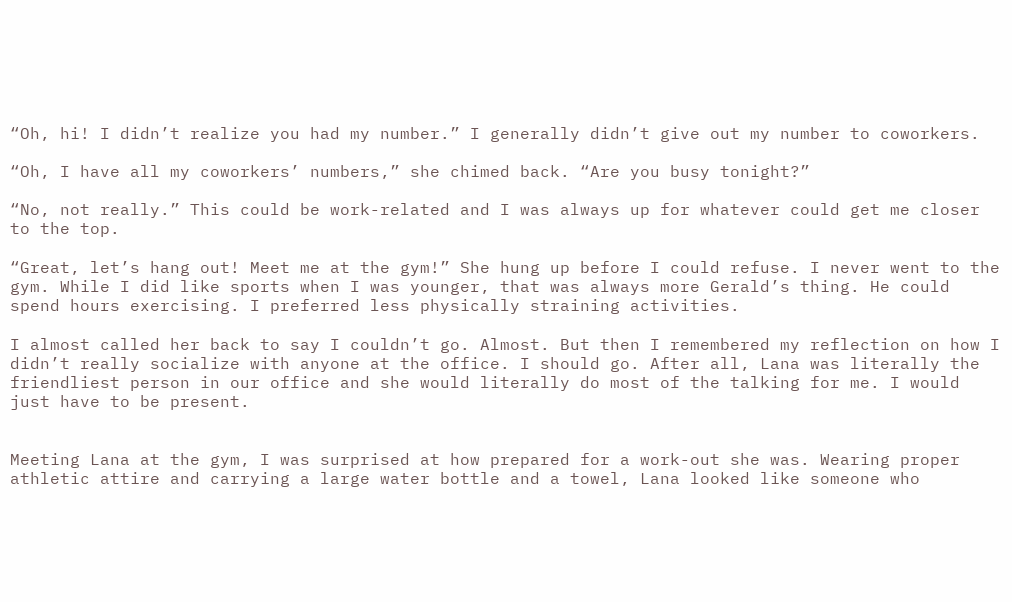“Oh, hi! I didn’t realize you had my number.” I generally didn’t give out my number to coworkers.

“Oh, I have all my coworkers’ numbers,” she chimed back. “Are you busy tonight?”

“No, not really.” This could be work-related and I was always up for whatever could get me closer to the top.

“Great, let’s hang out! Meet me at the gym!” She hung up before I could refuse. I never went to the gym. While I did like sports when I was younger, that was always more Gerald’s thing. He could spend hours exercising. I preferred less physically straining activities.

I almost called her back to say I couldn’t go. Almost. But then I remembered my reflection on how I didn’t really socialize with anyone at the office. I should go. After all, Lana was literally the friendliest person in our office and she would literally do most of the talking for me. I would just have to be present.


Meeting Lana at the gym, I was surprised at how prepared for a work-out she was. Wearing proper athletic attire and carrying a large water bottle and a towel, Lana looked like someone who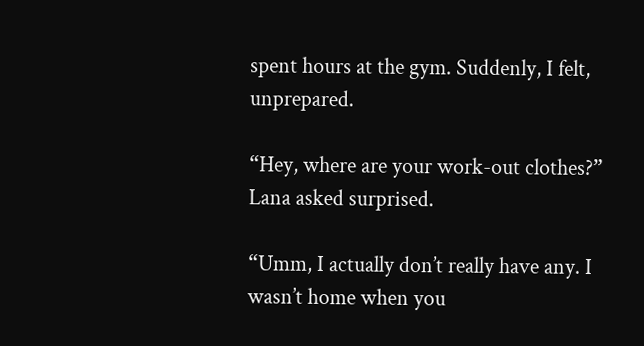spent hours at the gym. Suddenly, I felt, unprepared.

“Hey, where are your work-out clothes?” Lana asked surprised.

“Umm, I actually don’t really have any. I wasn’t home when you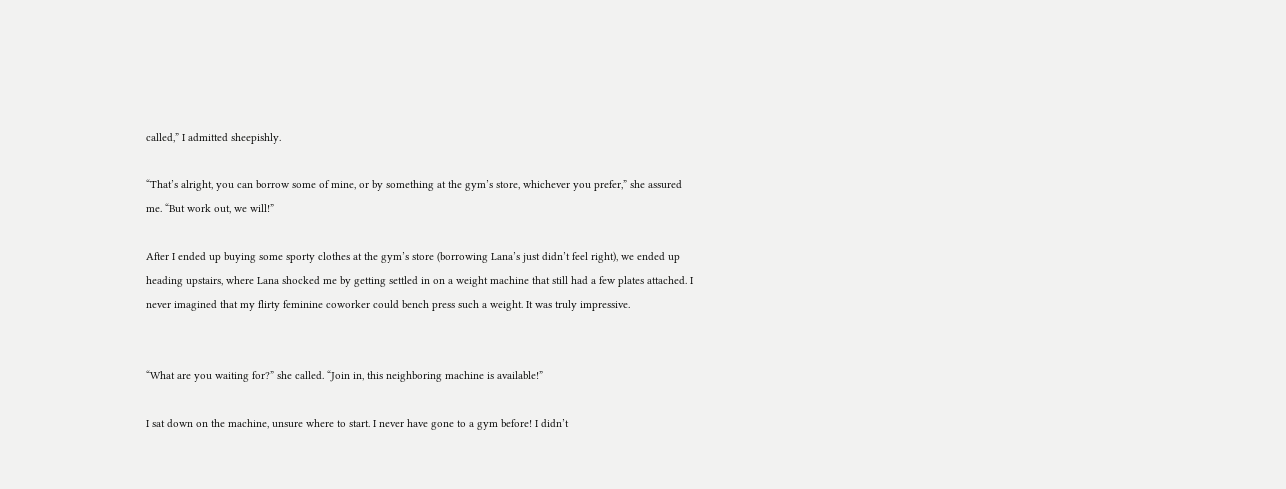called,” I admitted sheepishly.

“That’s alright, you can borrow some of mine, or by something at the gym’s store, whichever you prefer,” she assured me. “But work out, we will!”

After I ended up buying some sporty clothes at the gym’s store (borrowing Lana’s just didn’t feel right), we ended up heading upstairs, where Lana shocked me by getting settled in on a weight machine that still had a few plates attached. I never imagined that my flirty feminine coworker could bench press such a weight. It was truly impressive.


“What are you waiting for?” she called. “Join in, this neighboring machine is available!”

I sat down on the machine, unsure where to start. I never have gone to a gym before! I didn’t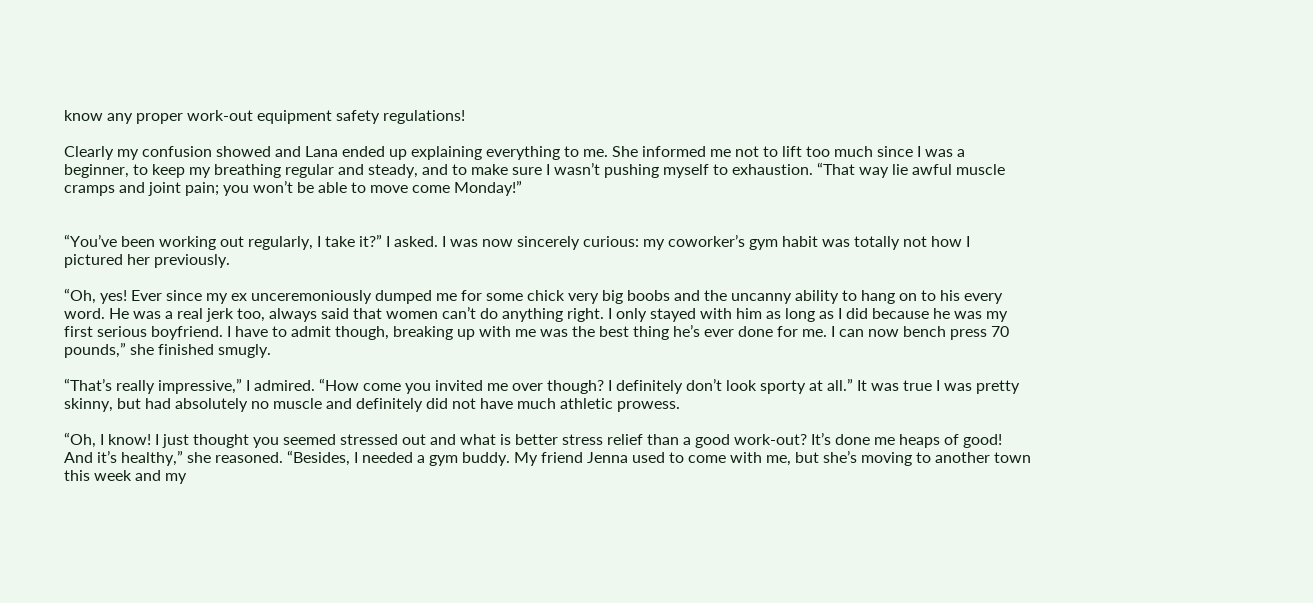know any proper work-out equipment safety regulations!

Clearly my confusion showed and Lana ended up explaining everything to me. She informed me not to lift too much since I was a beginner, to keep my breathing regular and steady, and to make sure I wasn’t pushing myself to exhaustion. “That way lie awful muscle cramps and joint pain; you won’t be able to move come Monday!”


“You’ve been working out regularly, I take it?” I asked. I was now sincerely curious: my coworker’s gym habit was totally not how I pictured her previously.

“Oh, yes! Ever since my ex unceremoniously dumped me for some chick very big boobs and the uncanny ability to hang on to his every word. He was a real jerk too, always said that women can’t do anything right. I only stayed with him as long as I did because he was my first serious boyfriend. I have to admit though, breaking up with me was the best thing he’s ever done for me. I can now bench press 70 pounds,” she finished smugly.

“That’s really impressive,” I admired. “How come you invited me over though? I definitely don’t look sporty at all.” It was true I was pretty skinny, but had absolutely no muscle and definitely did not have much athletic prowess.

“Oh, I know! I just thought you seemed stressed out and what is better stress relief than a good work-out? It’s done me heaps of good! And it’s healthy,” she reasoned. “Besides, I needed a gym buddy. My friend Jenna used to come with me, but she’s moving to another town this week and my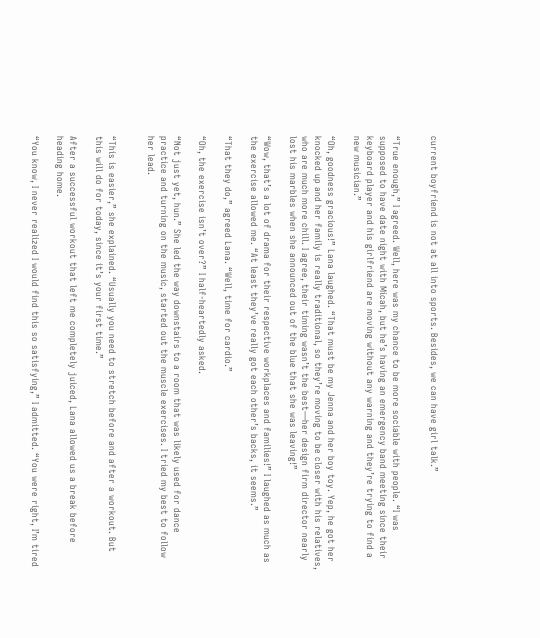current boyfriend is not at all into sports. Besides, we can have girl talk.”


“True enough,” I agreed. Well, here was my chance to be more sociable with people. “I was supposed to have date night with Micah, but he’s having an emergency band meeting since their keyboard player and his girlfriend are moving without any warning and they’re trying to find a new musician.”

“Oh, goodness gracious!” Lana laughed. “That must be my Jenna and her boy toy. Yep, he got her knocked up and her family is really traditional, so they’re moving to be closer with his relatives, who are much more chill. I agree, their timing wasn’t the best—her design firm director nearly lost his marbles when she announced out of the blue that she was leaving!”

“Wow, that’s a lot of drama for their respective workplaces and families!” I laughed as much as the exercise allowed me. “At least they’ve really got each other’s backs, it seems.”

“That they do,” agreed Lana. “Well, time for cardio.”

“Oh, the exercise isn’t over?” I half-heartedly asked.

“Not just yet, hun.” She led the way downstairs to a room that was likely used for dance practice and turning on the music, started out the muscle exercises. I tried my best to follow her lead.


“This is easier,” she explained. “Usually you need to stretch before and after a workout. But this will do for today, since it’s your first time.”

After a successful workout that left me completely juiced, Lana allowed us a break before heading home.

“You know, I never realized I would find this so satisfying,” I admitted. “You were right, I’m tired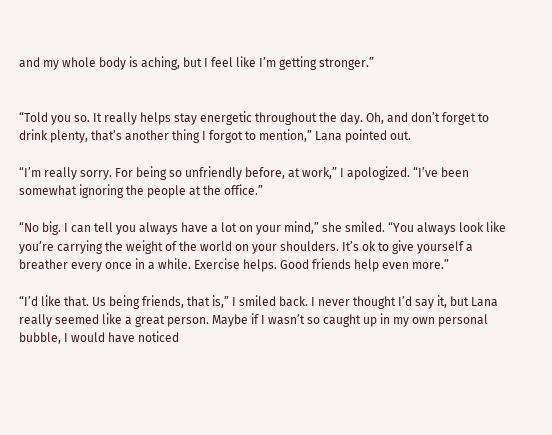and my whole body is aching, but I feel like I’m getting stronger.”


“Told you so. It really helps stay energetic throughout the day. Oh, and don’t forget to drink plenty, that’s another thing I forgot to mention,” Lana pointed out.

“I’m really sorry. For being so unfriendly before, at work,” I apologized. “I’ve been somewhat ignoring the people at the office.”

“No big. I can tell you always have a lot on your mind,” she smiled. “You always look like you’re carrying the weight of the world on your shoulders. It’s ok to give yourself a breather every once in a while. Exercise helps. Good friends help even more.”

“I’d like that. Us being friends, that is,” I smiled back. I never thought I’d say it, but Lana really seemed like a great person. Maybe if I wasn’t so caught up in my own personal bubble, I would have noticed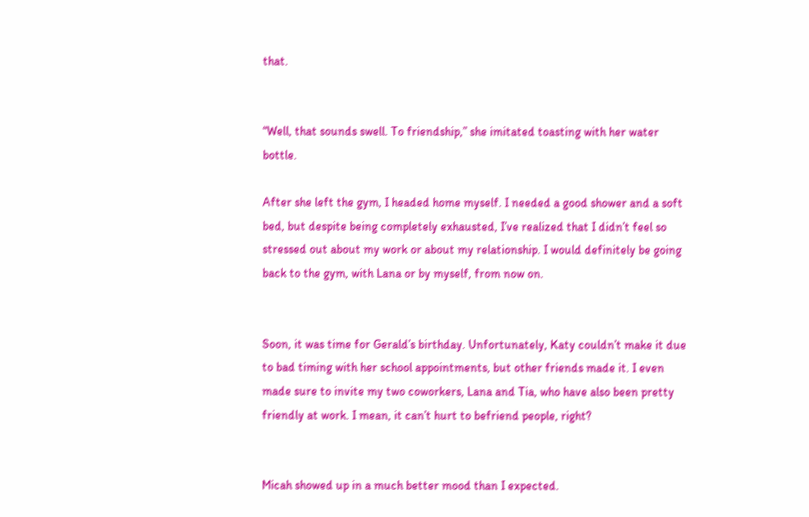that.


“Well, that sounds swell. To friendship,” she imitated toasting with her water bottle.

After she left the gym, I headed home myself. I needed a good shower and a soft bed, but despite being completely exhausted, I’ve realized that I didn’t feel so stressed out about my work or about my relationship. I would definitely be going back to the gym, with Lana or by myself, from now on.


Soon, it was time for Gerald’s birthday. Unfortunately, Katy couldn’t make it due to bad timing with her school appointments, but other friends made it. I even made sure to invite my two coworkers, Lana and Tia, who have also been pretty friendly at work. I mean, it can’t hurt to befriend people, right?


Micah showed up in a much better mood than I expected.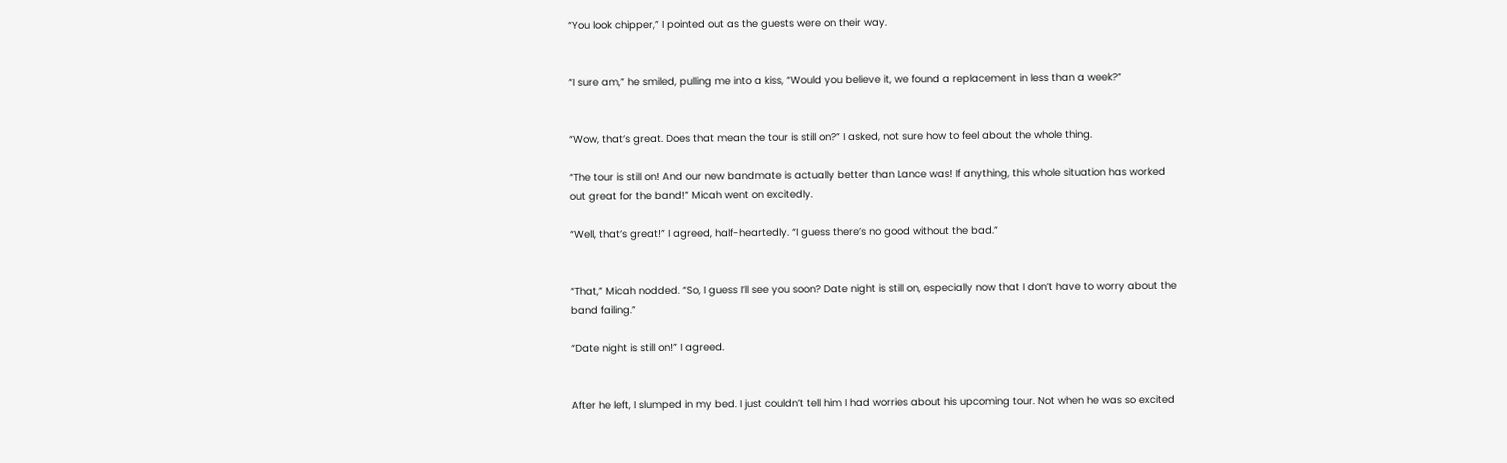“You look chipper,” I pointed out as the guests were on their way.


“I sure am,” he smiled, pulling me into a kiss, “Would you believe it, we found a replacement in less than a week?”


“Wow, that’s great. Does that mean the tour is still on?” I asked, not sure how to feel about the whole thing.

“The tour is still on! And our new bandmate is actually better than Lance was! If anything, this whole situation has worked out great for the band!” Micah went on excitedly.

“Well, that’s great!” I agreed, half-heartedly. “I guess there’s no good without the bad.”


“That,” Micah nodded. “So, I guess I’ll see you soon? Date night is still on, especially now that I don’t have to worry about the band failing.”

“Date night is still on!” I agreed.


After he left, I slumped in my bed. I just couldn’t tell him I had worries about his upcoming tour. Not when he was so excited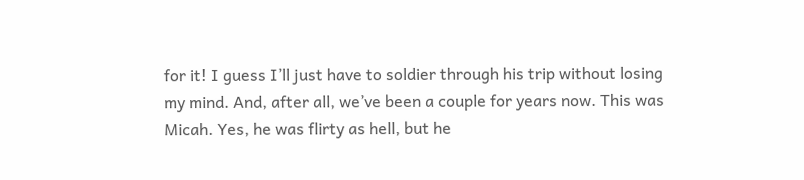for it! I guess I’ll just have to soldier through his trip without losing my mind. And, after all, we’ve been a couple for years now. This was Micah. Yes, he was flirty as hell, but he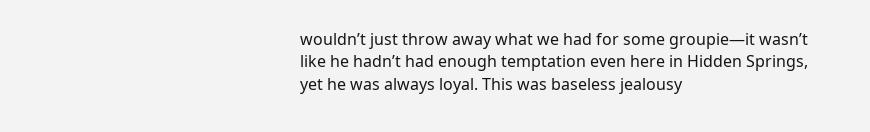wouldn’t just throw away what we had for some groupie—it wasn’t like he hadn’t had enough temptation even here in Hidden Springs, yet he was always loyal. This was baseless jealousy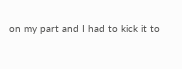on my part and I had to kick it to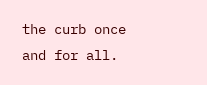the curb once and for all.